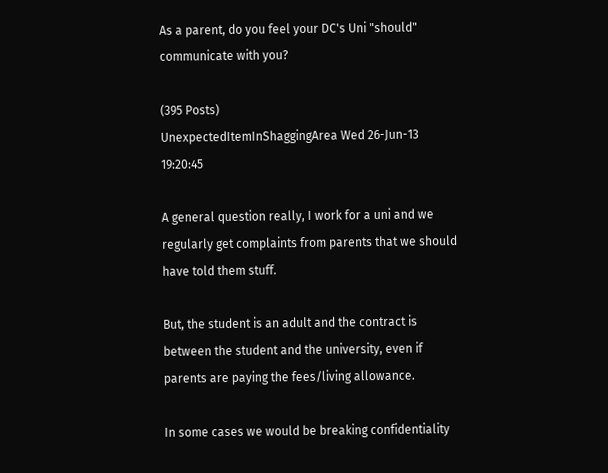As a parent, do you feel your DC's Uni "should" communicate with you?

(395 Posts)
UnexpectedItemInShaggingArea Wed 26-Jun-13 19:20:45

A general question really, I work for a uni and we regularly get complaints from parents that we should have told them stuff.

But, the student is an adult and the contract is between the student and the university, even if parents are paying the fees/living allowance.

In some cases we would be breaking confidentiality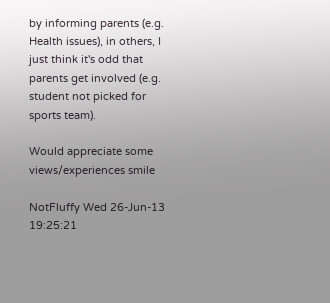by informing parents (e.g. Health issues), in others, I just think it's odd that parents get involved (e.g. student not picked for sports team).

Would appreciate some views/experiences smile

NotFluffy Wed 26-Jun-13 19:25:21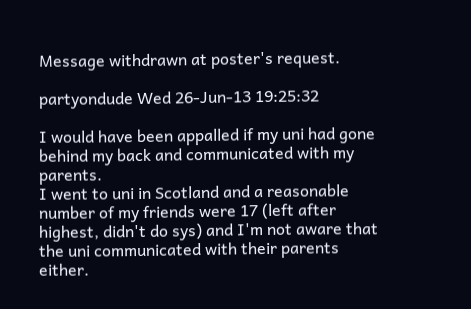Message withdrawn at poster's request.

partyondude Wed 26-Jun-13 19:25:32

I would have been appalled if my uni had gone behind my back and communicated with my parents.
I went to uni in Scotland and a reasonable number of my friends were 17 (left after highest, didn't do sys) and I'm not aware that the uni communicated with their parents either.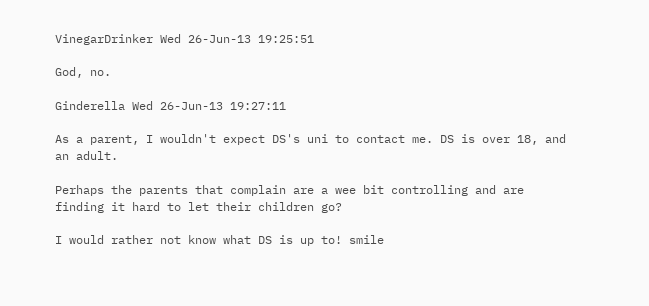VinegarDrinker Wed 26-Jun-13 19:25:51

God, no.

Ginderella Wed 26-Jun-13 19:27:11

As a parent, I wouldn't expect DS's uni to contact me. DS is over 18, and an adult.

Perhaps the parents that complain are a wee bit controlling and are finding it hard to let their children go?

I would rather not know what DS is up to! smile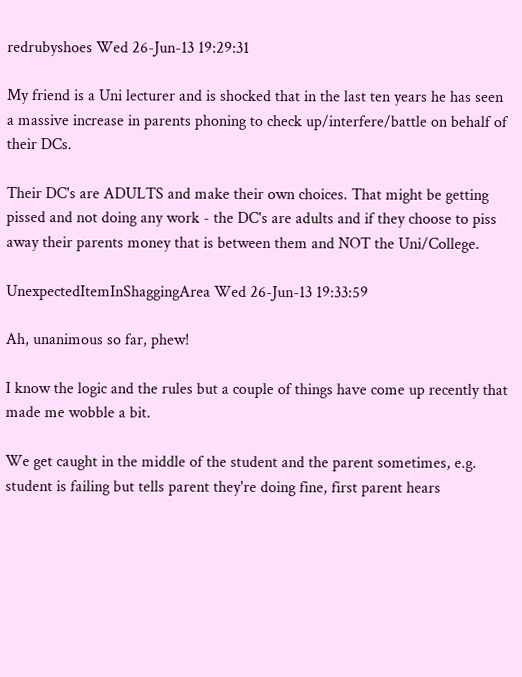redrubyshoes Wed 26-Jun-13 19:29:31

My friend is a Uni lecturer and is shocked that in the last ten years he has seen a massive increase in parents phoning to check up/interfere/battle on behalf of their DCs.

Their DC's are ADULTS and make their own choices. That might be getting pissed and not doing any work - the DC's are adults and if they choose to piss away their parents money that is between them and NOT the Uni/College.

UnexpectedItemInShaggingArea Wed 26-Jun-13 19:33:59

Ah, unanimous so far, phew!

I know the logic and the rules but a couple of things have come up recently that made me wobble a bit.

We get caught in the middle of the student and the parent sometimes, e.g. student is failing but tells parent they're doing fine, first parent hears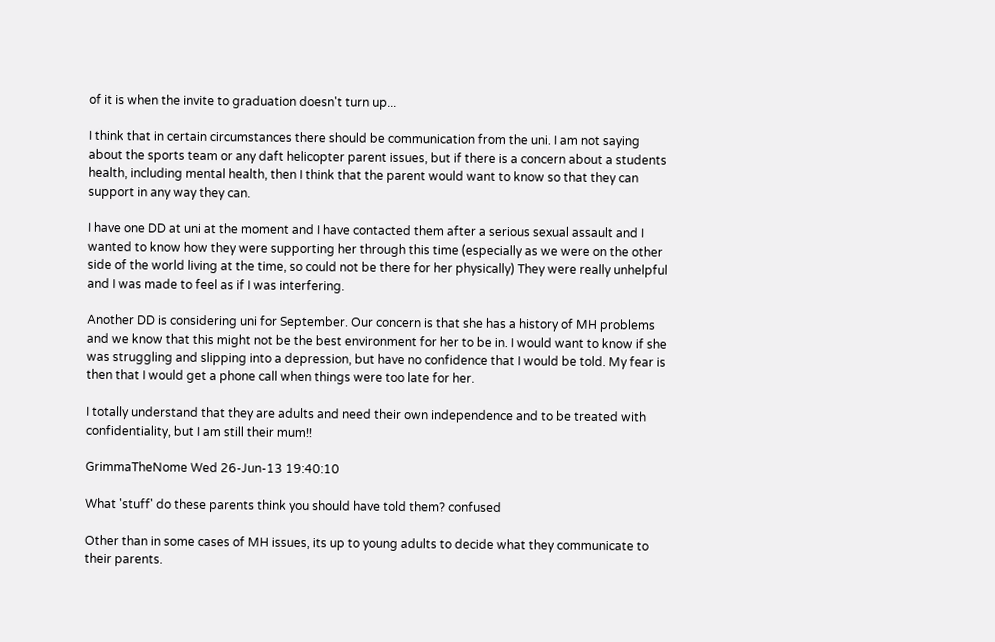of it is when the invite to graduation doesn't turn up...

I think that in certain circumstances there should be communication from the uni. I am not saying about the sports team or any daft helicopter parent issues, but if there is a concern about a students health, including mental health, then I think that the parent would want to know so that they can support in any way they can.

I have one DD at uni at the moment and I have contacted them after a serious sexual assault and I wanted to know how they were supporting her through this time (especially as we were on the other side of the world living at the time, so could not be there for her physically) They were really unhelpful and I was made to feel as if I was interfering.

Another DD is considering uni for September. Our concern is that she has a history of MH problems and we know that this might not be the best environment for her to be in. I would want to know if she was struggling and slipping into a depression, but have no confidence that I would be told. My fear is then that I would get a phone call when things were too late for her.

I totally understand that they are adults and need their own independence and to be treated with confidentiality, but I am still their mum!!

GrimmaTheNome Wed 26-Jun-13 19:40:10

What 'stuff' do these parents think you should have told them? confused

Other than in some cases of MH issues, its up to young adults to decide what they communicate to their parents.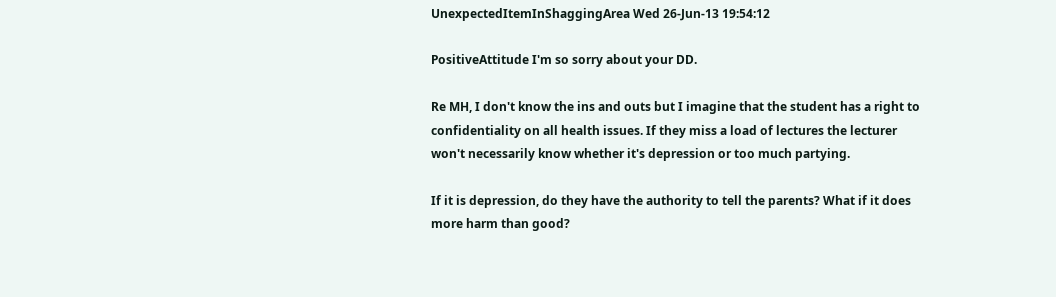UnexpectedItemInShaggingArea Wed 26-Jun-13 19:54:12

PositiveAttitude I'm so sorry about your DD.

Re MH, I don't know the ins and outs but I imagine that the student has a right to confidentiality on all health issues. If they miss a load of lectures the lecturer won't necessarily know whether it's depression or too much partying.

If it is depression, do they have the authority to tell the parents? What if it does more harm than good?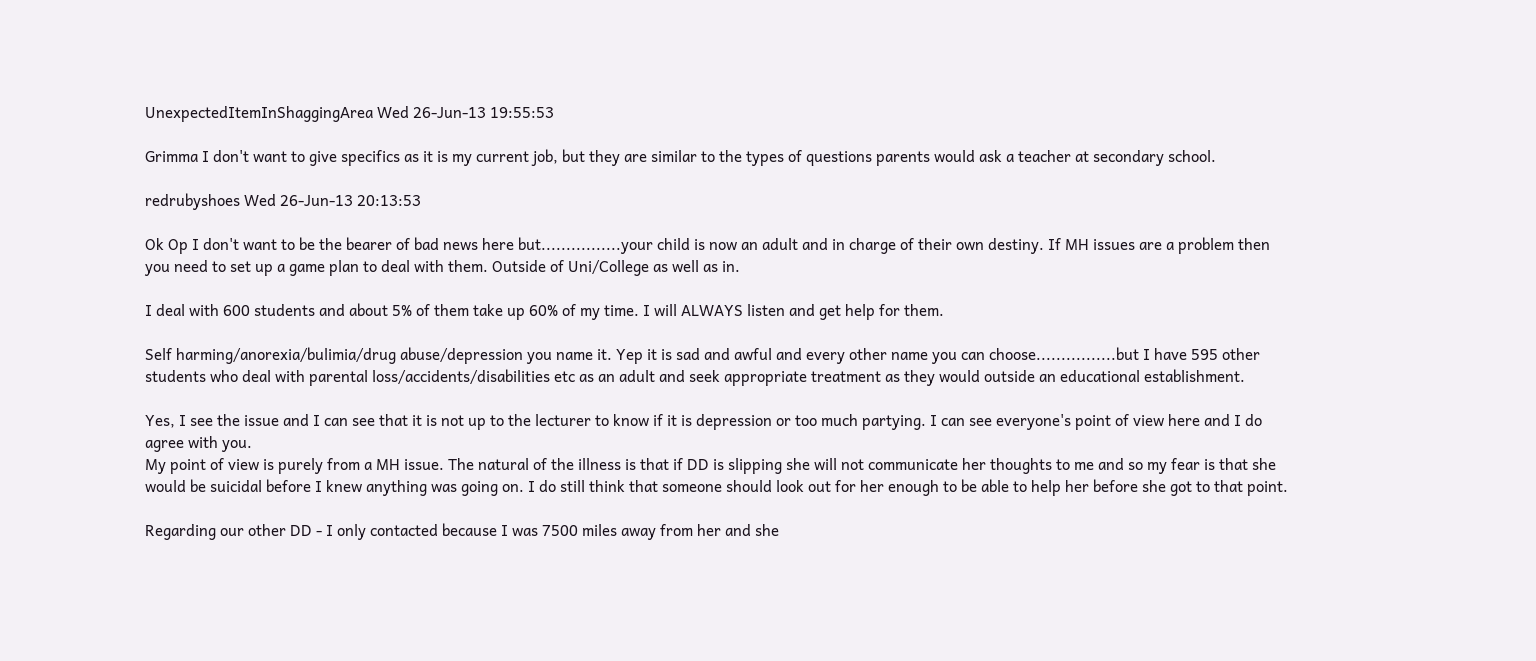UnexpectedItemInShaggingArea Wed 26-Jun-13 19:55:53

Grimma I don't want to give specifics as it is my current job, but they are similar to the types of questions parents would ask a teacher at secondary school.

redrubyshoes Wed 26-Jun-13 20:13:53

Ok Op I don't want to be the bearer of bad news here but................your child is now an adult and in charge of their own destiny. If MH issues are a problem then you need to set up a game plan to deal with them. Outside of Uni/College as well as in.

I deal with 600 students and about 5% of them take up 60% of my time. I will ALWAYS listen and get help for them.

Self harming/anorexia/bulimia/drug abuse/depression you name it. Yep it is sad and awful and every other name you can choose................but I have 595 other students who deal with parental loss/accidents/disabilities etc as an adult and seek appropriate treatment as they would outside an educational establishment.

Yes, I see the issue and I can see that it is not up to the lecturer to know if it is depression or too much partying. I can see everyone's point of view here and I do agree with you.
My point of view is purely from a MH issue. The natural of the illness is that if DD is slipping she will not communicate her thoughts to me and so my fear is that she would be suicidal before I knew anything was going on. I do still think that someone should look out for her enough to be able to help her before she got to that point.

Regarding our other DD - I only contacted because I was 7500 miles away from her and she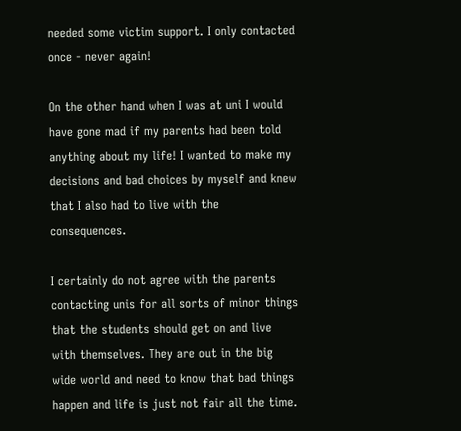needed some victim support. I only contacted once - never again!

On the other hand when I was at uni I would have gone mad if my parents had been told anything about my life! I wanted to make my decisions and bad choices by myself and knew that I also had to live with the consequences.

I certainly do not agree with the parents contacting unis for all sorts of minor things that the students should get on and live with themselves. They are out in the big wide world and need to know that bad things happen and life is just not fair all the time.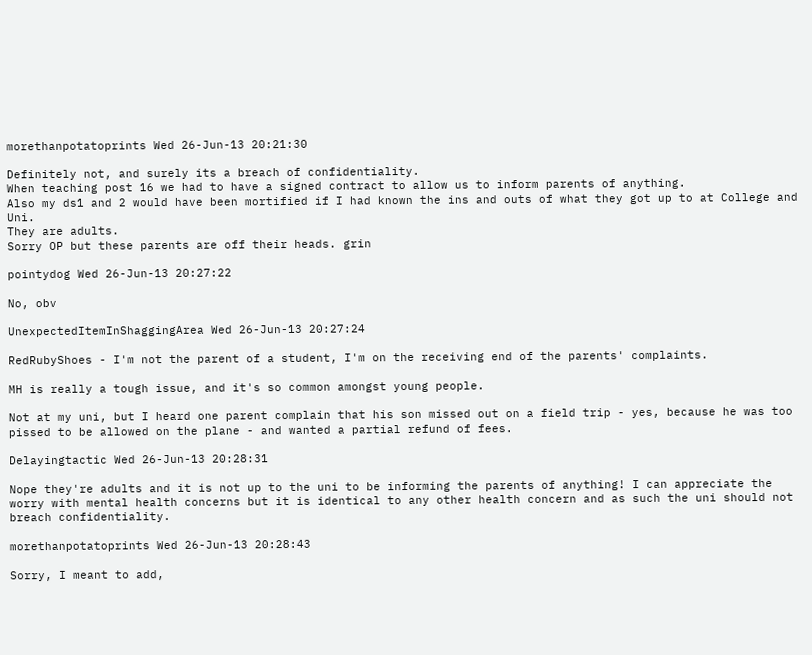morethanpotatoprints Wed 26-Jun-13 20:21:30

Definitely not, and surely its a breach of confidentiality.
When teaching post 16 we had to have a signed contract to allow us to inform parents of anything.
Also my ds1 and 2 would have been mortified if I had known the ins and outs of what they got up to at College and Uni.
They are adults.
Sorry OP but these parents are off their heads. grin

pointydog Wed 26-Jun-13 20:27:22

No, obv

UnexpectedItemInShaggingArea Wed 26-Jun-13 20:27:24

RedRubyShoes - I'm not the parent of a student, I'm on the receiving end of the parents' complaints.

MH is really a tough issue, and it's so common amongst young people.

Not at my uni, but I heard one parent complain that his son missed out on a field trip - yes, because he was too pissed to be allowed on the plane - and wanted a partial refund of fees.

Delayingtactic Wed 26-Jun-13 20:28:31

Nope they're adults and it is not up to the uni to be informing the parents of anything! I can appreciate the worry with mental health concerns but it is identical to any other health concern and as such the uni should not breach confidentiality.

morethanpotatoprints Wed 26-Jun-13 20:28:43

Sorry, I meant to add,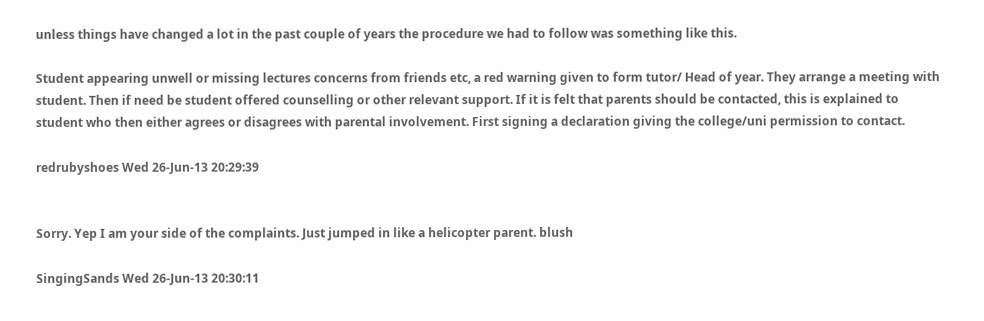unless things have changed a lot in the past couple of years the procedure we had to follow was something like this.

Student appearing unwell or missing lectures concerns from friends etc, a red warning given to form tutor/ Head of year. They arrange a meeting with student. Then if need be student offered counselling or other relevant support. If it is felt that parents should be contacted, this is explained to student who then either agrees or disagrees with parental involvement. First signing a declaration giving the college/uni permission to contact.

redrubyshoes Wed 26-Jun-13 20:29:39


Sorry. Yep I am your side of the complaints. Just jumped in like a helicopter parent. blush

SingingSands Wed 26-Jun-13 20:30:11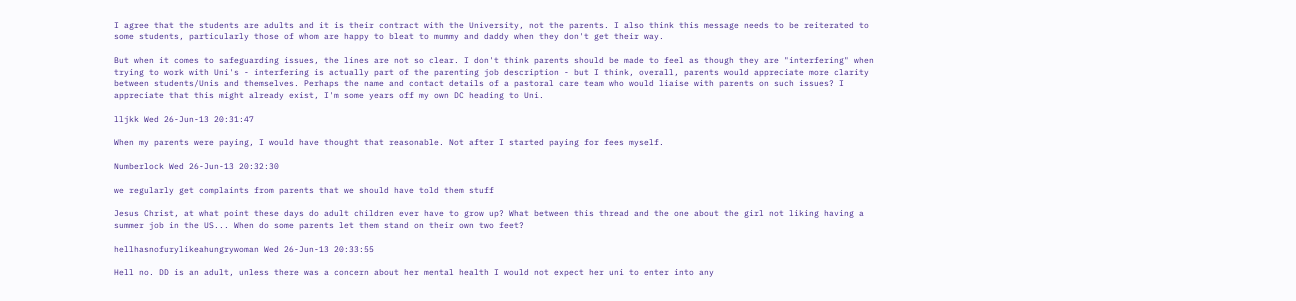I agree that the students are adults and it is their contract with the University, not the parents. I also think this message needs to be reiterated to some students, particularly those of whom are happy to bleat to mummy and daddy when they don't get their way.

But when it comes to safeguarding issues, the lines are not so clear. I don't think parents should be made to feel as though they are "interfering" when trying to work with Uni's - interfering is actually part of the parenting job description - but I think, overall, parents would appreciate more clarity between students/Unis and themselves. Perhaps the name and contact details of a pastoral care team who would liaise with parents on such issues? I appreciate that this might already exist, I'm some years off my own DC heading to Uni.

lljkk Wed 26-Jun-13 20:31:47

When my parents were paying, I would have thought that reasonable. Not after I started paying for fees myself.

Numberlock Wed 26-Jun-13 20:32:30

we regularly get complaints from parents that we should have told them stuff

Jesus Christ, at what point these days do adult children ever have to grow up? What between this thread and the one about the girl not liking having a summer job in the US... When do some parents let them stand on their own two feet?

hellhasnofurylikeahungrywoman Wed 26-Jun-13 20:33:55

Hell no. DD is an adult, unless there was a concern about her mental health I would not expect her uni to enter into any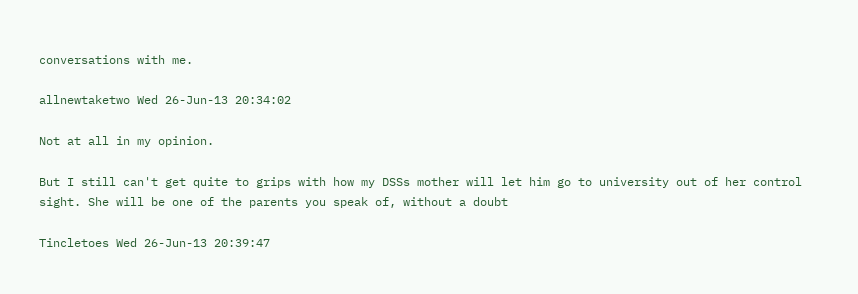conversations with me.

allnewtaketwo Wed 26-Jun-13 20:34:02

Not at all in my opinion.

But I still can't get quite to grips with how my DSSs mother will let him go to university out of her control sight. She will be one of the parents you speak of, without a doubt

Tincletoes Wed 26-Jun-13 20:39:47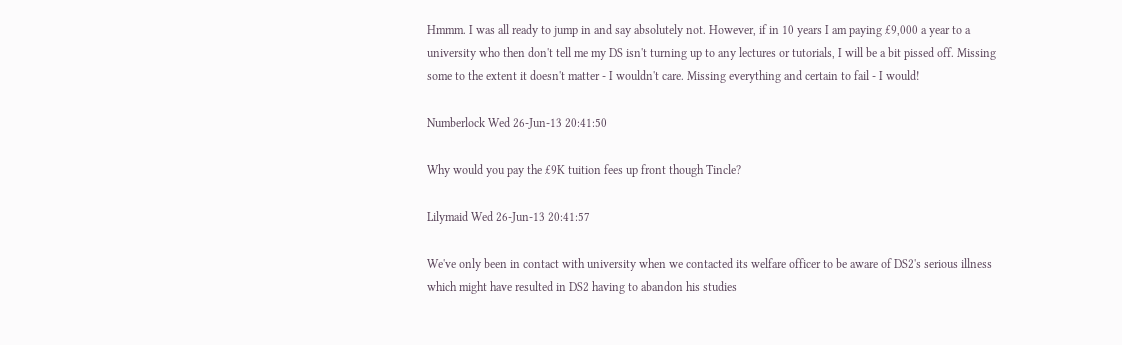Hmmm. I was all ready to jump in and say absolutely not. However, if in 10 years I am paying £9,000 a year to a university who then don't tell me my DS isn't turning up to any lectures or tutorials, I will be a bit pissed off. Missing some to the extent it doesn't matter - I wouldn't care. Missing everything and certain to fail - I would!

Numberlock Wed 26-Jun-13 20:41:50

Why would you pay the £9K tuition fees up front though Tincle?

Lilymaid Wed 26-Jun-13 20:41:57

We've only been in contact with university when we contacted its welfare officer to be aware of DS2's serious illness which might have resulted in DS2 having to abandon his studies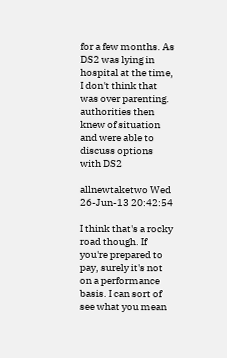for a few months. As DS2 was lying in hospital at the time, I don't think that was over parenting. authorities then knew of situation and were able to discuss options with DS2

allnewtaketwo Wed 26-Jun-13 20:42:54

I think that's a rocky road though. If you're prepared to pay, surely it's not on a performance basis. I can sort of see what you mean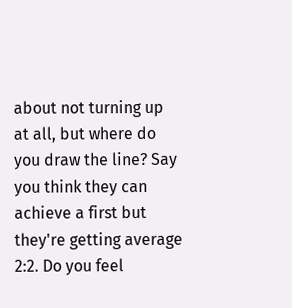about not turning up at all, but where do you draw the line? Say you think they can achieve a first but they're getting average 2:2. Do you feel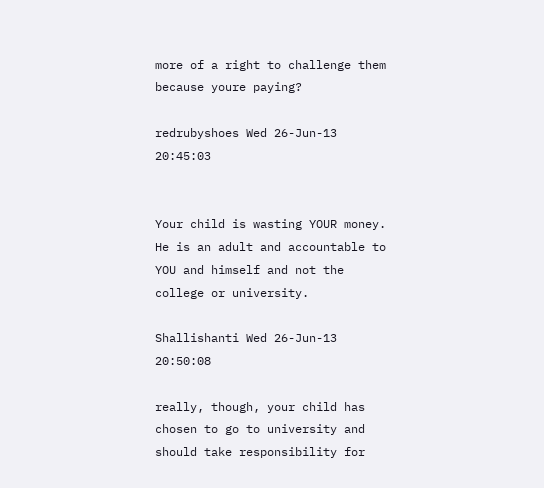more of a right to challenge them because youre paying?

redrubyshoes Wed 26-Jun-13 20:45:03


Your child is wasting YOUR money. He is an adult and accountable to YOU and himself and not the college or university.

Shallishanti Wed 26-Jun-13 20:50:08

really, though, your child has chosen to go to university and should take responsibility for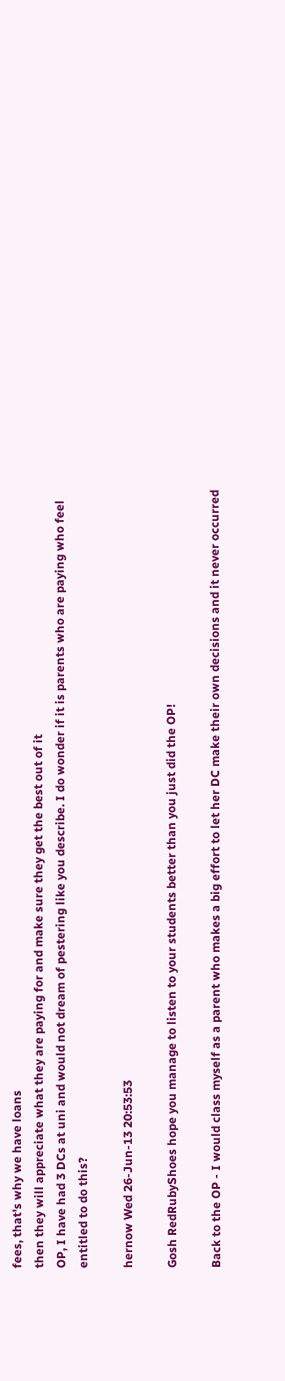fees, that's why we have loans
then they will appreciate what they are paying for and make sure they get the best out of it
OP, I have had 3 DCs at uni and would not dream of pestering like you describe. I do wonder if it is parents who are paying who feel entitled to do this?

hernow Wed 26-Jun-13 20:53:53

Gosh RedRubyShoes hope you manage to listen to your students better than you just did the OP!

Back to the OP - I would class myself as a parent who makes a big effort to let her DC make their own decisions and it never occurred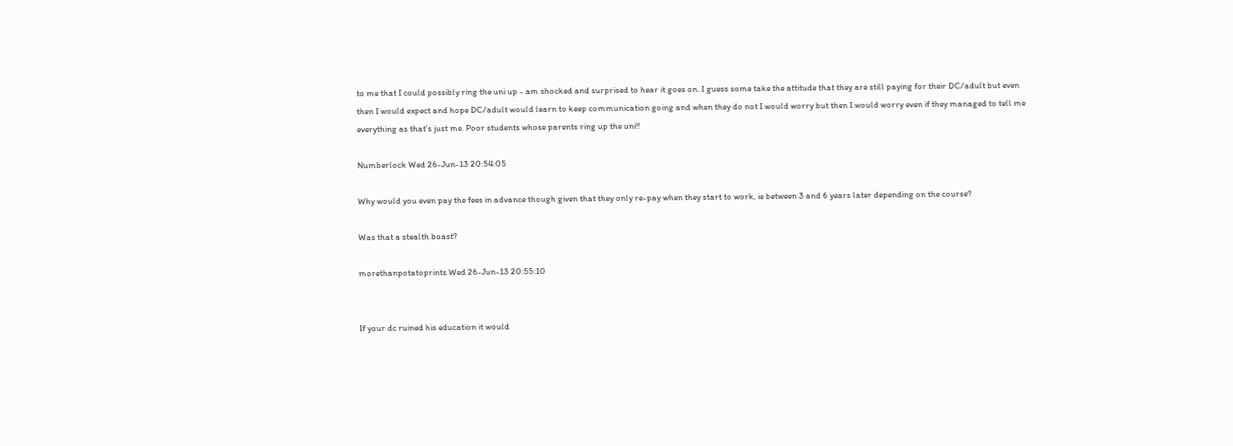to me that I could possibly ring the uni up - am shocked and surprised to hear it goes on. I guess some take the attitude that they are still paying for their DC/adult but even then I would expect and hope DC/adult would learn to keep communication going and when they do not I would worry but then I would worry even if they managed to tell me everything as that's just me. Poor students whose parents ring up the uni!!

Numberlock Wed 26-Jun-13 20:54:05

Why would you even pay the fees in advance though given that they only re-pay when they start to work, ie between 3 and 6 years later depending on the course?

Was that a stealth boast?

morethanpotatoprints Wed 26-Jun-13 20:55:10


If your dc ruined his education it would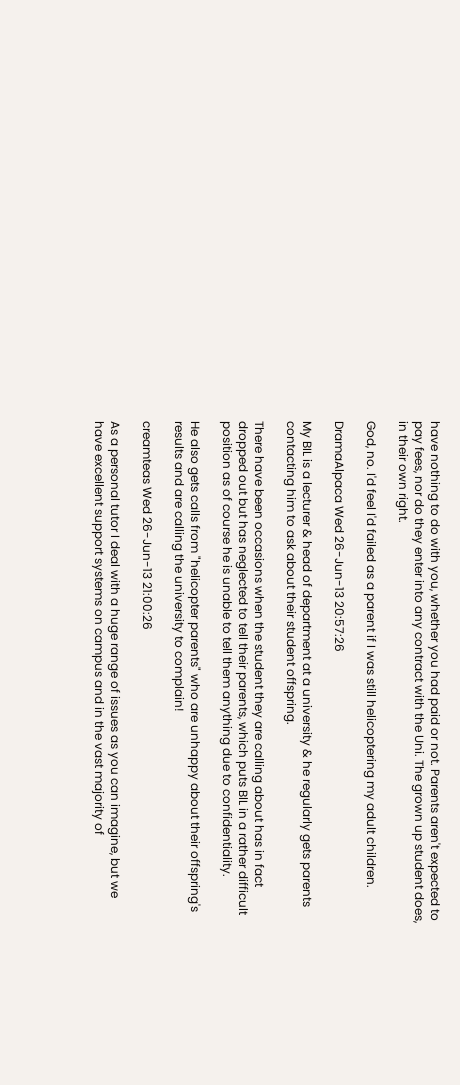have nothing to do with you, whether you had paid or not. Parents aren't expected to pay fees, nor do they enter into any contract with the Uni. The grown up student does, in their own right.

God, no. I'd feel I'd failed as a parent if I was still helicoptering my adult children.

DramaAlpaca Wed 26-Jun-13 20:57:26

My BIL is a lecturer & head of department at a university & he regularly gets parents contacting him to ask about their student offspring.

There have been occasions when the student they are calling about has in fact dropped out but has neglected to tell their parents, which puts BlL in a rather difficult position as of course he is unable to tell them anything due to confidentiality.

He also gets calls from "helicopter parents" who are unhappy about their offspring's results and are calling the university to complain!

creamteas Wed 26-Jun-13 21:00:26

As a personal tutor I deal with a huge range of issues as you can imagine, but we have excellent support systems on campus and in the vast majority of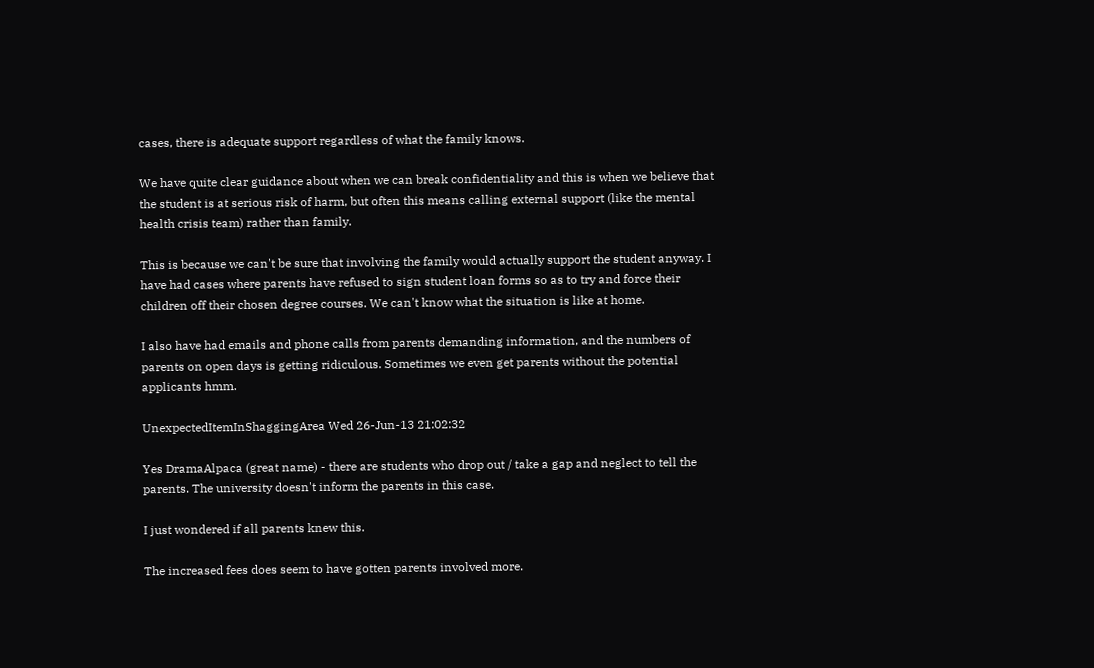cases, there is adequate support regardless of what the family knows.

We have quite clear guidance about when we can break confidentiality and this is when we believe that the student is at serious risk of harm, but often this means calling external support (like the mental health crisis team) rather than family.

This is because we can't be sure that involving the family would actually support the student anyway. I have had cases where parents have refused to sign student loan forms so as to try and force their children off their chosen degree courses. We can't know what the situation is like at home.

I also have had emails and phone calls from parents demanding information, and the numbers of parents on open days is getting ridiculous. Sometimes we even get parents without the potential applicants hmm.

UnexpectedItemInShaggingArea Wed 26-Jun-13 21:02:32

Yes DramaAlpaca (great name) - there are students who drop out / take a gap and neglect to tell the parents. The university doesn't inform the parents in this case.

I just wondered if all parents knew this.

The increased fees does seem to have gotten parents involved more.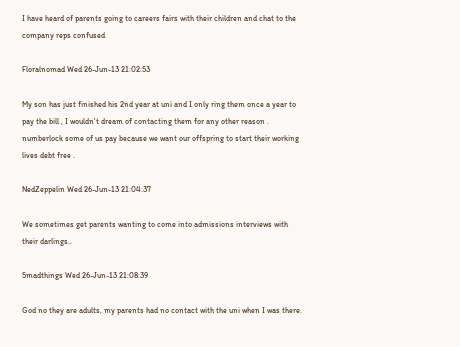I have heard of parents going to careers fairs with their children and chat to the company reps confused

Floralnomad Wed 26-Jun-13 21:02:53

My son has just finished his 2nd year at uni and I only ring them once a year to pay the bill , I wouldn't dream of contacting them for any other reason . numberlock some of us pay because we want our offspring to start their working lives debt free .

NedZeppelin Wed 26-Jun-13 21:04:37

We sometimes get parents wanting to come into admissions interviews with their darlings..

5madthings Wed 26-Jun-13 21:08:39

God no they are adults, my parents had no contact with the uni when I was there.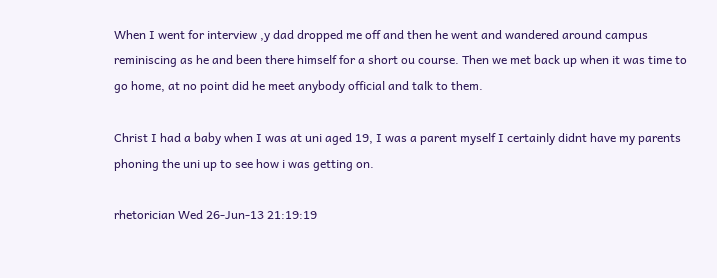When I went for interview ,y dad dropped me off and then he went and wandered around campus reminiscing as he and been there himself for a short ou course. Then we met back up when it was time to go home, at no point did he meet anybody official and talk to them.

Christ I had a baby when I was at uni aged 19, I was a parent myself I certainly didnt have my parents phoning the uni up to see how i was getting on.

rhetorician Wed 26-Jun-13 21:19:19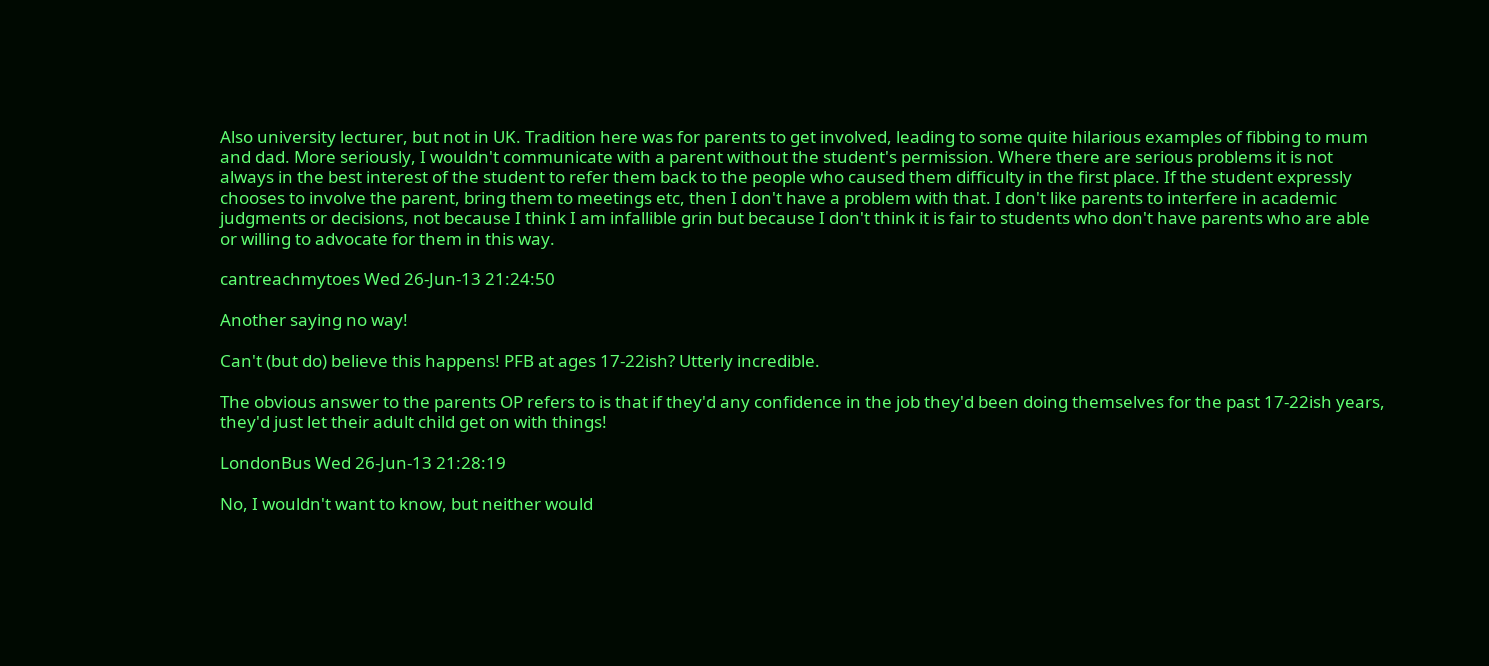Also university lecturer, but not in UK. Tradition here was for parents to get involved, leading to some quite hilarious examples of fibbing to mum and dad. More seriously, I wouldn't communicate with a parent without the student's permission. Where there are serious problems it is not always in the best interest of the student to refer them back to the people who caused them difficulty in the first place. If the student expressly chooses to involve the parent, bring them to meetings etc, then I don't have a problem with that. I don't like parents to interfere in academic judgments or decisions, not because I think I am infallible grin but because I don't think it is fair to students who don't have parents who are able or willing to advocate for them in this way.

cantreachmytoes Wed 26-Jun-13 21:24:50

Another saying no way!

Can't (but do) believe this happens! PFB at ages 17-22ish? Utterly incredible.

The obvious answer to the parents OP refers to is that if they'd any confidence in the job they'd been doing themselves for the past 17-22ish years, they'd just let their adult child get on with things!

LondonBus Wed 26-Jun-13 21:28:19

No, I wouldn't want to know, but neither would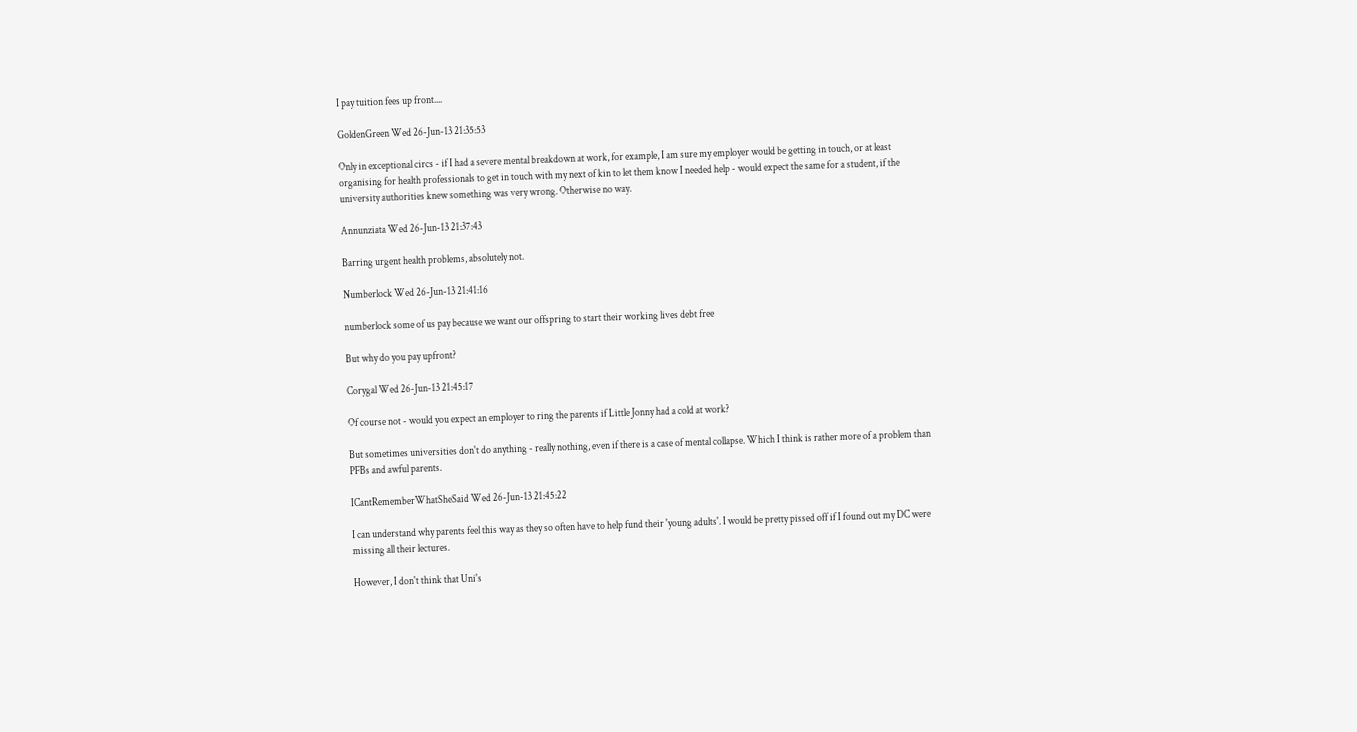I pay tuition fees up front....

GoldenGreen Wed 26-Jun-13 21:35:53

Only in exceptional circs - if I had a severe mental breakdown at work, for example, I am sure my employer would be getting in touch, or at least organising for health professionals to get in touch with my next of kin to let them know I needed help - would expect the same for a student, if the university authorities knew something was very wrong. Otherwise no way.

Annunziata Wed 26-Jun-13 21:37:43

Barring urgent health problems, absolutely not.

Numberlock Wed 26-Jun-13 21:41:16

numberlock some of us pay because we want our offspring to start their working lives debt free

But why do you pay upfront?

Corygal Wed 26-Jun-13 21:45:17

Of course not - would you expect an employer to ring the parents if Little Jonny had a cold at work?

But sometimes universities don't do anything - really nothing, even if there is a case of mental collapse. Which I think is rather more of a problem than PFBs and awful parents.

ICantRememberWhatSheSaid Wed 26-Jun-13 21:45:22

I can understand why parents feel this way as they so often have to help fund their 'young adults'. I would be pretty pissed off if I found out my DC were missing all their lectures.

However, I don't think that Uni's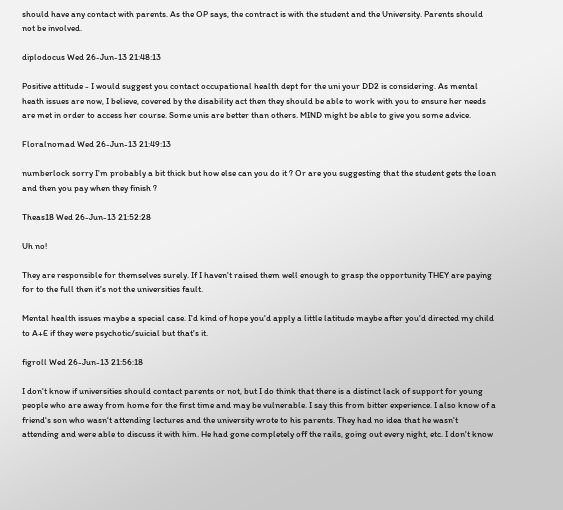should have any contact with parents. As the OP says, the contract is with the student and the University. Parents should not be involved.

diplodocus Wed 26-Jun-13 21:48:13

Positive attitude - I would suggest you contact occupational health dept for the uni your DD2 is considering. As mental heath issues are now, I believe, covered by the disability act then they should be able to work with you to ensure her needs are met in order to access her course. Some unis are better than others. MIND might be able to give you some advice.

Floralnomad Wed 26-Jun-13 21:49:13

numberlock sorry I'm probably a bit thick but how else can you do it ? Or are you suggesting that the student gets the loan and then you pay when they finish ?

Theas18 Wed 26-Jun-13 21:52:28

Uh no!

They are responsible for themselves surely. If I haven't raised them well enough to grasp the opportunity THEY are paying for to the full then it's not the universities fault.

Mental health issues maybe a special case. I'd kind of hope you'd apply a little latitude maybe after you'd directed my child to A+E if they were psychotic/suicial but that's it.

figroll Wed 26-Jun-13 21:56:18

I don't know if universities should contact parents or not, but I do think that there is a distinct lack of support for young people who are away from home for the first time and may be vulnerable. I say this from bitter experience. I also know of a friend's son who wasn't attending lectures and the university wrote to his parents. They had no idea that he wasn't attending and were able to discuss it with him. He had gone completely off the rails, going out every night, etc. I don't know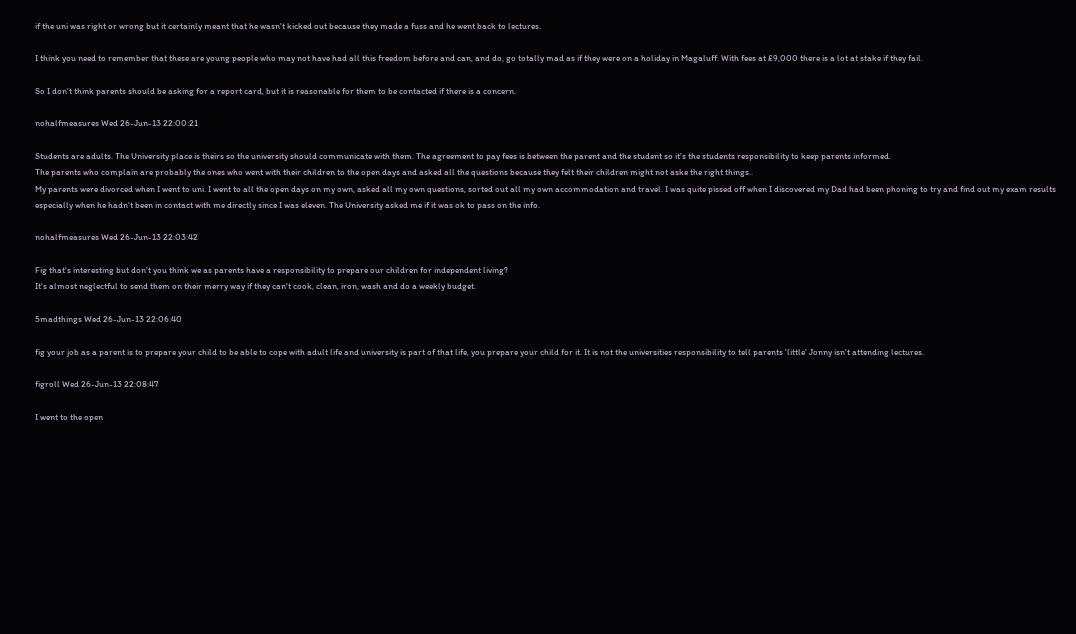if the uni was right or wrong but it certainly meant that he wasn't kicked out because they made a fuss and he went back to lectures.

I think you need to remember that these are young people who may not have had all this freedom before and can, and do, go totally mad as if they were on a holiday in Magaluff. With fees at £9,000 there is a lot at stake if they fail.

So I don't think parents should be asking for a report card, but it is reasonable for them to be contacted if there is a concern.

nohalfmeasures Wed 26-Jun-13 22:00:21

Students are adults. The University place is theirs so the university should communicate with them. The agreement to pay fees is between the parent and the student so it's the students responsibility to keep parents informed.
The parents who complain are probably the ones who went with their children to the open days and asked all the questions because they felt their children might not aske the right things..
My parents were divorced when I went to uni. I went to all the open days on my own, asked all my own questions, sorted out all my own accommodation and travel. I was quite pissed off when I discovered my Dad had been phoning to try and find out my exam results especially when he hadn't been in contact with me directly since I was eleven. The University asked me if it was ok to pass on the info.

nohalfmeasures Wed 26-Jun-13 22:03:42

Fig that's interesting but don't you think we as parents have a responsibility to prepare our children for independent living?
It's almost neglectful to send them on their merry way if they can't cook, clean, iron, wash and do a weekly budget.

5madthings Wed 26-Jun-13 22:06:40

fig your job as a parent is to prepare your child to be able to cope with adult life and university is part of that life, you prepare your child for it. It is not the universities responsibility to tell parents 'little' Jonny isn't attending lectures.

figroll Wed 26-Jun-13 22:08:47

I went to the open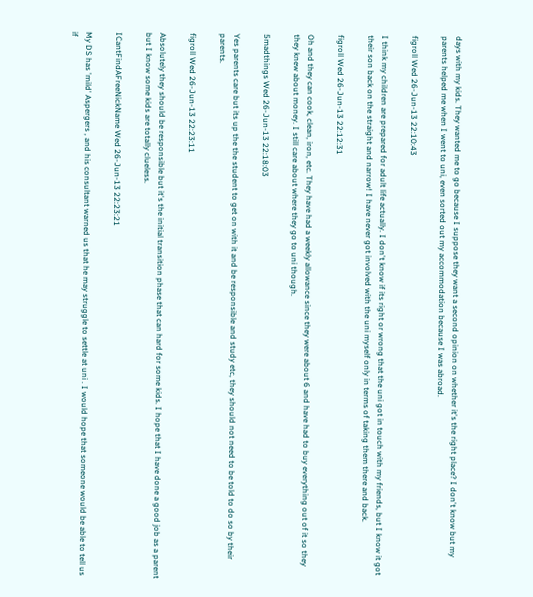days with my kids. They wanted me to go because I suppose they want a second opinion on whether it's the right place? I don't know but my parents helped me when I went to uni, even sorted out my accommodation because I was abroad.

figroll Wed 26-Jun-13 22:10:43

I think my children are prepared for adult life actually. I don't know if its right or wrong that the uni got in touch with my friends, but I know it got their son back on the straight and narrow! I have never got involved with the uni myself only in terms of taking them there and back.

figroll Wed 26-Jun-13 22:12:31

Oh and they can cook, clean, iron, etc. They have had a weekly allowance since they were about 6 and have had to buy everything out of it so they they knew about money. I still care about where they go to uni though.

5madthings Wed 26-Jun-13 22:18:03

Yes parents care but its up the the student to get on with it and be responsible and study etc, they should not need to be told to do so by their parents.

figroll Wed 26-Jun-13 22:23:11

Absolutely they should be responsible but it's the initial transition phase that can hard for some kids. I hope that I have done a good job as a parent but I know some kids are totally clueless.

ICantFindAFreeNickName Wed 26-Jun-13 22:23:21

My DS has 'mild' Aspergers , and his consultant warned us that he may struggle to settle at uni . I would hope that someone would be able to tell us if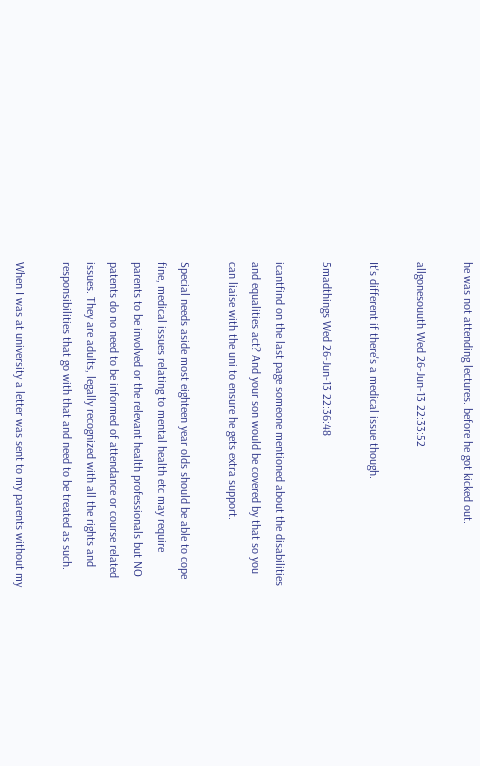he was not attending lectures. before he got kicked out.

allgonesouuth Wed 26-Jun-13 22:33:52

It's different if there's a medical issue though.

5madthings Wed 26-Jun-13 22:36:48

icantfind on the last page someone mentioned about the disabilities and equalities act? And your son would be covered by that so you can liaise with the uni to ensure he gets extra support.

Special needs aside most eighteen year olds should be able to cope fine, medical issues relating to mental health etc may require parents to be involved or the relevant health professionals but NO patents do no need to be informed of attendance or course related issues. They are adults, legally recognized with all the rights and responsibilities that go with that and need to be treated as such.

When I was at university a letter was sent to my parents without my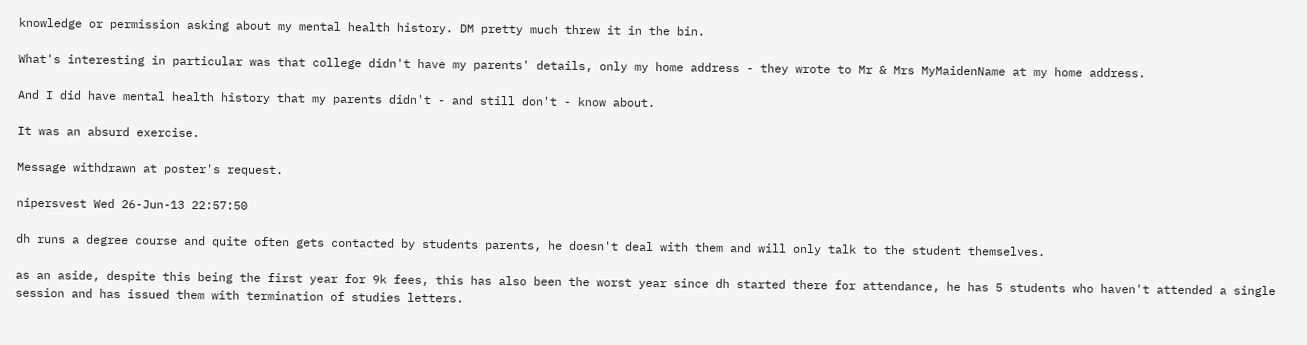knowledge or permission asking about my mental health history. DM pretty much threw it in the bin.

What's interesting in particular was that college didn't have my parents' details, only my home address - they wrote to Mr & Mrs MyMaidenName at my home address.

And I did have mental health history that my parents didn't - and still don't - know about.

It was an absurd exercise.

Message withdrawn at poster's request.

nipersvest Wed 26-Jun-13 22:57:50

dh runs a degree course and quite often gets contacted by students parents, he doesn't deal with them and will only talk to the student themselves.

as an aside, despite this being the first year for 9k fees, this has also been the worst year since dh started there for attendance, he has 5 students who haven't attended a single session and has issued them with termination of studies letters.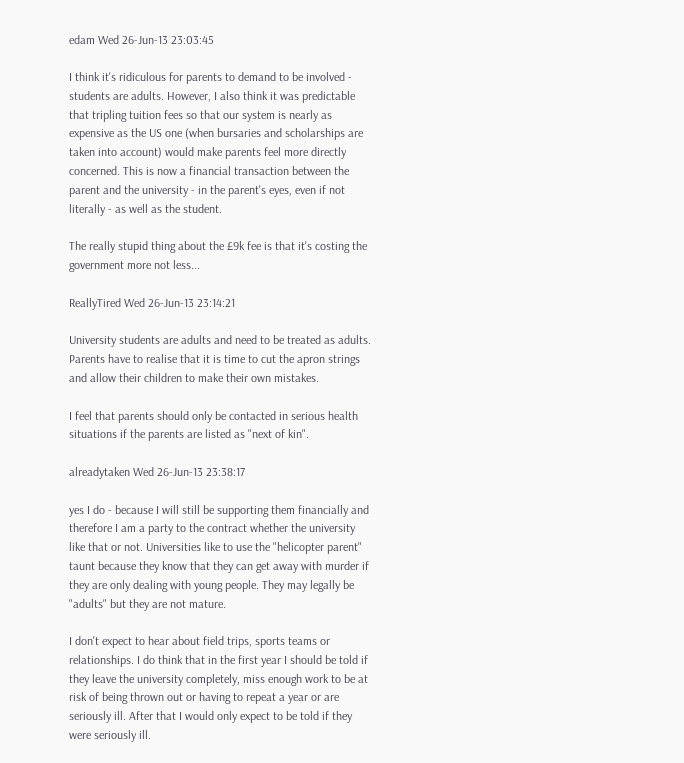edam Wed 26-Jun-13 23:03:45

I think it's ridiculous for parents to demand to be involved - students are adults. However, I also think it was predictable that tripling tuition fees so that our system is nearly as expensive as the US one (when bursaries and scholarships are taken into account) would make parents feel more directly concerned. This is now a financial transaction between the parent and the university - in the parent's eyes, even if not literally - as well as the student.

The really stupid thing about the £9k fee is that it's costing the government more not less...

ReallyTired Wed 26-Jun-13 23:14:21

University students are adults and need to be treated as adults. Parents have to realise that it is time to cut the apron strings and allow their children to make their own mistakes.

I feel that parents should only be contacted in serious health situations if the parents are listed as "next of kin".

alreadytaken Wed 26-Jun-13 23:38:17

yes I do - because I will still be supporting them financially and therefore I am a party to the contract whether the university like that or not. Universities like to use the "helicopter parent" taunt because they know that they can get away with murder if they are only dealing with young people. They may legally be "adults" but they are not mature.

I don't expect to hear about field trips, sports teams or relationships. I do think that in the first year I should be told if they leave the university completely, miss enough work to be at risk of being thrown out or having to repeat a year or are seriously ill. After that I would only expect to be told if they were seriously ill.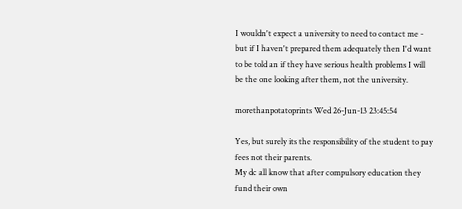I wouldn't expect a university to need to contact me - but if I haven't prepared them adequately then I'd want to be told an if they have serious health problems I will be the one looking after them, not the university.

morethanpotatoprints Wed 26-Jun-13 23:45:54

Yes, but surely its the responsibility of the student to pay fees not their parents.
My dc all know that after compulsory education they fund their own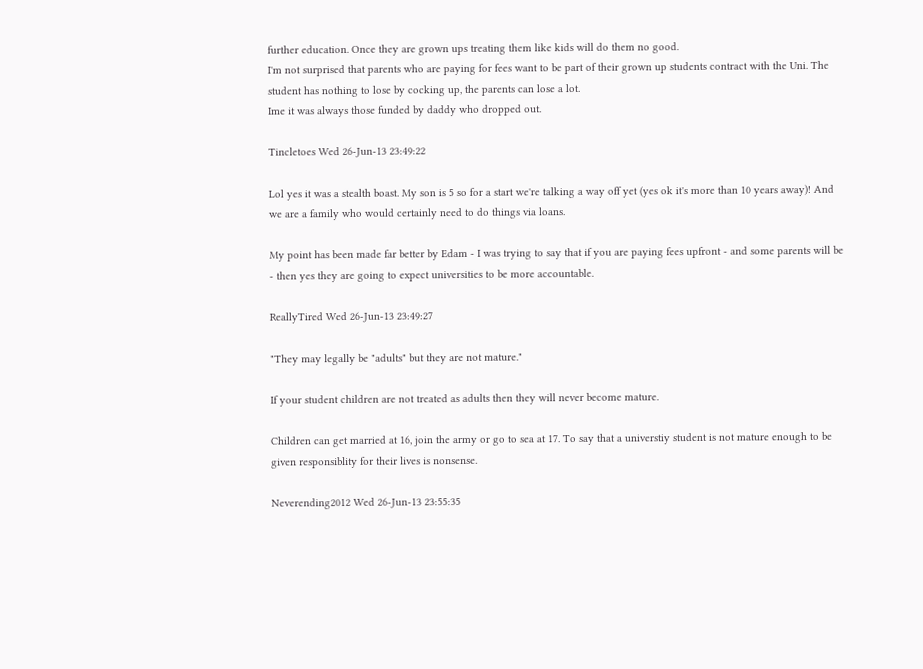further education. Once they are grown ups treating them like kids will do them no good.
I'm not surprised that parents who are paying for fees want to be part of their grown up students contract with the Uni. The student has nothing to lose by cocking up, the parents can lose a lot.
Ime it was always those funded by daddy who dropped out.

Tincletoes Wed 26-Jun-13 23:49:22

Lol yes it was a stealth boast. My son is 5 so for a start we're talking a way off yet (yes ok it's more than 10 years away)! And we are a family who would certainly need to do things via loans.

My point has been made far better by Edam - I was trying to say that if you are paying fees upfront - and some parents will be - then yes they are going to expect universities to be more accountable.

ReallyTired Wed 26-Jun-13 23:49:27

"They may legally be "adults" but they are not mature."

If your student children are not treated as adults then they will never become mature.

Children can get married at 16, join the army or go to sea at 17. To say that a universtiy student is not mature enough to be given responsiblity for their lives is nonsense.

Neverending2012 Wed 26-Jun-13 23:55:35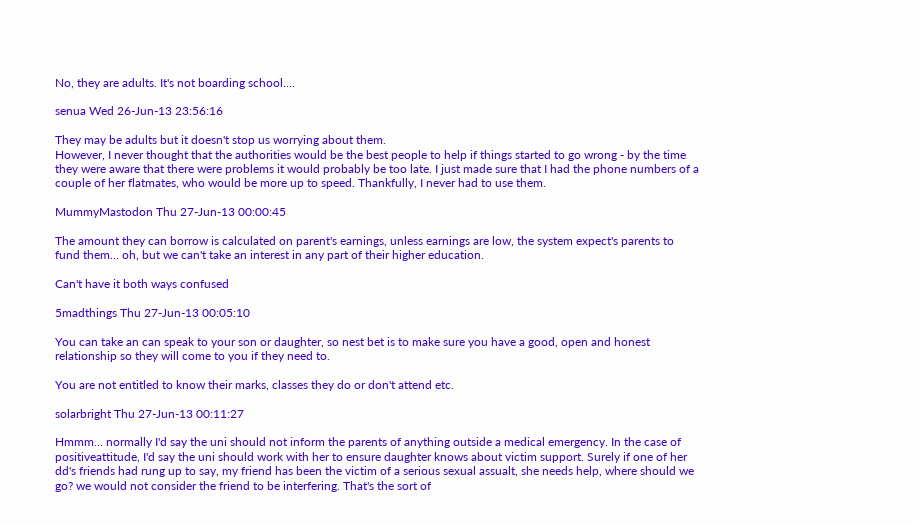No, they are adults. It's not boarding school....

senua Wed 26-Jun-13 23:56:16

They may be adults but it doesn't stop us worrying about them.
However, I never thought that the authorities would be the best people to help if things started to go wrong - by the time they were aware that there were problems it would probably be too late. I just made sure that I had the phone numbers of a couple of her flatmates, who would be more up to speed. Thankfully, I never had to use them.

MummyMastodon Thu 27-Jun-13 00:00:45

The amount they can borrow is calculated on parent's earnings, unless earnings are low, the system expect's parents to fund them... oh, but we can't take an interest in any part of their higher education.

Can't have it both ways confused

5madthings Thu 27-Jun-13 00:05:10

You can take an can speak to your son or daughter, so nest bet is to make sure you have a good, open and honest relationship so they will come to you if they need to.

You are not entitled to know their marks, classes they do or don't attend etc.

solarbright Thu 27-Jun-13 00:11:27

Hmmm... normally I'd say the uni should not inform the parents of anything outside a medical emergency. In the case of positiveattitude, I'd say the uni should work with her to ensure daughter knows about victim support. Surely if one of her dd's friends had rung up to say, my friend has been the victim of a serious sexual assualt, she needs help, where should we go? we would not consider the friend to be interfering. That's the sort of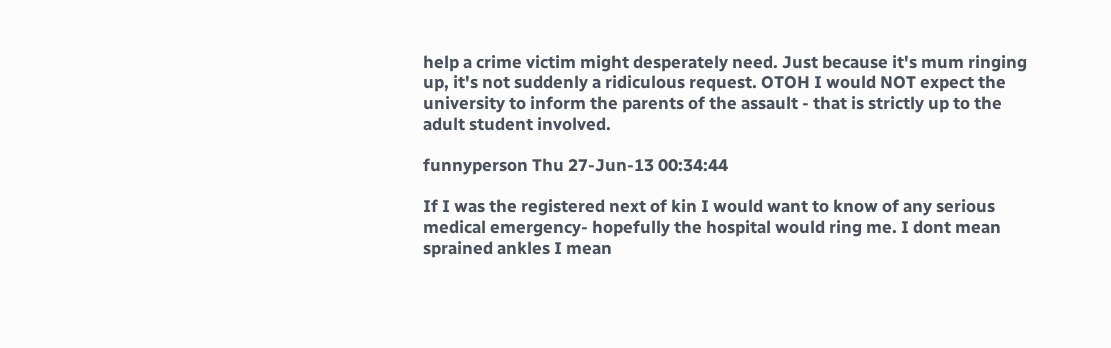help a crime victim might desperately need. Just because it's mum ringing up, it's not suddenly a ridiculous request. OTOH I would NOT expect the university to inform the parents of the assault - that is strictly up to the adult student involved.

funnyperson Thu 27-Jun-13 00:34:44

If I was the registered next of kin I would want to know of any serious medical emergency- hopefully the hospital would ring me. I dont mean sprained ankles I mean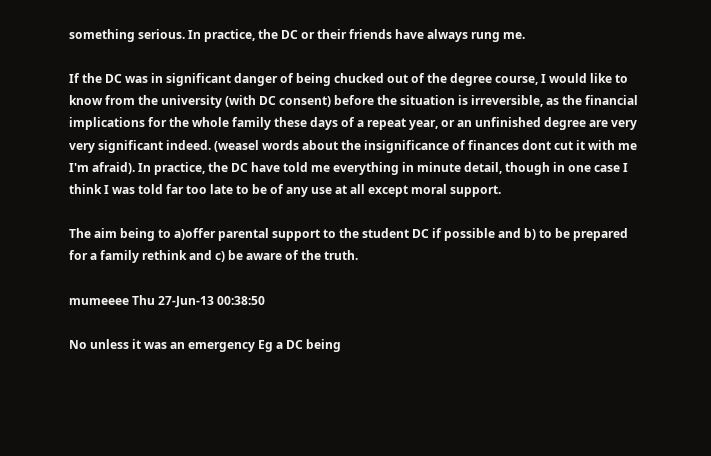something serious. In practice, the DC or their friends have always rung me.

If the DC was in significant danger of being chucked out of the degree course, I would like to know from the university (with DC consent) before the situation is irreversible, as the financial implications for the whole family these days of a repeat year, or an unfinished degree are very very significant indeed. (weasel words about the insignificance of finances dont cut it with me I'm afraid). In practice, the DC have told me everything in minute detail, though in one case I think I was told far too late to be of any use at all except moral support.

The aim being to a)offer parental support to the student DC if possible and b) to be prepared for a family rethink and c) be aware of the truth.

mumeeee Thu 27-Jun-13 00:38:50

No unless it was an emergency Eg a DC being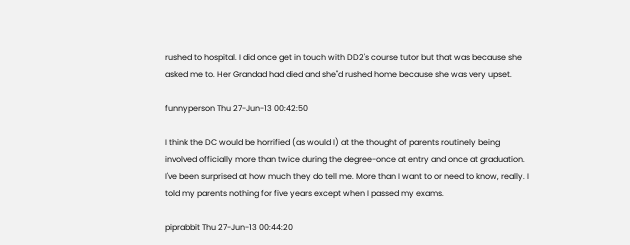rushed to hospital. I did once get in touch with DD2's course tutor but that was because she asked me to. Her Grandad had died and she"d rushed home because she was very upset.

funnyperson Thu 27-Jun-13 00:42:50

I think the DC would be horrified (as would I) at the thought of parents routinely being involved officially more than twice during the degree-once at entry and once at graduation.
I've been surprised at how much they do tell me. More than I want to or need to know, really. I told my parents nothing for five years except when I passed my exams.

piprabbit Thu 27-Jun-13 00:44:20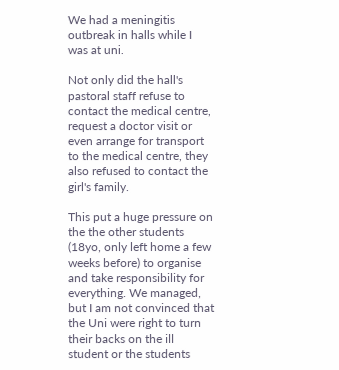We had a meningitis outbreak in halls while I was at uni.

Not only did the hall's pastoral staff refuse to contact the medical centre, request a doctor visit or even arrange for transport to the medical centre, they also refused to contact the girl's family.

This put a huge pressure on the the other students (18yo, only left home a few weeks before) to organise and take responsibility for everything. We managed, but I am not convinced that the Uni were right to turn their backs on the ill student or the students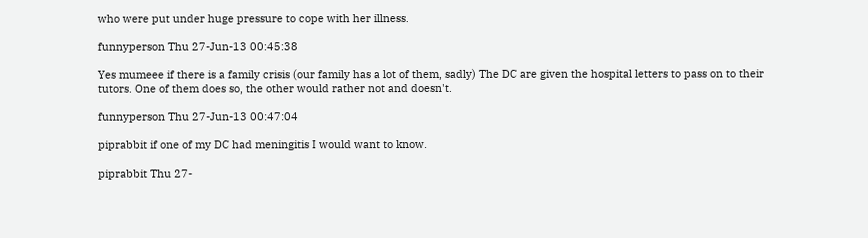who were put under huge pressure to cope with her illness.

funnyperson Thu 27-Jun-13 00:45:38

Yes mumeee if there is a family crisis (our family has a lot of them, sadly) The DC are given the hospital letters to pass on to their tutors. One of them does so, the other would rather not and doesn't.

funnyperson Thu 27-Jun-13 00:47:04

piprabbit if one of my DC had meningitis I would want to know.

piprabbit Thu 27-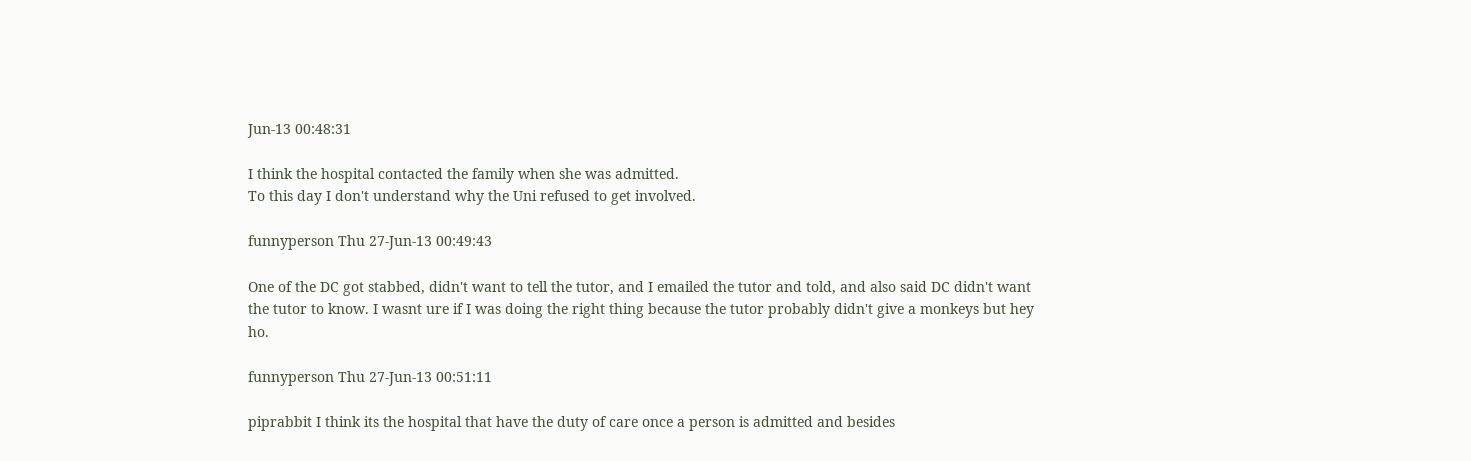Jun-13 00:48:31

I think the hospital contacted the family when she was admitted.
To this day I don't understand why the Uni refused to get involved.

funnyperson Thu 27-Jun-13 00:49:43

One of the DC got stabbed, didn't want to tell the tutor, and I emailed the tutor and told, and also said DC didn't want the tutor to know. I wasnt ure if I was doing the right thing because the tutor probably didn't give a monkeys but hey ho.

funnyperson Thu 27-Jun-13 00:51:11

piprabbit I think its the hospital that have the duty of care once a person is admitted and besides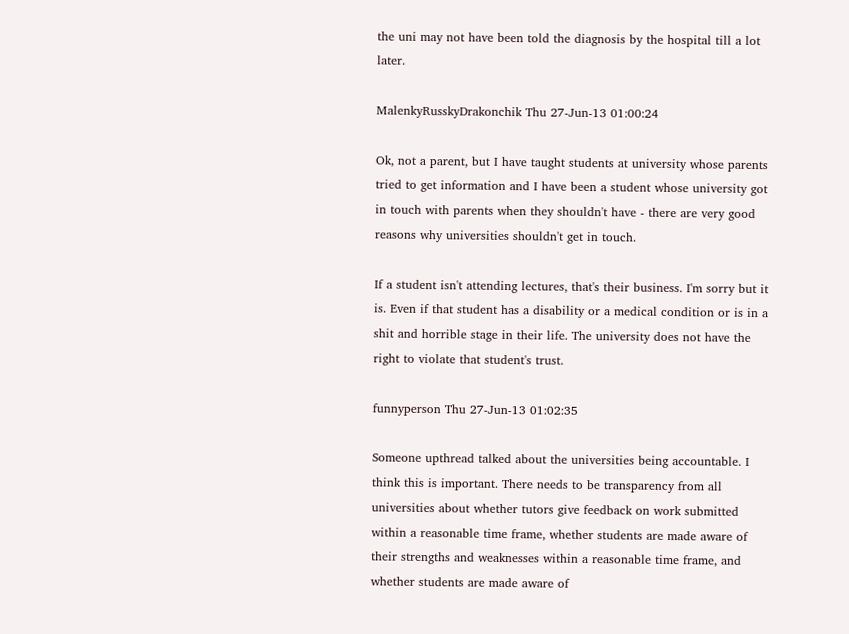the uni may not have been told the diagnosis by the hospital till a lot later.

MalenkyRusskyDrakonchik Thu 27-Jun-13 01:00:24

Ok, not a parent, but I have taught students at university whose parents tried to get information and I have been a student whose university got in touch with parents when they shouldn't have - there are very good reasons why universities shouldn't get in touch.

If a student isn't attending lectures, that's their business. I'm sorry but it is. Even if that student has a disability or a medical condition or is in a shit and horrible stage in their life. The university does not have the right to violate that student's trust.

funnyperson Thu 27-Jun-13 01:02:35

Someone upthread talked about the universities being accountable. I think this is important. There needs to be transparency from all universities about whether tutors give feedback on work submitted within a reasonable time frame, whether students are made aware of their strengths and weaknesses within a reasonable time frame, and whether students are made aware of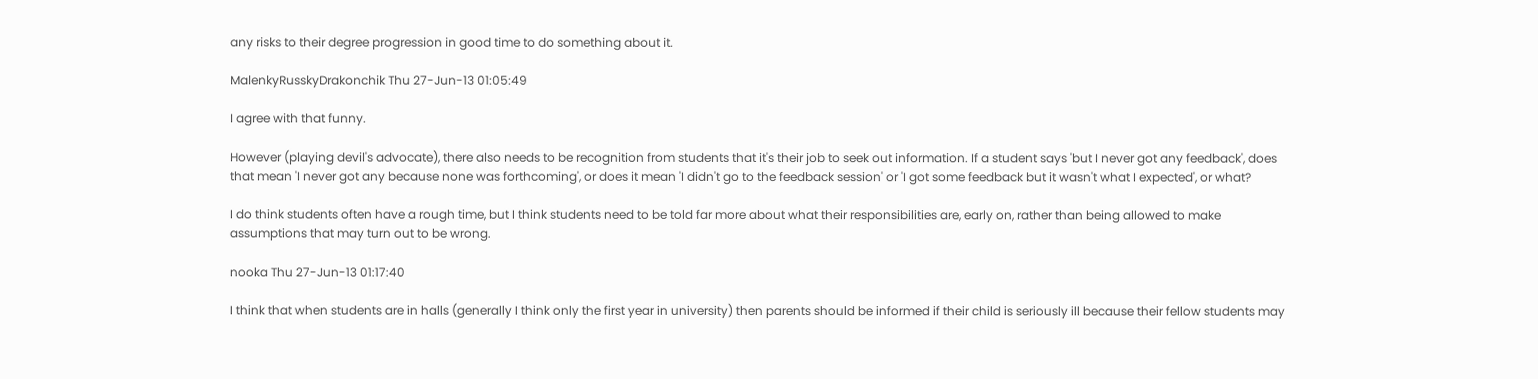any risks to their degree progression in good time to do something about it.

MalenkyRusskyDrakonchik Thu 27-Jun-13 01:05:49

I agree with that funny.

However (playing devil's advocate), there also needs to be recognition from students that it's their job to seek out information. If a student says 'but I never got any feedback', does that mean 'I never got any because none was forthcoming', or does it mean 'I didn't go to the feedback session' or 'I got some feedback but it wasn't what I expected', or what?

I do think students often have a rough time, but I think students need to be told far more about what their responsibilities are, early on, rather than being allowed to make assumptions that may turn out to be wrong.

nooka Thu 27-Jun-13 01:17:40

I think that when students are in halls (generally I think only the first year in university) then parents should be informed if their child is seriously ill because their fellow students may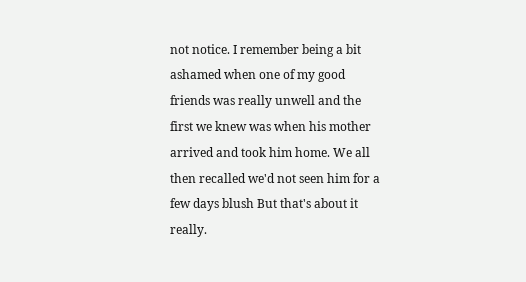not notice. I remember being a bit ashamed when one of my good friends was really unwell and the first we knew was when his mother arrived and took him home. We all then recalled we'd not seen him for a few days blush But that's about it really.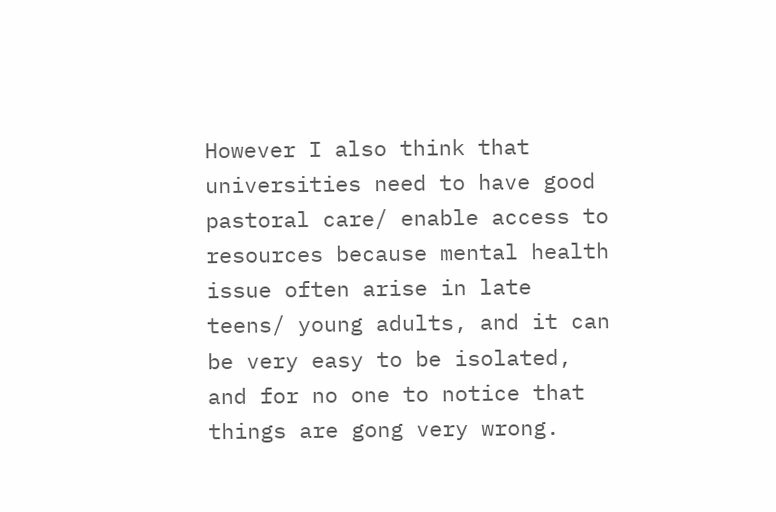However I also think that universities need to have good pastoral care/ enable access to resources because mental health issue often arise in late teens/ young adults, and it can be very easy to be isolated, and for no one to notice that things are gong very wrong.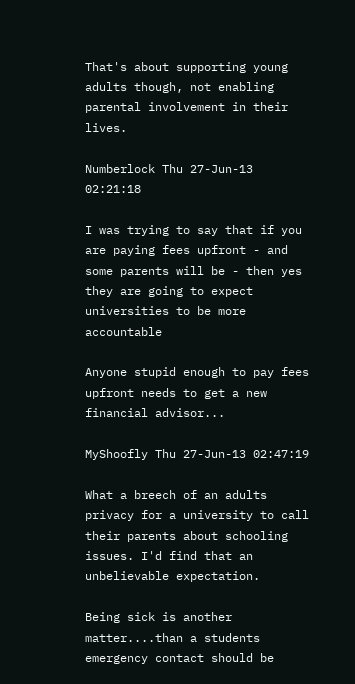That's about supporting young adults though, not enabling parental involvement in their lives.

Numberlock Thu 27-Jun-13 02:21:18

I was trying to say that if you are paying fees upfront - and some parents will be - then yes they are going to expect universities to be more accountable

Anyone stupid enough to pay fees upfront needs to get a new financial advisor...

MyShoofly Thu 27-Jun-13 02:47:19

What a breech of an adults privacy for a university to call their parents about schooling issues. I'd find that an unbelievable expectation.

Being sick is another matter....than a students emergency contact should be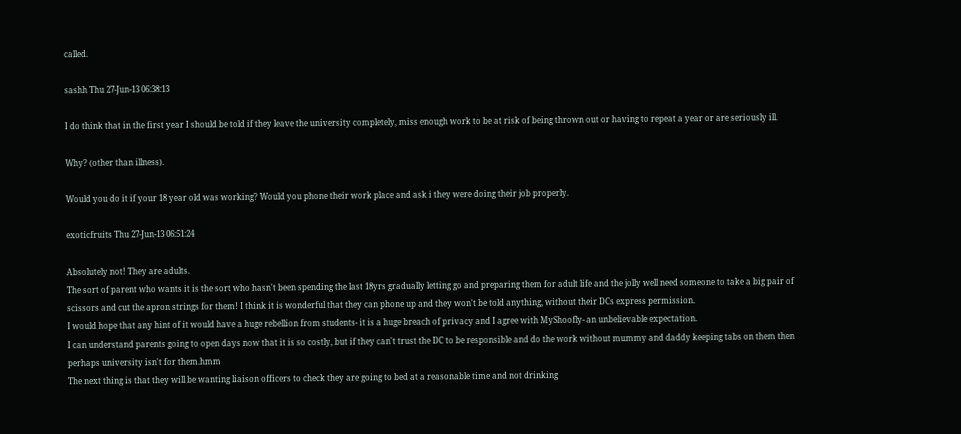called.

sashh Thu 27-Jun-13 06:38:13

I do think that in the first year I should be told if they leave the university completely, miss enough work to be at risk of being thrown out or having to repeat a year or are seriously ill.

Why? (other than illness).

Would you do it if your 18 year old was working? Would you phone their work place and ask i they were doing their job properly.

exoticfruits Thu 27-Jun-13 06:51:24

Absolutely not! They are adults.
The sort of parent who wants it is the sort who hasn't been spending the last 18yrs gradually letting go and preparing them for adult life and the jolly well need someone to take a big pair of scissors and cut the apron strings for them! I think it is wonderful that they can phone up and they won't be told anything, without their DCs express permission.
I would hope that any hint of it would have a huge rebellion from students- it is a huge breach of privacy and I agree with MyShoofly- an unbelievable expectation.
I can understand parents going to open days now that it is so costly, but if they can't trust the DC to be responsible and do the work without mummy and daddy keeping tabs on them then perhaps university isn't for them.hmm
The next thing is that they will be wanting liaison officers to check they are going to bed at a reasonable time and not drinking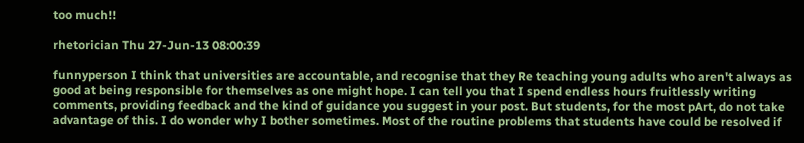too much!!

rhetorician Thu 27-Jun-13 08:00:39

funnyperson I think that universities are accountable, and recognise that they Re teaching young adults who aren't always as good at being responsible for themselves as one might hope. I can tell you that I spend endless hours fruitlessly writing comments, providing feedback and the kind of guidance you suggest in your post. But students, for the most pArt, do not take advantage of this. I do wonder why I bother sometimes. Most of the routine problems that students have could be resolved if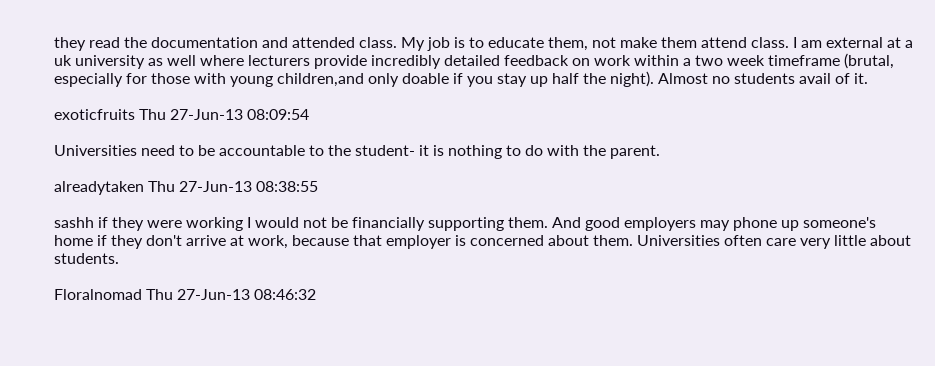they read the documentation and attended class. My job is to educate them, not make them attend class. I am external at a uk university as well where lecturers provide incredibly detailed feedback on work within a two week timeframe (brutal, especially for those with young children,and only doable if you stay up half the night). Almost no students avail of it.

exoticfruits Thu 27-Jun-13 08:09:54

Universities need to be accountable to the student- it is nothing to do with the parent.

alreadytaken Thu 27-Jun-13 08:38:55

sashh if they were working I would not be financially supporting them. And good employers may phone up someone's home if they don't arrive at work, because that employer is concerned about them. Universities often care very little about students.

Floralnomad Thu 27-Jun-13 08:46:32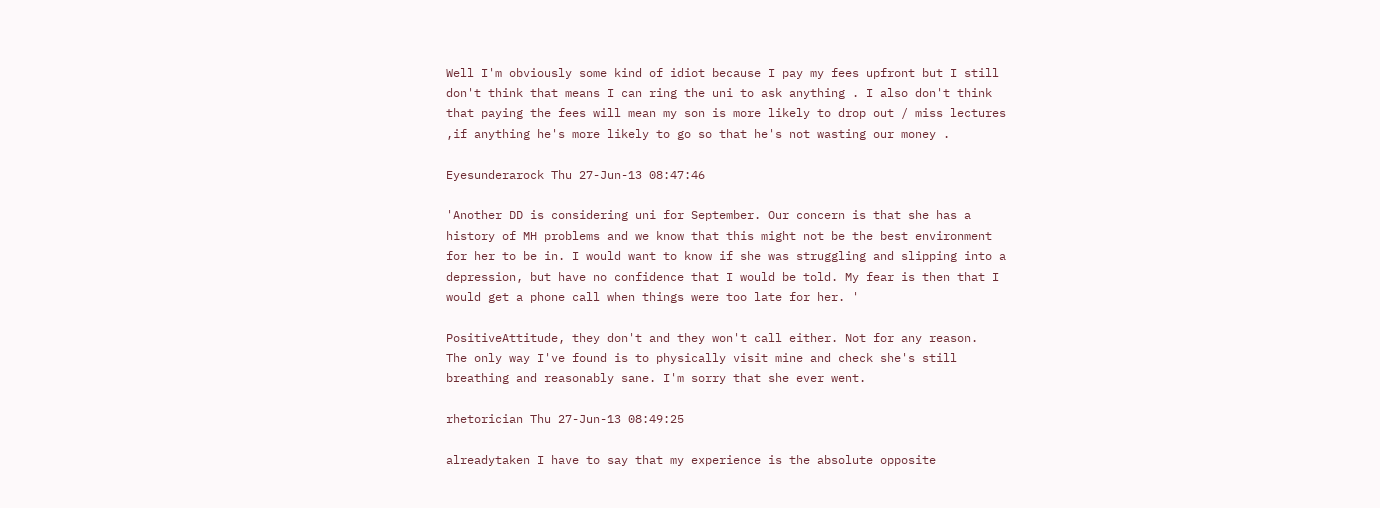Well I'm obviously some kind of idiot because I pay my fees upfront but I still don't think that means I can ring the uni to ask anything . I also don't think that paying the fees will mean my son is more likely to drop out / miss lectures ,if anything he's more likely to go so that he's not wasting our money .

Eyesunderarock Thu 27-Jun-13 08:47:46

'Another DD is considering uni for September. Our concern is that she has a history of MH problems and we know that this might not be the best environment for her to be in. I would want to know if she was struggling and slipping into a depression, but have no confidence that I would be told. My fear is then that I would get a phone call when things were too late for her. '

PositiveAttitude, they don't and they won't call either. Not for any reason.
The only way I've found is to physically visit mine and check she's still breathing and reasonably sane. I'm sorry that she ever went.

rhetorician Thu 27-Jun-13 08:49:25

alreadytaken I have to say that my experience is the absolute opposite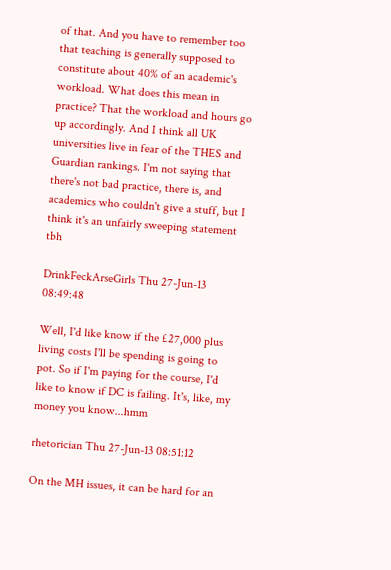of that. And you have to remember too that teaching is generally supposed to constitute about 40% of an academic's workload. What does this mean in practice? That the workload and hours go up accordingly. And I think all UK universities live in fear of the THES and Guardian rankings. I'm not saying that there's not bad practice, there is, and academics who couldn't give a stuff, but I think it's an unfairly sweeping statement tbh

DrinkFeckArseGirls Thu 27-Jun-13 08:49:48

Well, I'd like know if the £27,000 plus living costs I'll be spending is going to pot. So if I'm paying for the course, I'd like to know if DC is failing. It's, like, my money you know...hmm

rhetorician Thu 27-Jun-13 08:51:12

On the MH issues, it can be hard for an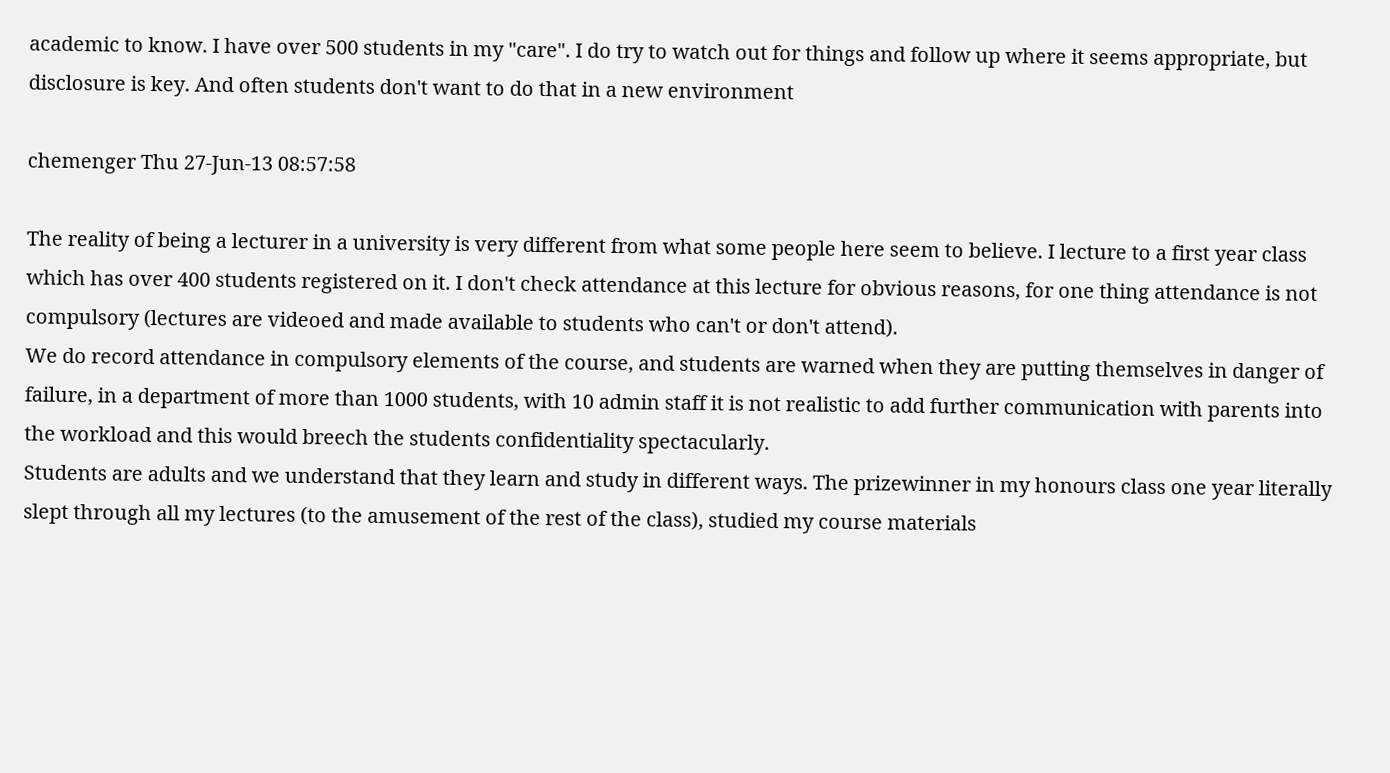academic to know. I have over 500 students in my "care". I do try to watch out for things and follow up where it seems appropriate, but disclosure is key. And often students don't want to do that in a new environment

chemenger Thu 27-Jun-13 08:57:58

The reality of being a lecturer in a university is very different from what some people here seem to believe. I lecture to a first year class which has over 400 students registered on it. I don't check attendance at this lecture for obvious reasons, for one thing attendance is not compulsory (lectures are videoed and made available to students who can't or don't attend).
We do record attendance in compulsory elements of the course, and students are warned when they are putting themselves in danger of failure, in a department of more than 1000 students, with 10 admin staff it is not realistic to add further communication with parents into the workload and this would breech the students confidentiality spectacularly.
Students are adults and we understand that they learn and study in different ways. The prizewinner in my honours class one year literally slept through all my lectures (to the amusement of the rest of the class), studied my course materials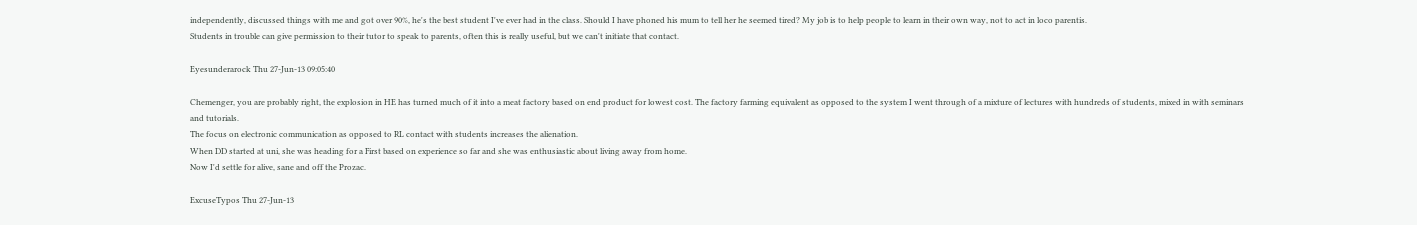independently, discussed things with me and got over 90%, he's the best student I've ever had in the class. Should I have phoned his mum to tell her he seemed tired? My job is to help people to learn in their own way, not to act in loco parentis.
Students in trouble can give permission to their tutor to speak to parents, often this is really useful, but we can't initiate that contact.

Eyesunderarock Thu 27-Jun-13 09:05:40

Chemenger, you are probably right, the explosion in HE has turned much of it into a meat factory based on end product for lowest cost. The factory farming equivalent as opposed to the system I went through of a mixture of lectures with hundreds of students, mixed in with seminars and tutorials.
The focus on electronic communication as opposed to RL contact with students increases the alienation.
When DD started at uni, she was heading for a First based on experience so far and she was enthusiastic about living away from home.
Now I'd settle for alive, sane and off the Prozac.

ExcuseTypos Thu 27-Jun-13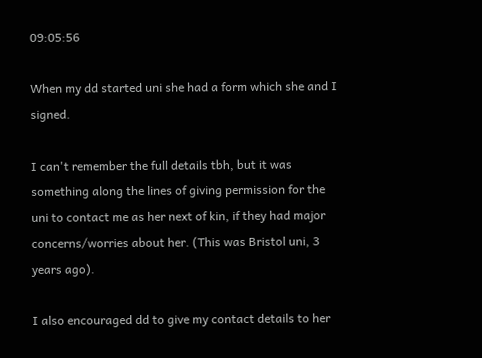09:05:56

When my dd started uni she had a form which she and I signed.

I can't remember the full details tbh, but it was something along the lines of giving permission for the uni to contact me as her next of kin, if they had major concerns/worries about her. (This was Bristol uni, 3 years ago).

I also encouraged dd to give my contact details to her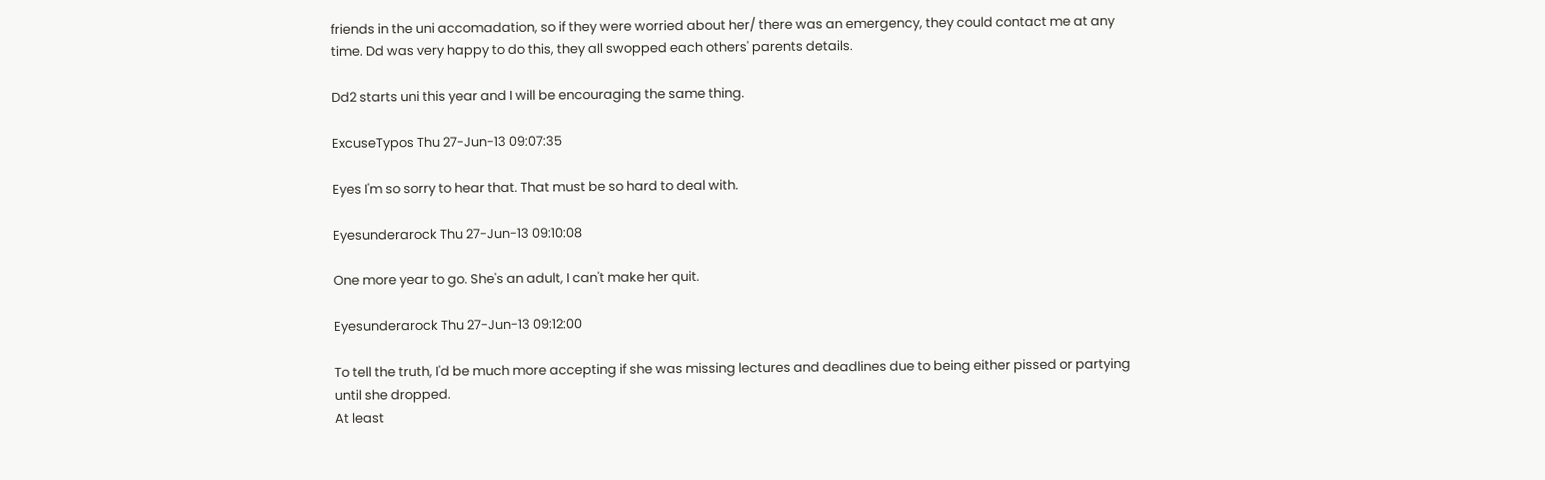friends in the uni accomadation, so if they were worried about her/ there was an emergency, they could contact me at any time. Dd was very happy to do this, they all swopped each others' parents details.

Dd2 starts uni this year and I will be encouraging the same thing.

ExcuseTypos Thu 27-Jun-13 09:07:35

Eyes I'm so sorry to hear that. That must be so hard to deal with.

Eyesunderarock Thu 27-Jun-13 09:10:08

One more year to go. She's an adult, I can't make her quit.

Eyesunderarock Thu 27-Jun-13 09:12:00

To tell the truth, I'd be much more accepting if she was missing lectures and deadlines due to being either pissed or partying until she dropped.
At least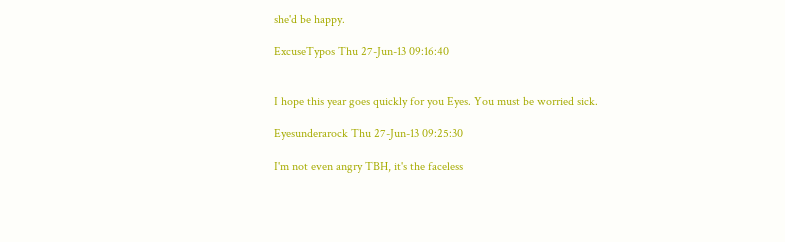she'd be happy.

ExcuseTypos Thu 27-Jun-13 09:16:40


I hope this year goes quickly for you Eyes. You must be worried sick.

Eyesunderarock Thu 27-Jun-13 09:25:30

I'm not even angry TBH, it's the faceless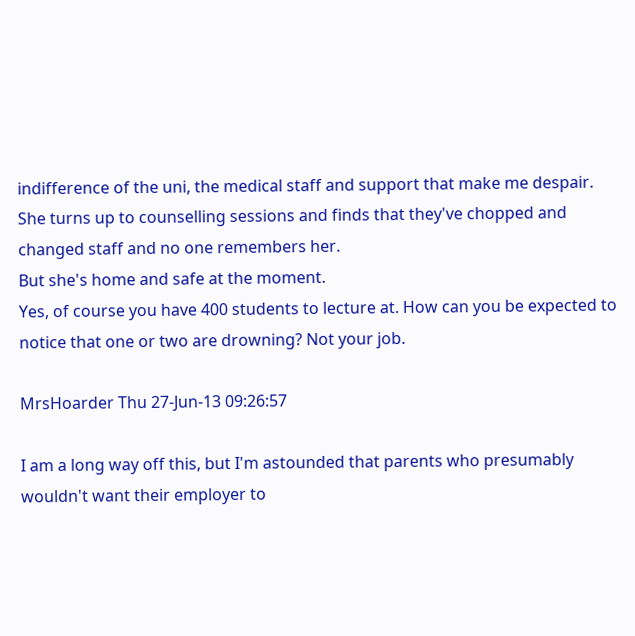indifference of the uni, the medical staff and support that make me despair. She turns up to counselling sessions and finds that they've chopped and changed staff and no one remembers her.
But she's home and safe at the moment.
Yes, of course you have 400 students to lecture at. How can you be expected to notice that one or two are drowning? Not your job.

MrsHoarder Thu 27-Jun-13 09:26:57

I am a long way off this, but I'm astounded that parents who presumably wouldn't want their employer to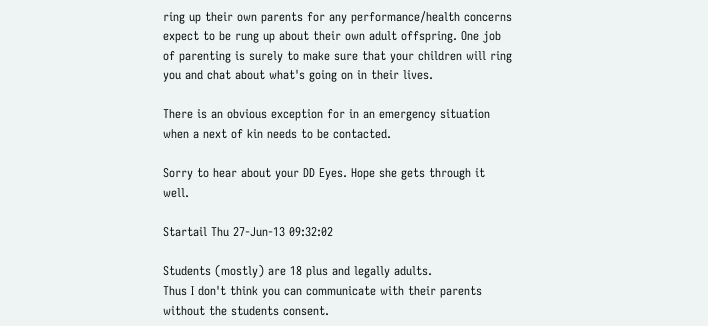ring up their own parents for any performance/health concerns expect to be rung up about their own adult offspring. One job of parenting is surely to make sure that your children will ring you and chat about what's going on in their lives.

There is an obvious exception for in an emergency situation when a next of kin needs to be contacted.

Sorry to hear about your DD Eyes. Hope she gets through it well.

Startail Thu 27-Jun-13 09:32:02

Students (mostly) are 18 plus and legally adults.
Thus I don't think you can communicate with their parents without the students consent.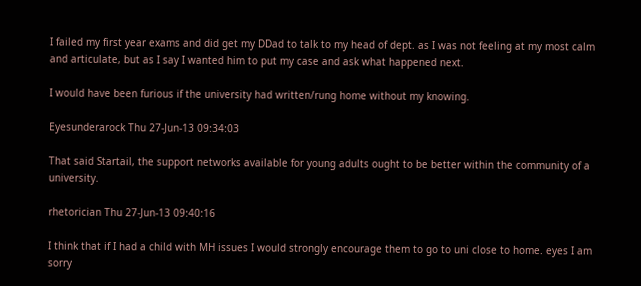I failed my first year exams and did get my DDad to talk to my head of dept. as I was not feeling at my most calm and articulate, but as I say I wanted him to put my case and ask what happened next.

I would have been furious if the university had written/rung home without my knowing.

Eyesunderarock Thu 27-Jun-13 09:34:03

That said Startail, the support networks available for young adults ought to be better within the community of a university.

rhetorician Thu 27-Jun-13 09:40:16

I think that if I had a child with MH issues I would strongly encourage them to go to uni close to home. eyes I am sorry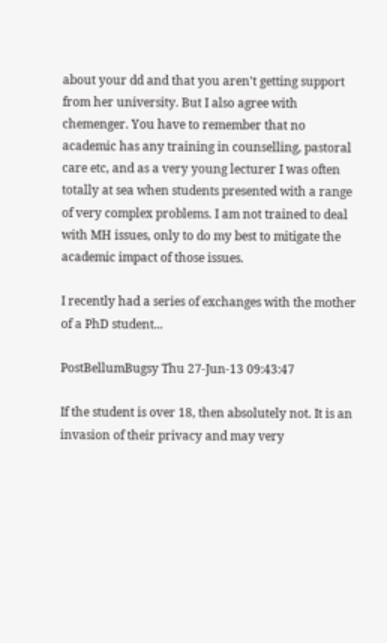about your dd and that you aren't getting support from her university. But I also agree with chemenger. You have to remember that no academic has any training in counselling, pastoral care etc, and as a very young lecturer I was often totally at sea when students presented with a range of very complex problems. I am not trained to deal with MH issues, only to do my best to mitigate the academic impact of those issues.

I recently had a series of exchanges with the mother of a PhD student...

PostBellumBugsy Thu 27-Jun-13 09:43:47

If the student is over 18, then absolutely not. It is an invasion of their privacy and may very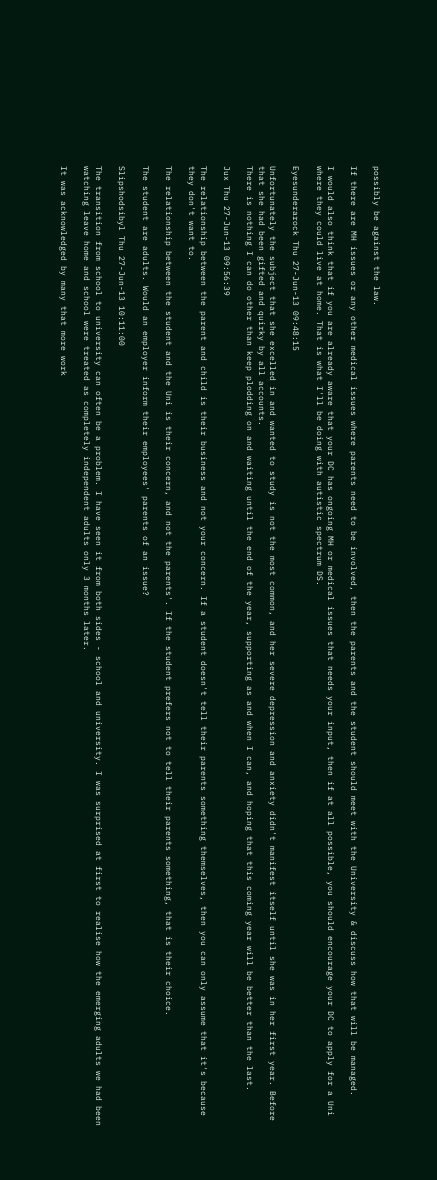possibly be against the law.

If there are MH issues or any other medical issues where parents need to be involved, then the parents and the student should meet with the University & discuss how that will be managed.

I would also think that if you are already aware that your DC has ongoing MH or medical issues that needs your input, then if at all possible, you should encourage your DC to apply for a Uni where they could live at home. That is what I'll be doing with autistic spectrum DS.

Eyesunderarock Thu 27-Jun-13 09:48:15

Unfortunately the subject that she excelled in and wanted to study is not the most common, and her severe depression and anxiety didn't manifest itself until she was in her first year. Before that she had been gifted and quirky by all accounts.
There is nothing I can do other than keep plodding on and waiting until the end of the year, supporting as and when I can, and hoping that this coming year will be better than the last.

Jux Thu 27-Jun-13 09:56:39

The relationship between the parent and child is their business and not your concern. If a student doesn't tell their parents something themselves, then you can only assume that it's because they don't want to.

The relationship between the student and the Uni is their concern, and not the parents'. If the student prefers not to tell their parents something, that is their choice.

The student are adults. Would an employer inform their employees' parents of an issue?

Slipshodsibyl Thu 27-Jun-13 10:11:00

The transition from school to university can often be a problem. I have seen it from both sides - school and university. I was surprised at first to realise how the emerging adults we had been watching leave home and school were treated as completely independent adults only 3 months later.

It was acknowledged by many that more work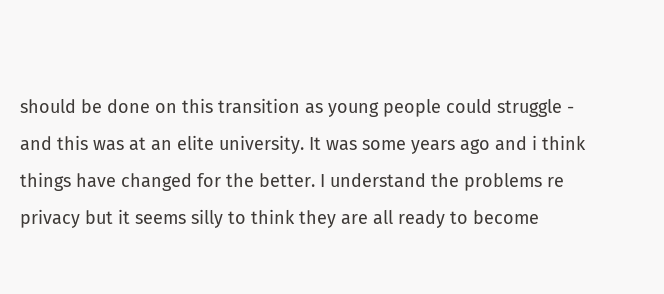should be done on this transition as young people could struggle - and this was at an elite university. It was some years ago and i think things have changed for the better. I understand the problems re privacy but it seems silly to think they are all ready to become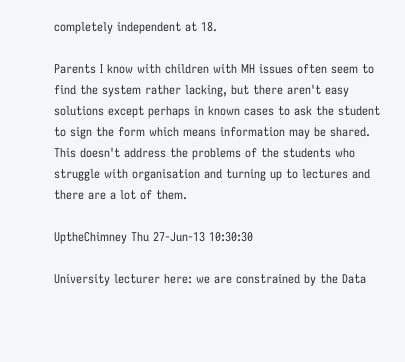completely independent at 18.

Parents I know with children with MH issues often seem to find the system rather lacking, but there aren't easy solutions except perhaps in known cases to ask the student to sign the form which means information may be shared. This doesn't address the problems of the students who struggle with organisation and turning up to lectures and there are a lot of them.

UptheChimney Thu 27-Jun-13 10:30:30

University lecturer here: we are constrained by the Data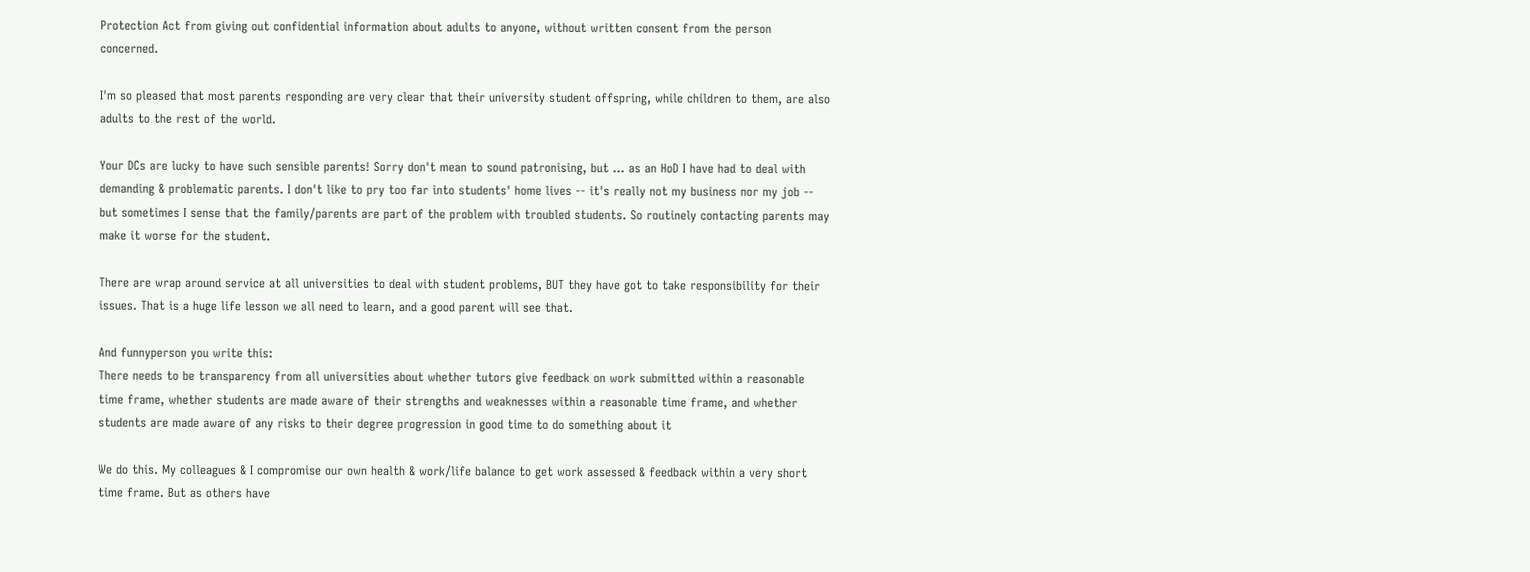Protection Act from giving out confidential information about adults to anyone, without written consent from the person concerned.

I'm so pleased that most parents responding are very clear that their university student offspring, while children to them, are also adults to the rest of the world.

Your DCs are lucky to have such sensible parents! Sorry don't mean to sound patronising, but ... as an HoD I have had to deal with demanding & problematic parents. I don't like to pry too far into students' home lives -- it's really not my business nor my job -- but sometimes I sense that the family/parents are part of the problem with troubled students. So routinely contacting parents may make it worse for the student.

There are wrap around service at all universities to deal with student problems, BUT they have got to take responsibility for their issues. That is a huge life lesson we all need to learn, and a good parent will see that.

And funnyperson you write this:
There needs to be transparency from all universities about whether tutors give feedback on work submitted within a reasonable time frame, whether students are made aware of their strengths and weaknesses within a reasonable time frame, and whether students are made aware of any risks to their degree progression in good time to do something about it

We do this. My colleagues & I compromise our own health & work/life balance to get work assessed & feedback within a very short time frame. But as others have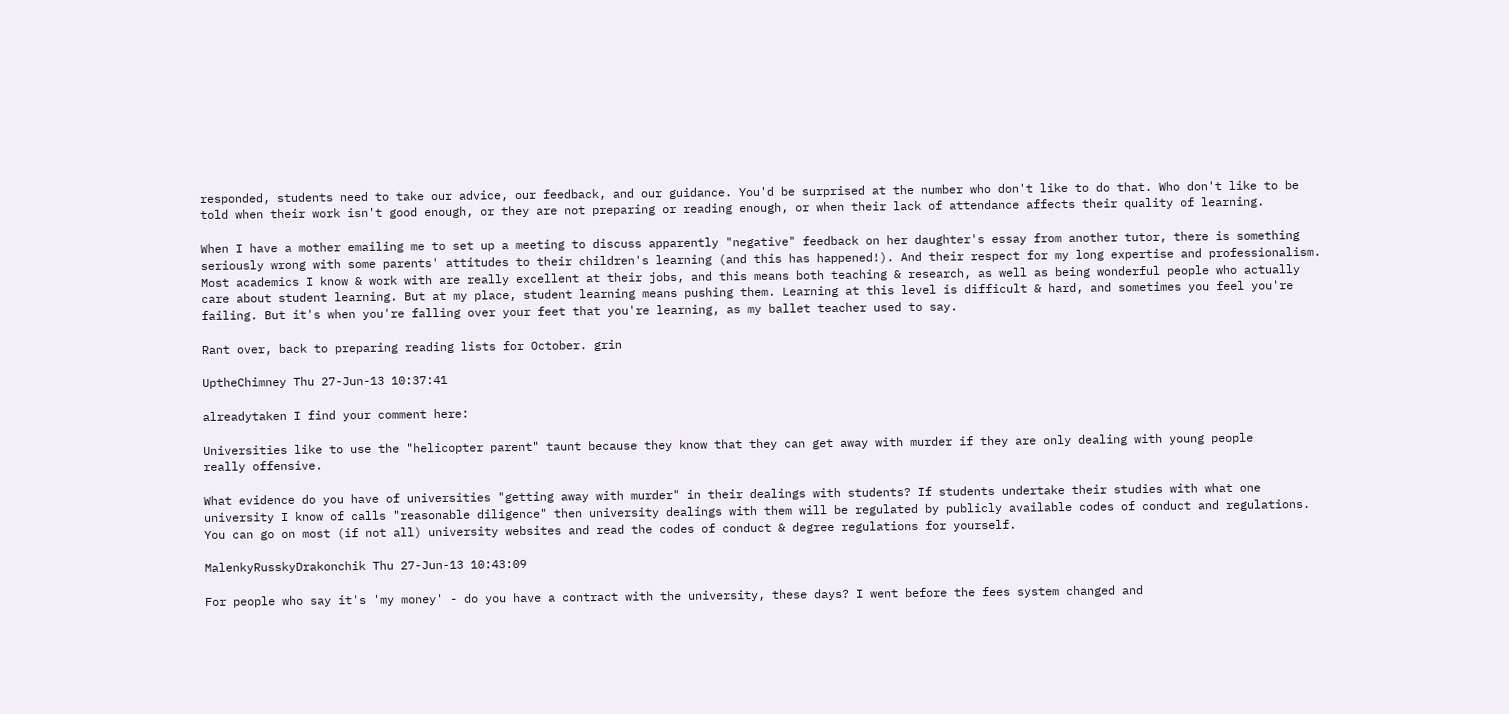responded, students need to take our advice, our feedback, and our guidance. You'd be surprised at the number who don't like to do that. Who don't like to be told when their work isn't good enough, or they are not preparing or reading enough, or when their lack of attendance affects their quality of learning.

When I have a mother emailing me to set up a meeting to discuss apparently "negative" feedback on her daughter's essay from another tutor, there is something seriously wrong with some parents' attitudes to their children's learning (and this has happened!). And their respect for my long expertise and professionalism. Most academics I know & work with are really excellent at their jobs, and this means both teaching & research, as well as being wonderful people who actually care about student learning. But at my place, student learning means pushing them. Learning at this level is difficult & hard, and sometimes you feel you're failing. But it's when you're falling over your feet that you're learning, as my ballet teacher used to say.

Rant over, back to preparing reading lists for October. grin

UptheChimney Thu 27-Jun-13 10:37:41

alreadytaken I find your comment here:

Universities like to use the "helicopter parent" taunt because they know that they can get away with murder if they are only dealing with young people
really offensive.

What evidence do you have of universities "getting away with murder" in their dealings with students? If students undertake their studies with what one university I know of calls "reasonable diligence" then university dealings with them will be regulated by publicly available codes of conduct and regulations. You can go on most (if not all) university websites and read the codes of conduct & degree regulations for yourself.

MalenkyRusskyDrakonchik Thu 27-Jun-13 10:43:09

For people who say it's 'my money' - do you have a contract with the university, these days? I went before the fees system changed and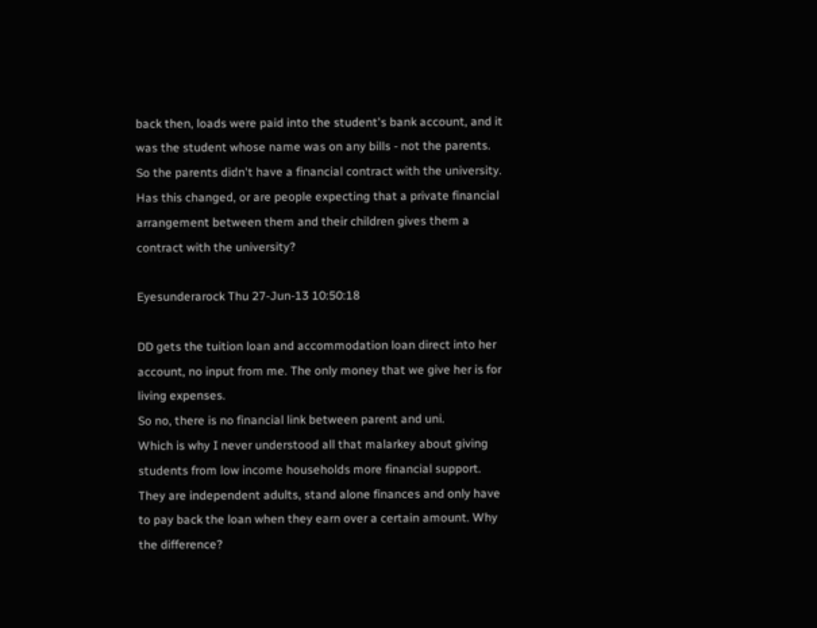back then, loads were paid into the student's bank account, and it was the student whose name was on any bills - not the parents. So the parents didn't have a financial contract with the university. Has this changed, or are people expecting that a private financial arrangement between them and their children gives them a contract with the university?

Eyesunderarock Thu 27-Jun-13 10:50:18

DD gets the tuition loan and accommodation loan direct into her account, no input from me. The only money that we give her is for living expenses.
So no, there is no financial link between parent and uni.
Which is why I never understood all that malarkey about giving students from low income households more financial support.
They are independent adults, stand alone finances and only have to pay back the loan when they earn over a certain amount. Why the difference?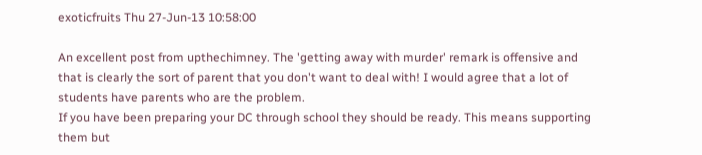exoticfruits Thu 27-Jun-13 10:58:00

An excellent post from upthechimney. The 'getting away with murder' remark is offensive and that is clearly the sort of parent that you don't want to deal with! I would agree that a lot of students have parents who are the problem.
If you have been preparing your DC through school they should be ready. This means supporting them but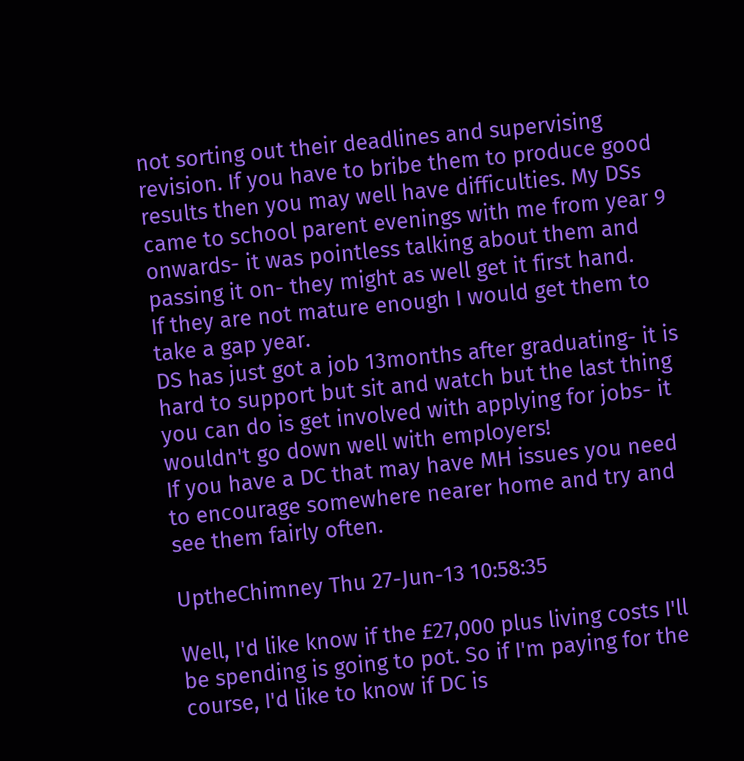not sorting out their deadlines and supervising revision. If you have to bribe them to produce good results then you may well have difficulties. My DSs came to school parent evenings with me from year 9 onwards- it was pointless talking about them and passing it on- they might as well get it first hand.
If they are not mature enough I would get them to take a gap year.
DS has just got a job 13months after graduating- it is hard to support but sit and watch but the last thing you can do is get involved with applying for jobs- it wouldn't go down well with employers!
If you have a DC that may have MH issues you need to encourage somewhere nearer home and try and see them fairly often.

UptheChimney Thu 27-Jun-13 10:58:35

Well, I'd like know if the £27,000 plus living costs I'll be spending is going to pot. So if I'm paying for the course, I'd like to know if DC is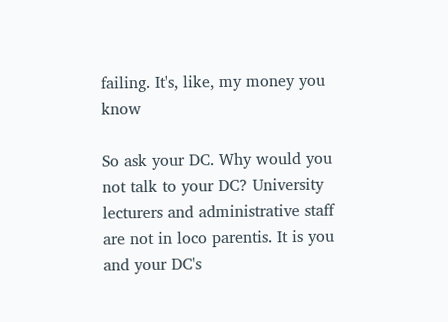failing. It's, like, my money you know

So ask your DC. Why would you not talk to your DC? University lecturers and administrative staff are not in loco parentis. It is you and your DC's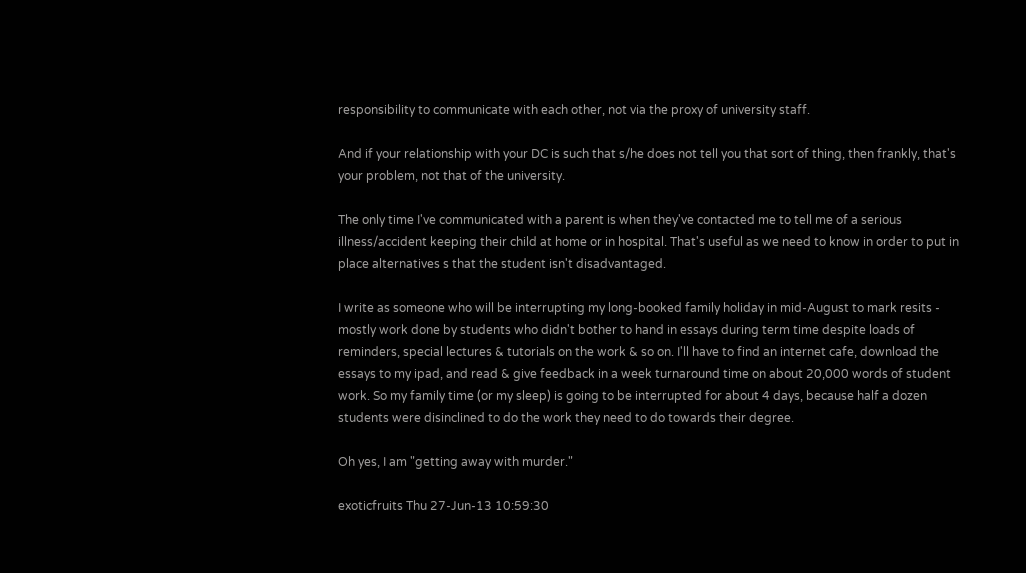responsibility to communicate with each other, not via the proxy of university staff.

And if your relationship with your DC is such that s/he does not tell you that sort of thing, then frankly, that's your problem, not that of the university.

The only time I've communicated with a parent is when they've contacted me to tell me of a serious illness/accident keeping their child at home or in hospital. That's useful as we need to know in order to put in place alternatives s that the student isn't disadvantaged.

I write as someone who will be interrupting my long-booked family holiday in mid-August to mark resits - mostly work done by students who didn't bother to hand in essays during term time despite loads of reminders, special lectures & tutorials on the work & so on. I'll have to find an internet cafe, download the essays to my ipad, and read & give feedback in a week turnaround time on about 20,000 words of student work. So my family time (or my sleep) is going to be interrupted for about 4 days, because half a dozen students were disinclined to do the work they need to do towards their degree.

Oh yes, I am "getting away with murder."

exoticfruits Thu 27-Jun-13 10:59:30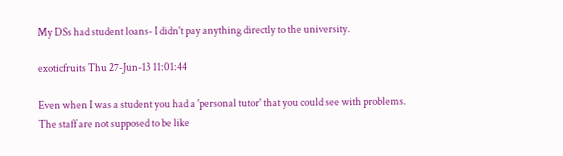My DSs had student loans- I didn't pay anything directly to the university.

exoticfruits Thu 27-Jun-13 11:01:44

Even when I was a student you had a 'personal tutor' that you could see with problems. The staff are not supposed to be like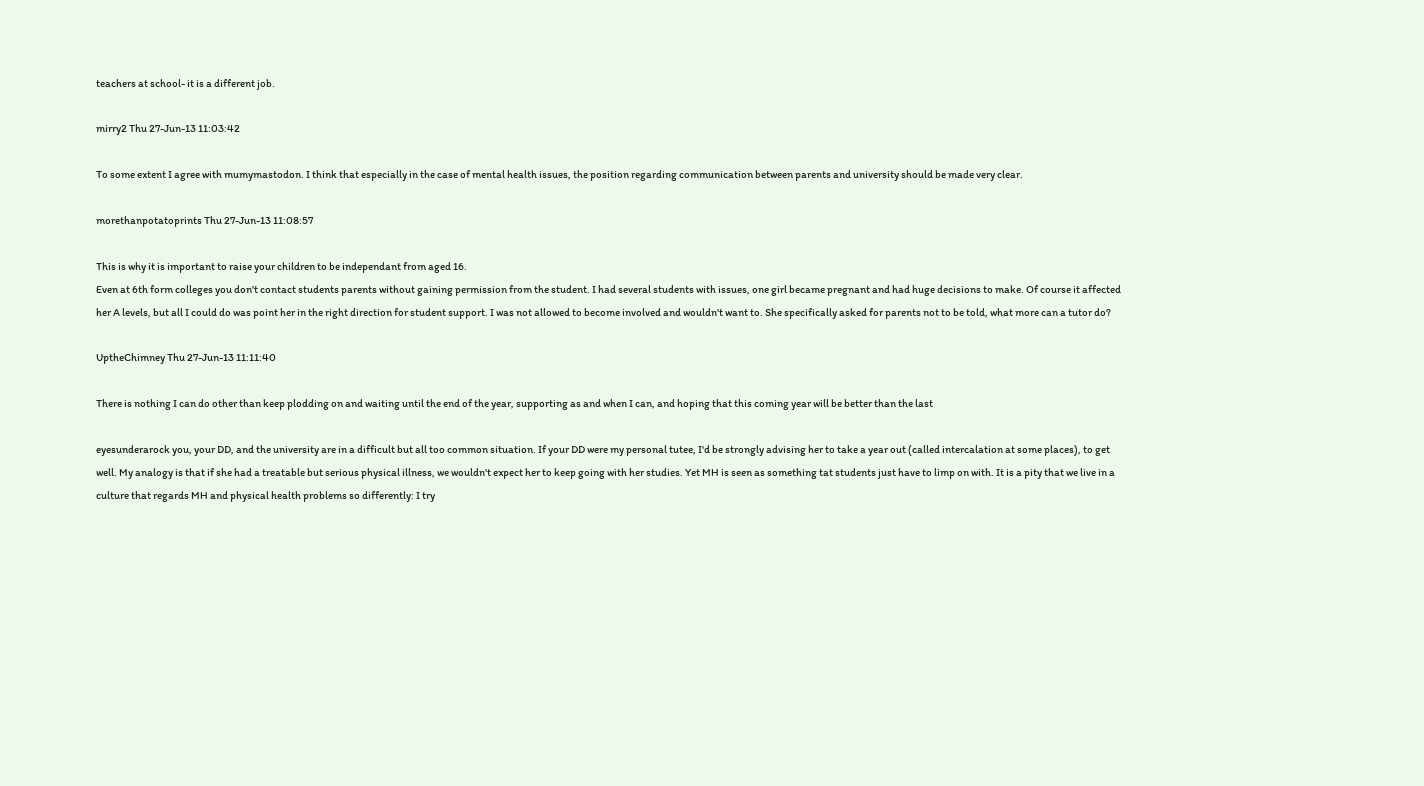teachers at school- it is a different job.

mirry2 Thu 27-Jun-13 11:03:42

To some extent I agree with mumymastodon. I think that especially in the case of mental health issues, the position regarding communication between parents and university should be made very clear.

morethanpotatoprints Thu 27-Jun-13 11:08:57

This is why it is important to raise your children to be independant from aged 16.
Even at 6th form colleges you don't contact students parents without gaining permission from the student. I had several students with issues, one girl became pregnant and had huge decisions to make. Of course it affected her A levels, but all I could do was point her in the right direction for student support. I was not allowed to become involved and wouldn't want to. She specifically asked for parents not to be told, what more can a tutor do?

UptheChimney Thu 27-Jun-13 11:11:40

There is nothing I can do other than keep plodding on and waiting until the end of the year, supporting as and when I can, and hoping that this coming year will be better than the last

eyesunderarock you, your DD, and the university are in a difficult but all too common situation. If your DD were my personal tutee, I'd be strongly advising her to take a year out (called intercalation at some places), to get well. My analogy is that if she had a treatable but serious physical illness, we wouldn't expect her to keep going with her studies. Yet MH is seen as something tat students just have to limp on with. It is a pity that we live in a culture that regards MH and physical health problems so differently: I try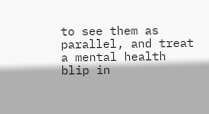to see them as parallel, and treat a mental health blip in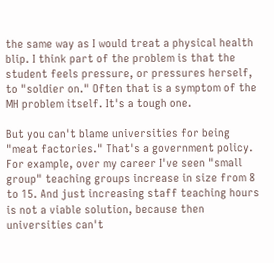the same way as I would treat a physical health blip. I think part of the problem is that the student feels pressure, or pressures herself, to "soldier on." Often that is a symptom of the MH problem itself. It's a tough one.

But you can't blame universities for being "meat factories." That's a government policy. For example, over my career I've seen "small group" teaching groups increase in size from 8 to 15. And just increasing staff teaching hours is not a viable solution, because then universities can't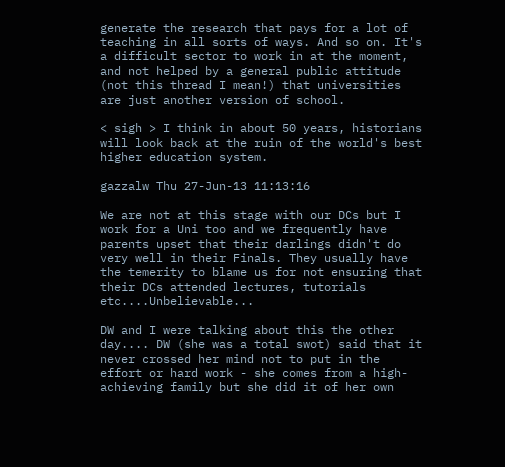generate the research that pays for a lot of teaching in all sorts of ways. And so on. It's a difficult sector to work in at the moment, and not helped by a general public attitude (not this thread I mean!) that universities are just another version of school.

< sigh > I think in about 50 years, historians will look back at the ruin of the world's best higher education system.

gazzalw Thu 27-Jun-13 11:13:16

We are not at this stage with our DCs but I work for a Uni too and we frequently have parents upset that their darlings didn't do very well in their Finals. They usually have the temerity to blame us for not ensuring that their DCs attended lectures, tutorials etc....Unbelievable...

DW and I were talking about this the other day.... DW (she was a total swot) said that it never crossed her mind not to put in the effort or hard work - she comes from a high-achieving family but she did it of her own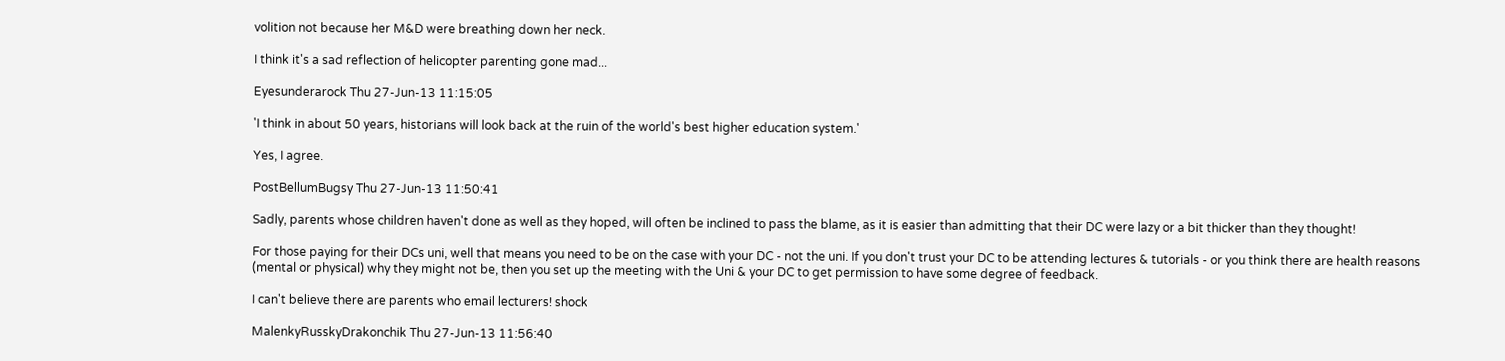volition not because her M&D were breathing down her neck.

I think it's a sad reflection of helicopter parenting gone mad...

Eyesunderarock Thu 27-Jun-13 11:15:05

'I think in about 50 years, historians will look back at the ruin of the world's best higher education system.'

Yes, I agree.

PostBellumBugsy Thu 27-Jun-13 11:50:41

Sadly, parents whose children haven't done as well as they hoped, will often be inclined to pass the blame, as it is easier than admitting that their DC were lazy or a bit thicker than they thought!

For those paying for their DCs uni, well that means you need to be on the case with your DC - not the uni. If you don't trust your DC to be attending lectures & tutorials - or you think there are health reasons (mental or physical) why they might not be, then you set up the meeting with the Uni & your DC to get permission to have some degree of feedback.

I can't believe there are parents who email lecturers! shock

MalenkyRusskyDrakonchik Thu 27-Jun-13 11:56:40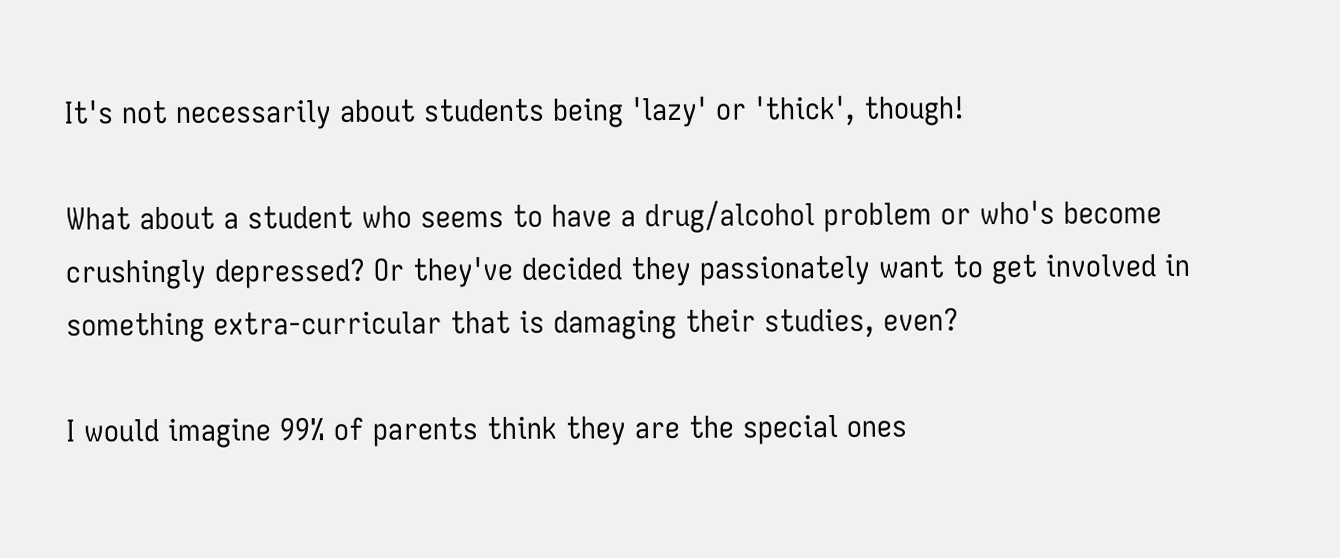It's not necessarily about students being 'lazy' or 'thick', though!

What about a student who seems to have a drug/alcohol problem or who's become crushingly depressed? Or they've decided they passionately want to get involved in something extra-curricular that is damaging their studies, even?

I would imagine 99% of parents think they are the special ones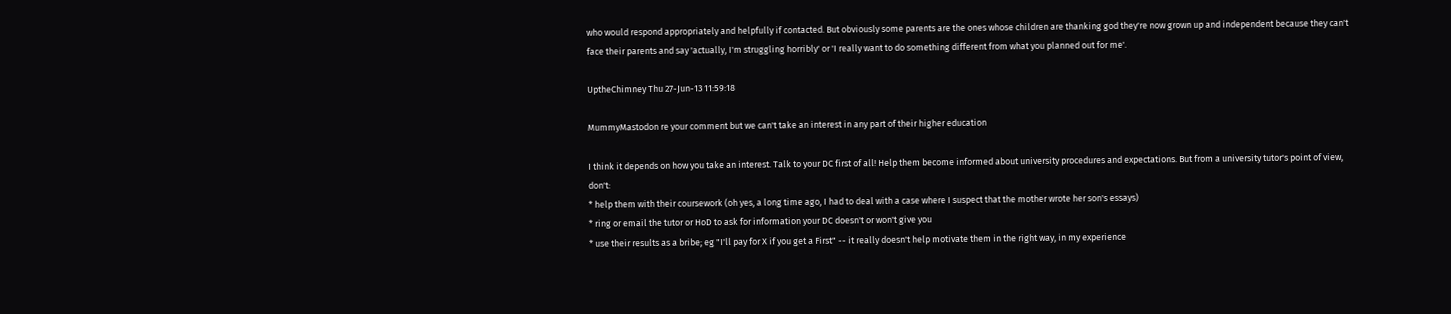who would respond appropriately and helpfully if contacted. But obviously some parents are the ones whose children are thanking god they're now grown up and independent because they can't face their parents and say 'actually, I'm struggling horribly' or 'I really want to do something different from what you planned out for me'.

UptheChimney Thu 27-Jun-13 11:59:18

MummyMastodon re your comment but we can't take an interest in any part of their higher education

I think it depends on how you take an interest. Talk to your DC first of all! Help them become informed about university procedures and expectations. But from a university tutor's point of view, don't:
* help them with their coursework (oh yes, a long time ago, I had to deal with a case where I suspect that the mother wrote her son's essays)
* ring or email the tutor or HoD to ask for information your DC doesn't or won't give you
* use their results as a bribe; eg "I'll pay for X if you get a First" -- it really doesn't help motivate them in the right way, in my experience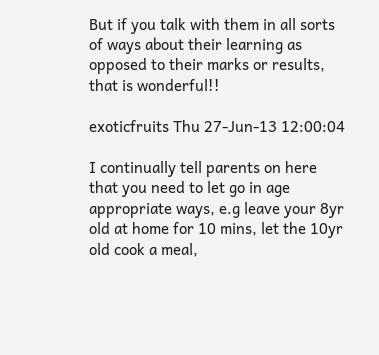But if you talk with them in all sorts of ways about their learning as opposed to their marks or results, that is wonderful!!

exoticfruits Thu 27-Jun-13 12:00:04

I continually tell parents on here that you need to let go in age appropriate ways, e.g leave your 8yr old at home for 10 mins, let the 10yr old cook a meal,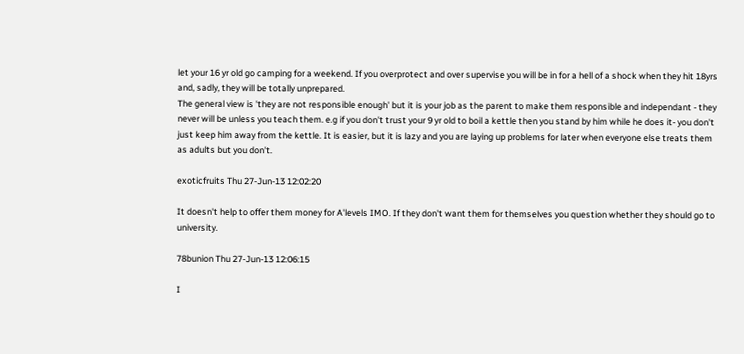let your 16 yr old go camping for a weekend. If you overprotect and over supervise you will be in for a hell of a shock when they hit 18yrs and, sadly, they will be totally unprepared.
The general view is 'they are not responsible enough' but it is your job as the parent to make them responsible and independant - they never will be unless you teach them. e.g if you don't trust your 9 yr old to boil a kettle then you stand by him while he does it- you don't just keep him away from the kettle. It is easier, but it is lazy and you are laying up problems for later when everyone else treats them as adults but you don't.

exoticfruits Thu 27-Jun-13 12:02:20

It doesn't help to offer them money for A'levels IMO. If they don't want them for themselves you question whether they should go to university.

78bunion Thu 27-Jun-13 12:06:15

I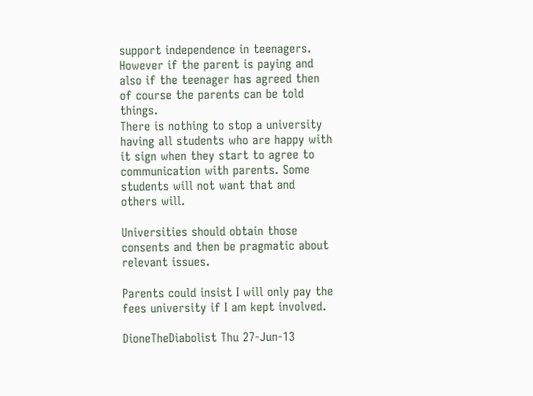support independence in teenagers.
However if the parent is paying and also if the teenager has agreed then of course the parents can be told things.
There is nothing to stop a university having all students who are happy with it sign when they start to agree to communication with parents. Some students will not want that and others will.

Universities should obtain those consents and then be pragmatic about relevant issues.

Parents could insist I will only pay the fees university if I am kept involved.

DioneTheDiabolist Thu 27-Jun-13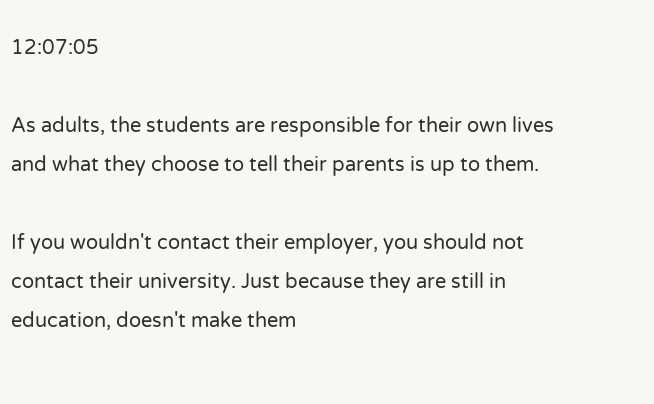12:07:05

As adults, the students are responsible for their own lives and what they choose to tell their parents is up to them.

If you wouldn't contact their employer, you should not contact their university. Just because they are still in education, doesn't make them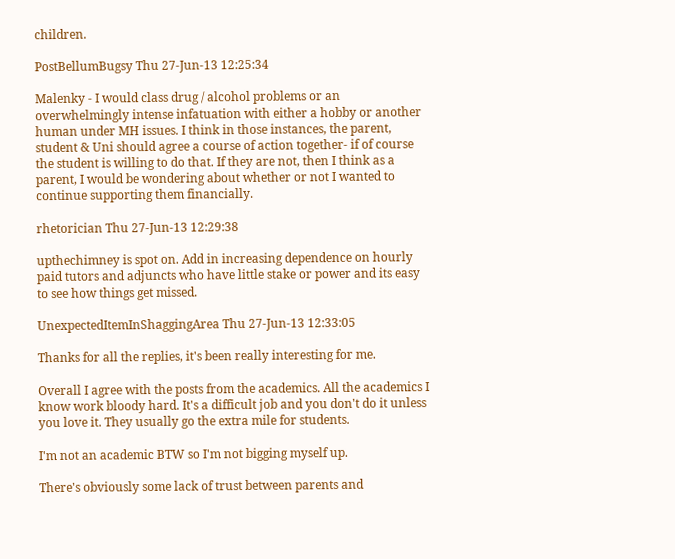children.

PostBellumBugsy Thu 27-Jun-13 12:25:34

Malenky - I would class drug / alcohol problems or an overwhelmingly intense infatuation with either a hobby or another human under MH issues. I think in those instances, the parent, student & Uni should agree a course of action together- if of course the student is willing to do that. If they are not, then I think as a parent, I would be wondering about whether or not I wanted to continue supporting them financially.

rhetorician Thu 27-Jun-13 12:29:38

upthechimney is spot on. Add in increasing dependence on hourly paid tutors and adjuncts who have little stake or power and its easy to see how things get missed.

UnexpectedItemInShaggingArea Thu 27-Jun-13 12:33:05

Thanks for all the replies, it's been really interesting for me.

Overall I agree with the posts from the academics. All the academics I know work bloody hard. It's a difficult job and you don't do it unless you love it. They usually go the extra mile for students.

I'm not an academic BTW so I'm not bigging myself up.

There's obviously some lack of trust between parents and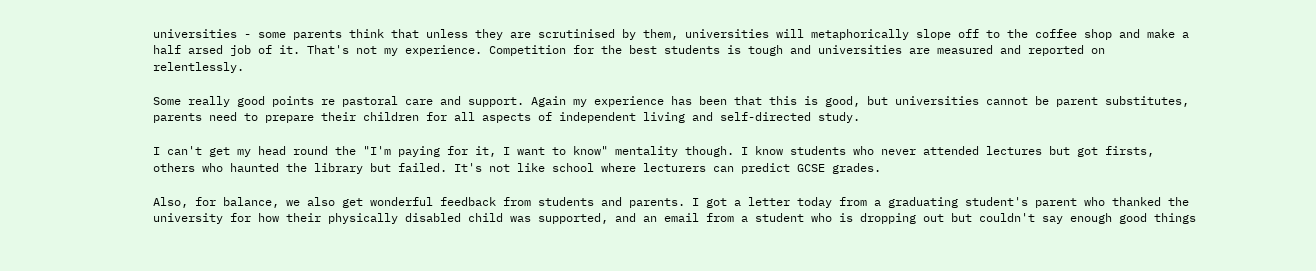universities - some parents think that unless they are scrutinised by them, universities will metaphorically slope off to the coffee shop and make a half arsed job of it. That's not my experience. Competition for the best students is tough and universities are measured and reported on relentlessly.

Some really good points re pastoral care and support. Again my experience has been that this is good, but universities cannot be parent substitutes, parents need to prepare their children for all aspects of independent living and self-directed study.

I can't get my head round the "I'm paying for it, I want to know" mentality though. I know students who never attended lectures but got firsts, others who haunted the library but failed. It's not like school where lecturers can predict GCSE grades.

Also, for balance, we also get wonderful feedback from students and parents. I got a letter today from a graduating student's parent who thanked the university for how their physically disabled child was supported, and an email from a student who is dropping out but couldn't say enough good things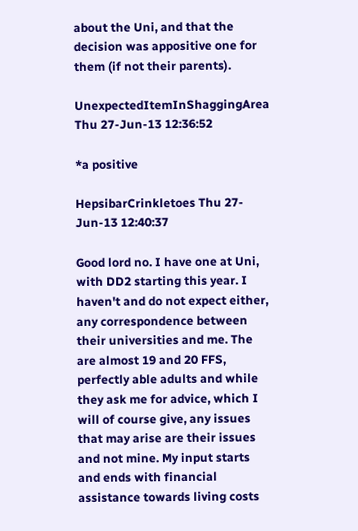about the Uni, and that the decision was appositive one for them (if not their parents).

UnexpectedItemInShaggingArea Thu 27-Jun-13 12:36:52

*a positive

HepsibarCrinkletoes Thu 27-Jun-13 12:40:37

Good lord no. I have one at Uni, with DD2 starting this year. I haven't and do not expect either, any correspondence between their universities and me. The are almost 19 and 20 FFS, perfectly able adults and while they ask me for advice, which I will of course give, any issues that may arise are their issues and not mine. My input starts and ends with financial assistance towards living costs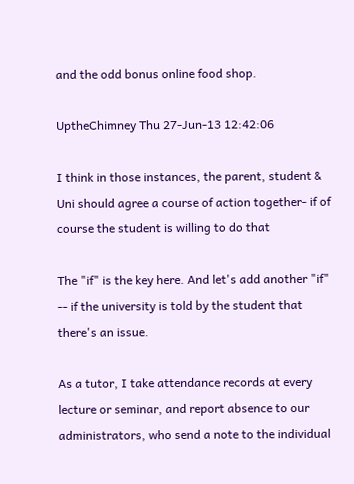and the odd bonus online food shop.

UptheChimney Thu 27-Jun-13 12:42:06

I think in those instances, the parent, student & Uni should agree a course of action together- if of course the student is willing to do that

The "if" is the key here. And let's add another "if" -- if the university is told by the student that there's an issue.

As a tutor, I take attendance records at every lecture or seminar, and report absence to our administrators, who send a note to the individual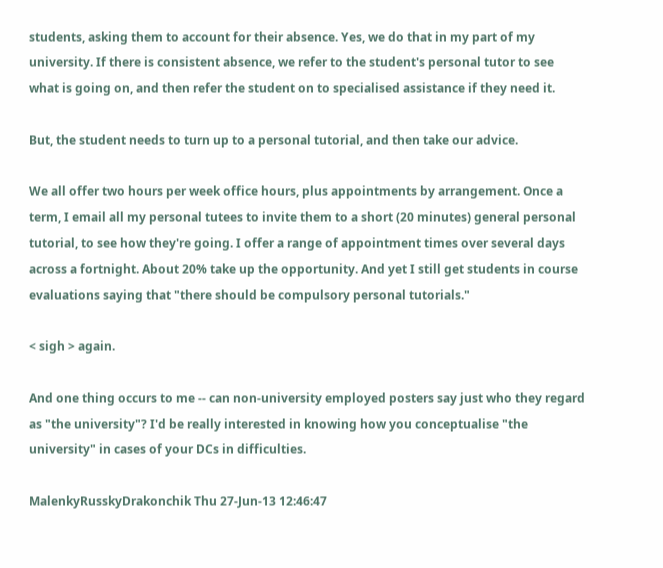students, asking them to account for their absence. Yes, we do that in my part of my university. If there is consistent absence, we refer to the student's personal tutor to see what is going on, and then refer the student on to specialised assistance if they need it.

But, the student needs to turn up to a personal tutorial, and then take our advice.

We all offer two hours per week office hours, plus appointments by arrangement. Once a term, I email all my personal tutees to invite them to a short (20 minutes) general personal tutorial, to see how they're going. I offer a range of appointment times over several days across a fortnight. About 20% take up the opportunity. And yet I still get students in course evaluations saying that "there should be compulsory personal tutorials."

< sigh > again.

And one thing occurs to me -- can non-university employed posters say just who they regard as "the university"? I'd be really interested in knowing how you conceptualise "the university" in cases of your DCs in difficulties.

MalenkyRusskyDrakonchik Thu 27-Jun-13 12:46:47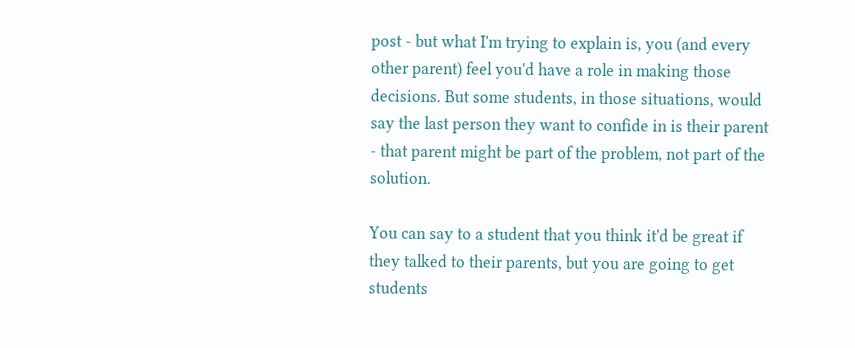post - but what I'm trying to explain is, you (and every other parent) feel you'd have a role in making those decisions. But some students, in those situations, would say the last person they want to confide in is their parent - that parent might be part of the problem, not part of the solution.

You can say to a student that you think it'd be great if they talked to their parents, but you are going to get students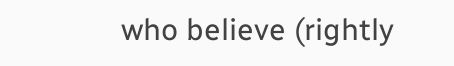who believe (rightly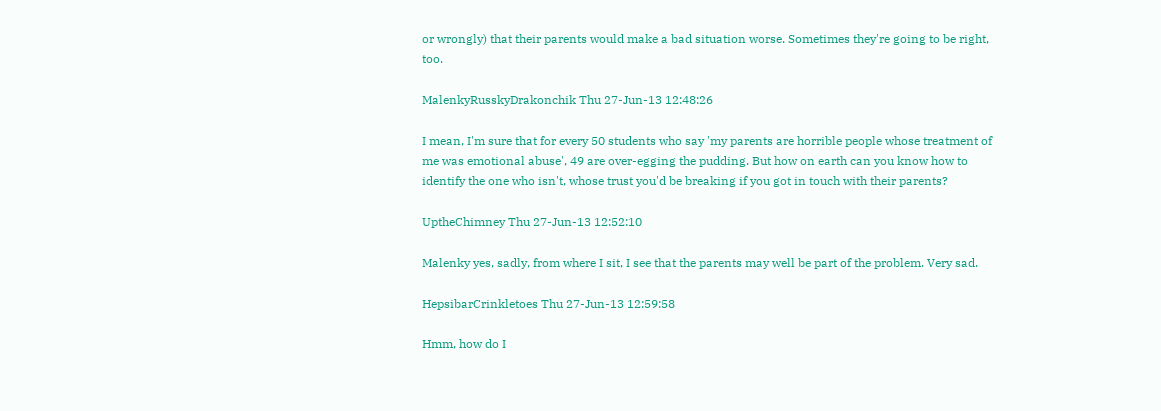or wrongly) that their parents would make a bad situation worse. Sometimes they're going to be right, too.

MalenkyRusskyDrakonchik Thu 27-Jun-13 12:48:26

I mean, I'm sure that for every 50 students who say 'my parents are horrible people whose treatment of me was emotional abuse', 49 are over-egging the pudding. But how on earth can you know how to identify the one who isn't, whose trust you'd be breaking if you got in touch with their parents?

UptheChimney Thu 27-Jun-13 12:52:10

Malenky yes, sadly, from where I sit, I see that the parents may well be part of the problem. Very sad.

HepsibarCrinkletoes Thu 27-Jun-13 12:59:58

Hmm, how do I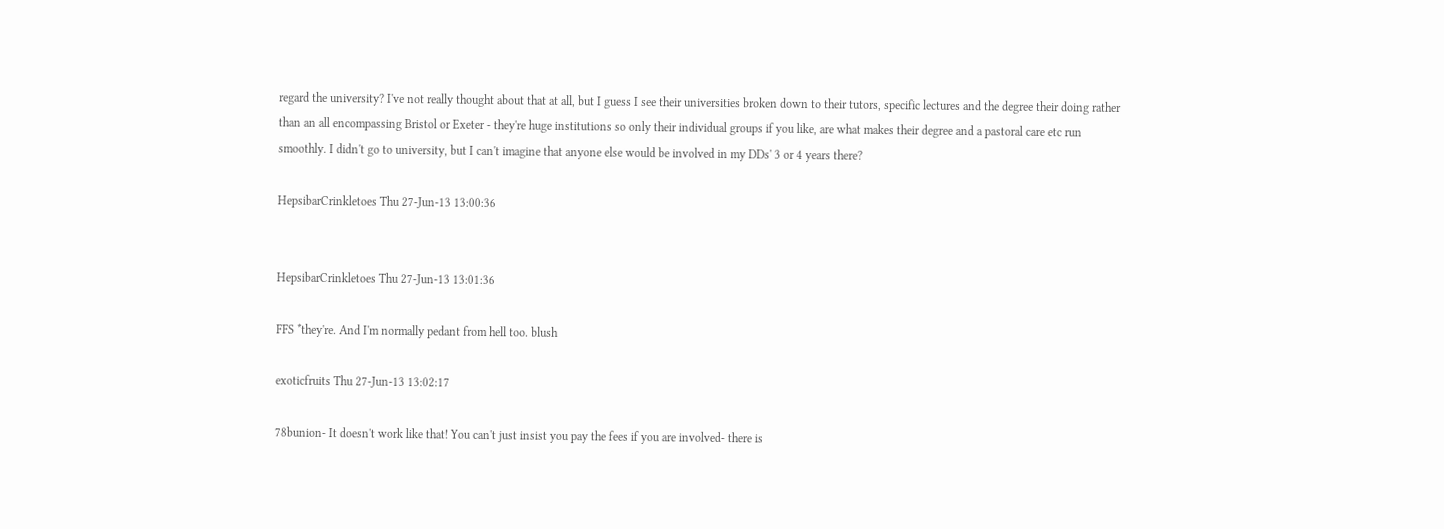regard the university? I've not really thought about that at all, but I guess I see their universities broken down to their tutors, specific lectures and the degree their doing rather than an all encompassing Bristol or Exeter - they're huge institutions so only their individual groups if you like, are what makes their degree and a pastoral care etc run smoothly. I didn't go to university, but I can't imagine that anyone else would be involved in my DDs' 3 or 4 years there?

HepsibarCrinkletoes Thu 27-Jun-13 13:00:36


HepsibarCrinkletoes Thu 27-Jun-13 13:01:36

FFS *they're. And I'm normally pedant from hell too. blush

exoticfruits Thu 27-Jun-13 13:02:17

78bunion- It doesn't work like that! You can't just insist you pay the fees if you are involved- there is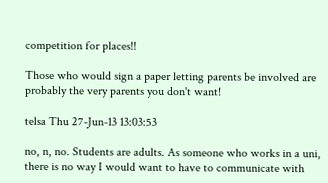competition for places!!

Those who would sign a paper letting parents be involved are probably the very parents you don't want!

telsa Thu 27-Jun-13 13:03:53

no, n, no. Students are adults. As someone who works in a uni, there is no way I would want to have to communicate with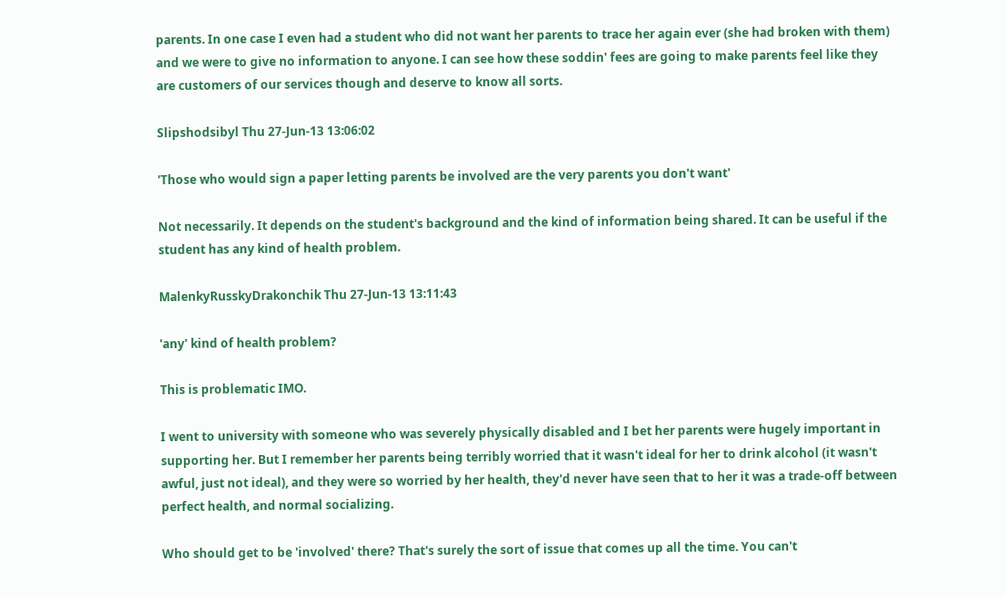parents. In one case I even had a student who did not want her parents to trace her again ever (she had broken with them) and we were to give no information to anyone. I can see how these soddin' fees are going to make parents feel like they are customers of our services though and deserve to know all sorts.

Slipshodsibyl Thu 27-Jun-13 13:06:02

'Those who would sign a paper letting parents be involved are the very parents you don't want'

Not necessarily. It depends on the student's background and the kind of information being shared. It can be useful if the student has any kind of health problem.

MalenkyRusskyDrakonchik Thu 27-Jun-13 13:11:43

'any' kind of health problem?

This is problematic IMO.

I went to university with someone who was severely physically disabled and I bet her parents were hugely important in supporting her. But I remember her parents being terribly worried that it wasn't ideal for her to drink alcohol (it wasn't awful, just not ideal), and they were so worried by her health, they'd never have seen that to her it was a trade-off between perfect health, and normal socializing.

Who should get to be 'involved' there? That's surely the sort of issue that comes up all the time. You can't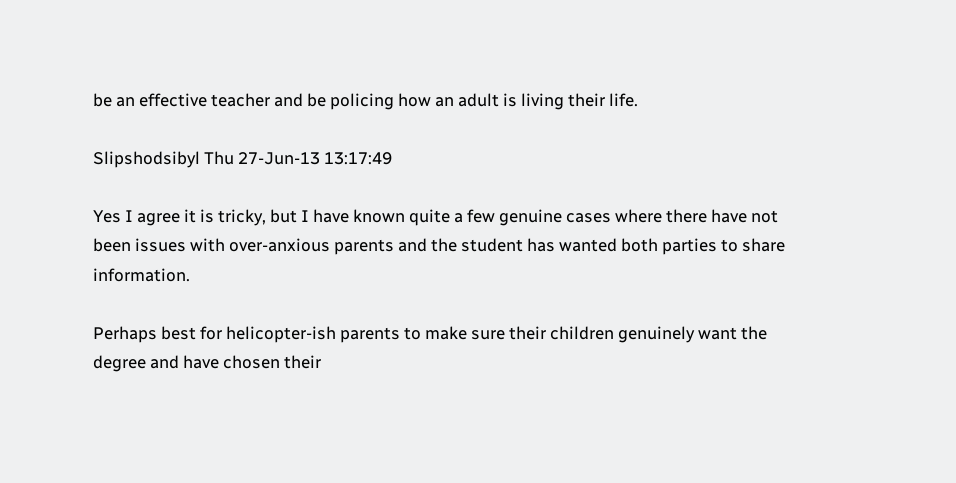be an effective teacher and be policing how an adult is living their life.

Slipshodsibyl Thu 27-Jun-13 13:17:49

Yes I agree it is tricky, but I have known quite a few genuine cases where there have not been issues with over-anxious parents and the student has wanted both parties to share information.

Perhaps best for helicopter-ish parents to make sure their children genuinely want the degree and have chosen their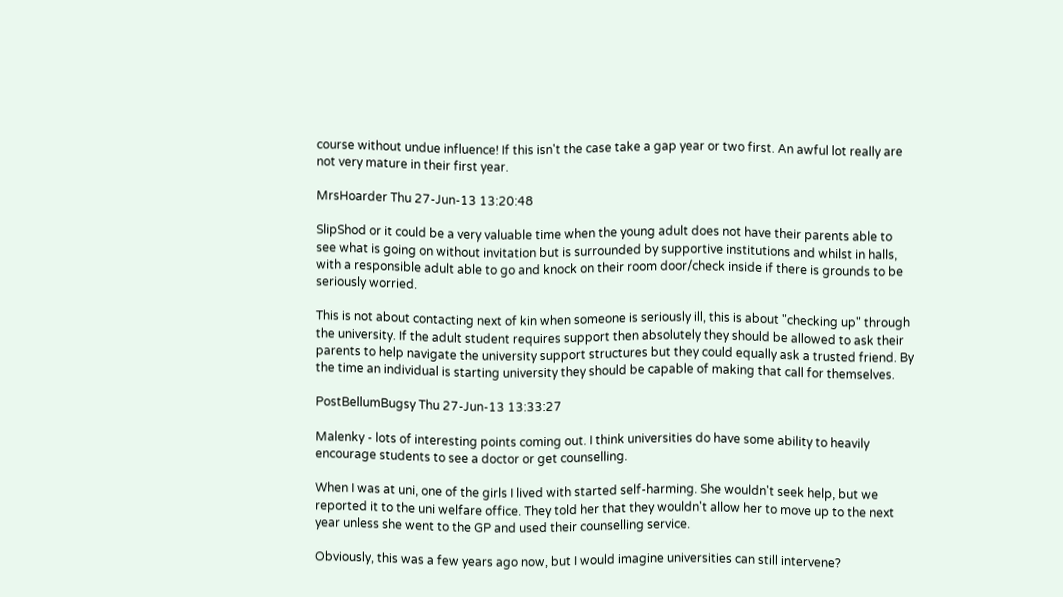course without undue influence! If this isn't the case take a gap year or two first. An awful lot really are not very mature in their first year.

MrsHoarder Thu 27-Jun-13 13:20:48

SlipShod or it could be a very valuable time when the young adult does not have their parents able to see what is going on without invitation but is surrounded by supportive institutions and whilst in halls, with a responsible adult able to go and knock on their room door/check inside if there is grounds to be seriously worried.

This is not about contacting next of kin when someone is seriously ill, this is about "checking up" through the university. If the adult student requires support then absolutely they should be allowed to ask their parents to help navigate the university support structures but they could equally ask a trusted friend. By the time an individual is starting university they should be capable of making that call for themselves.

PostBellumBugsy Thu 27-Jun-13 13:33:27

Malenky - lots of interesting points coming out. I think universities do have some ability to heavily encourage students to see a doctor or get counselling.

When I was at uni, one of the girls I lived with started self-harming. She wouldn't seek help, but we reported it to the uni welfare office. They told her that they wouldn't allow her to move up to the next year unless she went to the GP and used their counselling service.

Obviously, this was a few years ago now, but I would imagine universities can still intervene?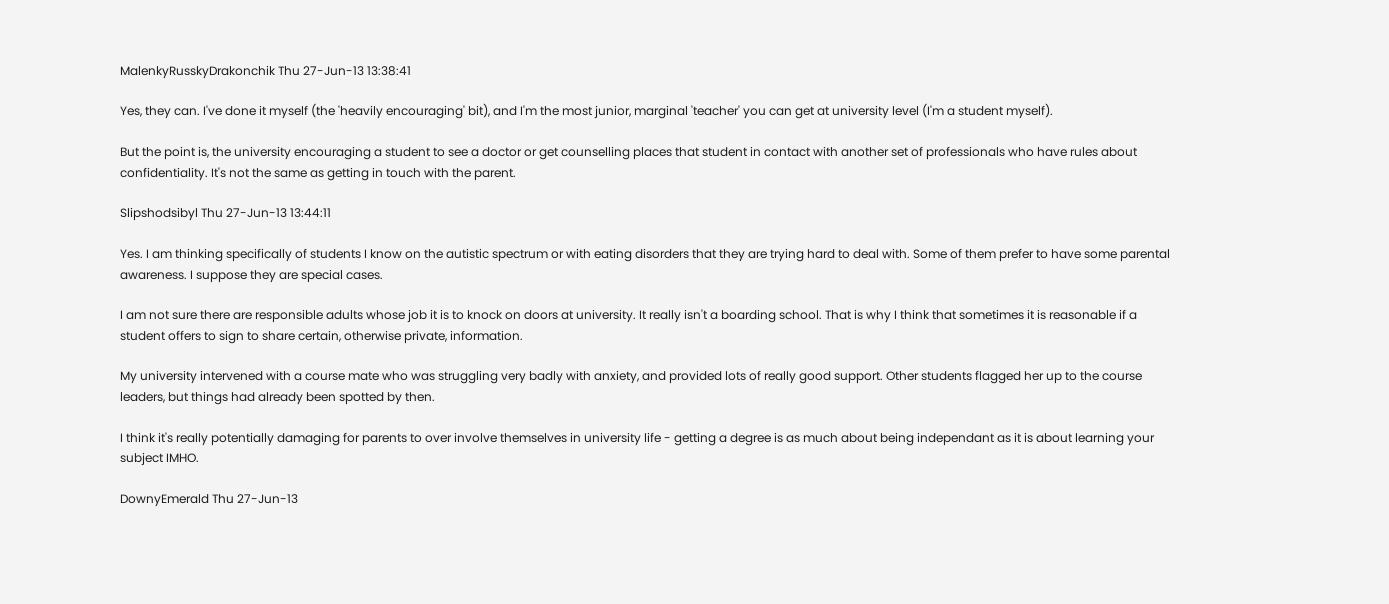MalenkyRusskyDrakonchik Thu 27-Jun-13 13:38:41

Yes, they can. I've done it myself (the 'heavily encouraging' bit), and I'm the most junior, marginal 'teacher' you can get at university level (I'm a student myself).

But the point is, the university encouraging a student to see a doctor or get counselling places that student in contact with another set of professionals who have rules about confidentiality. It's not the same as getting in touch with the parent.

Slipshodsibyl Thu 27-Jun-13 13:44:11

Yes. I am thinking specifically of students I know on the autistic spectrum or with eating disorders that they are trying hard to deal with. Some of them prefer to have some parental awareness. I suppose they are special cases.

I am not sure there are responsible adults whose job it is to knock on doors at university. It really isn't a boarding school. That is why I think that sometimes it is reasonable if a student offers to sign to share certain, otherwise private, information.

My university intervened with a course mate who was struggling very badly with anxiety, and provided lots of really good support. Other students flagged her up to the course leaders, but things had already been spotted by then.

I think it's really potentially damaging for parents to over involve themselves in university life - getting a degree is as much about being independant as it is about learning your subject IMHO.

DownyEmerald Thu 27-Jun-13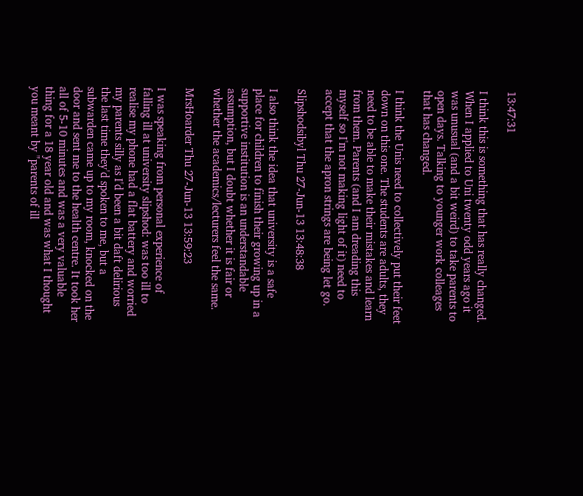13:47:31

I think this is something that has really changed. When I applied to Uni twenty odd years ago it was unusual (and a bit weird) to take parents to open days. Talking to younger work colleages that has changed.

I think the Unis need to collectively put their feet down on this one. The students are adults, they need to be able to make their mistakes and learn from them. Parents (and I am dreading this myself so I'm not making light of it) need to accept that the apron strings are being let go.

Slipshodsibyl Thu 27-Jun-13 13:48:38

I also think the idea that university is a safe place for children to finish their growing up in a supportive institution is an understandable assumption, but I doubt whether it is fair or whether the academics/lecturers feel the same.

MrsHoarder Thu 27-Jun-13 13:59:23

I was speaking from personal experience of falling ill at university slipshod: was too ill to realise my phone had a flat battery and worried my parents silly as I'd been a bit daft delirious the last time they'd spoken to me, but a subwarden came up to my room, knocked on the door and sent me to the health centre. It took her all of 5-10 minutes and was a very valuable thing for a 18 year old and was what I thought you meant by "parents of ill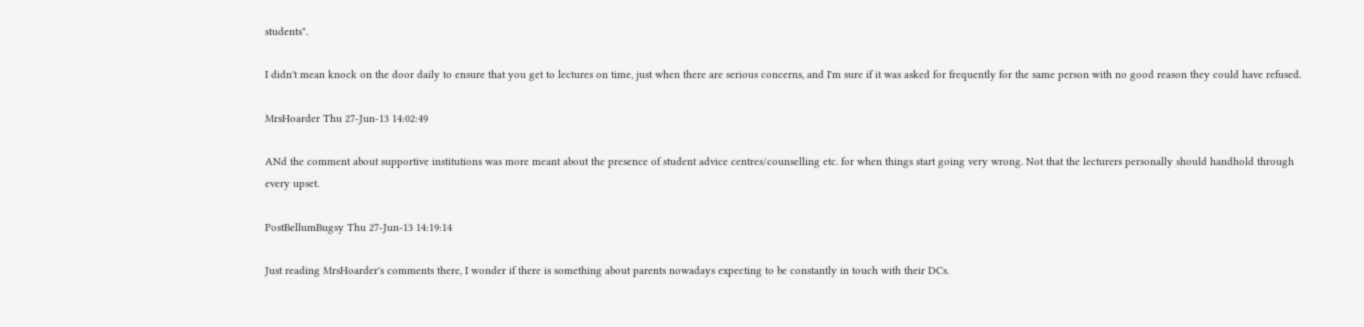students".

I didn't mean knock on the door daily to ensure that you get to lectures on time, just when there are serious concerns, and I'm sure if it was asked for frequently for the same person with no good reason they could have refused.

MrsHoarder Thu 27-Jun-13 14:02:49

ANd the comment about supportive institutions was more meant about the presence of student advice centres/counselling etc. for when things start going very wrong. Not that the lecturers personally should handhold through every upset.

PostBellumBugsy Thu 27-Jun-13 14:19:14

Just reading MrsHoarder's comments there, I wonder if there is something about parents nowadays expecting to be constantly in touch with their DCs.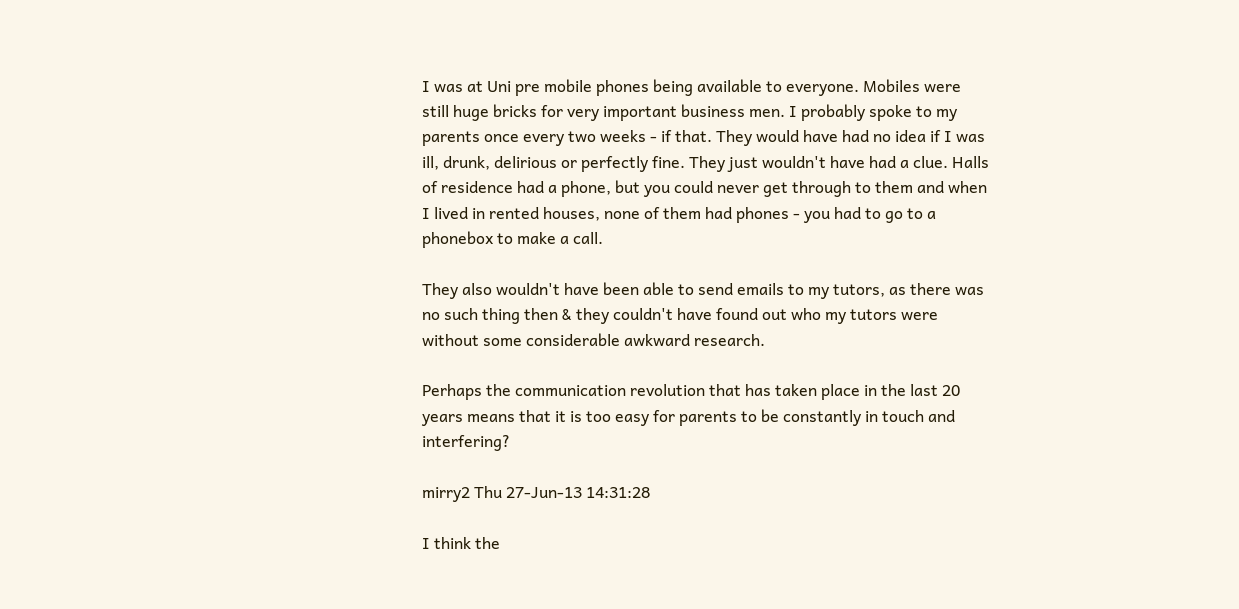I was at Uni pre mobile phones being available to everyone. Mobiles were still huge bricks for very important business men. I probably spoke to my parents once every two weeks - if that. They would have had no idea if I was ill, drunk, delirious or perfectly fine. They just wouldn't have had a clue. Halls of residence had a phone, but you could never get through to them and when I lived in rented houses, none of them had phones - you had to go to a phonebox to make a call.

They also wouldn't have been able to send emails to my tutors, as there was no such thing then & they couldn't have found out who my tutors were without some considerable awkward research.

Perhaps the communication revolution that has taken place in the last 20 years means that it is too easy for parents to be constantly in touch and interfering?

mirry2 Thu 27-Jun-13 14:31:28

I think the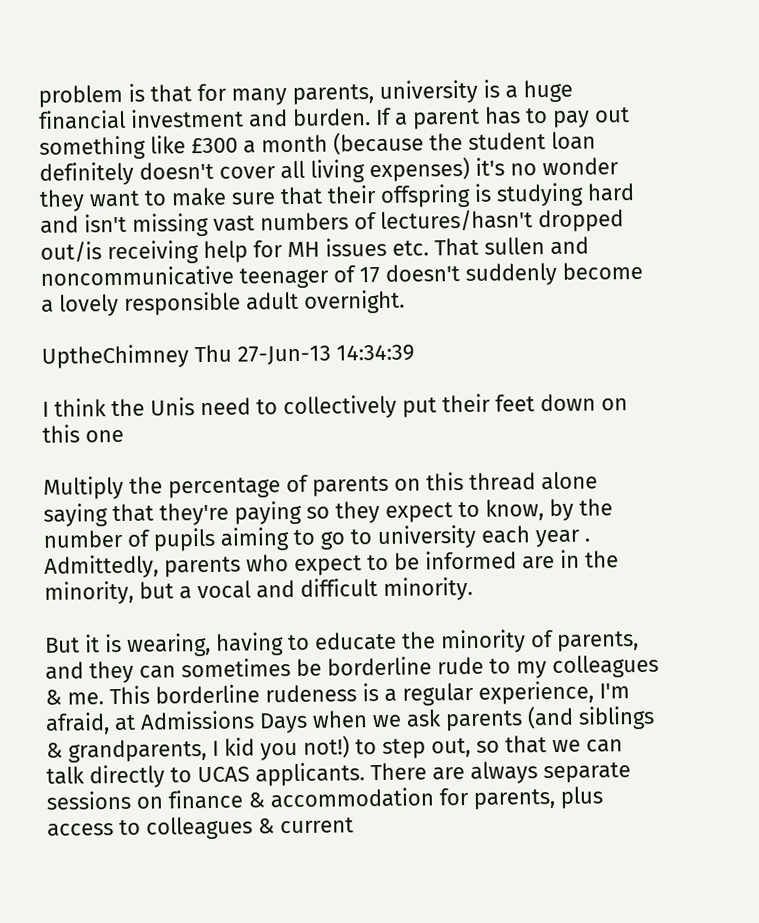problem is that for many parents, university is a huge financial investment and burden. If a parent has to pay out something like £300 a month (because the student loan definitely doesn't cover all living expenses) it's no wonder they want to make sure that their offspring is studying hard and isn't missing vast numbers of lectures/hasn't dropped out/is receiving help for MH issues etc. That sullen and noncommunicative teenager of 17 doesn't suddenly become a lovely responsible adult overnight.

UptheChimney Thu 27-Jun-13 14:34:39

I think the Unis need to collectively put their feet down on this one

Multiply the percentage of parents on this thread alone saying that they're paying so they expect to know, by the number of pupils aiming to go to university each year . Admittedly, parents who expect to be informed are in the minority, but a vocal and difficult minority.

But it is wearing, having to educate the minority of parents, and they can sometimes be borderline rude to my colleagues & me. This borderline rudeness is a regular experience, I'm afraid, at Admissions Days when we ask parents (and siblings & grandparents, I kid you not!) to step out, so that we can talk directly to UCAS applicants. There are always separate sessions on finance & accommodation for parents, plus access to colleagues & current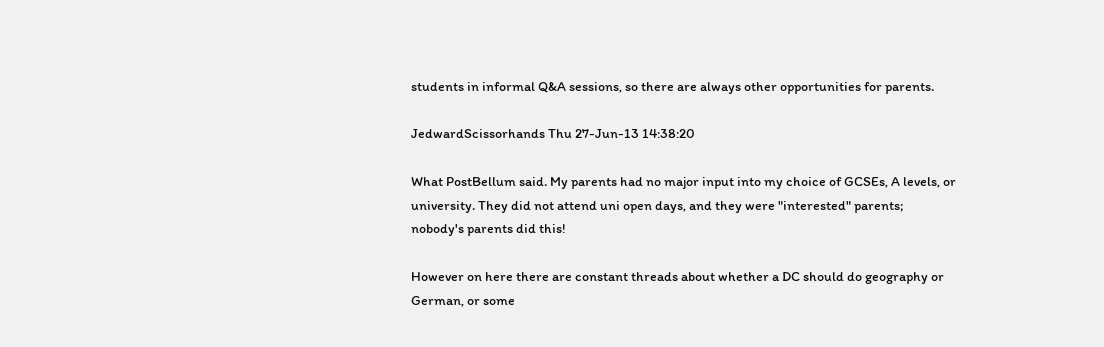students in informal Q&A sessions, so there are always other opportunities for parents.

JedwardScissorhands Thu 27-Jun-13 14:38:20

What PostBellum said. My parents had no major input into my choice of GCSEs, A levels, or university. They did not attend uni open days, and they were "interested" parents; nobody's parents did this!

However on here there are constant threads about whether a DC should do geography or German, or some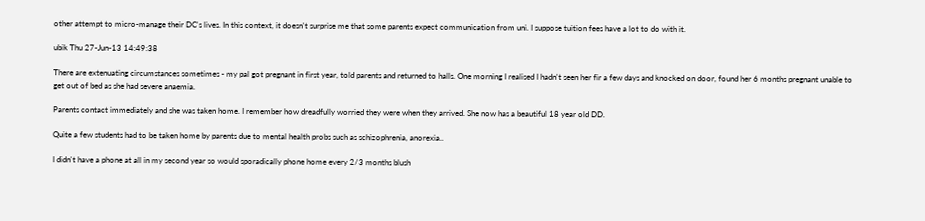other attempt to micro-manage their DC's lives. In this context, it doesn't surprise me that some parents expect communication from uni. I suppose tuition fees have a lot to do with it.

ubik Thu 27-Jun-13 14:49:38

There are extenuating circumstances sometimes - my pal got pregnant in first year, told parents and returned to halls. One morning I realised I hadn't seen her fir a few days and knocked on door, found her 6 months pregnant unable to get out of bed as she had severe anaemia.

Parents contact immediately and she was taken home. I remember how dreadfully worried they were when they arrived. She now has a beautiful 18 year old DD.

Quite a few students had to be taken home by parents due to mental health probs such as schizophrenia, anorexia..

I didn't have a phone at all in my second year so would sporadically phone home every 2/3 months blush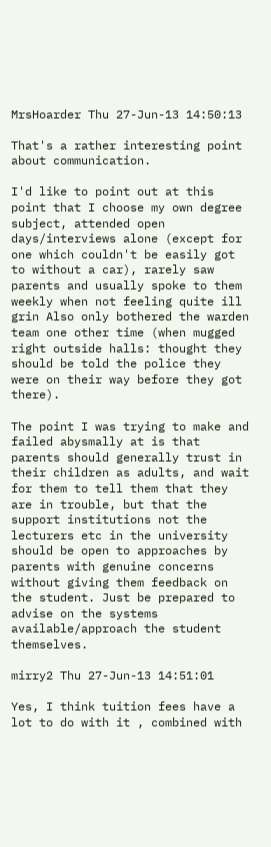MrsHoarder Thu 27-Jun-13 14:50:13

That's a rather interesting point about communication.

I'd like to point out at this point that I choose my own degree subject, attended open days/interviews alone (except for one which couldn't be easily got to without a car), rarely saw parents and usually spoke to them weekly when not feeling quite ill grin Also only bothered the warden team one other time (when mugged right outside halls: thought they should be told the police they were on their way before they got there).

The point I was trying to make and failed abysmally at is that parents should generally trust in their children as adults, and wait for them to tell them that they are in trouble, but that the support institutions not the lecturers etc in the university should be open to approaches by parents with genuine concerns without giving them feedback on the student. Just be prepared to advise on the systems available/approach the student themselves.

mirry2 Thu 27-Jun-13 14:51:01

Yes, I think tuition fees have a lot to do with it , combined with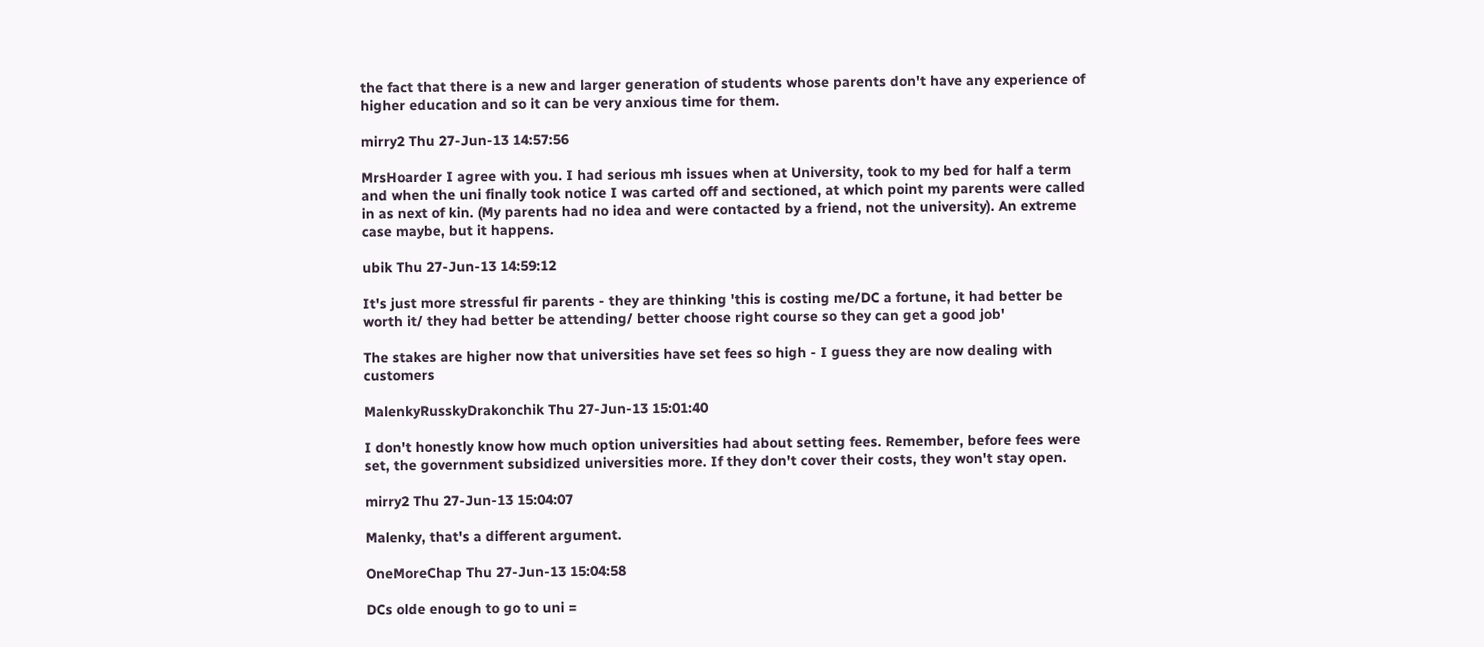the fact that there is a new and larger generation of students whose parents don't have any experience of higher education and so it can be very anxious time for them.

mirry2 Thu 27-Jun-13 14:57:56

MrsHoarder I agree with you. I had serious mh issues when at University, took to my bed for half a term and when the uni finally took notice I was carted off and sectioned, at which point my parents were called in as next of kin. (My parents had no idea and were contacted by a friend, not the university). An extreme case maybe, but it happens.

ubik Thu 27-Jun-13 14:59:12

It's just more stressful fir parents - they are thinking 'this is costing me/DC a fortune, it had better be worth it/ they had better be attending/ better choose right course so they can get a good job'

The stakes are higher now that universities have set fees so high - I guess they are now dealing with customers

MalenkyRusskyDrakonchik Thu 27-Jun-13 15:01:40

I don't honestly know how much option universities had about setting fees. Remember, before fees were set, the government subsidized universities more. If they don't cover their costs, they won't stay open.

mirry2 Thu 27-Jun-13 15:04:07

Malenky, that's a different argument.

OneMoreChap Thu 27-Jun-13 15:04:58

DCs olde enough to go to uni =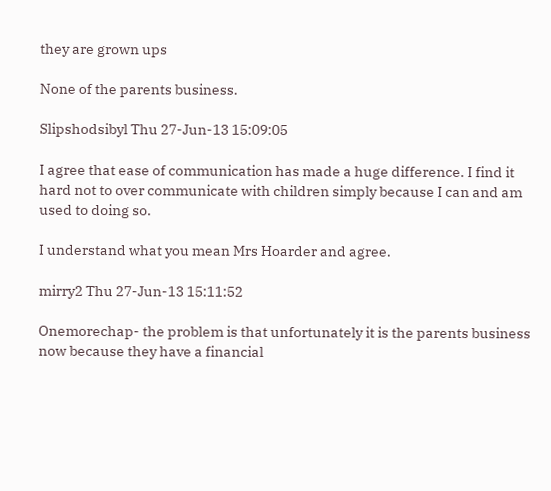they are grown ups

None of the parents business.

Slipshodsibyl Thu 27-Jun-13 15:09:05

I agree that ease of communication has made a huge difference. I find it hard not to over communicate with children simply because I can and am used to doing so.

I understand what you mean Mrs Hoarder and agree.

mirry2 Thu 27-Jun-13 15:11:52

Onemorechap- the problem is that unfortunately it is the parents business now because they have a financial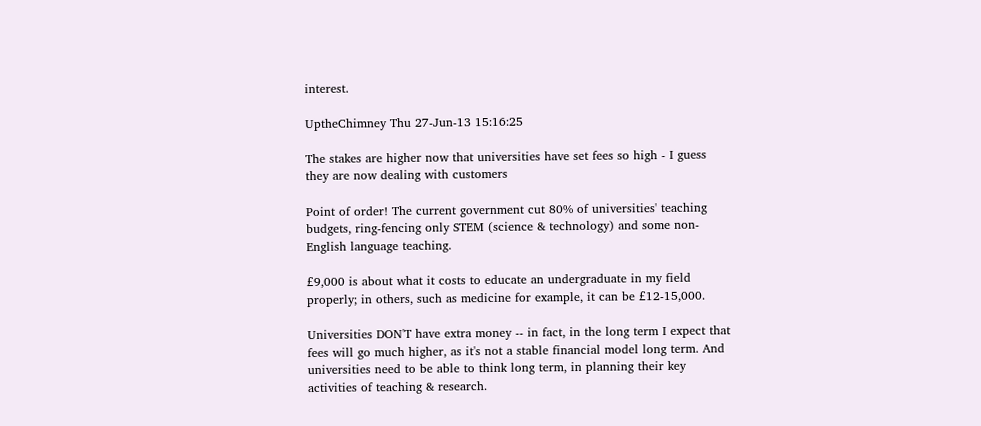interest.

UptheChimney Thu 27-Jun-13 15:16:25

The stakes are higher now that universities have set fees so high - I guess they are now dealing with customers

Point of order! The current government cut 80% of universities' teaching budgets, ring-fencing only STEM (science & technology) and some non-English language teaching.

£9,000 is about what it costs to educate an undergraduate in my field properly; in others, such as medicine for example, it can be £12-15,000.

Universities DON'T have extra money -- in fact, in the long term I expect that fees will go much higher, as it's not a stable financial model long term. And universities need to be able to think long term, in planning their key activities of teaching & research.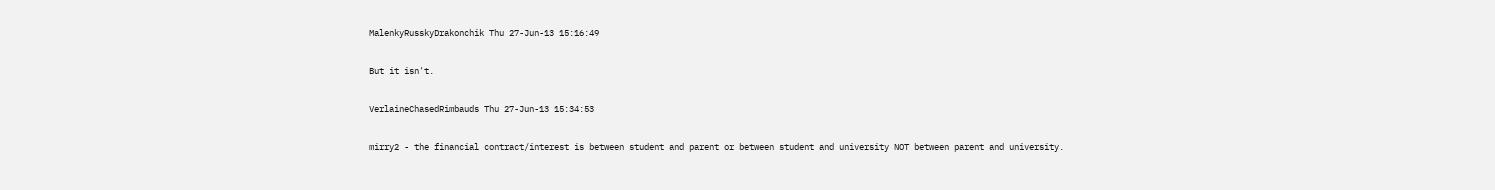MalenkyRusskyDrakonchik Thu 27-Jun-13 15:16:49

But it isn't.

VerlaineChasedRimbauds Thu 27-Jun-13 15:34:53

mirry2 - the financial contract/interest is between student and parent or between student and university NOT between parent and university.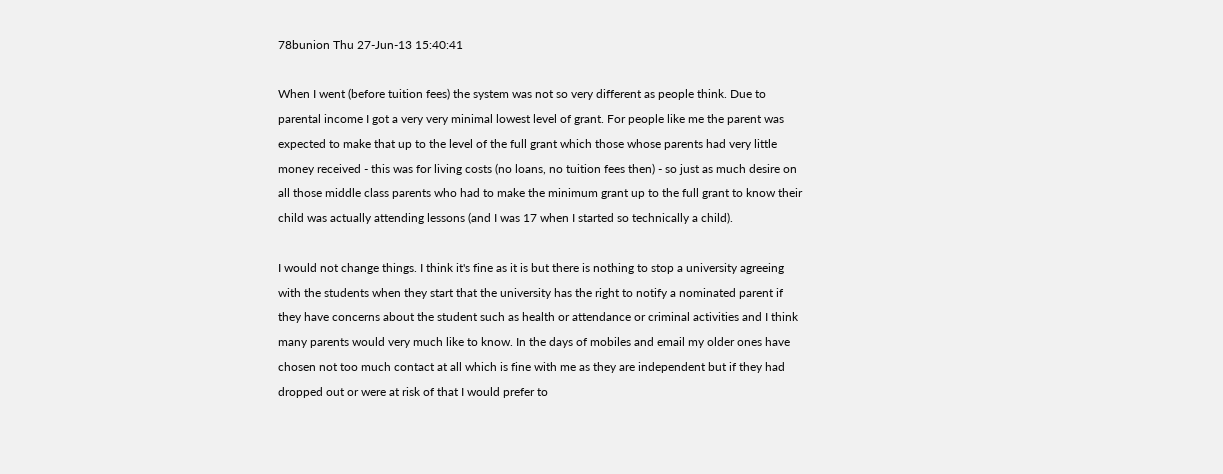78bunion Thu 27-Jun-13 15:40:41

When I went (before tuition fees) the system was not so very different as people think. Due to parental income I got a very very minimal lowest level of grant. For people like me the parent was expected to make that up to the level of the full grant which those whose parents had very little money received - this was for living costs (no loans, no tuition fees then) - so just as much desire on all those middle class parents who had to make the minimum grant up to the full grant to know their child was actually attending lessons (and I was 17 when I started so technically a child).

I would not change things. I think it's fine as it is but there is nothing to stop a university agreeing with the students when they start that the university has the right to notify a nominated parent if they have concerns about the student such as health or attendance or criminal activities and I think many parents would very much like to know. In the days of mobiles and email my older ones have chosen not too much contact at all which is fine with me as they are independent but if they had dropped out or were at risk of that I would prefer to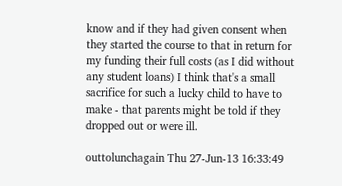know and if they had given consent when they started the course to that in return for my funding their full costs (as I did without any student loans) I think that's a small sacrifice for such a lucky child to have to make - that parents might be told if they dropped out or were ill.

outtolunchagain Thu 27-Jun-13 16:33:49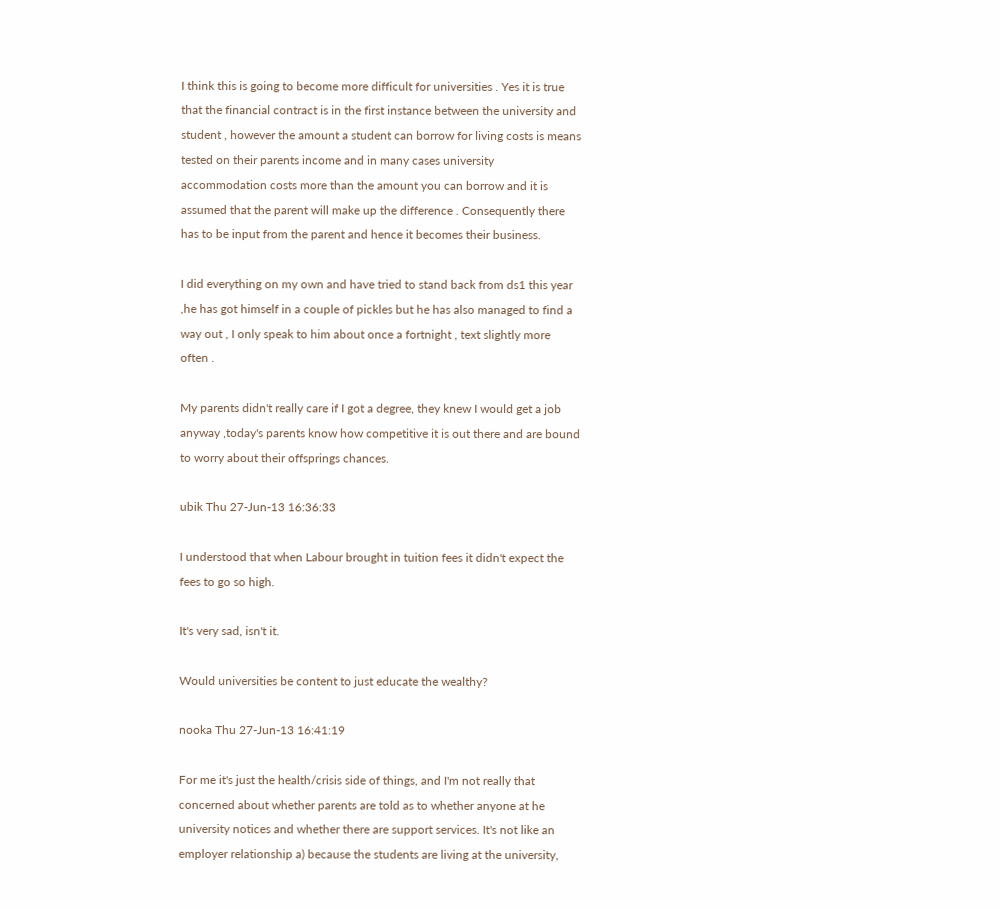I think this is going to become more difficult for universities . Yes it is true that the financial contract is in the first instance between the university and student , however the amount a student can borrow for living costs is means tested on their parents income and in many cases university accommodation costs more than the amount you can borrow and it is assumed that the parent will make up the difference . Consequently there has to be input from the parent and hence it becomes their business.

I did everything on my own and have tried to stand back from ds1 this year ,he has got himself in a couple of pickles but he has also managed to find a way out , I only speak to him about once a fortnight , text slightly more often .

My parents didn't really care if I got a degree, they knew I would get a job anyway ,today's parents know how competitive it is out there and are bound to worry about their offsprings chances.

ubik Thu 27-Jun-13 16:36:33

I understood that when Labour brought in tuition fees it didn't expect the fees to go so high.

It's very sad, isn't it.

Would universities be content to just educate the wealthy?

nooka Thu 27-Jun-13 16:41:19

For me it's just the health/crisis side of things, and I'm not really that concerned about whether parents are told as to whether anyone at he university notices and whether there are support services. It's not like an employer relationship a) because the students are living at the university,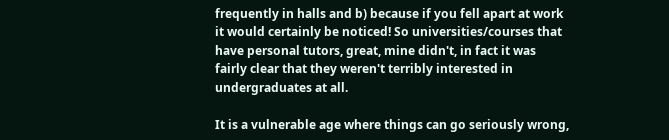frequently in halls and b) because if you fell apart at work it would certainly be noticed! So universities/courses that have personal tutors, great, mine didn't, in fact it was fairly clear that they weren't terribly interested in undergraduates at all.

It is a vulnerable age where things can go seriously wrong,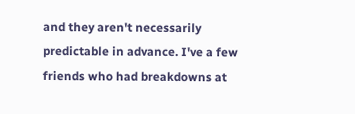and they aren't necessarily predictable in advance. I've a few friends who had breakdowns at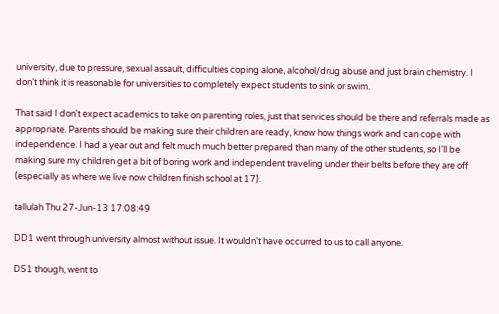university, due to pressure, sexual assault, difficulties coping alone, alcohol/drug abuse and just brain chemistry. I don't think it is reasonable for universities to completely expect students to sink or swim.

That said I don't expect academics to take on parenting roles, just that services should be there and referrals made as appropriate. Parents should be making sure their children are ready, know how things work and can cope with independence. I had a year out and felt much much better prepared than many of the other students, so I'll be making sure my children get a bit of boring work and independent traveling under their belts before they are off (especially as where we live now children finish school at 17).

tallulah Thu 27-Jun-13 17:08:49

DD1 went through university almost without issue. It wouldn't have occurred to us to call anyone.

DS1 though, went to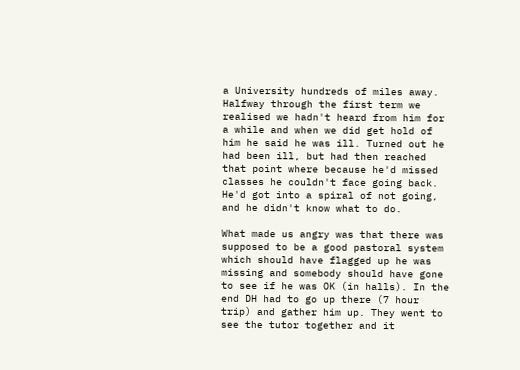a University hundreds of miles away. Halfway through the first term we realised we hadn't heard from him for a while and when we did get hold of him he said he was ill. Turned out he had been ill, but had then reached that point where because he'd missed classes he couldn't face going back. He'd got into a spiral of not going, and he didn't know what to do.

What made us angry was that there was supposed to be a good pastoral system which should have flagged up he was missing and somebody should have gone to see if he was OK (in halls). In the end DH had to go up there (7 hour trip) and gather him up. They went to see the tutor together and it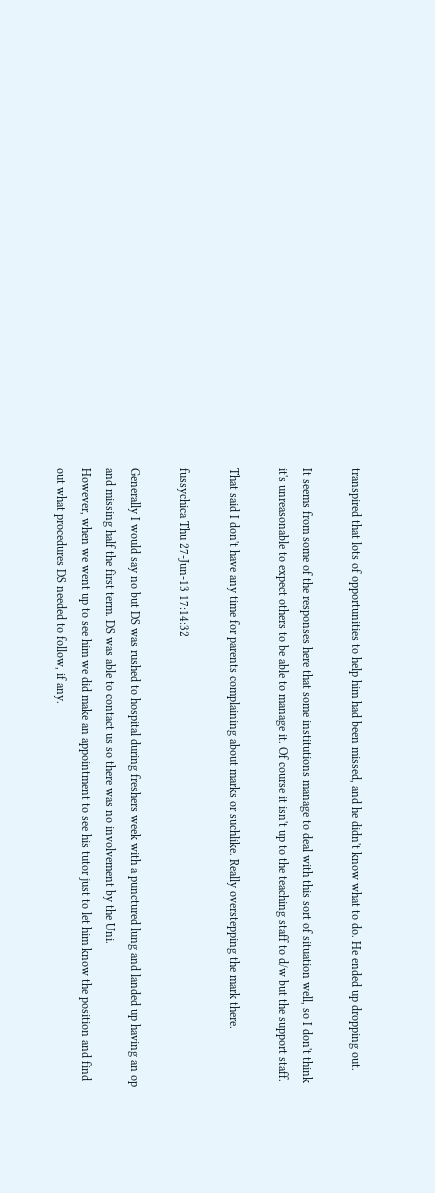transpired that lots of opportunities to help him had been missed, and he didn't know what to do. He ended up dropping out.

It seems from some of the responses here that some institutions manage to deal with this sort of situation well, so I don't think it's unreasonable to expect others to be able to manage it. Of course it isn't up to the teaching staff to d/w but the support staff.

That said I don't have any time for parents complaining about marks or suchlike. Really overstepping the mark there.

fussychica Thu 27-Jun-13 17:14:32

Generally I would say no but DS was rushed to hospital during freshers week with a punctured lung and landed up having an op and missing half the first term. DS was able to contact us so there was no involvement by the Uni.
However, when we went up to see him we did make an appointment to see his tutor just to let him know the position and find out what procedures DS needed to follow, if any.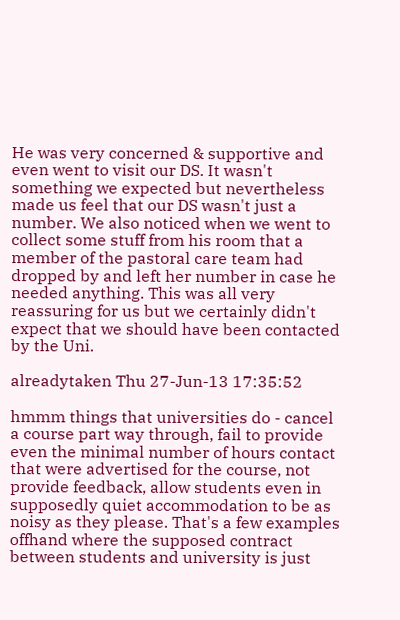He was very concerned & supportive and even went to visit our DS. It wasn't something we expected but nevertheless made us feel that our DS wasn't just a number. We also noticed when we went to collect some stuff from his room that a member of the pastoral care team had dropped by and left her number in case he needed anything. This was all very reassuring for us but we certainly didn't expect that we should have been contacted by the Uni.

alreadytaken Thu 27-Jun-13 17:35:52

hmmm things that universities do - cancel a course part way through, fail to provide even the minimal number of hours contact that were advertised for the course, not provide feedback, allow students even in supposedly quiet accommodation to be as noisy as they please. That's a few examples offhand where the supposed contract between students and university is just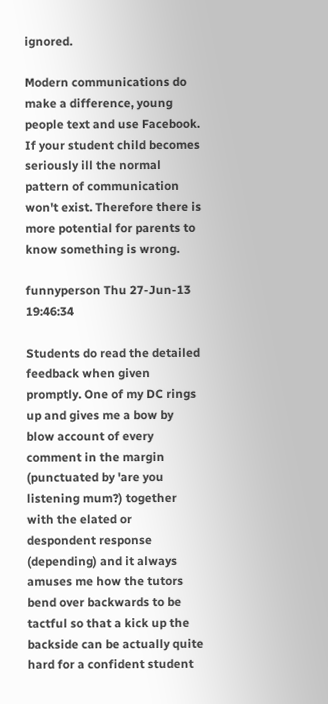ignored.

Modern communications do make a difference, young people text and use Facebook. If your student child becomes seriously ill the normal pattern of communication won't exist. Therefore there is more potential for parents to know something is wrong.

funnyperson Thu 27-Jun-13 19:46:34

Students do read the detailed feedback when given promptly. One of my DC rings up and gives me a bow by blow account of every comment in the margin (punctuated by 'are you listening mum?) together with the elated or despondent response (depending) and it always amuses me how the tutors bend over backwards to be tactful so that a kick up the backside can be actually quite hard for a confident student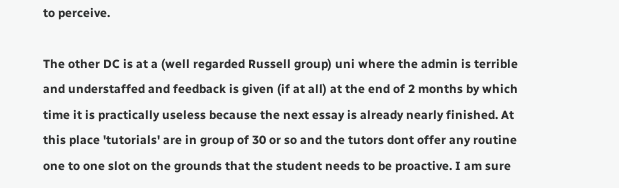to perceive.

The other DC is at a (well regarded Russell group) uni where the admin is terrible and understaffed and feedback is given (if at all) at the end of 2 months by which time it is practically useless because the next essay is already nearly finished. At this place 'tutorials' are in group of 30 or so and the tutors dont offer any routine one to one slot on the grounds that the student needs to be proactive. I am sure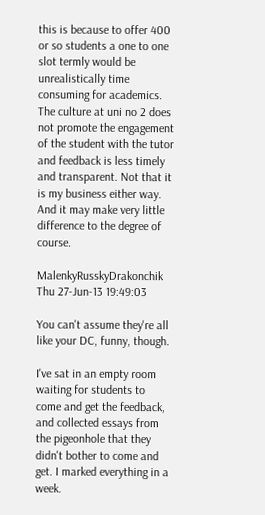this is because to offer 400 or so students a one to one slot termly would be unrealistically time consuming for academics. The culture at uni no 2 does not promote the engagement of the student with the tutor and feedback is less timely and transparent. Not that it is my business either way. And it may make very little difference to the degree of course.

MalenkyRusskyDrakonchik Thu 27-Jun-13 19:49:03

You can't assume they're all like your DC, funny, though.

I've sat in an empty room waiting for students to come and get the feedback, and collected essays from the pigeonhole that they didn't bother to come and get. I marked everything in a week.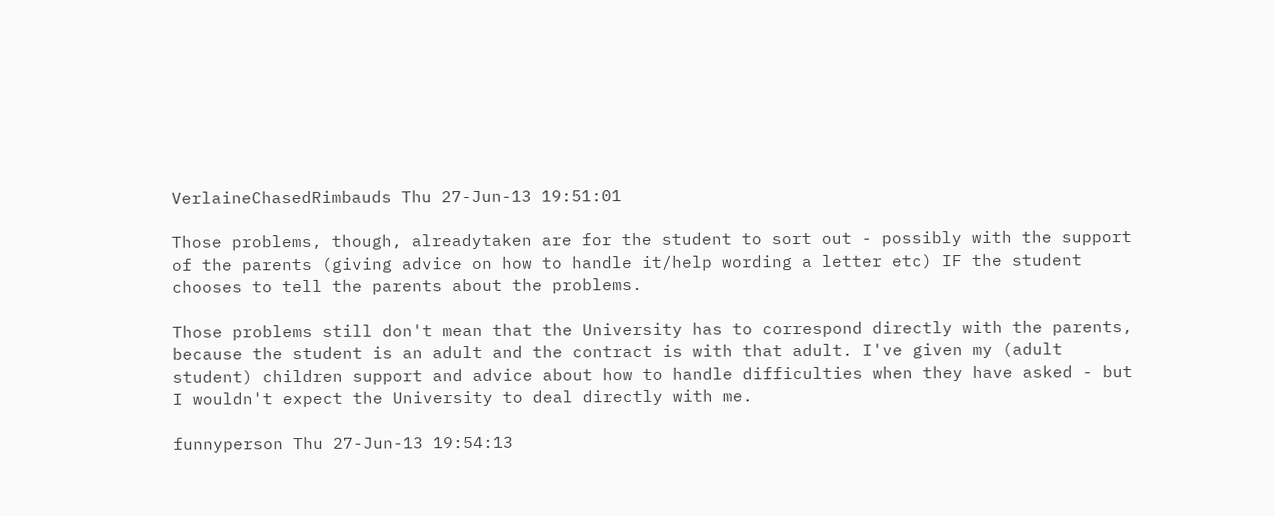VerlaineChasedRimbauds Thu 27-Jun-13 19:51:01

Those problems, though, alreadytaken are for the student to sort out - possibly with the support of the parents (giving advice on how to handle it/help wording a letter etc) IF the student chooses to tell the parents about the problems.

Those problems still don't mean that the University has to correspond directly with the parents, because the student is an adult and the contract is with that adult. I've given my (adult student) children support and advice about how to handle difficulties when they have asked - but I wouldn't expect the University to deal directly with me.

funnyperson Thu 27-Jun-13 19:54:13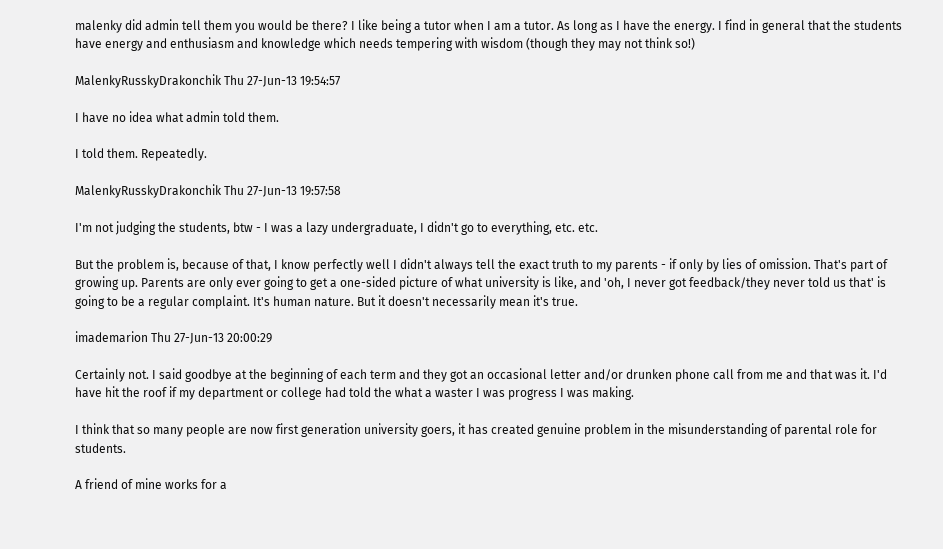malenky did admin tell them you would be there? I like being a tutor when I am a tutor. As long as I have the energy. I find in general that the students have energy and enthusiasm and knowledge which needs tempering with wisdom (though they may not think so!)

MalenkyRusskyDrakonchik Thu 27-Jun-13 19:54:57

I have no idea what admin told them.

I told them. Repeatedly.

MalenkyRusskyDrakonchik Thu 27-Jun-13 19:57:58

I'm not judging the students, btw - I was a lazy undergraduate, I didn't go to everything, etc. etc.

But the problem is, because of that, I know perfectly well I didn't always tell the exact truth to my parents - if only by lies of omission. That's part of growing up. Parents are only ever going to get a one-sided picture of what university is like, and 'oh, I never got feedback/they never told us that' is going to be a regular complaint. It's human nature. But it doesn't necessarily mean it's true.

imademarion Thu 27-Jun-13 20:00:29

Certainly not. I said goodbye at the beginning of each term and they got an occasional letter and/or drunken phone call from me and that was it. I'd have hit the roof if my department or college had told the what a waster I was progress I was making.

I think that so many people are now first generation university goers, it has created genuine problem in the misunderstanding of parental role for students.

A friend of mine works for a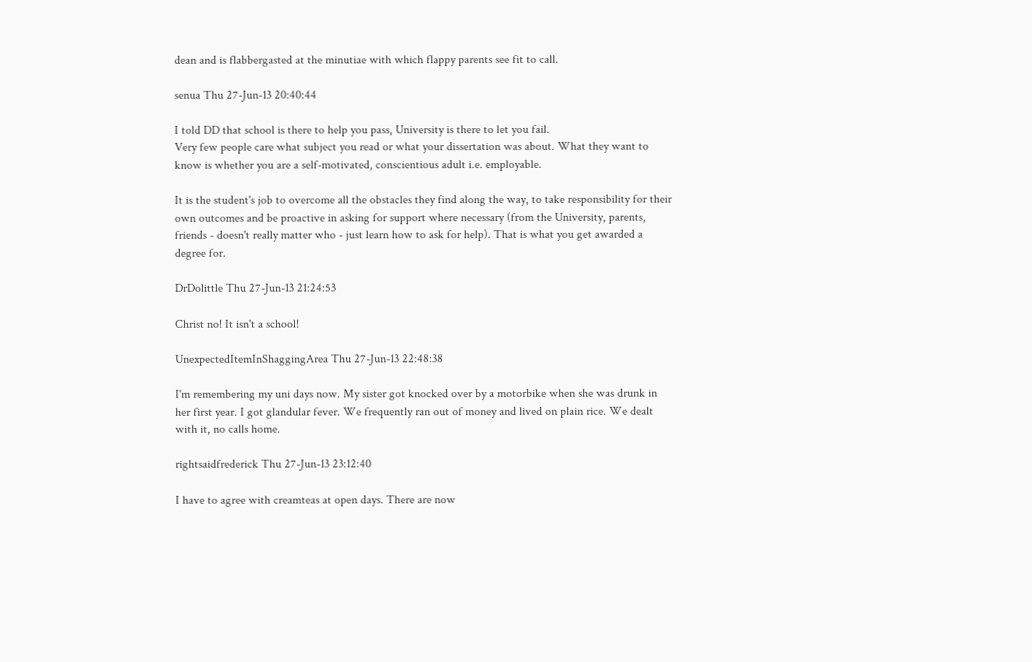dean and is flabbergasted at the minutiae with which flappy parents see fit to call.

senua Thu 27-Jun-13 20:40:44

I told DD that school is there to help you pass, University is there to let you fail.
Very few people care what subject you read or what your dissertation was about. What they want to know is whether you are a self-motivated, conscientious adult i.e. employable.

It is the student's job to overcome all the obstacles they find along the way, to take responsibility for their own outcomes and be proactive in asking for support where necessary (from the University, parents, friends - doesn't really matter who - just learn how to ask for help). That is what you get awarded a degree for.

DrDolittle Thu 27-Jun-13 21:24:53

Christ no! It isn't a school!

UnexpectedItemInShaggingArea Thu 27-Jun-13 22:48:38

I'm remembering my uni days now. My sister got knocked over by a motorbike when she was drunk in her first year. I got glandular fever. We frequently ran out of money and lived on plain rice. We dealt with it, no calls home.

rightsaidfrederick Thu 27-Jun-13 23:12:40

I have to agree with creamteas at open days. There are now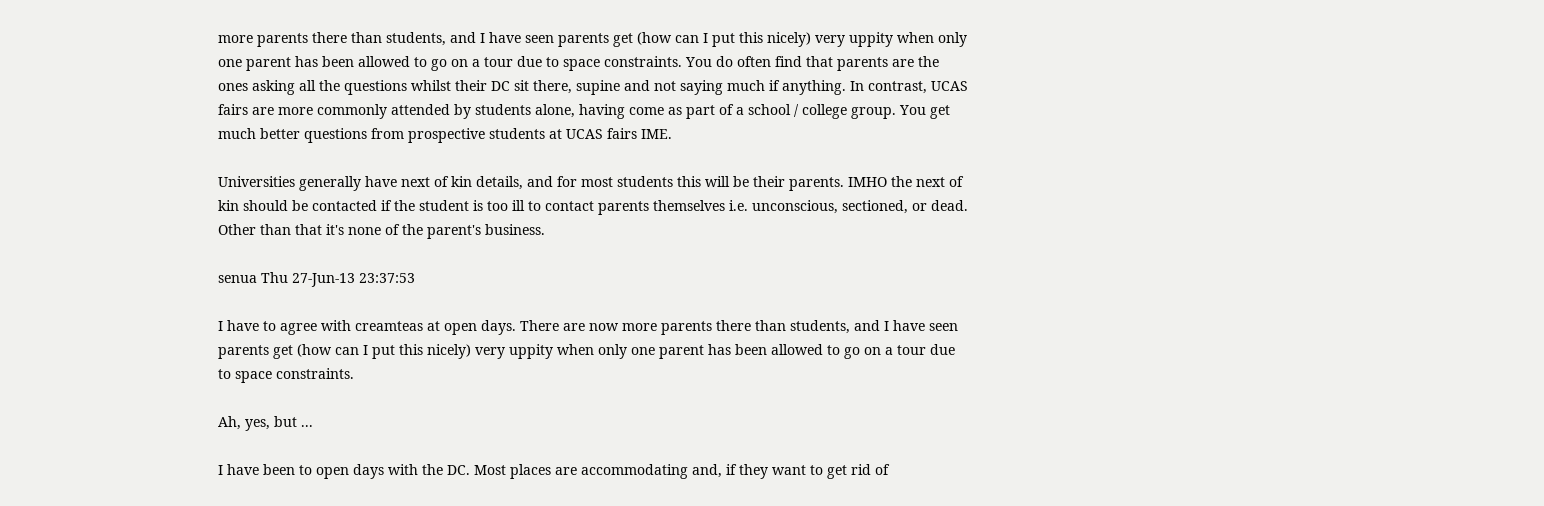more parents there than students, and I have seen parents get (how can I put this nicely) very uppity when only one parent has been allowed to go on a tour due to space constraints. You do often find that parents are the ones asking all the questions whilst their DC sit there, supine and not saying much if anything. In contrast, UCAS fairs are more commonly attended by students alone, having come as part of a school / college group. You get much better questions from prospective students at UCAS fairs IME.

Universities generally have next of kin details, and for most students this will be their parents. IMHO the next of kin should be contacted if the student is too ill to contact parents themselves i.e. unconscious, sectioned, or dead. Other than that it's none of the parent's business.

senua Thu 27-Jun-13 23:37:53

I have to agree with creamteas at open days. There are now more parents there than students, and I have seen parents get (how can I put this nicely) very uppity when only one parent has been allowed to go on a tour due to space constraints.

Ah, yes, but ...

I have been to open days with the DC. Most places are accommodating and, if they want to get rid of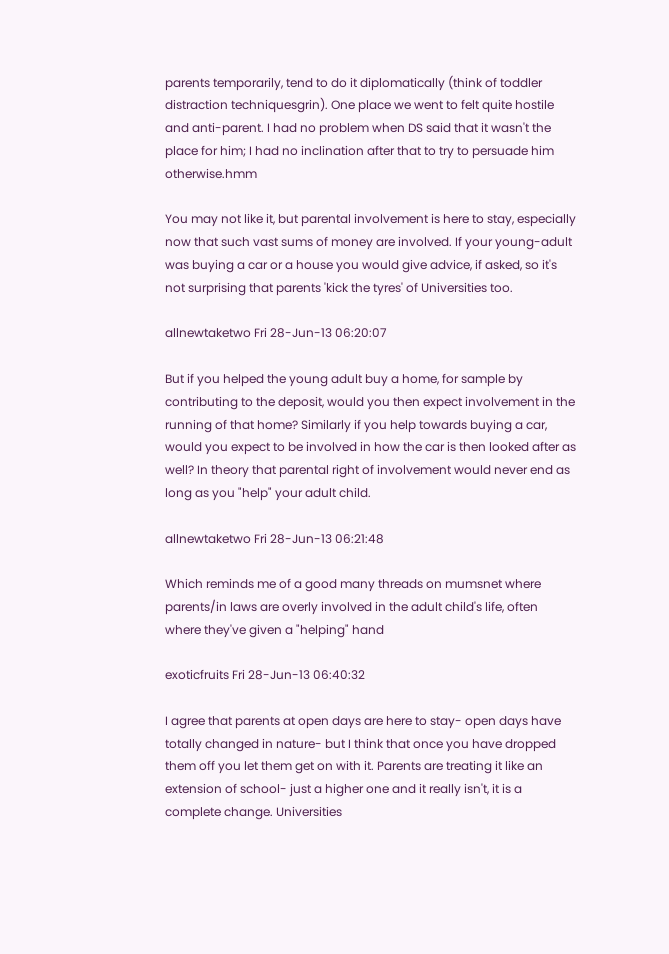parents temporarily, tend to do it diplomatically (think of toddler distraction techniquesgrin). One place we went to felt quite hostile and anti-parent. I had no problem when DS said that it wasn't the place for him; I had no inclination after that to try to persuade him otherwise.hmm

You may not like it, but parental involvement is here to stay, especially now that such vast sums of money are involved. If your young-adult was buying a car or a house you would give advice, if asked, so it's not surprising that parents 'kick the tyres' of Universities too.

allnewtaketwo Fri 28-Jun-13 06:20:07

But if you helped the young adult buy a home, for sample by contributing to the deposit, would you then expect involvement in the running of that home? Similarly if you help towards buying a car, would you expect to be involved in how the car is then looked after as well? In theory that parental right of involvement would never end as long as you "help" your adult child.

allnewtaketwo Fri 28-Jun-13 06:21:48

Which reminds me of a good many threads on mumsnet where parents/in laws are overly involved in the adult child's life, often where they've given a "helping" hand

exoticfruits Fri 28-Jun-13 06:40:32

I agree that parents at open days are here to stay- open days have totally changed in nature- but I think that once you have dropped them off you let them get on with it. Parents are treating it like an extension of school- just a higher one and it really isn't, it is a complete change. Universities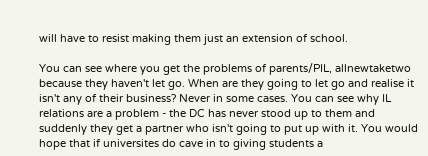will have to resist making them just an extension of school.

You can see where you get the problems of parents/PIL, allnewtaketwo because they haven't let go. When are they going to let go and realise it isn't any of their business? Never in some cases. You can see why IL relations are a problem - the DC has never stood up to them and suddenly they get a partner who isn't going to put up with it. You would hope that if universites do cave in to giving students a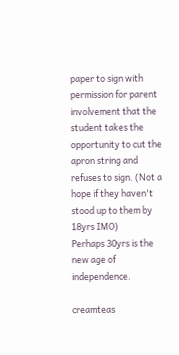paper to sign with permission for parent involvement that the student takes the opportunity to cut the apron string and refuses to sign. (Not a hope if they haven't stood up to them by 18yrs IMO)
Perhaps 30yrs is the new age of independence.

creamteas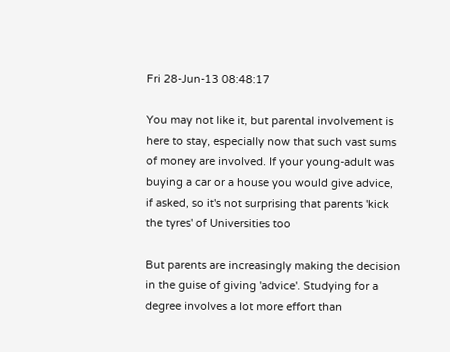Fri 28-Jun-13 08:48:17

You may not like it, but parental involvement is here to stay, especially now that such vast sums of money are involved. If your young-adult was buying a car or a house you would give advice, if asked, so it's not surprising that parents 'kick the tyres' of Universities too

But parents are increasingly making the decision in the guise of giving 'advice'. Studying for a degree involves a lot more effort than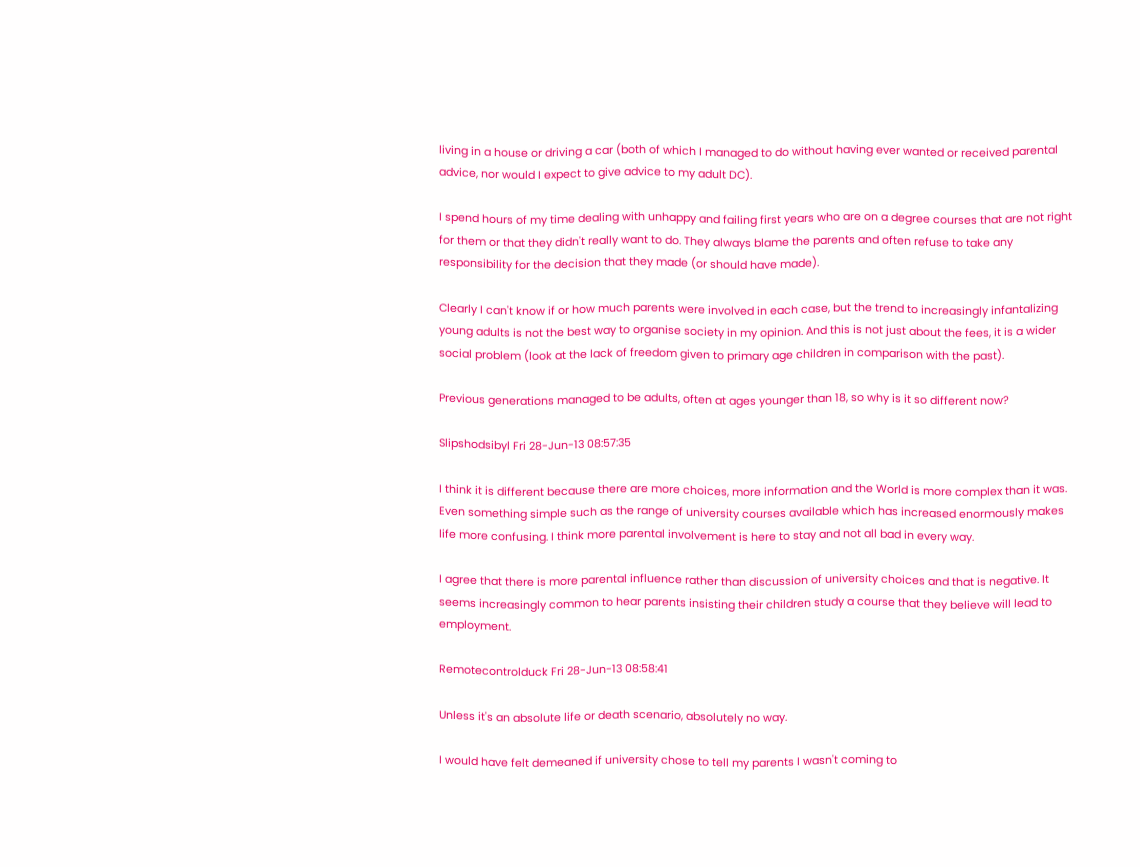living in a house or driving a car (both of which I managed to do without having ever wanted or received parental advice, nor would I expect to give advice to my adult DC).

I spend hours of my time dealing with unhappy and failing first years who are on a degree courses that are not right for them or that they didn't really want to do. They always blame the parents and often refuse to take any responsibility for the decision that they made (or should have made).

Clearly I can't know if or how much parents were involved in each case, but the trend to increasingly infantalizing young adults is not the best way to organise society in my opinion. And this is not just about the fees, it is a wider social problem (look at the lack of freedom given to primary age children in comparison with the past).

Previous generations managed to be adults, often at ages younger than 18, so why is it so different now?

Slipshodsibyl Fri 28-Jun-13 08:57:35

I think it is different because there are more choices, more information and the World is more complex than it was. Even something simple such as the range of university courses available which has increased enormously makes life more confusing. I think more parental involvement is here to stay and not all bad in every way.

I agree that there is more parental influence rather than discussion of university choices and that is negative. It seems increasingly common to hear parents insisting their children study a course that they believe will lead to employment.

Remotecontrolduck Fri 28-Jun-13 08:58:41

Unless it's an absolute life or death scenario, absolutely no way.

I would have felt demeaned if university chose to tell my parents I wasn't coming to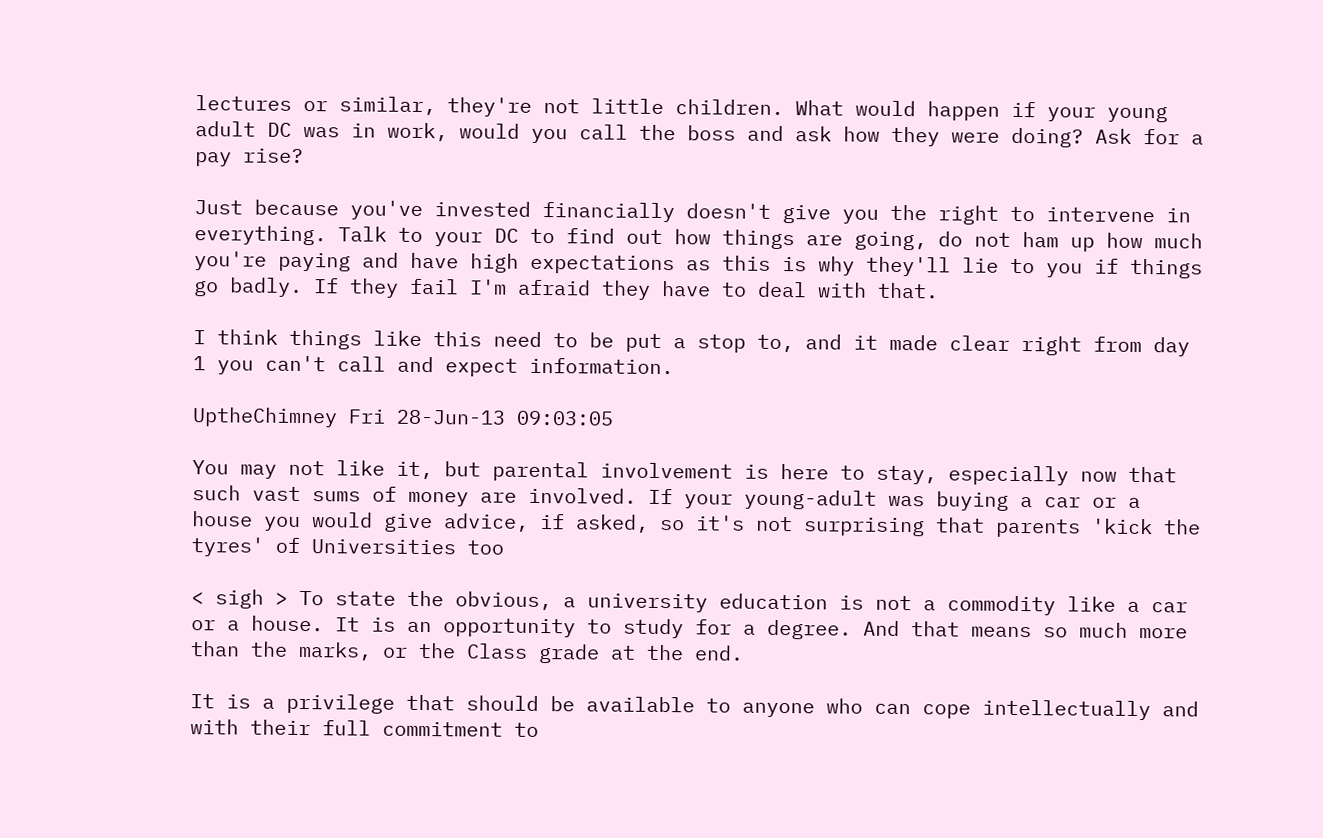lectures or similar, they're not little children. What would happen if your young adult DC was in work, would you call the boss and ask how they were doing? Ask for a pay rise?

Just because you've invested financially doesn't give you the right to intervene in everything. Talk to your DC to find out how things are going, do not ham up how much you're paying and have high expectations as this is why they'll lie to you if things go badly. If they fail I'm afraid they have to deal with that.

I think things like this need to be put a stop to, and it made clear right from day 1 you can't call and expect information.

UptheChimney Fri 28-Jun-13 09:03:05

You may not like it, but parental involvement is here to stay, especially now that such vast sums of money are involved. If your young-adult was buying a car or a house you would give advice, if asked, so it's not surprising that parents 'kick the tyres' of Universities too

< sigh > To state the obvious, a university education is not a commodity like a car or a house. It is an opportunity to study for a degree. And that means so much more than the marks, or the Class grade at the end.

It is a privilege that should be available to anyone who can cope intellectually and with their full commitment to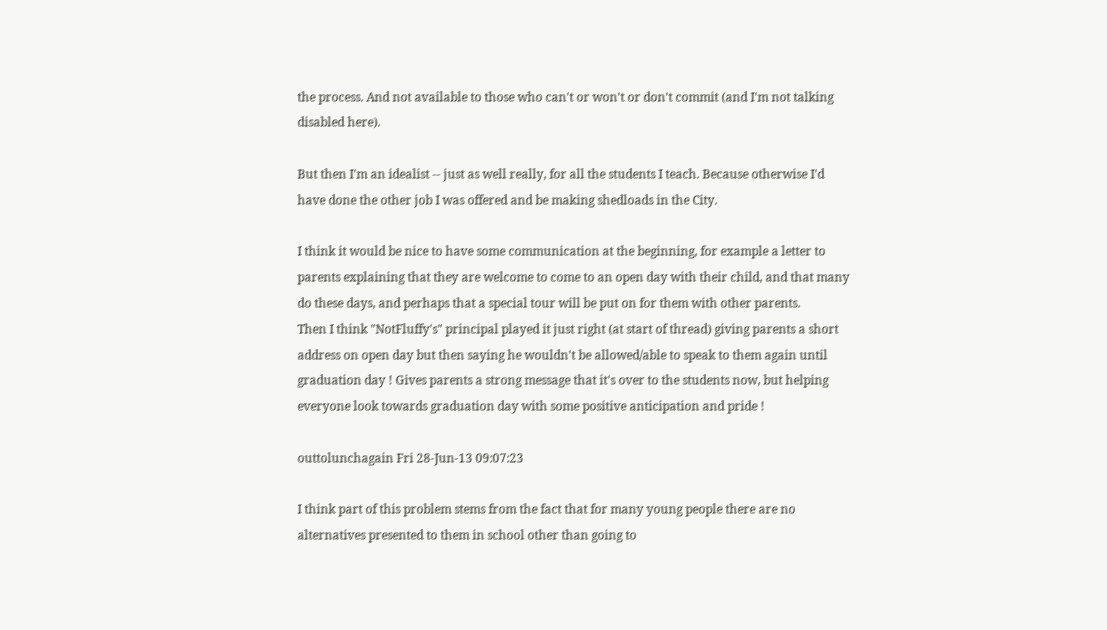the process. And not available to those who can't or won't or don't commit (and I'm not talking disabled here).

But then I'm an idealist -- just as well really, for all the students I teach. Because otherwise I'd have done the other job I was offered and be making shedloads in the City.

I think it would be nice to have some communication at the beginning, for example a letter to parents explaining that they are welcome to come to an open day with their child, and that many do these days, and perhaps that a special tour will be put on for them with other parents.
Then I think "NotFluffy's" principal played it just right (at start of thread) giving parents a short address on open day but then saying he wouldn't be allowed/able to speak to them again until graduation day ! Gives parents a strong message that it's over to the students now, but helping everyone look towards graduation day with some positive anticipation and pride !

outtolunchagain Fri 28-Jun-13 09:07:23

I think part of this problem stems from the fact that for many young people there are no alternatives presented to them in school other than going to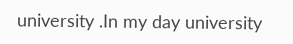university .In my day university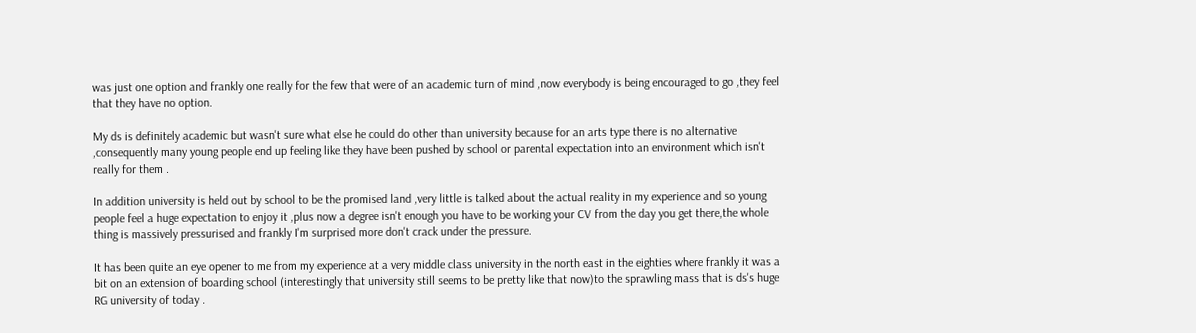was just one option and frankly one really for the few that were of an academic turn of mind ,now everybody is being encouraged to go ,they feel that they have no option.

My ds is definitely academic but wasn't sure what else he could do other than university because for an arts type there is no alternative ,consequently many young people end up feeling like they have been pushed by school or parental expectation into an environment which isn't really for them .

In addition university is held out by school to be the promised land ,very little is talked about the actual reality in my experience and so young people feel a huge expectation to enjoy it ,plus now a degree isn't enough you have to be working your CV from the day you get there,the whole thing is massively pressurised and frankly I'm surprised more don't crack under the pressure.

It has been quite an eye opener to me from my experience at a very middle class university in the north east in the eighties where frankly it was a bit on an extension of boarding school (interestingly that university still seems to be pretty like that now)to the sprawling mass that is ds's huge RG university of today .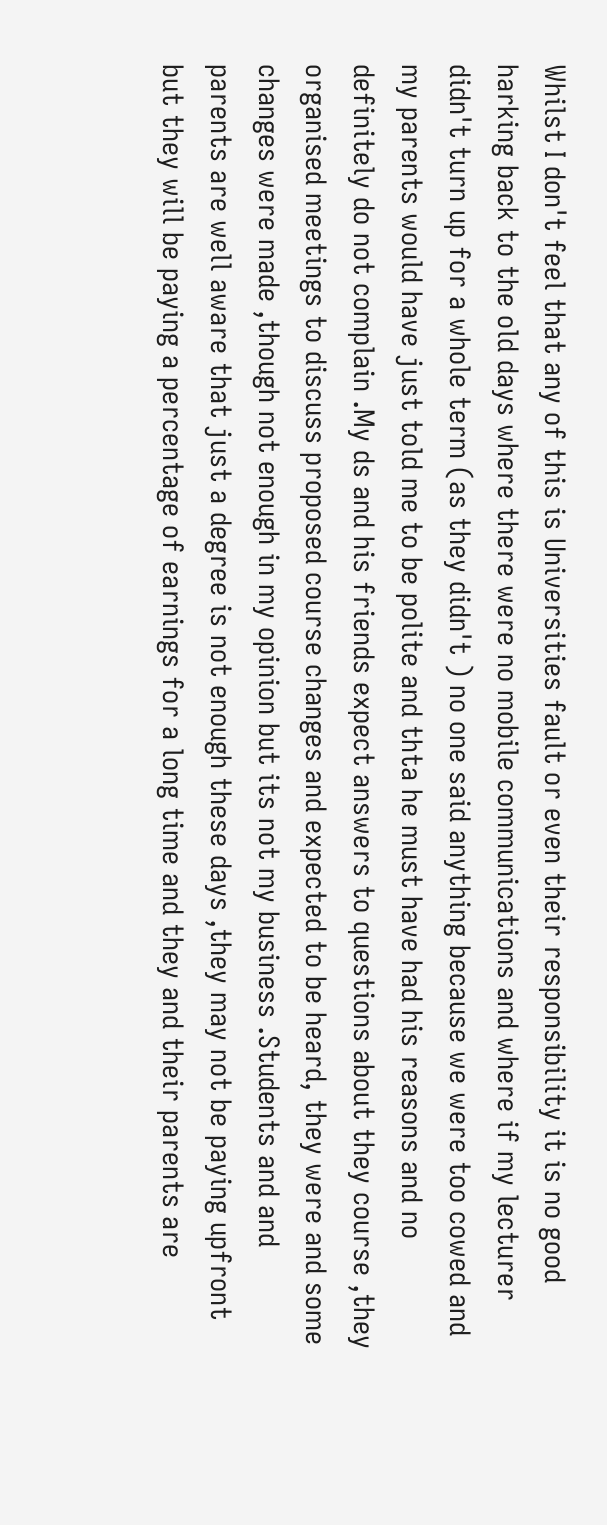Whilst I don't feel that any of this is Universities fault or even their responsibility it is no good harking back to the old days where there were no mobile communications and where if my lecturer didn't turn up for a whole term (as they didn't ) no one said anything because we were too cowed and my parents would have just told me to be polite and thta he must have had his reasons and no definitely do not complain .My ds and his friends expect answers to questions about they course ,they organised meetings to discuss proposed course changes and expected to be heard, they were and some changes were made ,though not enough in my opinion but its not my business .Students and and parents are well aware that just a degree is not enough these days ,they may not be paying upfront but they will be paying a percentage of earnings for a long time and they and their parents are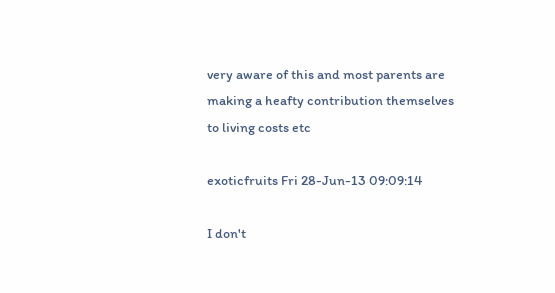very aware of this and most parents are making a heafty contribution themselves to living costs etc

exoticfruits Fri 28-Jun-13 09:09:14

I don't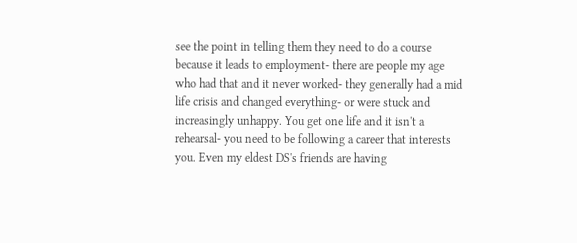see the point in telling them they need to do a course because it leads to employment- there are people my age who had that and it never worked- they generally had a mid life crisis and changed everything- or were stuck and increasingly unhappy. You get one life and it isn't a rehearsal- you need to be following a career that interests you. Even my eldest DS's friends are having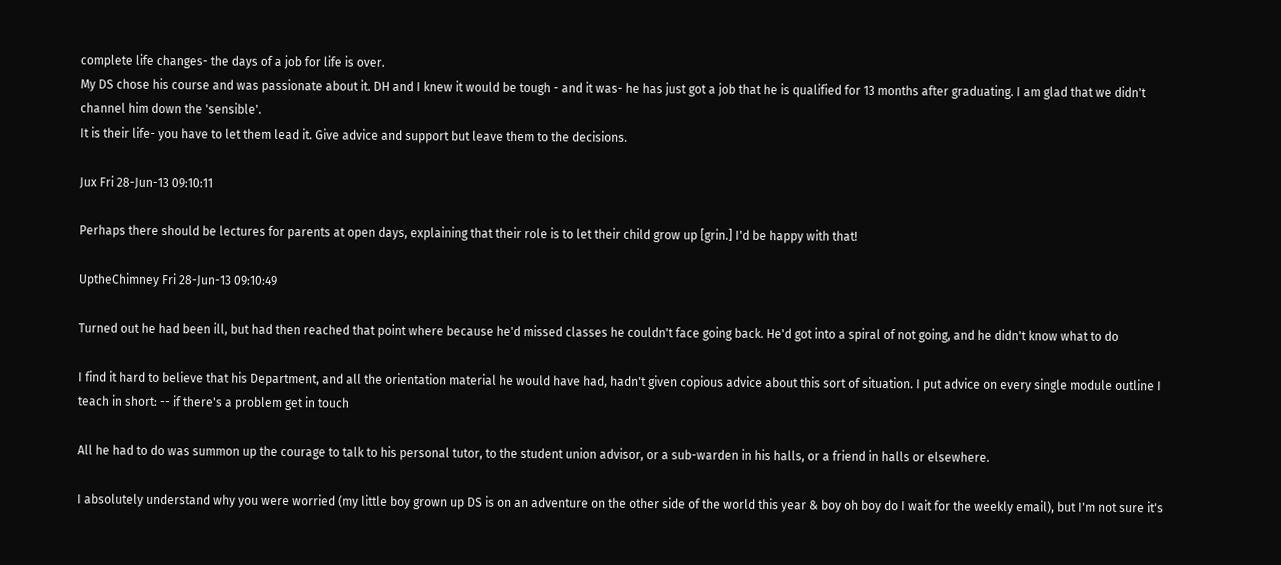complete life changes- the days of a job for life is over.
My DS chose his course and was passionate about it. DH and I knew it would be tough - and it was- he has just got a job that he is qualified for 13 months after graduating. I am glad that we didn't channel him down the 'sensible'.
It is their life- you have to let them lead it. Give advice and support but leave them to the decisions.

Jux Fri 28-Jun-13 09:10:11

Perhaps there should be lectures for parents at open days, explaining that their role is to let their child grow up [grin.] I'd be happy with that!

UptheChimney Fri 28-Jun-13 09:10:49

Turned out he had been ill, but had then reached that point where because he'd missed classes he couldn't face going back. He'd got into a spiral of not going, and he didn't know what to do

I find it hard to believe that his Department, and all the orientation material he would have had, hadn't given copious advice about this sort of situation. I put advice on every single module outline I teach in short: -- if there's a problem get in touch

All he had to do was summon up the courage to talk to his personal tutor, to the student union advisor, or a sub-warden in his halls, or a friend in halls or elsewhere.

I absolutely understand why you were worried (my little boy grown up DS is on an adventure on the other side of the world this year & boy oh boy do I wait for the weekly email), but I'm not sure it's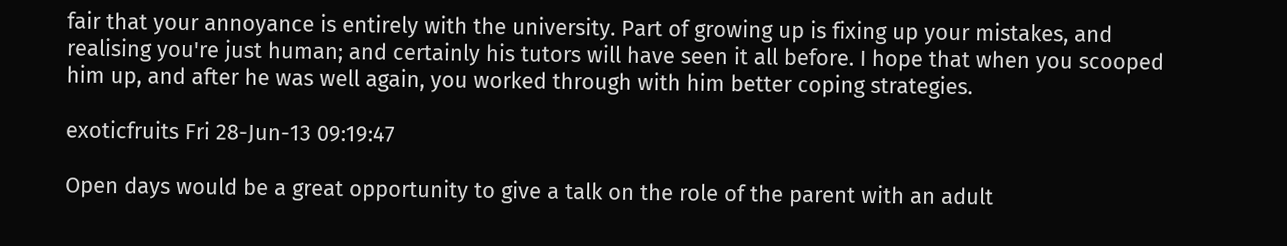fair that your annoyance is entirely with the university. Part of growing up is fixing up your mistakes, and realising you're just human; and certainly his tutors will have seen it all before. I hope that when you scooped him up, and after he was well again, you worked through with him better coping strategies.

exoticfruits Fri 28-Jun-13 09:19:47

Open days would be a great opportunity to give a talk on the role of the parent with an adult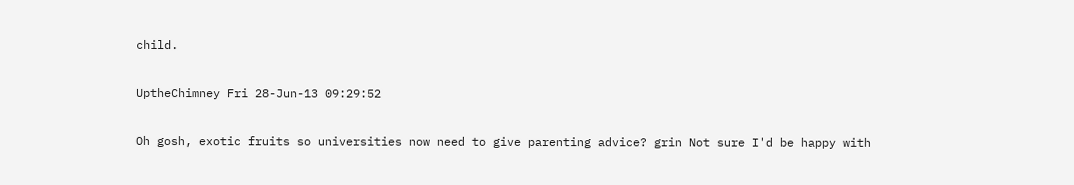child.

UptheChimney Fri 28-Jun-13 09:29:52

Oh gosh, exotic fruits so universities now need to give parenting advice? grin Not sure I'd be happy with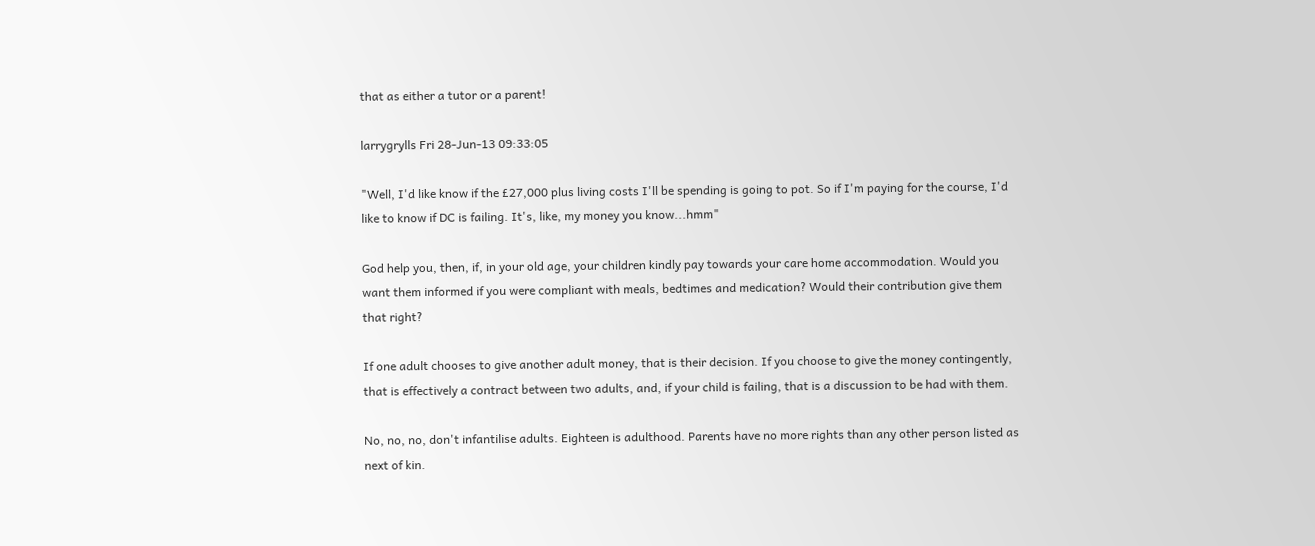that as either a tutor or a parent!

larrygrylls Fri 28-Jun-13 09:33:05

"Well, I'd like know if the £27,000 plus living costs I'll be spending is going to pot. So if I'm paying for the course, I'd like to know if DC is failing. It's, like, my money you know...hmm"

God help you, then, if, in your old age, your children kindly pay towards your care home accommodation. Would you want them informed if you were compliant with meals, bedtimes and medication? Would their contribution give them that right?

If one adult chooses to give another adult money, that is their decision. If you choose to give the money contingently, that is effectively a contract between two adults, and, if your child is failing, that is a discussion to be had with them.

No, no, no, don't infantilise adults. Eighteen is adulthood. Parents have no more rights than any other person listed as next of kin.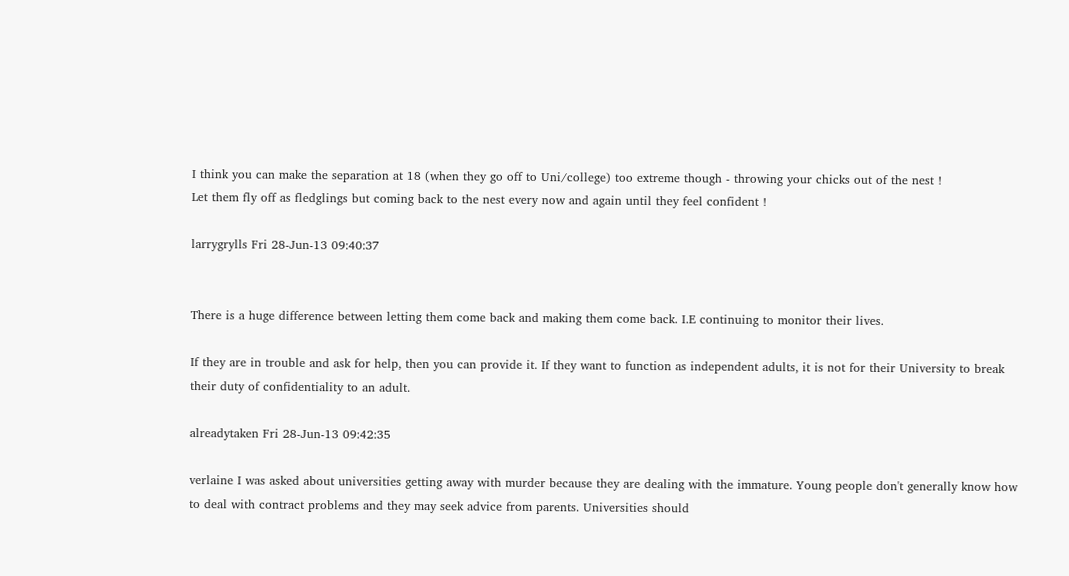I think you can make the separation at 18 (when they go off to Uni/college) too extreme though - throwing your chicks out of the nest !
Let them fly off as fledglings but coming back to the nest every now and again until they feel confident !

larrygrylls Fri 28-Jun-13 09:40:37


There is a huge difference between letting them come back and making them come back. I.E continuing to monitor their lives.

If they are in trouble and ask for help, then you can provide it. If they want to function as independent adults, it is not for their University to break their duty of confidentiality to an adult.

alreadytaken Fri 28-Jun-13 09:42:35

verlaine I was asked about universities getting away with murder because they are dealing with the immature. Young people don't generally know how to deal with contract problems and they may seek advice from parents. Universities should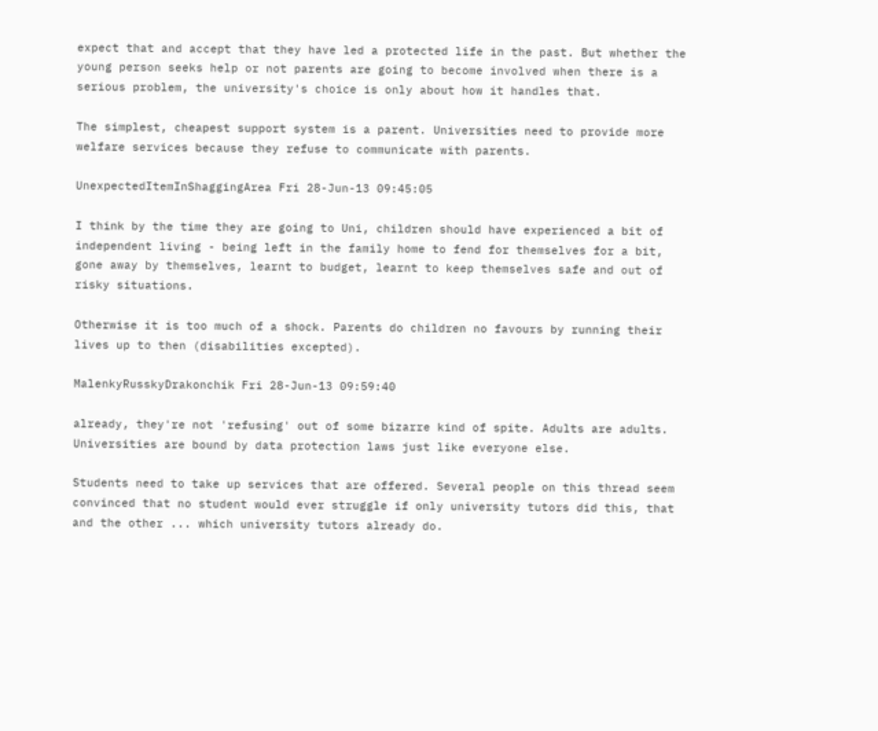expect that and accept that they have led a protected life in the past. But whether the young person seeks help or not parents are going to become involved when there is a serious problem, the university's choice is only about how it handles that.

The simplest, cheapest support system is a parent. Universities need to provide more welfare services because they refuse to communicate with parents.

UnexpectedItemInShaggingArea Fri 28-Jun-13 09:45:05

I think by the time they are going to Uni, children should have experienced a bit of independent living - being left in the family home to fend for themselves for a bit, gone away by themselves, learnt to budget, learnt to keep themselves safe and out of risky situations.

Otherwise it is too much of a shock. Parents do children no favours by running their lives up to then (disabilities excepted).

MalenkyRusskyDrakonchik Fri 28-Jun-13 09:59:40

already, they're not 'refusing' out of some bizarre kind of spite. Adults are adults. Universities are bound by data protection laws just like everyone else.

Students need to take up services that are offered. Several people on this thread seem convinced that no student would ever struggle if only university tutors did this, that and the other ... which university tutors already do.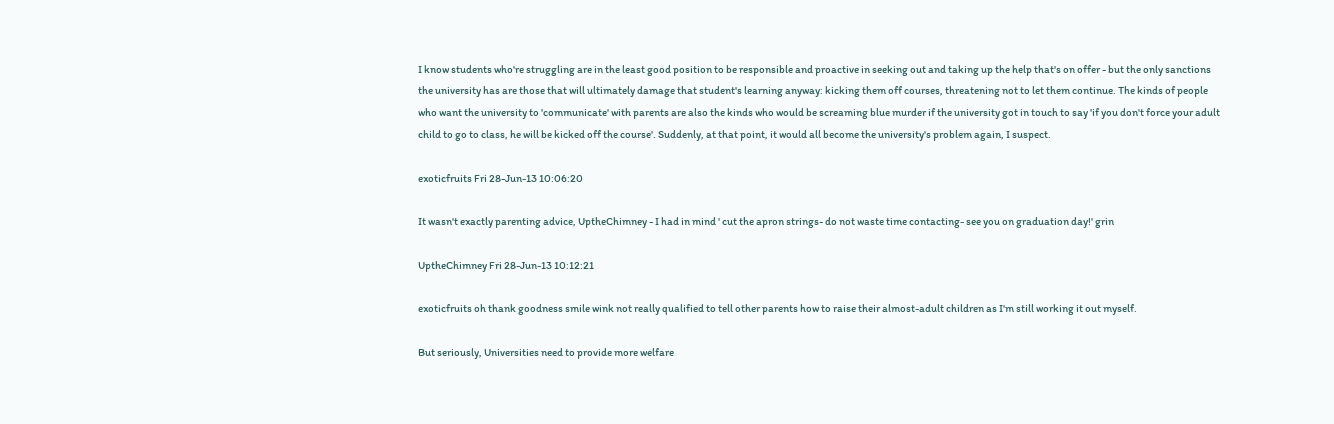I know students who're struggling are in the least good position to be responsible and proactive in seeking out and taking up the help that's on offer - but the only sanctions the university has are those that will ultimately damage that student's learning anyway: kicking them off courses, threatening not to let them continue. The kinds of people who want the university to 'communicate' with parents are also the kinds who would be screaming blue murder if the university got in touch to say 'if you don't force your adult child to go to class, he will be kicked off the course'. Suddenly, at that point, it would all become the university's problem again, I suspect.

exoticfruits Fri 28-Jun-13 10:06:20

It wasn't exactly parenting advice, UptheChimney - I had in mind ' cut the apron strings- do not waste time contacting- see you on graduation day!' grin

UptheChimney Fri 28-Jun-13 10:12:21

exoticfruits oh thank goodness smile wink not really qualified to tell other parents how to raise their almost-adult children as I'm still working it out myself.

But seriously, Universities need to provide more welfare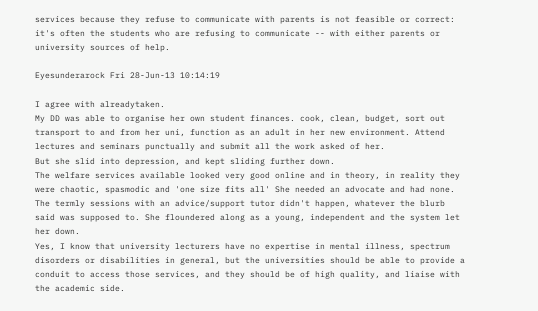services because they refuse to communicate with parents is not feasible or correct: it's often the students who are refusing to communicate -- with either parents or university sources of help.

Eyesunderarock Fri 28-Jun-13 10:14:19

I agree with alreadytaken.
My DD was able to organise her own student finances. cook, clean, budget, sort out transport to and from her uni, function as an adult in her new environment. Attend lectures and seminars punctually and submit all the work asked of her.
But she slid into depression, and kept sliding further down.
The welfare services available looked very good online and in theory, in reality they were chaotic, spasmodic and 'one size fits all' She needed an advocate and had none. The termly sessions with an advice/support tutor didn't happen, whatever the blurb said was supposed to. She floundered along as a young, independent and the system let her down.
Yes, I know that university lecturers have no expertise in mental illness, spectrum disorders or disabilities in general, but the universities should be able to provide a conduit to access those services, and they should be of high quality, and liaise with the academic side.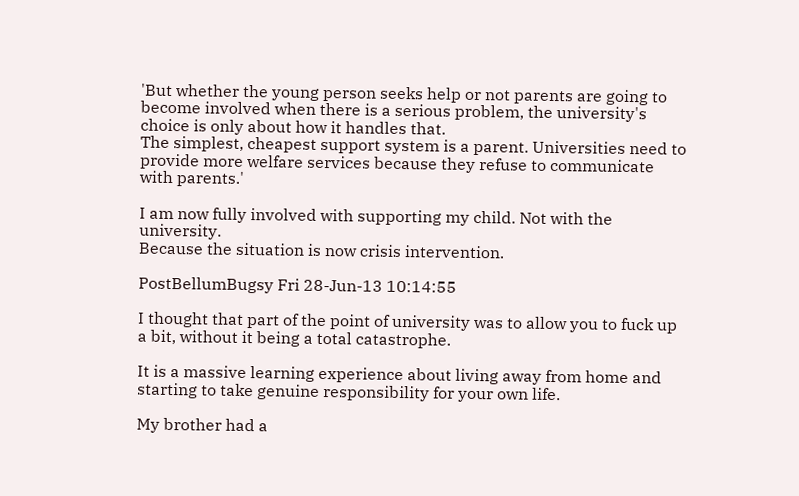'But whether the young person seeks help or not parents are going to become involved when there is a serious problem, the university's choice is only about how it handles that.
The simplest, cheapest support system is a parent. Universities need to provide more welfare services because they refuse to communicate with parents.'

I am now fully involved with supporting my child. Not with the university.
Because the situation is now crisis intervention.

PostBellumBugsy Fri 28-Jun-13 10:14:55

I thought that part of the point of university was to allow you to fuck up a bit, without it being a total catastrophe.

It is a massive learning experience about living away from home and starting to take genuine responsibility for your own life.

My brother had a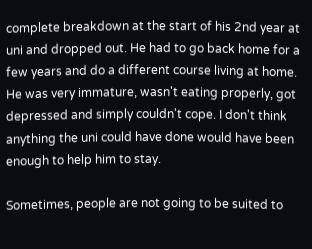complete breakdown at the start of his 2nd year at uni and dropped out. He had to go back home for a few years and do a different course living at home. He was very immature, wasn't eating properly, got depressed and simply couldn't cope. I don't think anything the uni could have done would have been enough to help him to stay.

Sometimes, people are not going to be suited to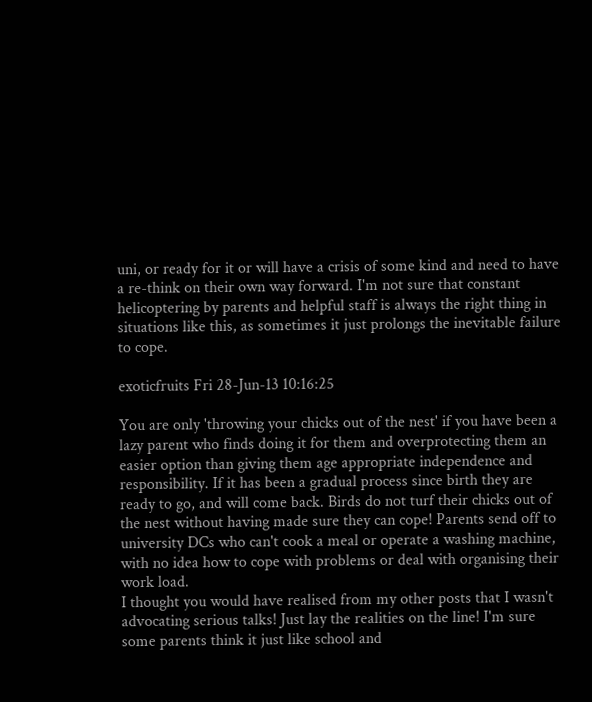uni, or ready for it or will have a crisis of some kind and need to have a re-think on their own way forward. I'm not sure that constant helicoptering by parents and helpful staff is always the right thing in situations like this, as sometimes it just prolongs the inevitable failure to cope.

exoticfruits Fri 28-Jun-13 10:16:25

You are only 'throwing your chicks out of the nest' if you have been a lazy parent who finds doing it for them and overprotecting them an easier option than giving them age appropriate independence and responsibility. If it has been a gradual process since birth they are ready to go, and will come back. Birds do not turf their chicks out of the nest without having made sure they can cope! Parents send off to university DCs who can't cook a meal or operate a washing machine, with no idea how to cope with problems or deal with organising their work load.
I thought you would have realised from my other posts that I wasn't advocating serious talks! Just lay the realities on the line! I'm sure some parents think it just like school and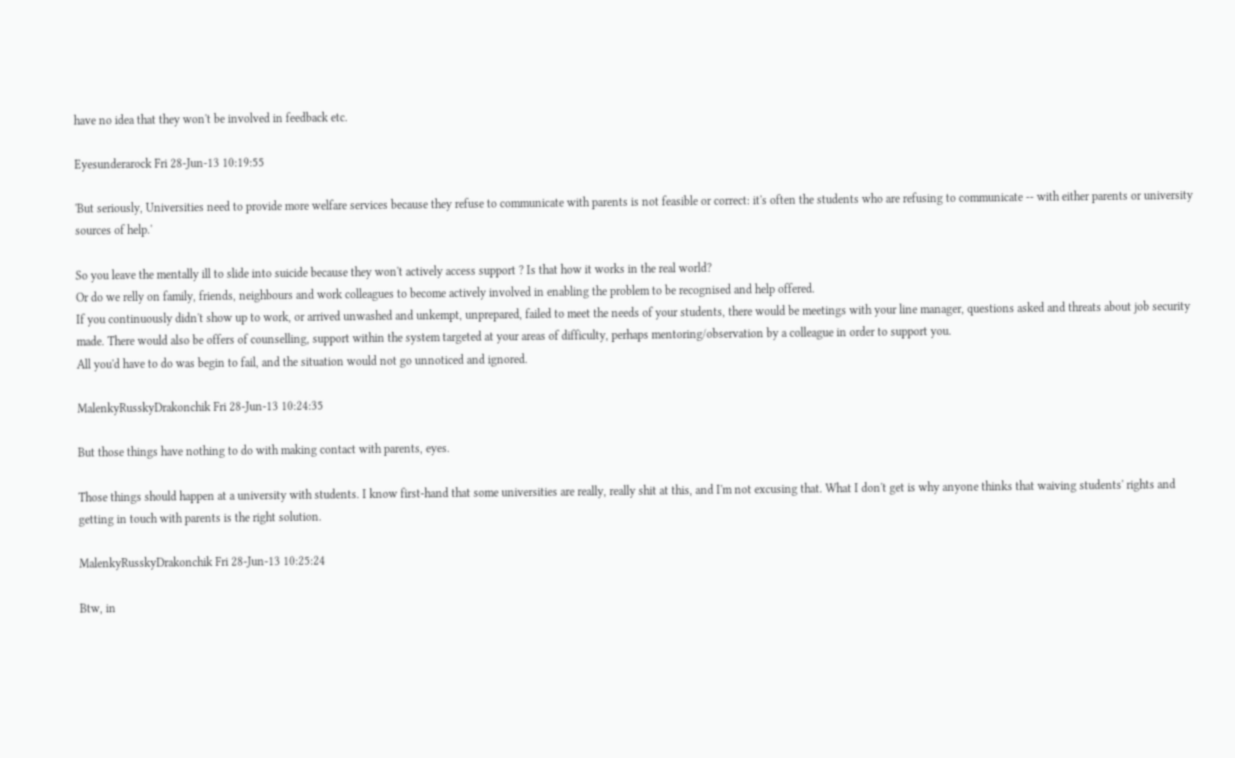have no idea that they won't be involved in feedback etc.

Eyesunderarock Fri 28-Jun-13 10:19:55

'But seriously, Universities need to provide more welfare services because they refuse to communicate with parents is not feasible or correct: it's often the students who are refusing to communicate -- with either parents or university sources of help.'

So you leave the mentally ill to slide into suicide because they won't actively access support ? Is that how it works in the real world?
Or do we relly on family, friends, neighbours and work colleagues to become actively involved in enabling the problem to be recognised and help offered.
If you continuously didn't show up to work, or arrived unwashed and unkempt, unprepared, failed to meet the needs of your students, there would be meetings with your line manager, questions asked and threats about job security made. There would also be offers of counselling, support within the system targeted at your areas of difficulty, perhaps mentoring/observation by a colleague in order to support you.
All you'd have to do was begin to fail, and the situation would not go unnoticed and ignored.

MalenkyRusskyDrakonchik Fri 28-Jun-13 10:24:35

But those things have nothing to do with making contact with parents, eyes.

Those things should happen at a university with students. I know first-hand that some universities are really, really shit at this, and I'm not excusing that. What I don't get is why anyone thinks that waiving students' rights and getting in touch with parents is the right solution.

MalenkyRusskyDrakonchik Fri 28-Jun-13 10:25:24

Btw, in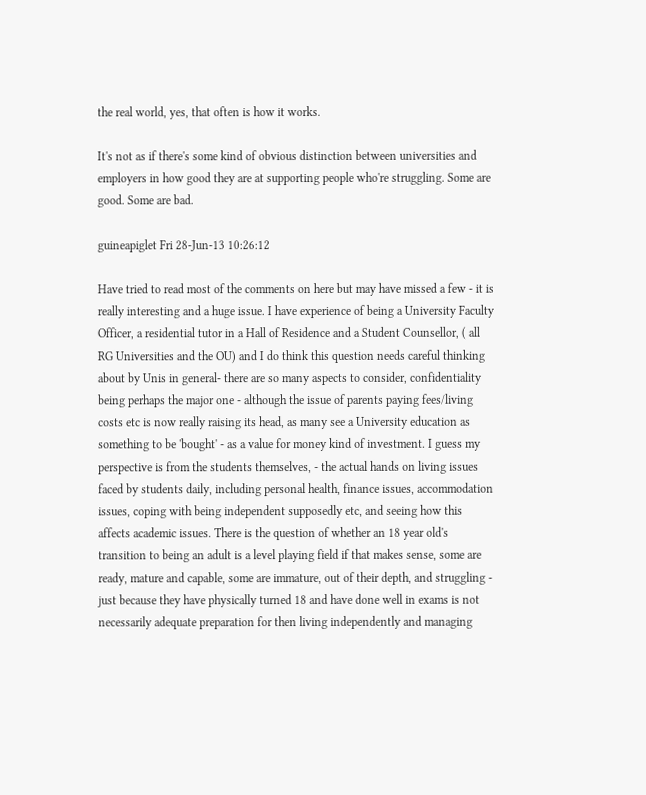the real world, yes, that often is how it works.

It's not as if there's some kind of obvious distinction between universities and employers in how good they are at supporting people who're struggling. Some are good. Some are bad.

guineapiglet Fri 28-Jun-13 10:26:12

Have tried to read most of the comments on here but may have missed a few - it is really interesting and a huge issue. I have experience of being a University Faculty Officer, a residential tutor in a Hall of Residence and a Student Counsellor, ( all RG Universities and the OU) and I do think this question needs careful thinking about by Unis in general- there are so many aspects to consider, confidentiality being perhaps the major one - although the issue of parents paying fees/living costs etc is now really raising its head, as many see a University education as something to be 'bought' - as a value for money kind of investment. I guess my perspective is from the students themselves, - the actual hands on living issues faced by students daily, including personal health, finance issues, accommodation issues, coping with being independent supposedly etc, and seeing how this affects academic issues. There is the question of whether an 18 year old's transition to being an adult is a level playing field if that makes sense, some are ready, mature and capable, some are immature, out of their depth, and struggling - just because they have physically turned 18 and have done well in exams is not necessarily adequate preparation for then living independently and managing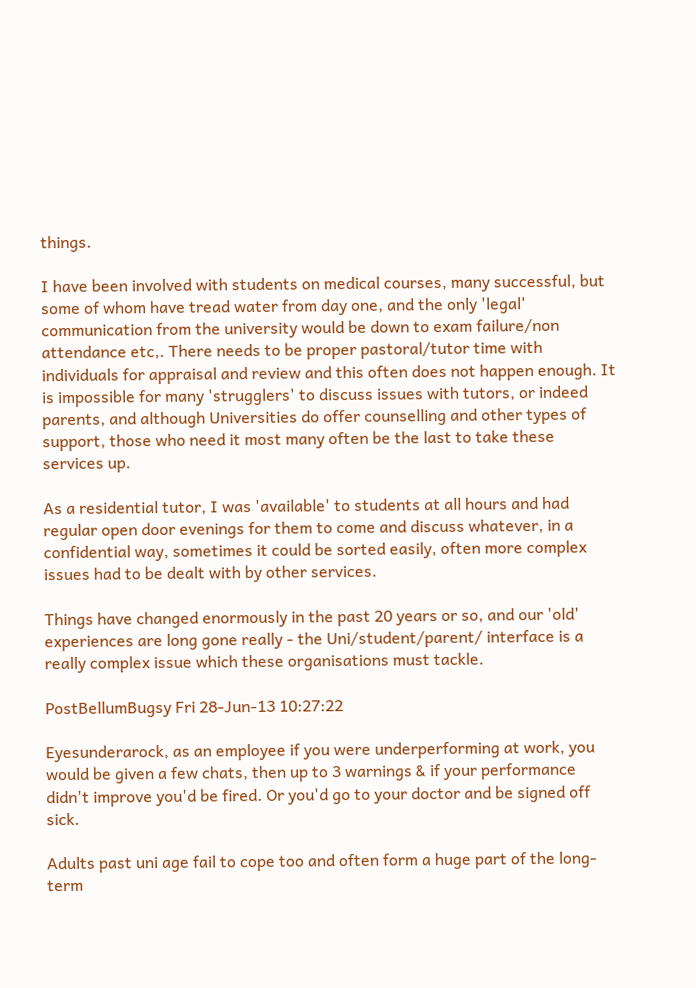things.

I have been involved with students on medical courses, many successful, but some of whom have tread water from day one, and the only 'legal' communication from the university would be down to exam failure/non attendance etc,. There needs to be proper pastoral/tutor time with individuals for appraisal and review and this often does not happen enough. It is impossible for many 'strugglers' to discuss issues with tutors, or indeed parents, and although Universities do offer counselling and other types of support, those who need it most many often be the last to take these services up.

As a residential tutor, I was 'available' to students at all hours and had regular open door evenings for them to come and discuss whatever, in a confidential way, sometimes it could be sorted easily, often more complex issues had to be dealt with by other services.

Things have changed enormously in the past 20 years or so, and our 'old' experiences are long gone really - the Uni/student/parent/ interface is a really complex issue which these organisations must tackle.

PostBellumBugsy Fri 28-Jun-13 10:27:22

Eyesunderarock, as an employee if you were underperforming at work, you would be given a few chats, then up to 3 warnings & if your performance didn't improve you'd be fired. Or you'd go to your doctor and be signed off sick.

Adults past uni age fail to cope too and often form a huge part of the long-term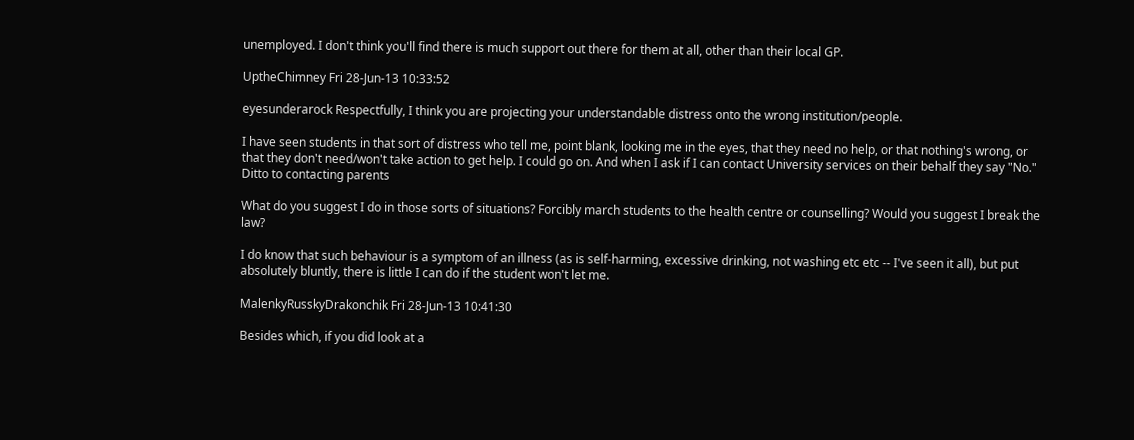unemployed. I don't think you'll find there is much support out there for them at all, other than their local GP.

UptheChimney Fri 28-Jun-13 10:33:52

eyesunderarock Respectfully, I think you are projecting your understandable distress onto the wrong institution/people.

I have seen students in that sort of distress who tell me, point blank, looking me in the eyes, that they need no help, or that nothing's wrong, or that they don't need/won't take action to get help. I could go on. And when I ask if I can contact University services on their behalf they say "No." Ditto to contacting parents

What do you suggest I do in those sorts of situations? Forcibly march students to the health centre or counselling? Would you suggest I break the law?

I do know that such behaviour is a symptom of an illness (as is self-harming, excessive drinking, not washing etc etc -- I've seen it all), but put absolutely bluntly, there is little I can do if the student won't let me.

MalenkyRusskyDrakonchik Fri 28-Jun-13 10:41:30

Besides which, if you did look at a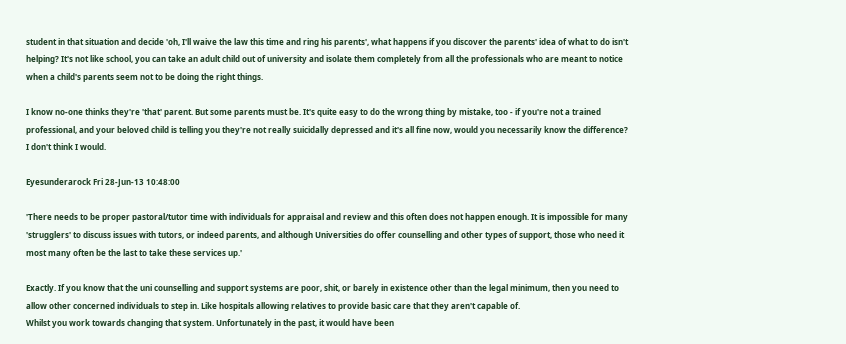student in that situation and decide 'oh, I'll waive the law this time and ring his parents', what happens if you discover the parents' idea of what to do isn't helping? It's not like school, you can take an adult child out of university and isolate them completely from all the professionals who are meant to notice when a child's parents seem not to be doing the right things.

I know no-one thinks they're 'that' parent. But some parents must be. It's quite easy to do the wrong thing by mistake, too - if you're not a trained professional, and your beloved child is telling you they're not really suicidally depressed and it's all fine now, would you necessarily know the difference? I don't think I would.

Eyesunderarock Fri 28-Jun-13 10:48:00

'There needs to be proper pastoral/tutor time with individuals for appraisal and review and this often does not happen enough. It is impossible for many 'strugglers' to discuss issues with tutors, or indeed parents, and although Universities do offer counselling and other types of support, those who need it most many often be the last to take these services up.'

Exactly. If you know that the uni counselling and support systems are poor, shit, or barely in existence other than the legal minimum, then you need to allow other concerned individuals to step in. Like hospitals allowing relatives to provide basic care that they aren't capable of.
Whilst you work towards changing that system. Unfortunately in the past, it would have been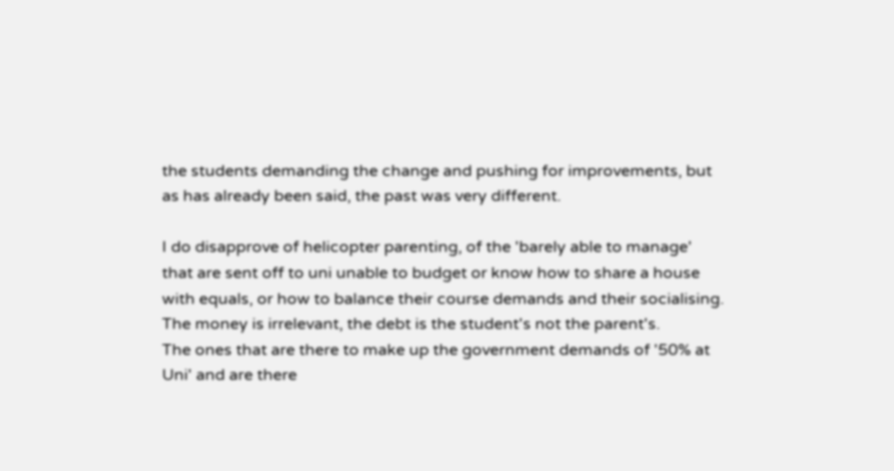the students demanding the change and pushing for improvements, but as has already been said, the past was very different.

I do disapprove of helicopter parenting, of the 'barely able to manage' that are sent off to uni unable to budget or know how to share a house with equals, or how to balance their course demands and their socialising.
The money is irrelevant, the debt is the student's not the parent's.
The ones that are there to make up the government demands of '50% at Uni' and are there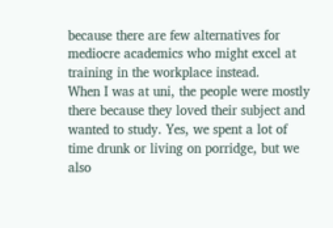because there are few alternatives for mediocre academics who might excel at training in the workplace instead.
When I was at uni, the people were mostly there because they loved their subject and wanted to study. Yes, we spent a lot of time drunk or living on porridge, but we also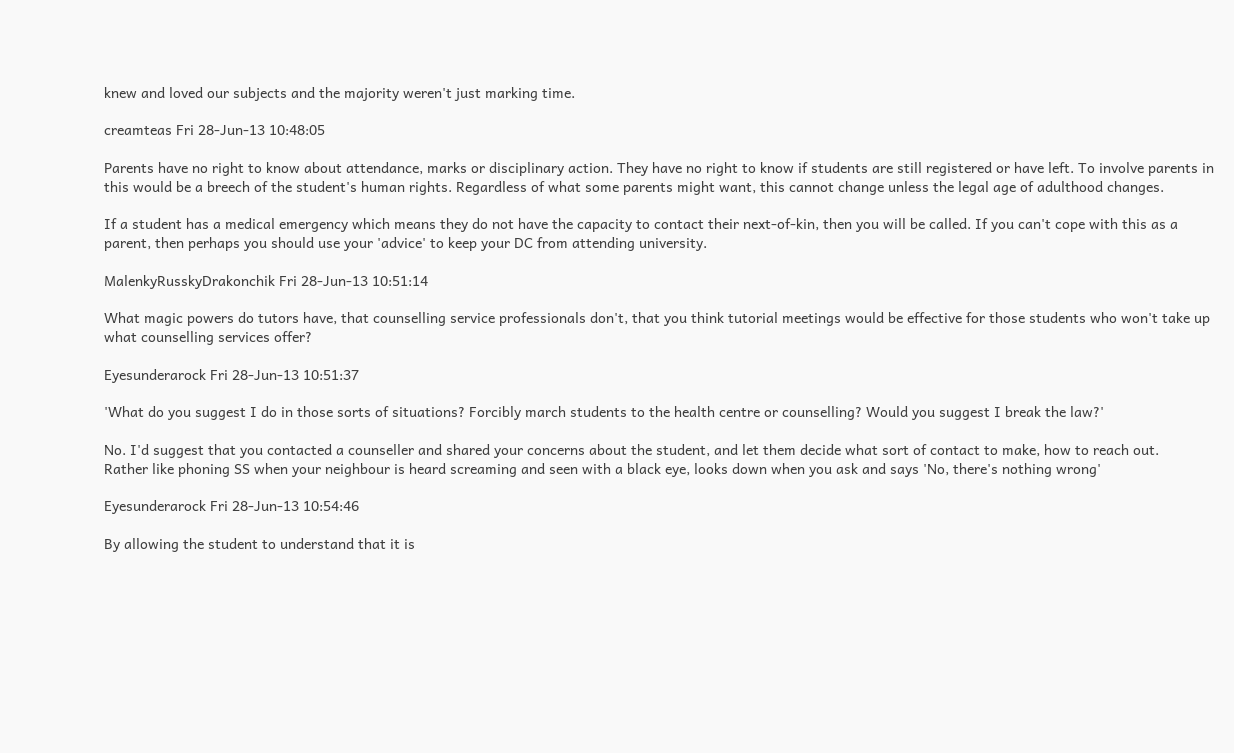knew and loved our subjects and the majority weren't just marking time.

creamteas Fri 28-Jun-13 10:48:05

Parents have no right to know about attendance, marks or disciplinary action. They have no right to know if students are still registered or have left. To involve parents in this would be a breech of the student's human rights. Regardless of what some parents might want, this cannot change unless the legal age of adulthood changes.

If a student has a medical emergency which means they do not have the capacity to contact their next-of-kin, then you will be called. If you can't cope with this as a parent, then perhaps you should use your 'advice' to keep your DC from attending university.

MalenkyRusskyDrakonchik Fri 28-Jun-13 10:51:14

What magic powers do tutors have, that counselling service professionals don't, that you think tutorial meetings would be effective for those students who won't take up what counselling services offer?

Eyesunderarock Fri 28-Jun-13 10:51:37

'What do you suggest I do in those sorts of situations? Forcibly march students to the health centre or counselling? Would you suggest I break the law?'

No. I'd suggest that you contacted a counseller and shared your concerns about the student, and let them decide what sort of contact to make, how to reach out.
Rather like phoning SS when your neighbour is heard screaming and seen with a black eye, looks down when you ask and says 'No, there's nothing wrong'

Eyesunderarock Fri 28-Jun-13 10:54:46

By allowing the student to understand that it is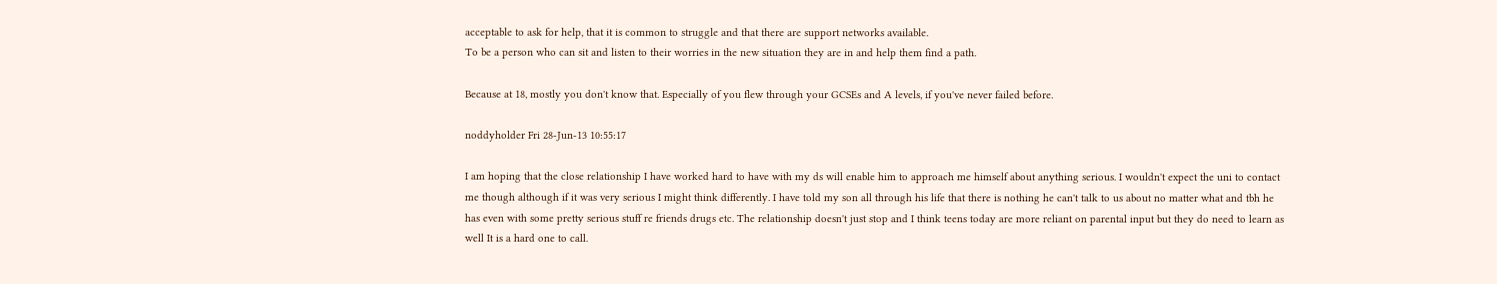acceptable to ask for help, that it is common to struggle and that there are support networks available.
To be a person who can sit and listen to their worries in the new situation they are in and help them find a path.

Because at 18, mostly you don't know that. Especially of you flew through your GCSEs and A levels, if you've never failed before.

noddyholder Fri 28-Jun-13 10:55:17

I am hoping that the close relationship I have worked hard to have with my ds will enable him to approach me himself about anything serious. I wouldn't expect the uni to contact me though although if it was very serious I might think differently. I have told my son all through his life that there is nothing he can't talk to us about no matter what and tbh he has even with some pretty serious stuff re friends drugs etc. The relationship doesn't just stop and I think teens today are more reliant on parental input but they do need to learn as well It is a hard one to call.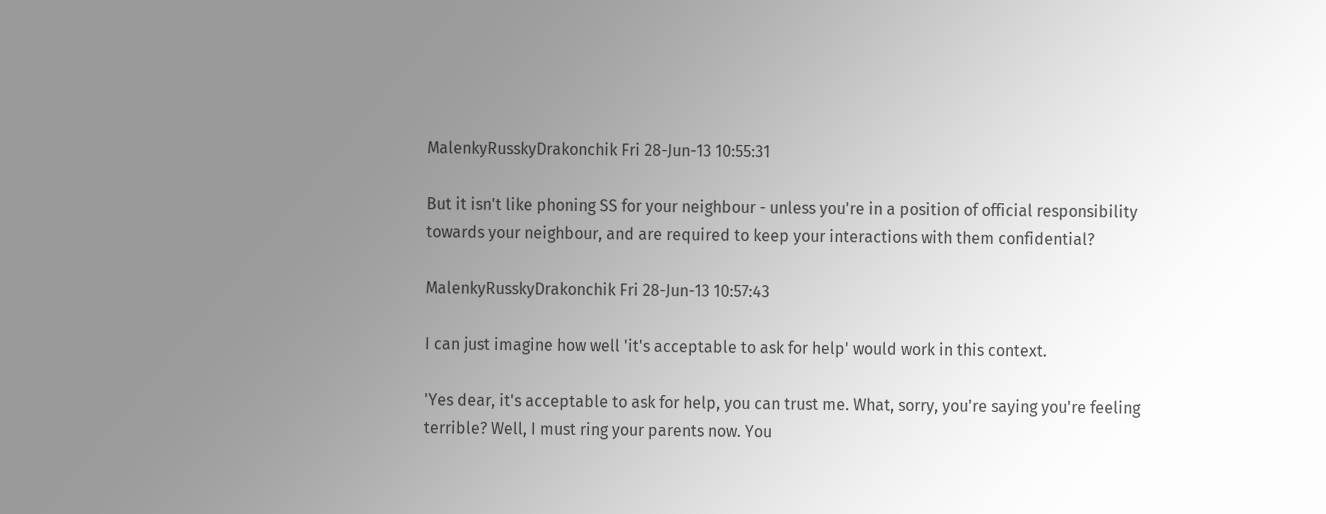MalenkyRusskyDrakonchik Fri 28-Jun-13 10:55:31

But it isn't like phoning SS for your neighbour - unless you're in a position of official responsibility towards your neighbour, and are required to keep your interactions with them confidential?

MalenkyRusskyDrakonchik Fri 28-Jun-13 10:57:43

I can just imagine how well 'it's acceptable to ask for help' would work in this context.

'Yes dear, it's acceptable to ask for help, you can trust me. What, sorry, you're saying you're feeling terrible? Well, I must ring your parents now. You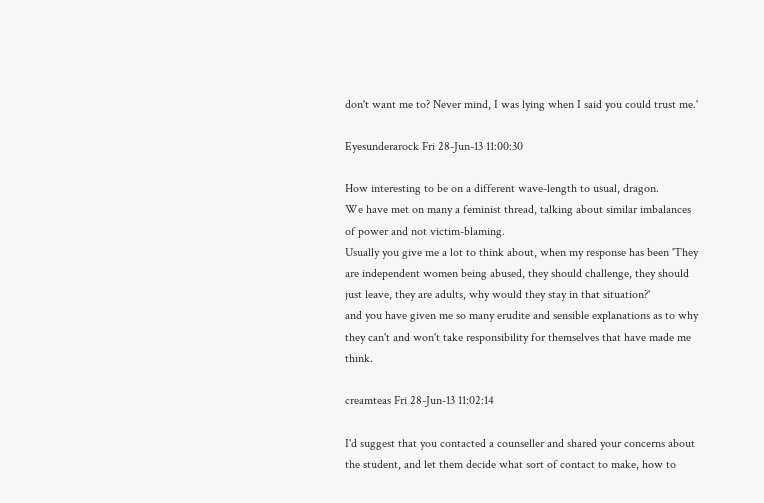don't want me to? Never mind, I was lying when I said you could trust me.'

Eyesunderarock Fri 28-Jun-13 11:00:30

How interesting to be on a different wave-length to usual, dragon.
We have met on many a feminist thread, talking about similar imbalances of power and not victim-blaming.
Usually you give me a lot to think about, when my response has been 'They are independent women being abused, they should challenge, they should just leave, they are adults, why would they stay in that situation?'
and you have given me so many erudite and sensible explanations as to why they can't and won't take responsibility for themselves that have made me think.

creamteas Fri 28-Jun-13 11:02:14

I'd suggest that you contacted a counseller and shared your concerns about the student, and let them decide what sort of contact to make, how to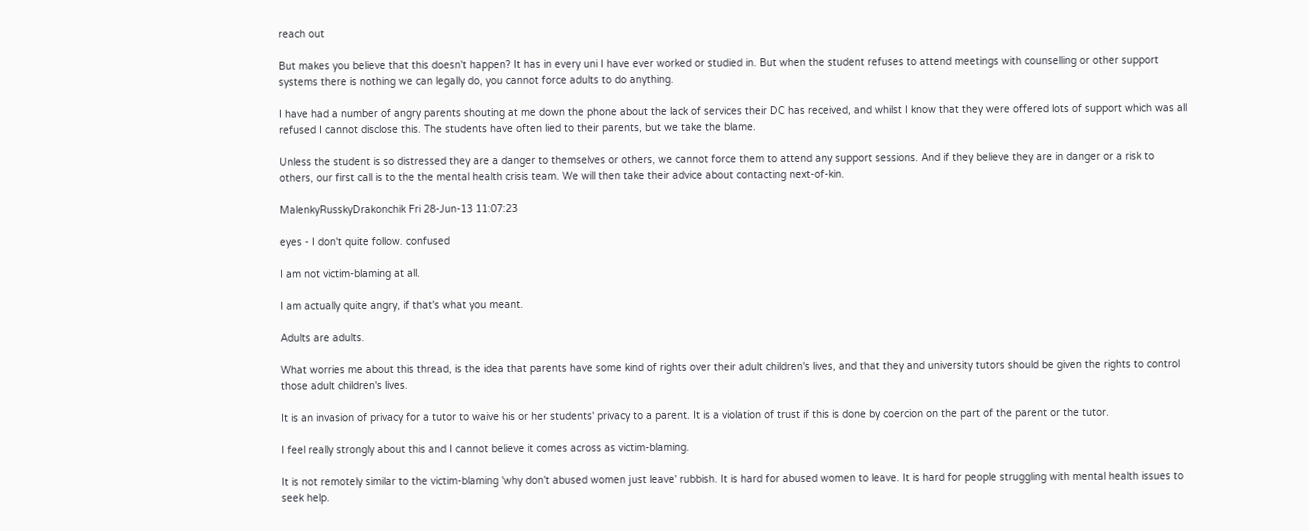reach out

But makes you believe that this doesn't happen? It has in every uni I have ever worked or studied in. But when the student refuses to attend meetings with counselling or other support systems there is nothing we can legally do, you cannot force adults to do anything.

I have had a number of angry parents shouting at me down the phone about the lack of services their DC has received, and whilst I know that they were offered lots of support which was all refused I cannot disclose this. The students have often lied to their parents, but we take the blame.

Unless the student is so distressed they are a danger to themselves or others, we cannot force them to attend any support sessions. And if they believe they are in danger or a risk to others, our first call is to the the mental health crisis team. We will then take their advice about contacting next-of-kin.

MalenkyRusskyDrakonchik Fri 28-Jun-13 11:07:23

eyes - I don't quite follow. confused

I am not victim-blaming at all.

I am actually quite angry, if that's what you meant.

Adults are adults.

What worries me about this thread, is the idea that parents have some kind of rights over their adult children's lives, and that they and university tutors should be given the rights to control those adult children's lives.

It is an invasion of privacy for a tutor to waive his or her students' privacy to a parent. It is a violation of trust if this is done by coercion on the part of the parent or the tutor.

I feel really strongly about this and I cannot believe it comes across as victim-blaming.

It is not remotely similar to the victim-blaming 'why don't abused women just leave' rubbish. It is hard for abused women to leave. It is hard for people struggling with mental health issues to seek help.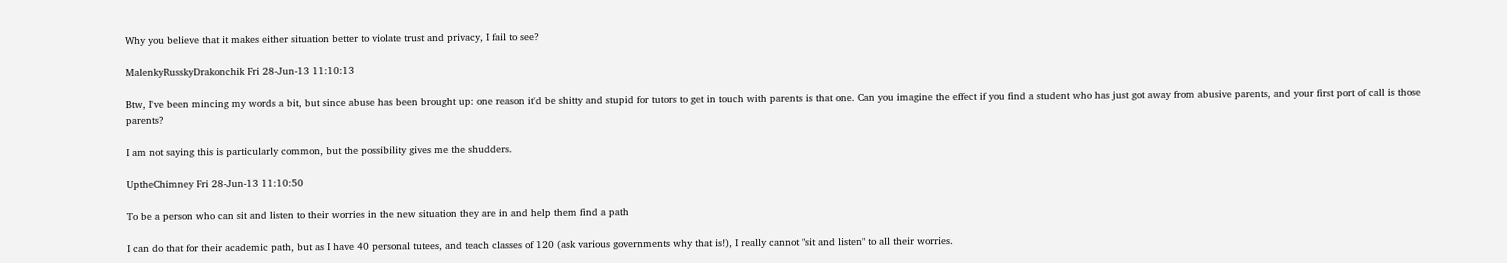Why you believe that it makes either situation better to violate trust and privacy, I fail to see?

MalenkyRusskyDrakonchik Fri 28-Jun-13 11:10:13

Btw, I've been mincing my words a bit, but since abuse has been brought up: one reason it'd be shitty and stupid for tutors to get in touch with parents is that one. Can you imagine the effect if you find a student who has just got away from abusive parents, and your first port of call is those parents?

I am not saying this is particularly common, but the possibility gives me the shudders.

UptheChimney Fri 28-Jun-13 11:10:50

To be a person who can sit and listen to their worries in the new situation they are in and help them find a path

I can do that for their academic path, but as I have 40 personal tutees, and teach classes of 120 (ask various governments why that is!), I really cannot "sit and listen" to all their worries.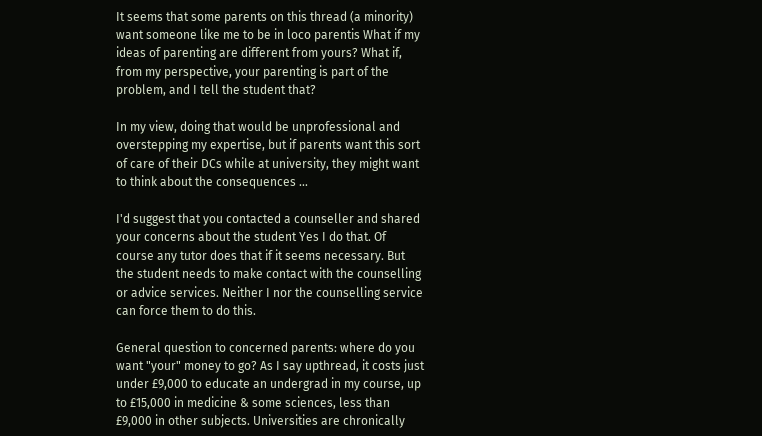It seems that some parents on this thread (a minority) want someone like me to be in loco parentis What if my ideas of parenting are different from yours? What if, from my perspective, your parenting is part of the problem, and I tell the student that?

In my view, doing that would be unprofessional and overstepping my expertise, but if parents want this sort of care of their DCs while at university, they might want to think about the consequences ...

I'd suggest that you contacted a counseller and shared your concerns about the student Yes I do that. Of course any tutor does that if it seems necessary. But the student needs to make contact with the counselling or advice services. Neither I nor the counselling service can force them to do this.

General question to concerned parents: where do you want "your" money to go? As I say upthread, it costs just under £9,000 to educate an undergrad in my course, up to £15,000 in medicine & some sciences, less than £9,000 in other subjects. Universities are chronically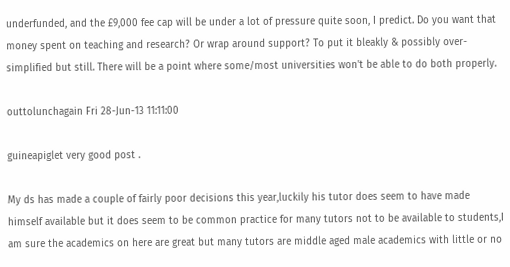underfunded, and the £9,000 fee cap will be under a lot of pressure quite soon, I predict. Do you want that money spent on teaching and research? Or wrap around support? To put it bleakly & possibly over-simplified but still. There will be a point where some/most universities won't be able to do both properly.

outtolunchagain Fri 28-Jun-13 11:11:00

guineapiglet very good post .

My ds has made a couple of fairly poor decisions this year,luckily his tutor does seem to have made himself available but it does seem to be common practice for many tutors not to be available to students,I am sure the academics on here are great but many tutors are middle aged male academics with little or no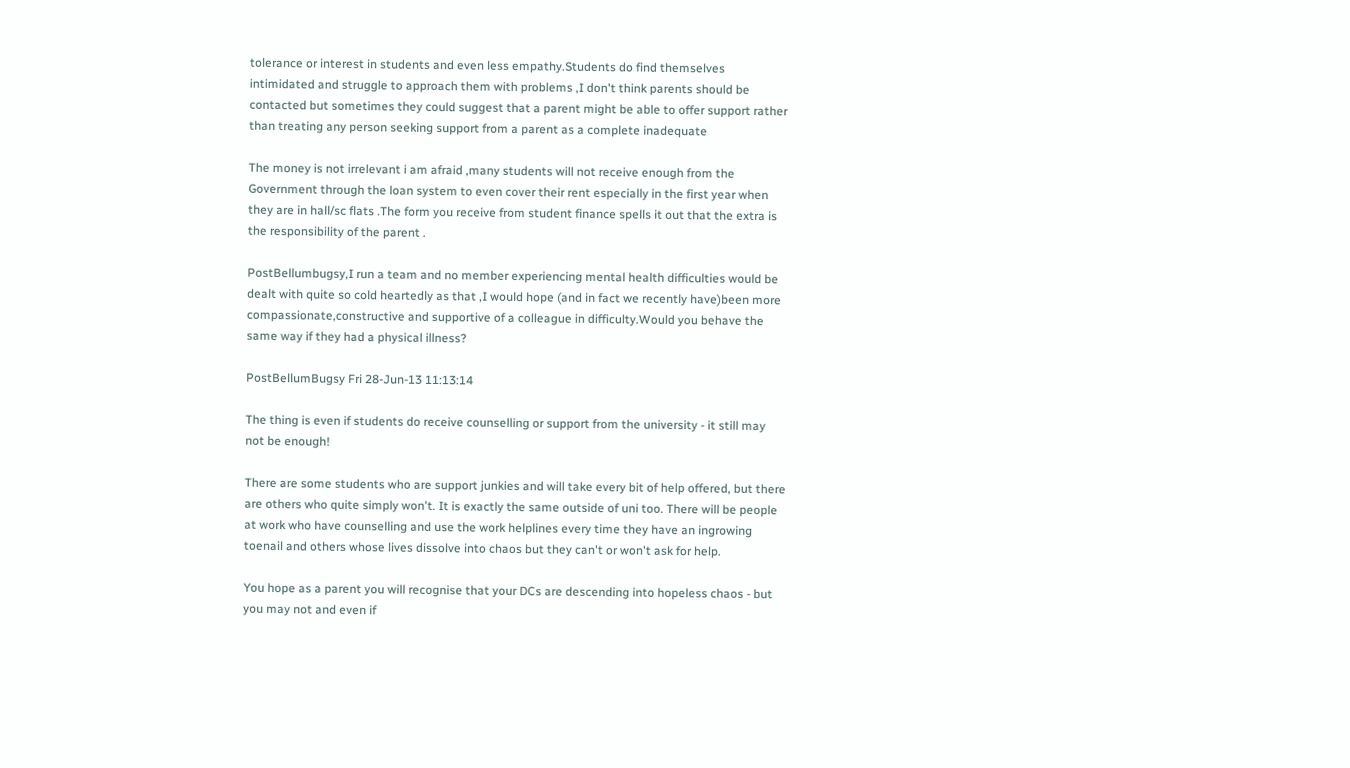tolerance or interest in students and even less empathy.Students do find themselves intimidated and struggle to approach them with problems ,I don't think parents should be contacted but sometimes they could suggest that a parent might be able to offer support rather than treating any person seeking support from a parent as a complete inadequate

The money is not irrelevant i am afraid ,many students will not receive enough from the Government through the loan system to even cover their rent especially in the first year when they are in hall/sc flats .The form you receive from student finance spells it out that the extra is the responsibility of the parent .

PostBellumbugsy,I run a team and no member experiencing mental health difficulties would be dealt with quite so cold heartedly as that ,I would hope (and in fact we recently have)been more compassionate,constructive and supportive of a colleague in difficulty.Would you behave the same way if they had a physical illness?

PostBellumBugsy Fri 28-Jun-13 11:13:14

The thing is even if students do receive counselling or support from the university - it still may not be enough!

There are some students who are support junkies and will take every bit of help offered, but there are others who quite simply won't. It is exactly the same outside of uni too. There will be people at work who have counselling and use the work helplines every time they have an ingrowing toenail and others whose lives dissolve into chaos but they can't or won't ask for help.

You hope as a parent you will recognise that your DCs are descending into hopeless chaos - but you may not and even if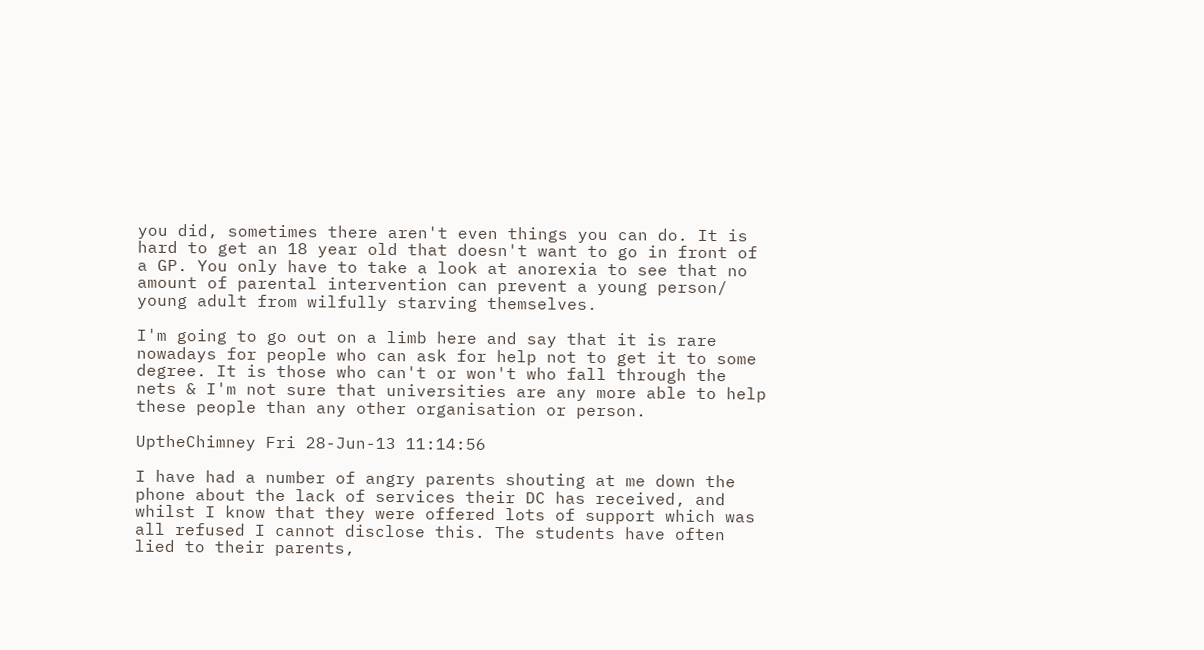you did, sometimes there aren't even things you can do. It is hard to get an 18 year old that doesn't want to go in front of a GP. You only have to take a look at anorexia to see that no amount of parental intervention can prevent a young person/ young adult from wilfully starving themselves.

I'm going to go out on a limb here and say that it is rare nowadays for people who can ask for help not to get it to some degree. It is those who can't or won't who fall through the nets & I'm not sure that universities are any more able to help these people than any other organisation or person.

UptheChimney Fri 28-Jun-13 11:14:56

I have had a number of angry parents shouting at me down the phone about the lack of services their DC has received, and whilst I know that they were offered lots of support which was all refused I cannot disclose this. The students have often lied to their parents,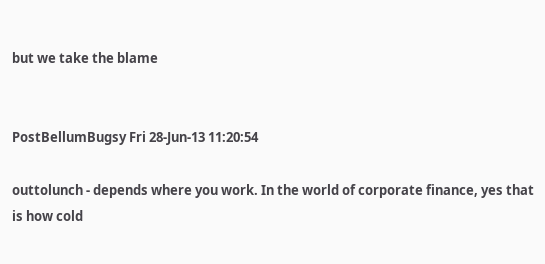but we take the blame


PostBellumBugsy Fri 28-Jun-13 11:20:54

outtolunch - depends where you work. In the world of corporate finance, yes that is how cold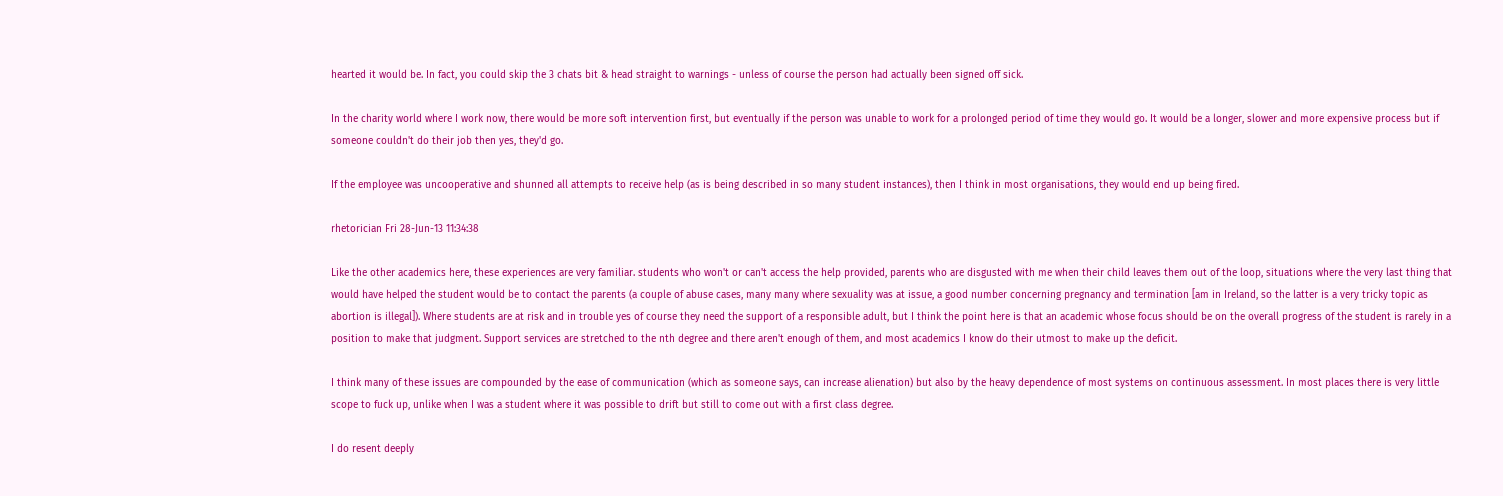hearted it would be. In fact, you could skip the 3 chats bit & head straight to warnings - unless of course the person had actually been signed off sick.

In the charity world where I work now, there would be more soft intervention first, but eventually if the person was unable to work for a prolonged period of time they would go. It would be a longer, slower and more expensive process but if someone couldn't do their job then yes, they'd go.

If the employee was uncooperative and shunned all attempts to receive help (as is being described in so many student instances), then I think in most organisations, they would end up being fired.

rhetorician Fri 28-Jun-13 11:34:38

Like the other academics here, these experiences are very familiar. students who won't or can't access the help provided, parents who are disgusted with me when their child leaves them out of the loop, situations where the very last thing that would have helped the student would be to contact the parents (a couple of abuse cases, many many where sexuality was at issue, a good number concerning pregnancy and termination [am in Ireland, so the latter is a very tricky topic as abortion is illegal]). Where students are at risk and in trouble yes of course they need the support of a responsible adult, but I think the point here is that an academic whose focus should be on the overall progress of the student is rarely in a position to make that judgment. Support services are stretched to the nth degree and there aren't enough of them, and most academics I know do their utmost to make up the deficit.

I think many of these issues are compounded by the ease of communication (which as someone says, can increase alienation) but also by the heavy dependence of most systems on continuous assessment. In most places there is very little scope to fuck up, unlike when I was a student where it was possible to drift but still to come out with a first class degree.

I do resent deeply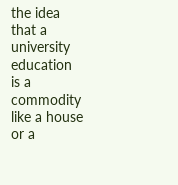the idea that a university education is a commodity like a house or a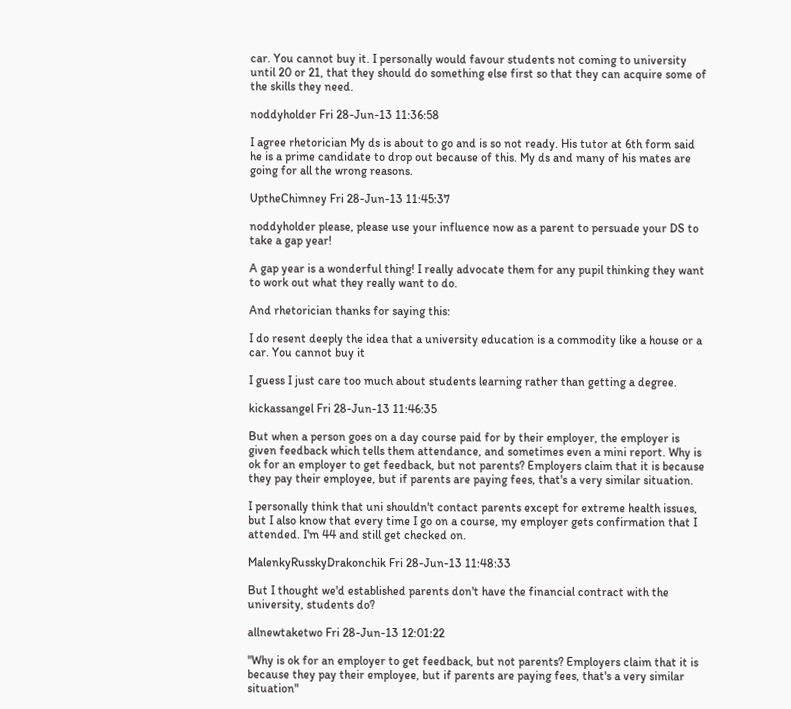car. You cannot buy it. I personally would favour students not coming to university until 20 or 21, that they should do something else first so that they can acquire some of the skills they need.

noddyholder Fri 28-Jun-13 11:36:58

I agree rhetorician My ds is about to go and is so not ready. His tutor at 6th form said he is a prime candidate to drop out because of this. My ds and many of his mates are going for all the wrong reasons.

UptheChimney Fri 28-Jun-13 11:45:37

noddyholder please, please use your influence now as a parent to persuade your DS to take a gap year!

A gap year is a wonderful thing! I really advocate them for any pupil thinking they want to work out what they really want to do.

And rhetorician thanks for saying this:

I do resent deeply the idea that a university education is a commodity like a house or a car. You cannot buy it

I guess I just care too much about students learning rather than getting a degree.

kickassangel Fri 28-Jun-13 11:46:35

But when a person goes on a day course paid for by their employer, the employer is given feedback which tells them attendance, and sometimes even a mini report. Why is ok for an employer to get feedback, but not parents? Employers claim that it is because they pay their employee, but if parents are paying fees, that's a very similar situation.

I personally think that uni shouldn't contact parents except for extreme health issues, but I also know that every time I go on a course, my employer gets confirmation that I attended. I'm 44 and still get checked on.

MalenkyRusskyDrakonchik Fri 28-Jun-13 11:48:33

But I thought we'd established parents don't have the financial contract with the university, students do?

allnewtaketwo Fri 28-Jun-13 12:01:22

"Why is ok for an employer to get feedback, but not parents? Employers claim that it is because they pay their employee, but if parents are paying fees, that's a very similar situation"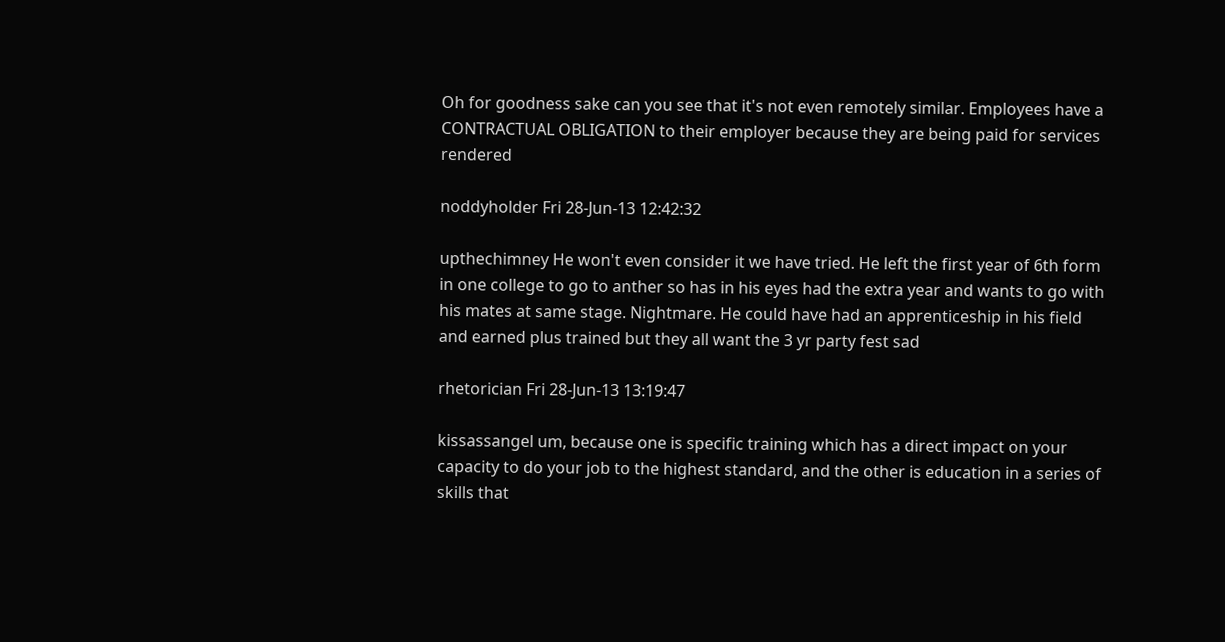Oh for goodness sake can you see that it's not even remotely similar. Employees have a CONTRACTUAL OBLIGATION to their employer because they are being paid for services rendered

noddyholder Fri 28-Jun-13 12:42:32

upthechimney He won't even consider it we have tried. He left the first year of 6th form in one college to go to anther so has in his eyes had the extra year and wants to go with his mates at same stage. Nightmare. He could have had an apprenticeship in his field and earned plus trained but they all want the 3 yr party fest sad

rhetorician Fri 28-Jun-13 13:19:47

kissassangel um, because one is specific training which has a direct impact on your capacity to do your job to the highest standard, and the other is education in a series of skills that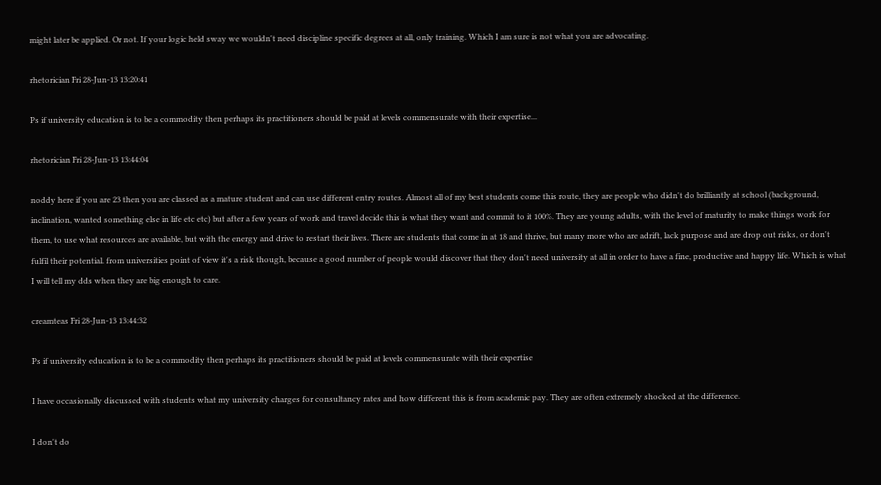might later be applied. Or not. If your logic held sway we wouldn't need discipline specific degrees at all, only training. Which I am sure is not what you are advocating.

rhetorician Fri 28-Jun-13 13:20:41

Ps if university education is to be a commodity then perhaps its practitioners should be paid at levels commensurate with their expertise...

rhetorician Fri 28-Jun-13 13:44:04

noddy here if you are 23 then you are classed as a mature student and can use different entry routes. Almost all of my best students come this route, they are people who didn't do brilliantly at school (background, inclination, wanted something else in life etc etc) but after a few years of work and travel decide this is what they want and commit to it 100%. They are young adults, with the level of maturity to make things work for them, to use what resources are available, but with the energy and drive to restart their lives. There are students that come in at 18 and thrive, but many more who are adrift, lack purpose and are drop out risks, or don't fulfil their potential. from universities point of view it's a risk though, because a good number of people would discover that they don't need university at all in order to have a fine, productive and happy life. Which is what I will tell my dds when they are big enough to care.

creamteas Fri 28-Jun-13 13:44:32

Ps if university education is to be a commodity then perhaps its practitioners should be paid at levels commensurate with their expertise

I have occasionally discussed with students what my university charges for consultancy rates and how different this is from academic pay. They are often extremely shocked at the difference.

I don't do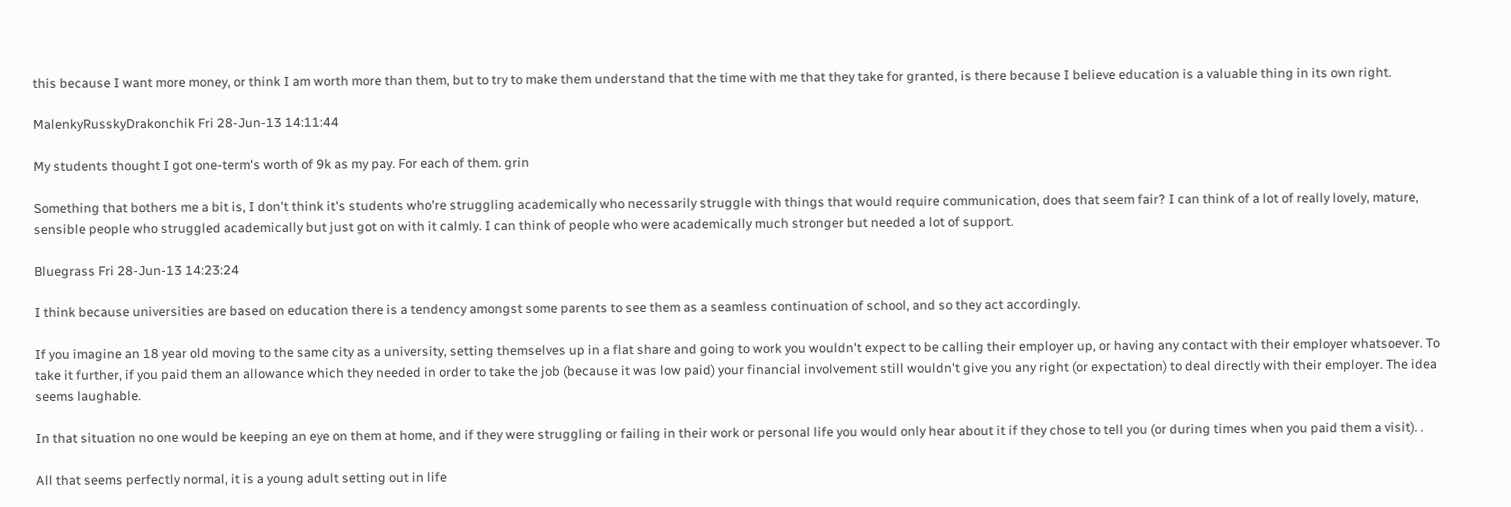this because I want more money, or think I am worth more than them, but to try to make them understand that the time with me that they take for granted, is there because I believe education is a valuable thing in its own right.

MalenkyRusskyDrakonchik Fri 28-Jun-13 14:11:44

My students thought I got one-term's worth of 9k as my pay. For each of them. grin

Something that bothers me a bit is, I don't think it's students who're struggling academically who necessarily struggle with things that would require communication, does that seem fair? I can think of a lot of really lovely, mature, sensible people who struggled academically but just got on with it calmly. I can think of people who were academically much stronger but needed a lot of support.

Bluegrass Fri 28-Jun-13 14:23:24

I think because universities are based on education there is a tendency amongst some parents to see them as a seamless continuation of school, and so they act accordingly.

If you imagine an 18 year old moving to the same city as a university, setting themselves up in a flat share and going to work you wouldn't expect to be calling their employer up, or having any contact with their employer whatsoever. To take it further, if you paid them an allowance which they needed in order to take the job (because it was low paid) your financial involvement still wouldn't give you any right (or expectation) to deal directly with their employer. The idea seems laughable.

In that situation no one would be keeping an eye on them at home, and if they were struggling or failing in their work or personal life you would only hear about it if they chose to tell you (or during times when you paid them a visit). .

All that seems perfectly normal, it is a young adult setting out in life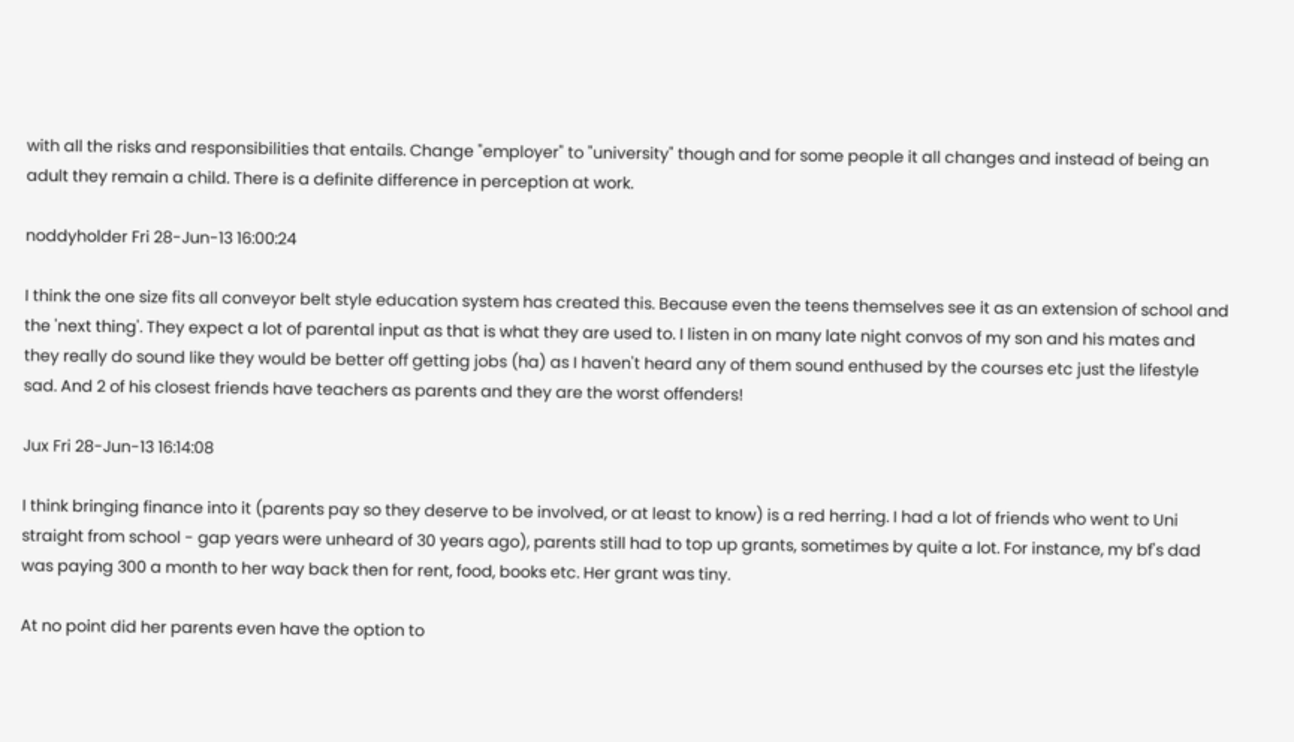with all the risks and responsibilities that entails. Change "employer" to "university" though and for some people it all changes and instead of being an adult they remain a child. There is a definite difference in perception at work.

noddyholder Fri 28-Jun-13 16:00:24

I think the one size fits all conveyor belt style education system has created this. Because even the teens themselves see it as an extension of school and the 'next thing'. They expect a lot of parental input as that is what they are used to. I listen in on many late night convos of my son and his mates and they really do sound like they would be better off getting jobs (ha) as I haven't heard any of them sound enthused by the courses etc just the lifestyle sad. And 2 of his closest friends have teachers as parents and they are the worst offenders!

Jux Fri 28-Jun-13 16:14:08

I think bringing finance into it (parents pay so they deserve to be involved, or at least to know) is a red herring. I had a lot of friends who went to Uni straight from school - gap years were unheard of 30 years ago), parents still had to top up grants, sometimes by quite a lot. For instance, my bf's dad was paying 300 a month to her way back then for rent, food, books etc. Her grant was tiny.

At no point did her parents even have the option to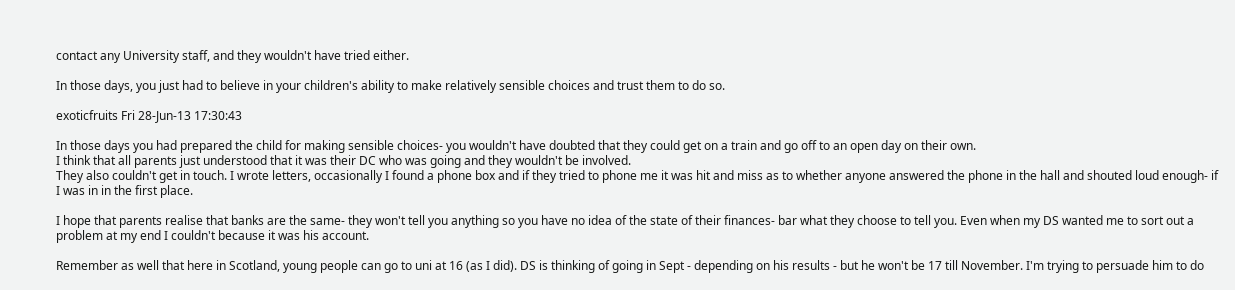contact any University staff, and they wouldn't have tried either.

In those days, you just had to believe in your children's ability to make relatively sensible choices and trust them to do so.

exoticfruits Fri 28-Jun-13 17:30:43

In those days you had prepared the child for making sensible choices- you wouldn't have doubted that they could get on a train and go off to an open day on their own.
I think that all parents just understood that it was their DC who was going and they wouldn't be involved.
They also couldn't get in touch. I wrote letters, occasionally I found a phone box and if they tried to phone me it was hit and miss as to whether anyone answered the phone in the hall and shouted loud enough- if I was in in the first place.

I hope that parents realise that banks are the same- they won't tell you anything so you have no idea of the state of their finances- bar what they choose to tell you. Even when my DS wanted me to sort out a problem at my end I couldn't because it was his account.

Remember as well that here in Scotland, young people can go to uni at 16 (as I did). DS is thinking of going in Sept - depending on his results - but he won't be 17 till November. I'm trying to persuade him to do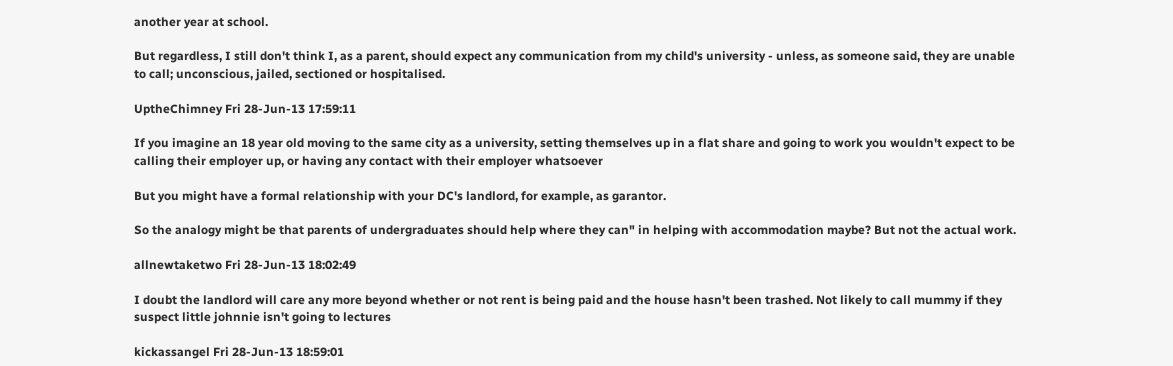another year at school.

But regardless, I still don't think I, as a parent, should expect any communication from my child's university - unless, as someone said, they are unable to call; unconscious, jailed, sectioned or hospitalised.

UptheChimney Fri 28-Jun-13 17:59:11

If you imagine an 18 year old moving to the same city as a university, setting themselves up in a flat share and going to work you wouldn't expect to be calling their employer up, or having any contact with their employer whatsoever

But you might have a formal relationship with your DC's landlord, for example, as garantor.

So the analogy might be that parents of undergraduates should help where they can" in helping with accommodation maybe? But not the actual work.

allnewtaketwo Fri 28-Jun-13 18:02:49

I doubt the landlord will care any more beyond whether or not rent is being paid and the house hasn't been trashed. Not likely to call mummy if they suspect little johnnie isn't going to lectures

kickassangel Fri 28-Jun-13 18:59:01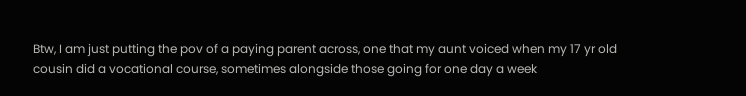Btw, I am just putting the pov of a paying parent across, one that my aunt voiced when my 17 yr old cousin did a vocational course, sometimes alongside those going for one day a week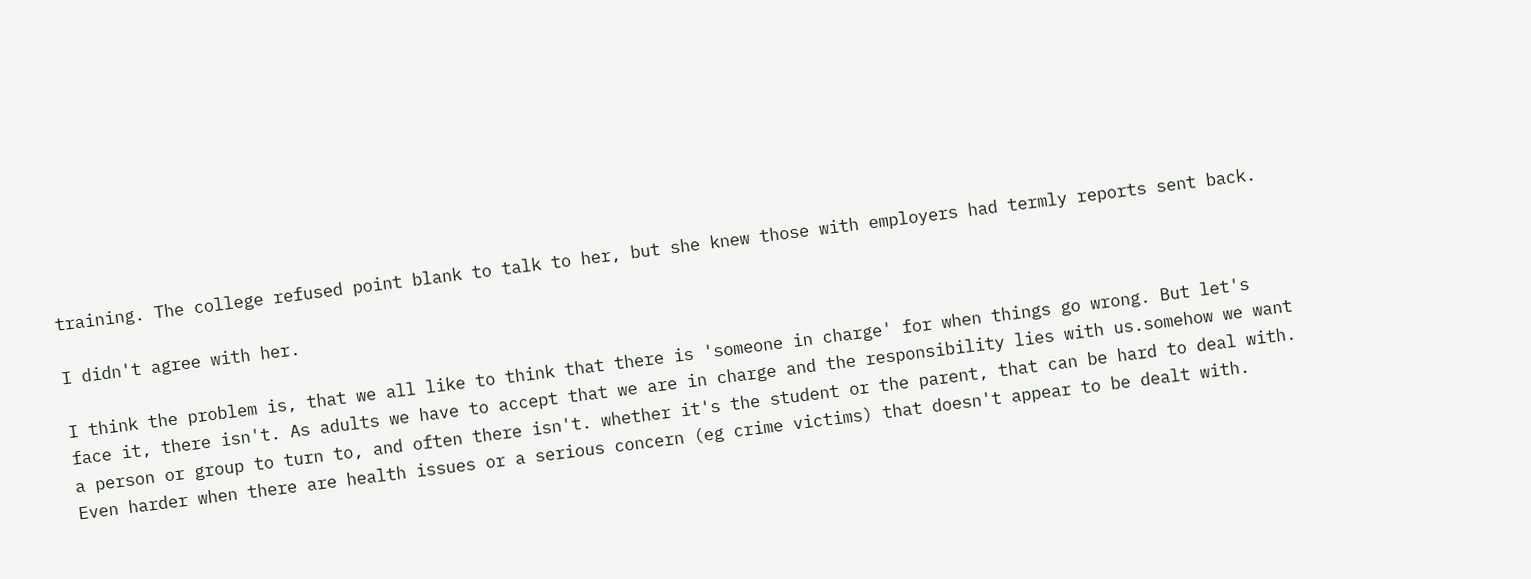training. The college refused point blank to talk to her, but she knew those with employers had termly reports sent back.

I didn't agree with her.

I think the problem is, that we all like to think that there is 'someone in charge' for when things go wrong. But let's face it, there isn't. As adults we have to accept that we are in charge and the responsibility lies with us.somehow we want a person or group to turn to, and often there isn't. whether it's the student or the parent, that can be hard to deal with. Even harder when there are health issues or a serious concern (eg crime victims) that doesn't appear to be dealt with.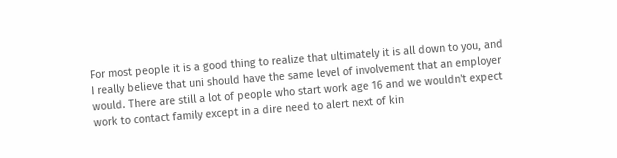For most people it is a good thing to realize that ultimately it is all down to you, and I really believe that uni should have the same level of involvement that an employer would. There are still a lot of people who start work age 16 and we wouldn't expect work to contact family except in a dire need to alert next of kin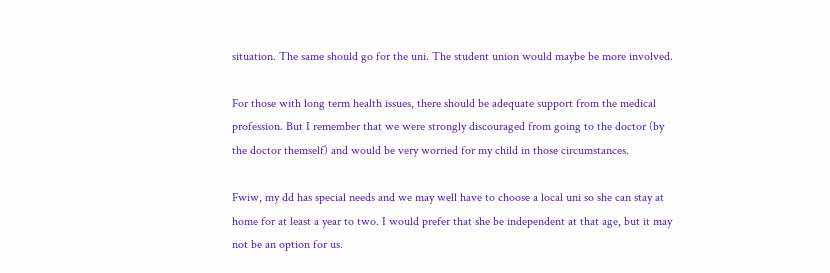situation. The same should go for the uni. The student union would maybe be more involved.

For those with long term health issues, there should be adequate support from the medical profession. But I remember that we were strongly discouraged from going to the doctor (by the doctor themself) and would be very worried for my child in those circumstances.

Fwiw, my dd has special needs and we may well have to choose a local uni so she can stay at home for at least a year to two. I would prefer that she be independent at that age, but it may not be an option for us.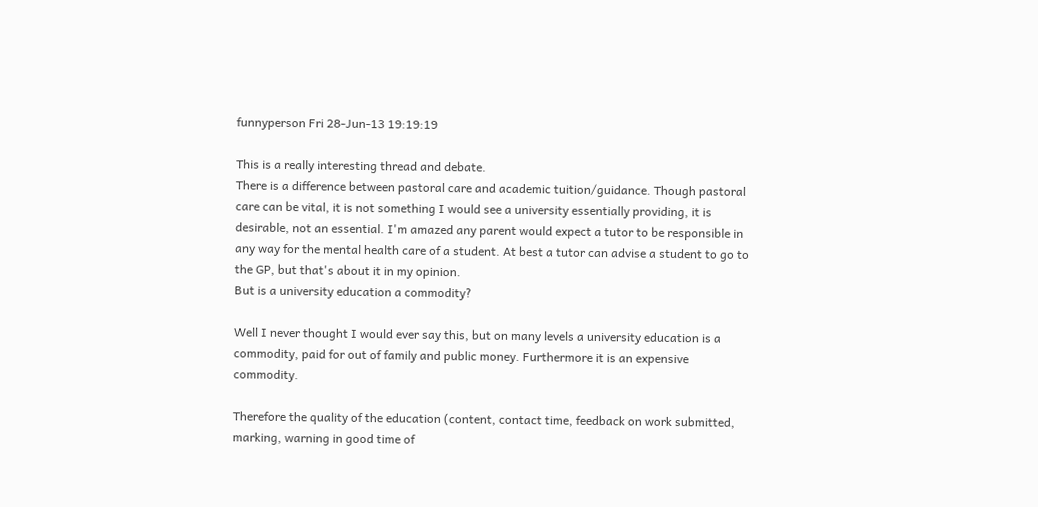funnyperson Fri 28-Jun-13 19:19:19

This is a really interesting thread and debate.
There is a difference between pastoral care and academic tuition/guidance. Though pastoral care can be vital, it is not something I would see a university essentially providing, it is desirable, not an essential. I'm amazed any parent would expect a tutor to be responsible in any way for the mental health care of a student. At best a tutor can advise a student to go to the GP, but that's about it in my opinion.
But is a university education a commodity?

Well I never thought I would ever say this, but on many levels a university education is a commodity, paid for out of family and public money. Furthermore it is an expensive commodity.

Therefore the quality of the education (content, contact time, feedback on work submitted, marking, warning in good time of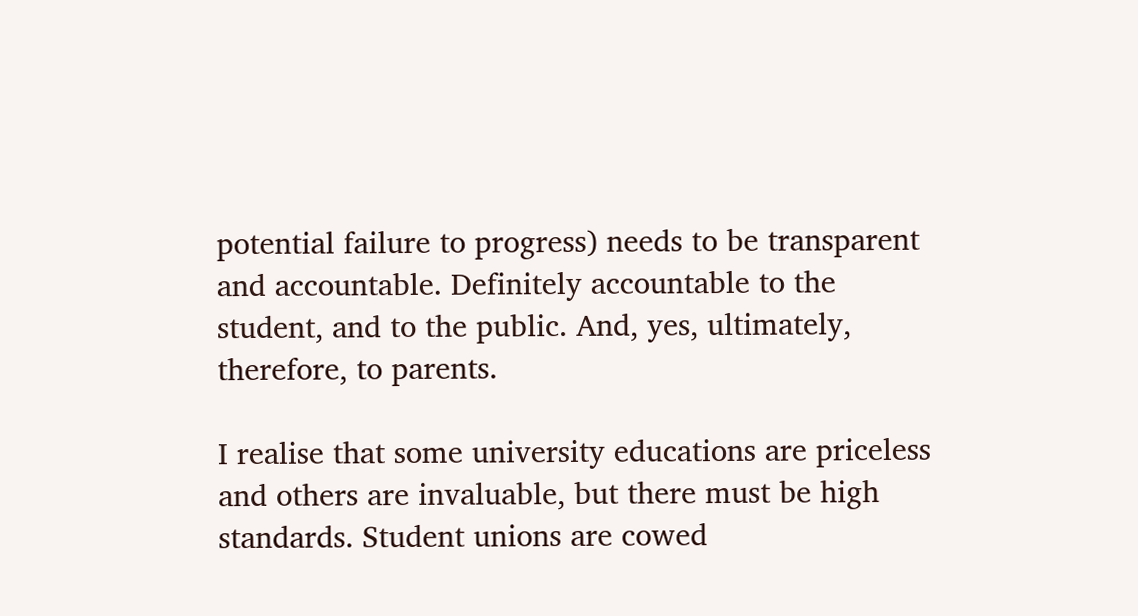potential failure to progress) needs to be transparent and accountable. Definitely accountable to the student, and to the public. And, yes, ultimately, therefore, to parents.

I realise that some university educations are priceless and others are invaluable, but there must be high standards. Student unions are cowed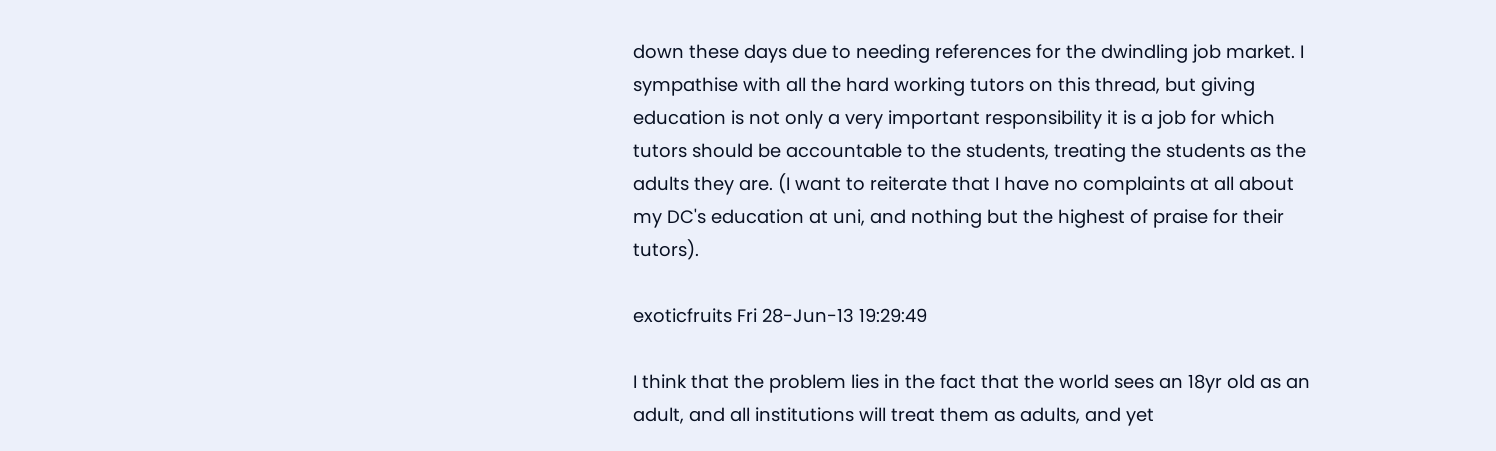down these days due to needing references for the dwindling job market. I sympathise with all the hard working tutors on this thread, but giving education is not only a very important responsibility it is a job for which tutors should be accountable to the students, treating the students as the adults they are. (I want to reiterate that I have no complaints at all about my DC's education at uni, and nothing but the highest of praise for their tutors).

exoticfruits Fri 28-Jun-13 19:29:49

I think that the problem lies in the fact that the world sees an 18yr old as an adult, and all institutions will treat them as adults, and yet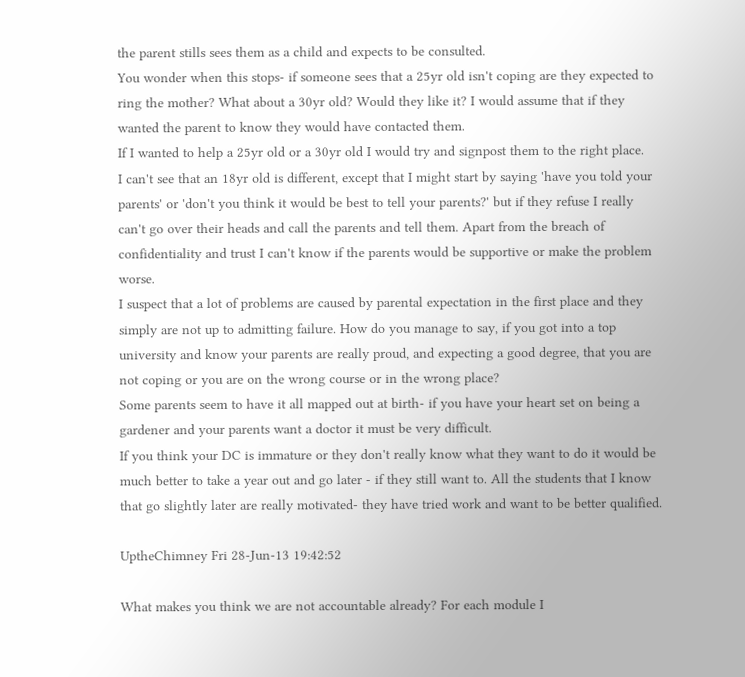the parent stills sees them as a child and expects to be consulted.
You wonder when this stops- if someone sees that a 25yr old isn't coping are they expected to ring the mother? What about a 30yr old? Would they like it? I would assume that if they wanted the parent to know they would have contacted them.
If I wanted to help a 25yr old or a 30yr old I would try and signpost them to the right place.
I can't see that an 18yr old is different, except that I might start by saying 'have you told your parents' or 'don't you think it would be best to tell your parents?' but if they refuse I really can't go over their heads and call the parents and tell them. Apart from the breach of confidentiality and trust I can't know if the parents would be supportive or make the problem worse.
I suspect that a lot of problems are caused by parental expectation in the first place and they simply are not up to admitting failure. How do you manage to say, if you got into a top university and know your parents are really proud, and expecting a good degree, that you are not coping or you are on the wrong course or in the wrong place?
Some parents seem to have it all mapped out at birth- if you have your heart set on being a gardener and your parents want a doctor it must be very difficult.
If you think your DC is immature or they don't really know what they want to do it would be much better to take a year out and go later - if they still want to. All the students that I know that go slightly later are really motivated- they have tried work and want to be better qualified.

UptheChimney Fri 28-Jun-13 19:42:52

What makes you think we are not accountable already? For each module I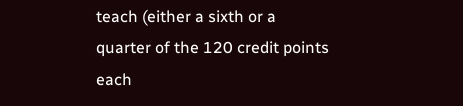teach (either a sixth or a quarter of the 120 credit points each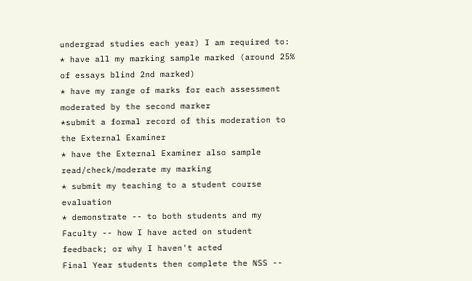undergrad studies each year) I am required to:
* have all my marking sample marked (around 25% of essays blind 2nd marked)
* have my range of marks for each assessment moderated by the second marker
*submit a formal record of this moderation to the External Examiner
* have the External Examiner also sample read/check/moderate my marking
* submit my teaching to a student course evaluation
* demonstrate -- to both students and my Faculty -- how I have acted on student feedback; or why I haven't acted
Final Year students then complete the NSS --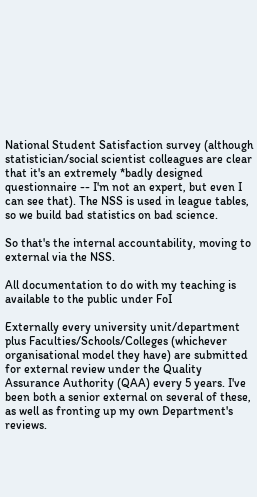National Student Satisfaction survey (although statistician/social scientist colleagues are clear that it's an extremely *badly designed questionnaire -- I'm not an expert, but even I can see that). The NSS is used in league tables, so we build bad statistics on bad science.

So that's the internal accountability, moving to external via the NSS.

All documentation to do with my teaching is available to the public under FoI

Externally every university unit/department plus Faculties/Schools/Colleges (whichever organisational model they have) are submitted for external review under the Quality Assurance Authority (QAA) every 5 years. I've been both a senior external on several of these, as well as fronting up my own Department's reviews.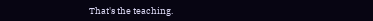That's the teaching.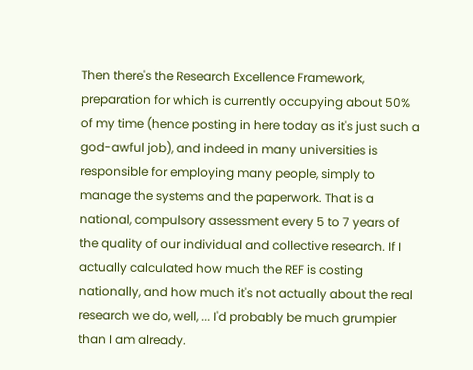Then there's the Research Excellence Framework, preparation for which is currently occupying about 50% of my time (hence posting in here today as it's just such a god-awful job), and indeed in many universities is responsible for employing many people, simply to manage the systems and the paperwork. That is a national, compulsory assessment every 5 to 7 years of the quality of our individual and collective research. If I actually calculated how much the REF is costing nationally, and how much it's not actually about the real research we do, well, ... I'd probably be much grumpier than I am already.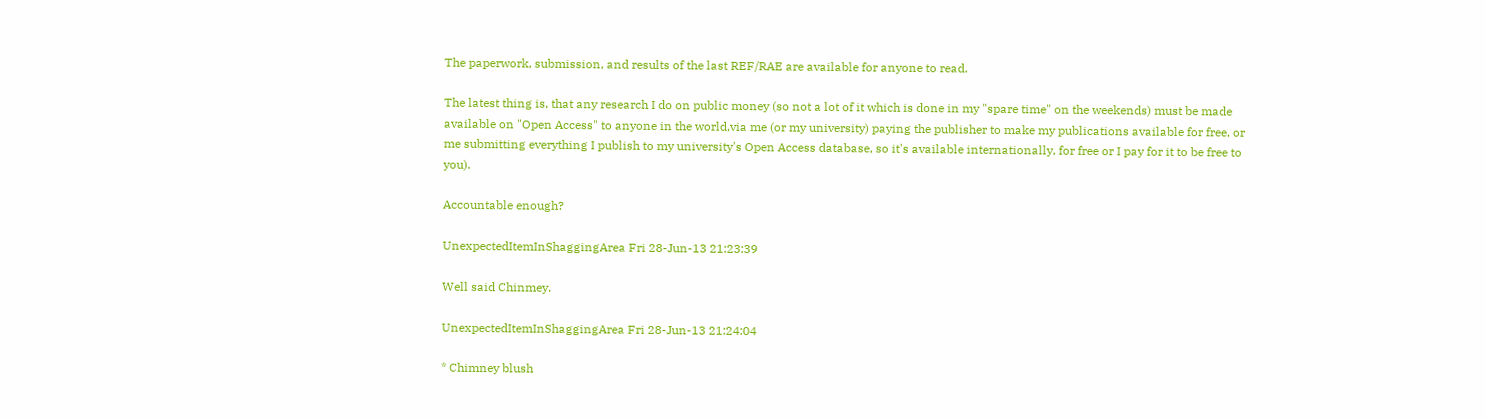The paperwork, submission, and results of the last REF/RAE are available for anyone to read.

The latest thing is, that any research I do on public money (so not a lot of it which is done in my "spare time" on the weekends) must be made available on "Open Access" to anyone in the world,via me (or my university) paying the publisher to make my publications available for free, or me submitting everything I publish to my university's Open Access database, so it's available internationally, for free or I pay for it to be free to you).

Accountable enough?

UnexpectedItemInShaggingArea Fri 28-Jun-13 21:23:39

Well said Chinmey.

UnexpectedItemInShaggingArea Fri 28-Jun-13 21:24:04

* Chimney blush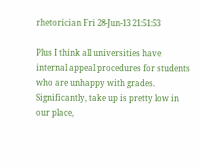rhetorician Fri 28-Jun-13 21:51:53

Plus I think all universities have internal appeal procedures for students who are unhappy with grades. Significantly, take up is pretty low in our place,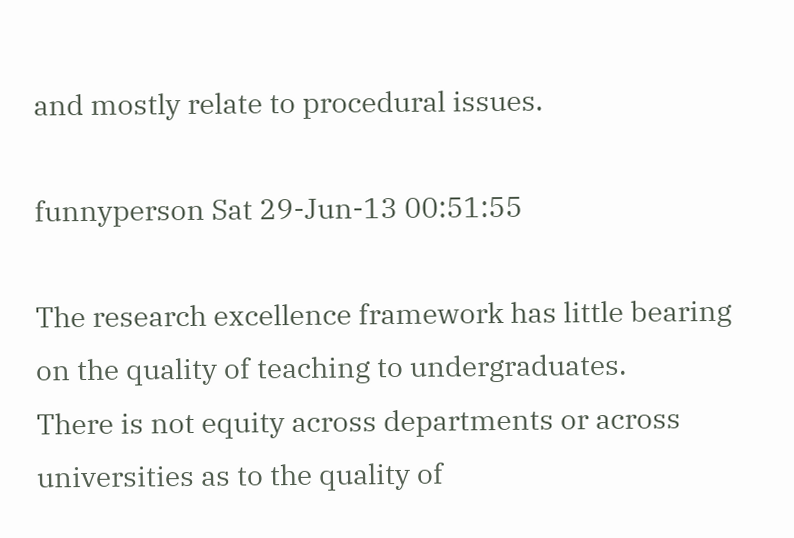and mostly relate to procedural issues.

funnyperson Sat 29-Jun-13 00:51:55

The research excellence framework has little bearing on the quality of teaching to undergraduates.
There is not equity across departments or across universities as to the quality of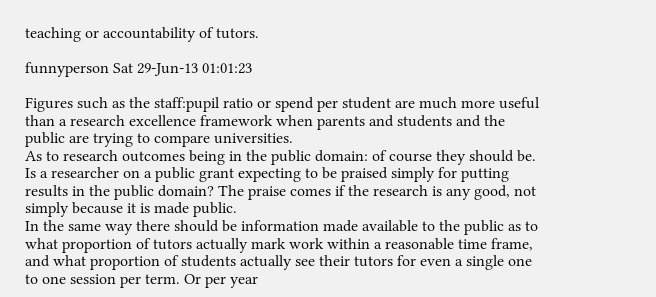teaching or accountability of tutors.

funnyperson Sat 29-Jun-13 01:01:23

Figures such as the staff:pupil ratio or spend per student are much more useful than a research excellence framework when parents and students and the public are trying to compare universities.
As to research outcomes being in the public domain: of course they should be. Is a researcher on a public grant expecting to be praised simply for putting results in the public domain? The praise comes if the research is any good, not simply because it is made public.
In the same way there should be information made available to the public as to what proportion of tutors actually mark work within a reasonable time frame, and what proportion of students actually see their tutors for even a single one to one session per term. Or per year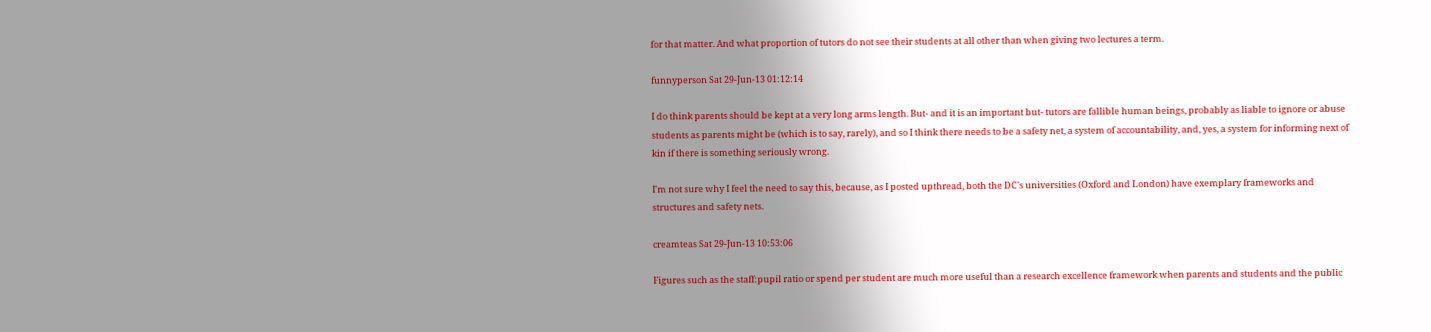for that matter. And what proportion of tutors do not see their students at all other than when giving two lectures a term.

funnyperson Sat 29-Jun-13 01:12:14

I do think parents should be kept at a very long arms length. But- and it is an important but- tutors are fallible human beings, probably as liable to ignore or abuse students as parents might be (which is to say, rarely), and so I think there needs to be a safety net, a system of accountability, and, yes, a system for informing next of kin if there is something seriously wrong.

I'm not sure why I feel the need to say this, because, as I posted upthread, both the DC's universities (Oxford and London) have exemplary frameworks and structures and safety nets.

creamteas Sat 29-Jun-13 10:53:06

Figures such as the staff:pupil ratio or spend per student are much more useful than a research excellence framework when parents and students and the public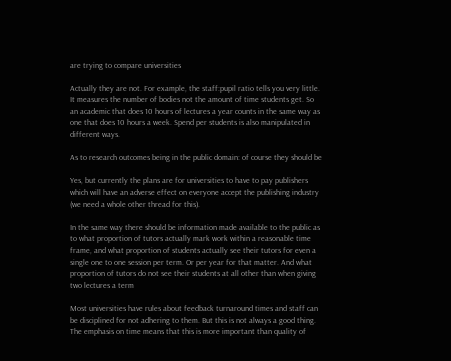are trying to compare universities

Actually they are not. For example, the staff:pupil ratio tells you very little. It measures the number of bodies not the amount of time students get. So an academic that does 10 hours of lectures a year counts in the same way as one that does 10 hours a week. Spend per students is also manipulated in different ways.

As to research outcomes being in the public domain: of course they should be

Yes, but currently the plans are for universities to have to pay publishers which will have an adverse effect on everyone accept the publishing industry (we need a whole other thread for this).

In the same way there should be information made available to the public as to what proportion of tutors actually mark work within a reasonable time frame, and what proportion of students actually see their tutors for even a single one to one session per term. Or per year for that matter. And what proportion of tutors do not see their students at all other than when giving two lectures a term

Most universities have rules about feedback turnaround times and staff can be disciplined for not adhering to them. But this is not always a good thing. The emphasis on time means that this is more important than quality of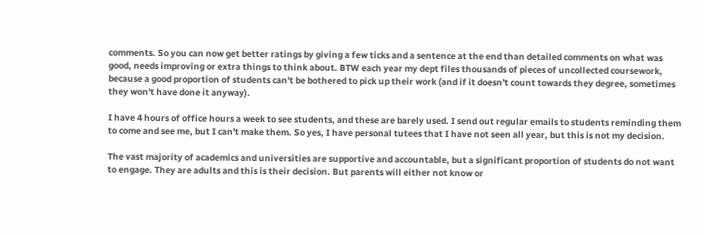comments. So you can now get better ratings by giving a few ticks and a sentence at the end than detailed comments on what was good, needs improving or extra things to think about. BTW each year my dept files thousands of pieces of uncollected coursework, because a good proportion of students can't be bothered to pick up their work (and if it doesn't count towards they degree, sometimes they won't have done it anyway).

I have 4 hours of office hours a week to see students, and these are barely used. I send out regular emails to students reminding them to come and see me, but I can't make them. So yes, I have personal tutees that I have not seen all year, but this is not my decision.

The vast majority of academics and universities are supportive and accountable, but a significant proportion of students do not want to engage. They are adults and this is their decision. But parents will either not know or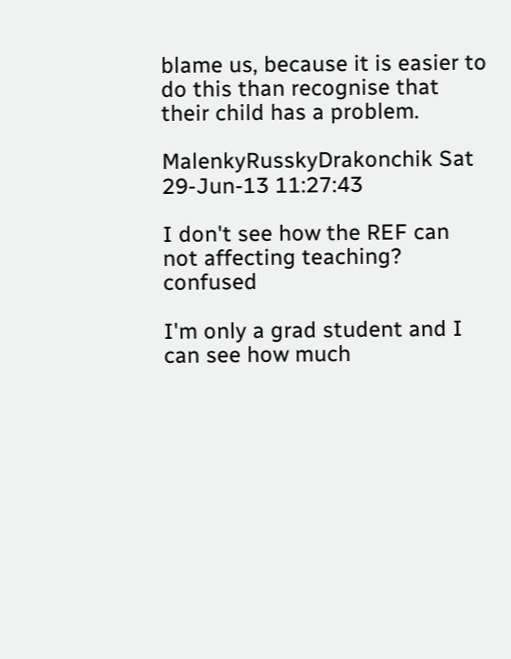blame us, because it is easier to do this than recognise that their child has a problem.

MalenkyRusskyDrakonchik Sat 29-Jun-13 11:27:43

I don't see how the REF can not affecting teaching? confused

I'm only a grad student and I can see how much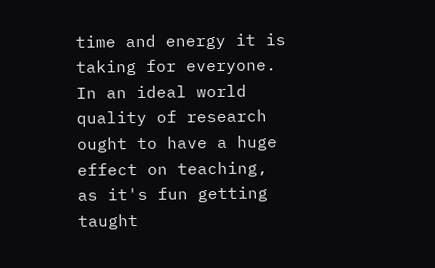time and energy it is taking for everyone. In an ideal world quality of research ought to have a huge effect on teaching, as it's fun getting taught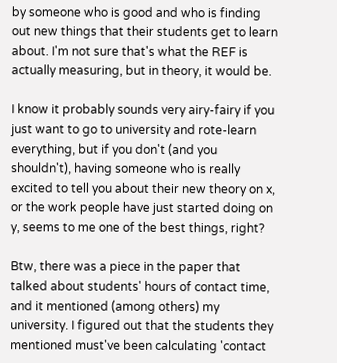by someone who is good and who is finding out new things that their students get to learn about. I'm not sure that's what the REF is actually measuring, but in theory, it would be.

I know it probably sounds very airy-fairy if you just want to go to university and rote-learn everything, but if you don't (and you shouldn't), having someone who is really excited to tell you about their new theory on x, or the work people have just started doing on y, seems to me one of the best things, right?

Btw, there was a piece in the paper that talked about students' hours of contact time, and it mentioned (among others) my university. I figured out that the students they mentioned must've been calculating 'contact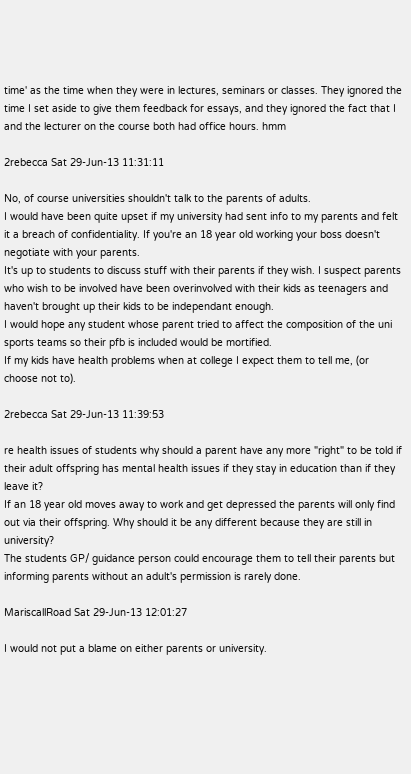time' as the time when they were in lectures, seminars or classes. They ignored the time I set aside to give them feedback for essays, and they ignored the fact that I and the lecturer on the course both had office hours. hmm

2rebecca Sat 29-Jun-13 11:31:11

No, of course universities shouldn't talk to the parents of adults.
I would have been quite upset if my university had sent info to my parents and felt it a breach of confidentiality. If you're an 18 year old working your boss doesn't negotiate with your parents.
It's up to students to discuss stuff with their parents if they wish. I suspect parents who wish to be involved have been overinvolved with their kids as teenagers and haven't brought up their kids to be independant enough.
I would hope any student whose parent tried to affect the composition of the uni sports teams so their pfb is included would be mortified.
If my kids have health problems when at college I expect them to tell me, (or choose not to).

2rebecca Sat 29-Jun-13 11:39:53

re health issues of students why should a parent have any more "right" to be told if their adult offspring has mental health issues if they stay in education than if they leave it?
If an 18 year old moves away to work and get depressed the parents will only find out via their offspring. Why should it be any different because they are still in university?
The students GP/ guidance person could encourage them to tell their parents but informing parents without an adult's permission is rarely done.

MariscallRoad Sat 29-Jun-13 12:01:27

I would not put a blame on either parents or university.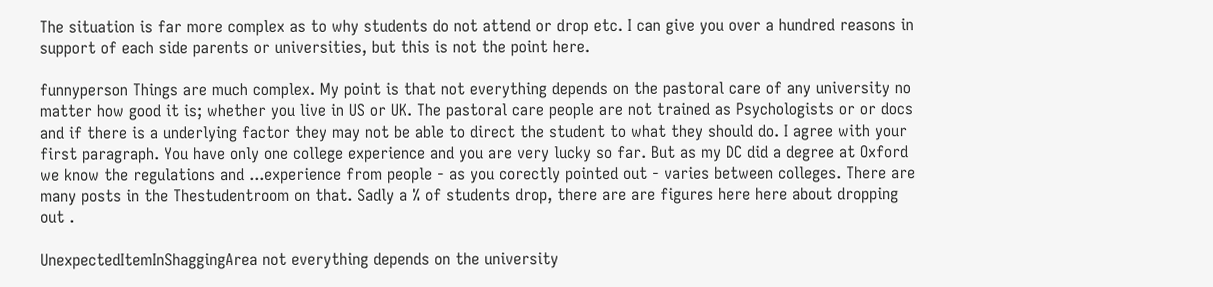The situation is far more complex as to why students do not attend or drop etc. I can give you over a hundred reasons in support of each side parents or universities, but this is not the point here.

funnyperson Things are much complex. My point is that not everything depends on the pastoral care of any university no matter how good it is; whether you live in US or UK. The pastoral care people are not trained as Psychologists or or docs and if there is a underlying factor they may not be able to direct the student to what they should do. I agree with your first paragraph. You have only one college experience and you are very lucky so far. But as my DC did a degree at Oxford we know the regulations and ...experience from people - as you corectly pointed out - varies between colleges. There are many posts in the Thestudentroom on that. Sadly a % of students drop, there are are figures here here about dropping out .

UnexpectedItemInShaggingArea not everything depends on the university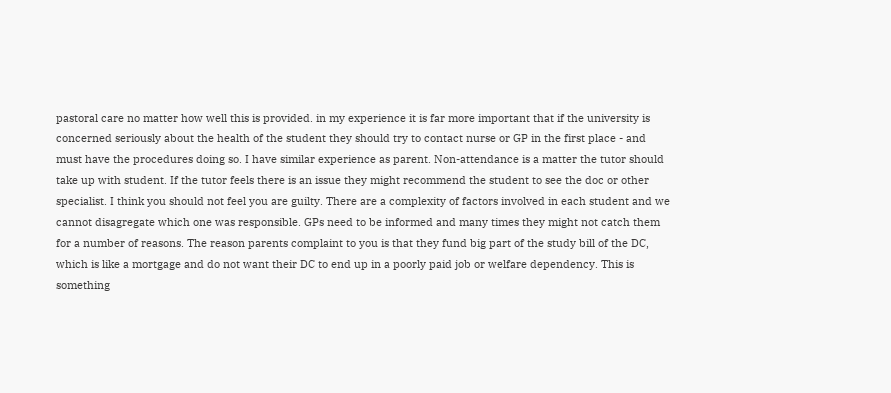pastoral care no matter how well this is provided. in my experience it is far more important that if the university is concerned seriously about the health of the student they should try to contact nurse or GP in the first place - and must have the procedures doing so. I have similar experience as parent. Non-attendance is a matter the tutor should take up with student. If the tutor feels there is an issue they might recommend the student to see the doc or other specialist. I think you should not feel you are guilty. There are a complexity of factors involved in each student and we cannot disagregate which one was responsible. GPs need to be informed and many times they might not catch them for a number of reasons. The reason parents complaint to you is that they fund big part of the study bill of the DC, which is like a mortgage and do not want their DC to end up in a poorly paid job or welfare dependency. This is something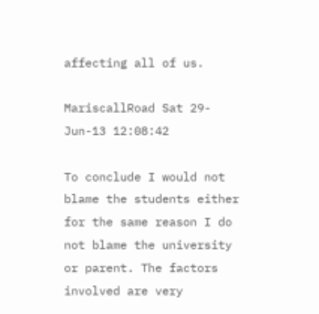affecting all of us.

MariscallRoad Sat 29-Jun-13 12:08:42

To conclude I would not blame the students either for the same reason I do not blame the university or parent. The factors involved are very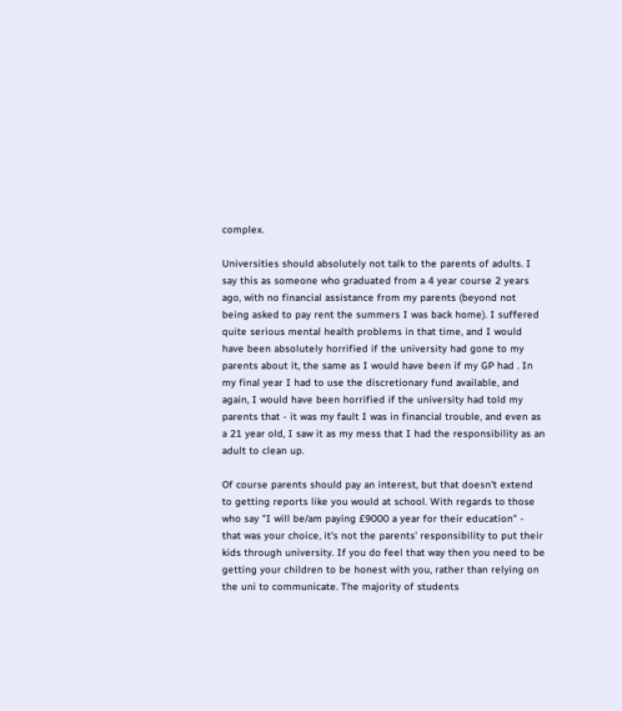complex.

Universities should absolutely not talk to the parents of adults. I say this as someone who graduated from a 4 year course 2 years ago, with no financial assistance from my parents (beyond not being asked to pay rent the summers I was back home). I suffered quite serious mental health problems in that time, and I would have been absolutely horrified if the university had gone to my parents about it, the same as I would have been if my GP had . In my final year I had to use the discretionary fund available, and again, I would have been horrified if the university had told my parents that - it was my fault I was in financial trouble, and even as a 21 year old, I saw it as my mess that I had the responsibility as an adult to clean up.

Of course parents should pay an interest, but that doesn't extend to getting reports like you would at school. With regards to those who say "I will be/am paying £9000 a year for their education" - that was your choice, it's not the parents' responsibility to put their kids through university. If you do feel that way then you need to be getting your children to be honest with you, rather than relying on the uni to communicate. The majority of students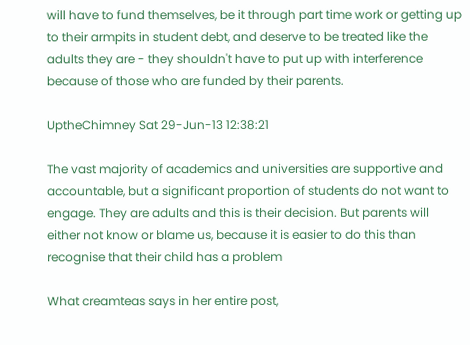will have to fund themselves, be it through part time work or getting up to their armpits in student debt, and deserve to be treated like the adults they are - they shouldn't have to put up with interference because of those who are funded by their parents.

UptheChimney Sat 29-Jun-13 12:38:21

The vast majority of academics and universities are supportive and accountable, but a significant proportion of students do not want to engage. They are adults and this is their decision. But parents will either not know or blame us, because it is easier to do this than recognise that their child has a problem

What creamteas says in her entire post,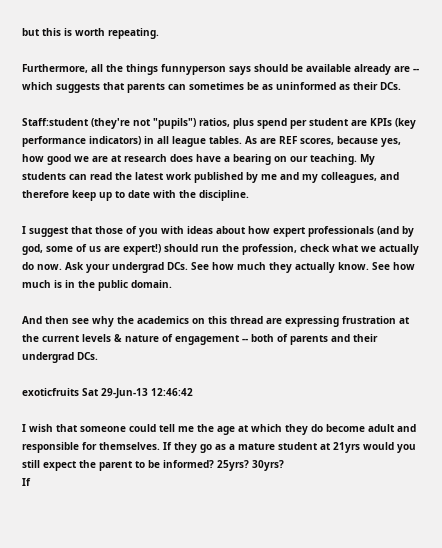but this is worth repeating.

Furthermore, all the things funnyperson says should be available already are -- which suggests that parents can sometimes be as uninformed as their DCs.

Staff:student (they're not "pupils") ratios, plus spend per student are KPIs (key performance indicators) in all league tables. As are REF scores, because yes, how good we are at research does have a bearing on our teaching. My students can read the latest work published by me and my colleagues, and therefore keep up to date with the discipline.

I suggest that those of you with ideas about how expert professionals (and by god, some of us are expert!) should run the profession, check what we actually do now. Ask your undergrad DCs. See how much they actually know. See how much is in the public domain.

And then see why the academics on this thread are expressing frustration at the current levels & nature of engagement -- both of parents and their undergrad DCs.

exoticfruits Sat 29-Jun-13 12:46:42

I wish that someone could tell me the age at which they do become adult and responsible for themselves. If they go as a mature student at 21yrs would you still expect the parent to be informed? 25yrs? 30yrs?
If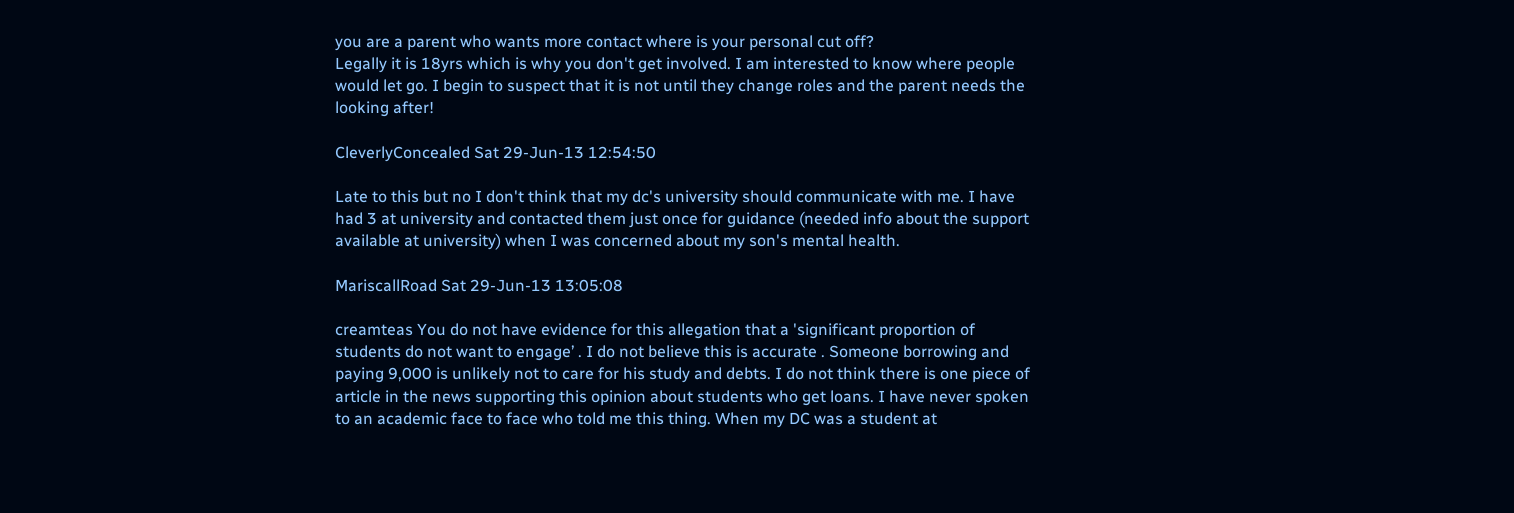you are a parent who wants more contact where is your personal cut off?
Legally it is 18yrs which is why you don't get involved. I am interested to know where people would let go. I begin to suspect that it is not until they change roles and the parent needs the looking after!

CleverlyConcealed Sat 29-Jun-13 12:54:50

Late to this but no I don't think that my dc's university should communicate with me. I have had 3 at university and contacted them just once for guidance (needed info about the support available at university) when I was concerned about my son's mental health.

MariscallRoad Sat 29-Jun-13 13:05:08

creamteas You do not have evidence for this allegation that a 'significant proportion of students do not want to engage’ . I do not believe this is accurate . Someone borrowing and paying 9,000 is unlikely not to care for his study and debts. I do not think there is one piece of article in the news supporting this opinion about students who get loans. I have never spoken to an academic face to face who told me this thing. When my DC was a student at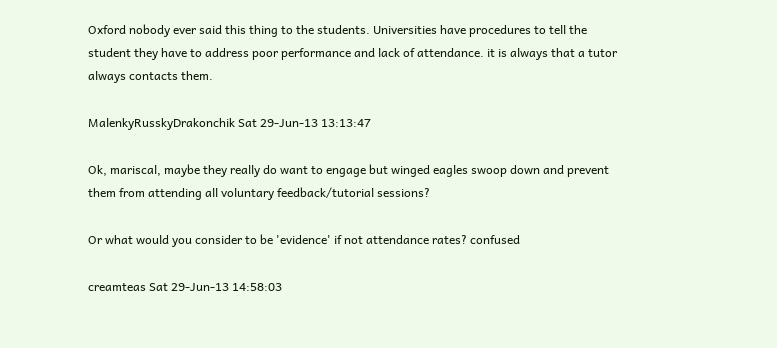Oxford nobody ever said this thing to the students. Universities have procedures to tell the student they have to address poor performance and lack of attendance. it is always that a tutor always contacts them.

MalenkyRusskyDrakonchik Sat 29-Jun-13 13:13:47

Ok, mariscal, maybe they really do want to engage but winged eagles swoop down and prevent them from attending all voluntary feedback/tutorial sessions?

Or what would you consider to be 'evidence' if not attendance rates? confused

creamteas Sat 29-Jun-13 14:58:03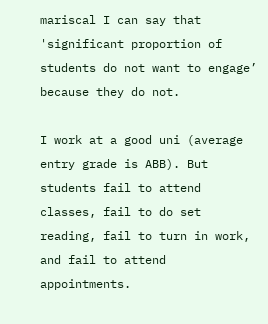mariscal I can say that 'significant proportion of students do not want to engage’ because they do not.

I work at a good uni (average entry grade is ABB). But students fail to attend classes, fail to do set reading, fail to turn in work, and fail to attend appointments.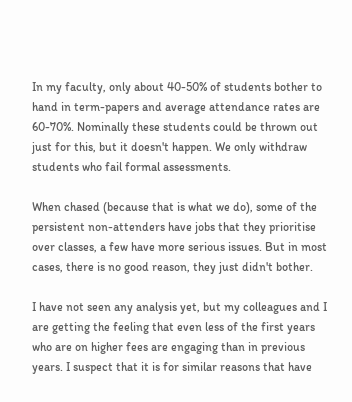In my faculty, only about 40-50% of students bother to hand in term-papers and average attendance rates are 60-70%. Nominally these students could be thrown out just for this, but it doesn't happen. We only withdraw students who fail formal assessments.

When chased (because that is what we do), some of the persistent non-attenders have jobs that they prioritise over classes, a few have more serious issues. But in most cases, there is no good reason, they just didn't bother.

I have not seen any analysis yet, but my colleagues and I are getting the feeling that even less of the first years who are on higher fees are engaging than in previous years. I suspect that it is for similar reasons that have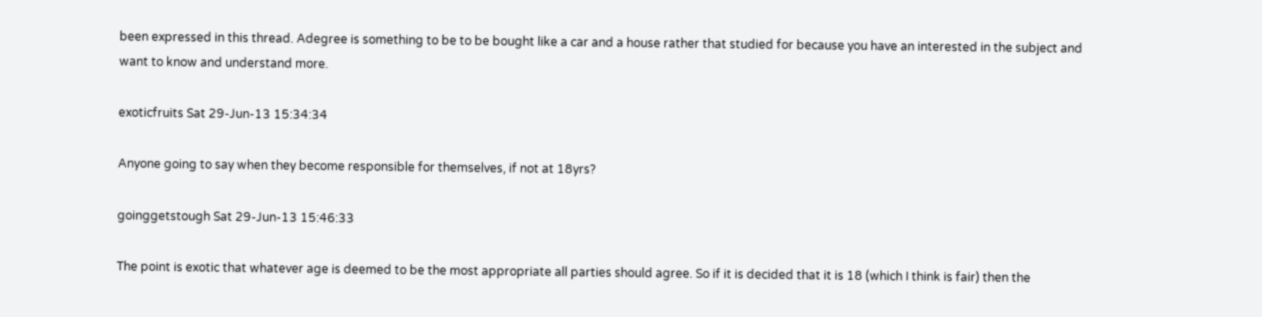been expressed in this thread. Adegree is something to be to be bought like a car and a house rather that studied for because you have an interested in the subject and want to know and understand more.

exoticfruits Sat 29-Jun-13 15:34:34

Anyone going to say when they become responsible for themselves, if not at 18yrs?

goinggetstough Sat 29-Jun-13 15:46:33

The point is exotic that whatever age is deemed to be the most appropriate all parties should agree. So if it is decided that it is 18 (which I think is fair) then the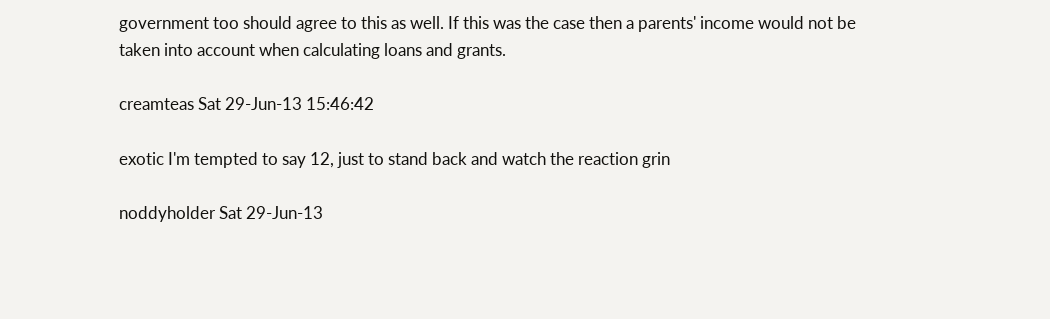government too should agree to this as well. If this was the case then a parents' income would not be taken into account when calculating loans and grants.

creamteas Sat 29-Jun-13 15:46:42

exotic I'm tempted to say 12, just to stand back and watch the reaction grin

noddyholder Sat 29-Jun-13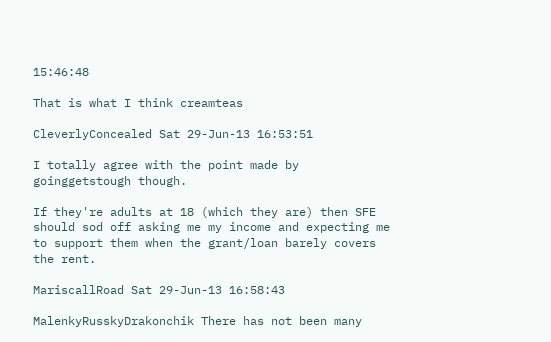15:46:48

That is what I think creamteas

CleverlyConcealed Sat 29-Jun-13 16:53:51

I totally agree with the point made by goinggetstough though.

If they're adults at 18 (which they are) then SFE should sod off asking me my income and expecting me to support them when the grant/loan barely covers the rent.

MariscallRoad Sat 29-Jun-13 16:58:43

MalenkyRusskyDrakonchik There has not been many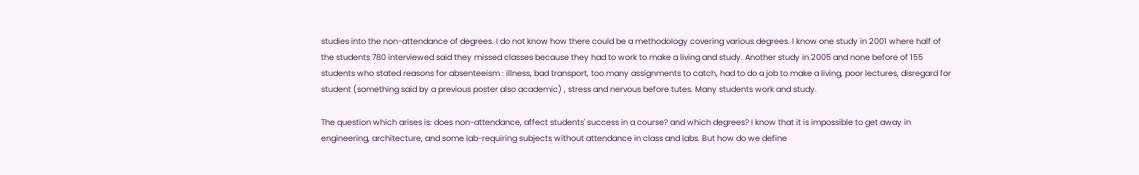studies into the non-attendance of degrees. I do not know how there could be a methodology covering various degrees. I know one study in 2001 where half of the students 780 interviewed said they missed classes because they had to work to make a living and study. Another study in 2005 and none before of 155 students who stated reasons for absenteeism : illness, bad transport, too many assignments to catch, had to do a job to make a living, poor lectures, disregard for student (something said by a previous poster also academic) , stress and nervous before tutes. Many students work and study.

The question which arises is: does non-attendance, affect students' success in a course? and which degrees? I know that it is impossible to get away in engineering, architecture, and some lab-requiring subjects without attendance in class and labs. But how do we define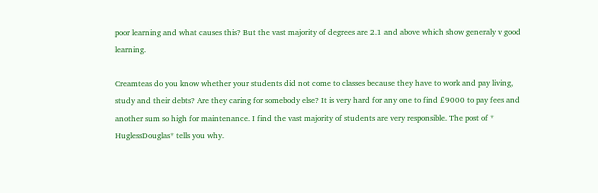poor learning and what causes this? But the vast majority of degrees are 2.1 and above which show generaly v good learning.

Creamteas do you know whether your students did not come to classes because they have to work and pay living, study and their debts? Are they caring for somebody else? It is very hard for any one to find £9000 to pay fees and another sum so high for maintenance. I find the vast majority of students are very responsible. The post of * HuglessDouglas* tells you why.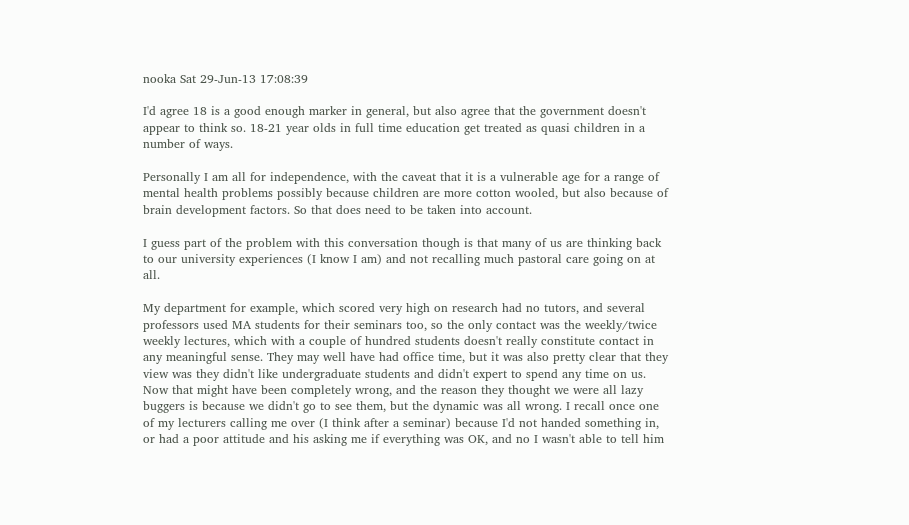nooka Sat 29-Jun-13 17:08:39

I'd agree 18 is a good enough marker in general, but also agree that the government doesn't appear to think so. 18-21 year olds in full time education get treated as quasi children in a number of ways.

Personally I am all for independence, with the caveat that it is a vulnerable age for a range of mental health problems possibly because children are more cotton wooled, but also because of brain development factors. So that does need to be taken into account.

I guess part of the problem with this conversation though is that many of us are thinking back to our university experiences (I know I am) and not recalling much pastoral care going on at all.

My department for example, which scored very high on research had no tutors, and several professors used MA students for their seminars too, so the only contact was the weekly/twice weekly lectures, which with a couple of hundred students doesn't really constitute contact in any meaningful sense. They may well have had office time, but it was also pretty clear that they view was they didn't like undergraduate students and didn't expert to spend any time on us. Now that might have been completely wrong, and the reason they thought we were all lazy buggers is because we didn't go to see them, but the dynamic was all wrong. I recall once one of my lecturers calling me over (I think after a seminar) because I'd not handed something in, or had a poor attitude and his asking me if everything was OK, and no I wasn't able to tell him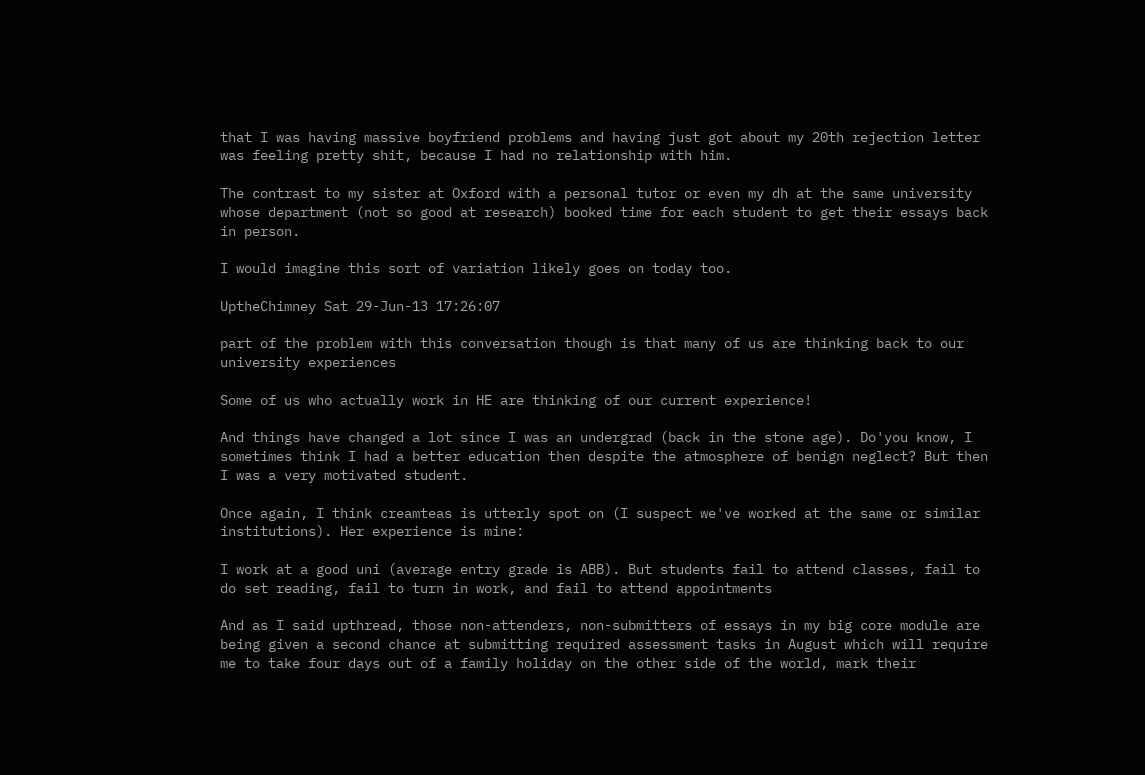that I was having massive boyfriend problems and having just got about my 20th rejection letter was feeling pretty shit, because I had no relationship with him.

The contrast to my sister at Oxford with a personal tutor or even my dh at the same university whose department (not so good at research) booked time for each student to get their essays back in person.

I would imagine this sort of variation likely goes on today too.

UptheChimney Sat 29-Jun-13 17:26:07

part of the problem with this conversation though is that many of us are thinking back to our university experiences

Some of us who actually work in HE are thinking of our current experience!

And things have changed a lot since I was an undergrad (back in the stone age). Do'you know, I sometimes think I had a better education then despite the atmosphere of benign neglect? But then I was a very motivated student.

Once again, I think creamteas is utterly spot on (I suspect we've worked at the same or similar institutions). Her experience is mine:

I work at a good uni (average entry grade is ABB). But students fail to attend classes, fail to do set reading, fail to turn in work, and fail to attend appointments

And as I said upthread, those non-attenders, non-submitters of essays in my big core module are being given a second chance at submitting required assessment tasks in August which will require me to take four days out of a family holiday on the other side of the world, mark their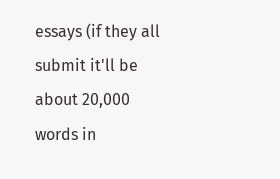essays (if they all submit it'll be about 20,000 words in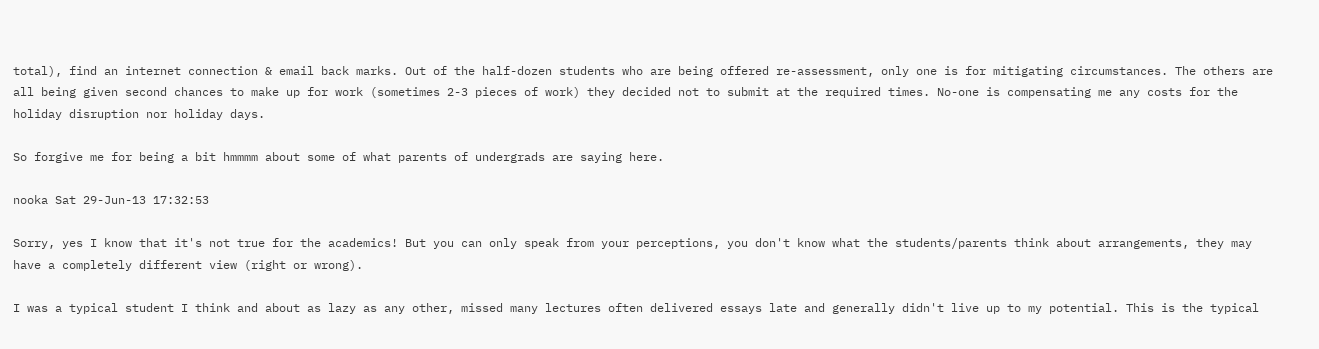total), find an internet connection & email back marks. Out of the half-dozen students who are being offered re-assessment, only one is for mitigating circumstances. The others are all being given second chances to make up for work (sometimes 2-3 pieces of work) they decided not to submit at the required times. No-one is compensating me any costs for the holiday disruption nor holiday days.

So forgive me for being a bit hmmmm about some of what parents of undergrads are saying here.

nooka Sat 29-Jun-13 17:32:53

Sorry, yes I know that it's not true for the academics! But you can only speak from your perceptions, you don't know what the students/parents think about arrangements, they may have a completely different view (right or wrong).

I was a typical student I think and about as lazy as any other, missed many lectures often delivered essays late and generally didn't live up to my potential. This is the typical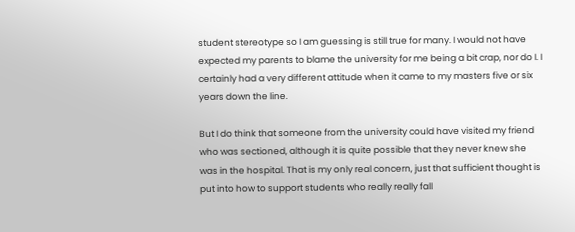student stereotype so I am guessing is still true for many. I would not have expected my parents to blame the university for me being a bit crap, nor do I. I certainly had a very different attitude when it came to my masters five or six years down the line.

But I do think that someone from the university could have visited my friend who was sectioned, although it is quite possible that they never knew she was in the hospital. That is my only real concern, just that sufficient thought is put into how to support students who really really fall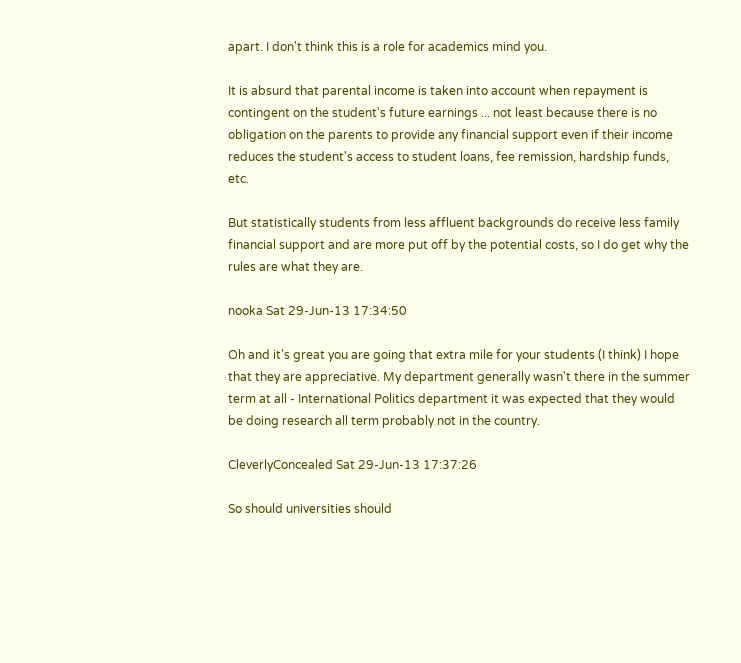apart. I don't think this is a role for academics mind you.

It is absurd that parental income is taken into account when repayment is contingent on the student's future earnings ... not least because there is no obligation on the parents to provide any financial support even if their income reduces the student's access to student loans, fee remission, hardship funds, etc.

But statistically students from less affluent backgrounds do receive less family financial support and are more put off by the potential costs, so I do get why the rules are what they are.

nooka Sat 29-Jun-13 17:34:50

Oh and it's great you are going that extra mile for your students (I think) I hope that they are appreciative. My department generally wasn't there in the summer term at all - International Politics department it was expected that they would be doing research all term probably not in the country.

CleverlyConcealed Sat 29-Jun-13 17:37:26

So should universities should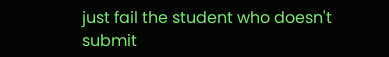just fail the student who doesn't submit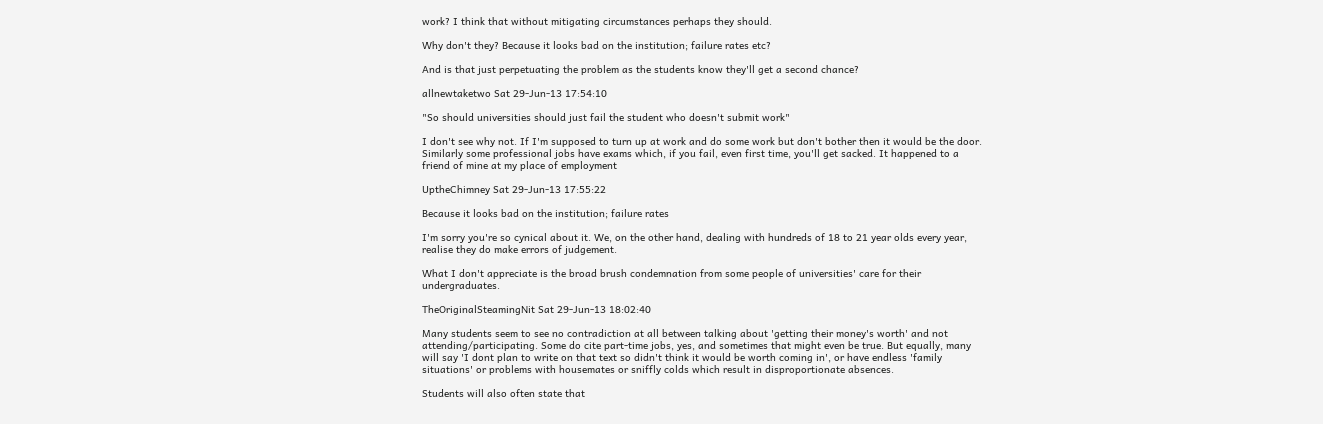work? I think that without mitigating circumstances perhaps they should.

Why don't they? Because it looks bad on the institution; failure rates etc?

And is that just perpetuating the problem as the students know they'll get a second chance?

allnewtaketwo Sat 29-Jun-13 17:54:10

"So should universities should just fail the student who doesn't submit work"

I don't see why not. If I'm supposed to turn up at work and do some work but don't bother then it would be the door. Similarly some professional jobs have exams which, if you fail, even first time, you'll get sacked. It happened to a friend of mine at my place of employment

UptheChimney Sat 29-Jun-13 17:55:22

Because it looks bad on the institution; failure rates

I'm sorry you're so cynical about it. We, on the other hand, dealing with hundreds of 18 to 21 year olds every year, realise they do make errors of judgement.

What I don't appreciate is the broad brush condemnation from some people of universities' care for their undergraduates.

TheOriginalSteamingNit Sat 29-Jun-13 18:02:40

Many students seem to see no contradiction at all between talking about 'getting their money's worth' and not attending/participating. Some do cite part-time jobs, yes, and sometimes that might even be true. But equally, many will say 'I dont plan to write on that text so didn't think it would be worth coming in', or have endless 'family situations' or problems with housemates or sniffly colds which result in disproportionate absences.

Students will also often state that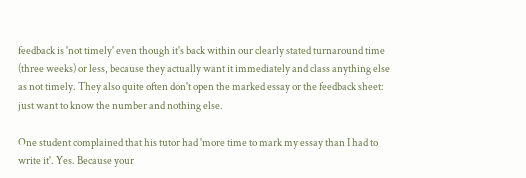feedback is 'not timely' even though it's back within our clearly stated turnaround time (three weeks) or less, because they actually want it immediately and class anything else as not timely. They also quite often don't open the marked essay or the feedback sheet: just want to know the number and nothing else.

One student complained that his tutor had 'more time to mark my essay than I had to write it'. Yes. Because your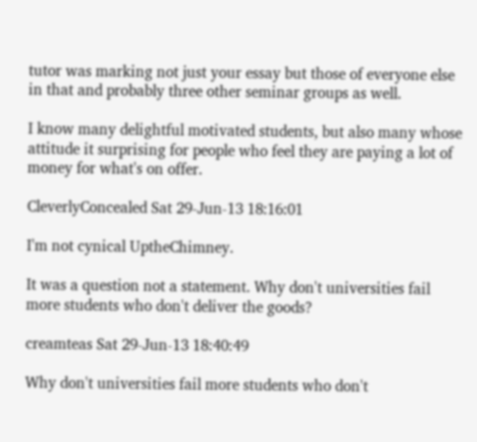tutor was marking not just your essay but those of everyone else in that and probably three other seminar groups as well.

I know many delightful motivated students, but also many whose attitude it surprising for people who feel they are paying a lot of money for what's on offer.

CleverlyConcealed Sat 29-Jun-13 18:16:01

I'm not cynical UptheChimney.

It was a question not a statement. Why don't universities fail more students who don't deliver the goods?

creamteas Sat 29-Jun-13 18:40:49

Why don't universities fail more students who don't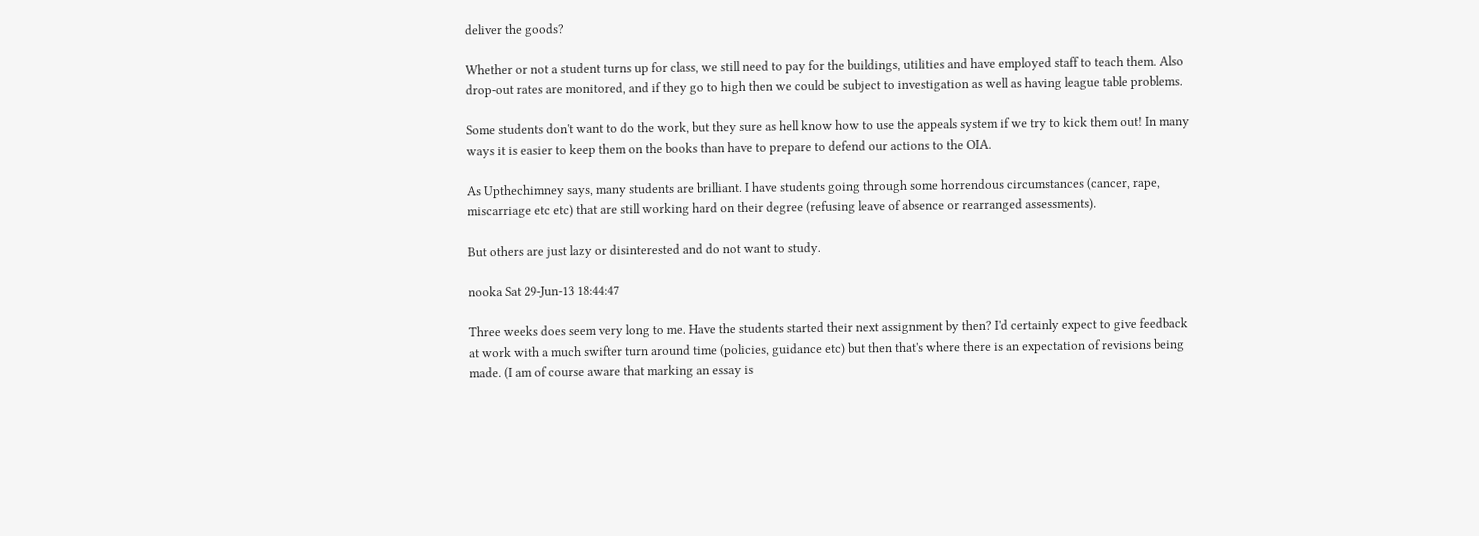deliver the goods?

Whether or not a student turns up for class, we still need to pay for the buildings, utilities and have employed staff to teach them. Also drop-out rates are monitored, and if they go to high then we could be subject to investigation as well as having league table problems.

Some students don't want to do the work, but they sure as hell know how to use the appeals system if we try to kick them out! In many ways it is easier to keep them on the books than have to prepare to defend our actions to the OIA.

As Upthechimney says, many students are brilliant. I have students going through some horrendous circumstances (cancer, rape, miscarriage etc etc) that are still working hard on their degree (refusing leave of absence or rearranged assessments).

But others are just lazy or disinterested and do not want to study.

nooka Sat 29-Jun-13 18:44:47

Three weeks does seem very long to me. Have the students started their next assignment by then? I'd certainly expect to give feedback at work with a much swifter turn around time (policies, guidance etc) but then that's where there is an expectation of revisions being made. (I am of course aware that marking an essay is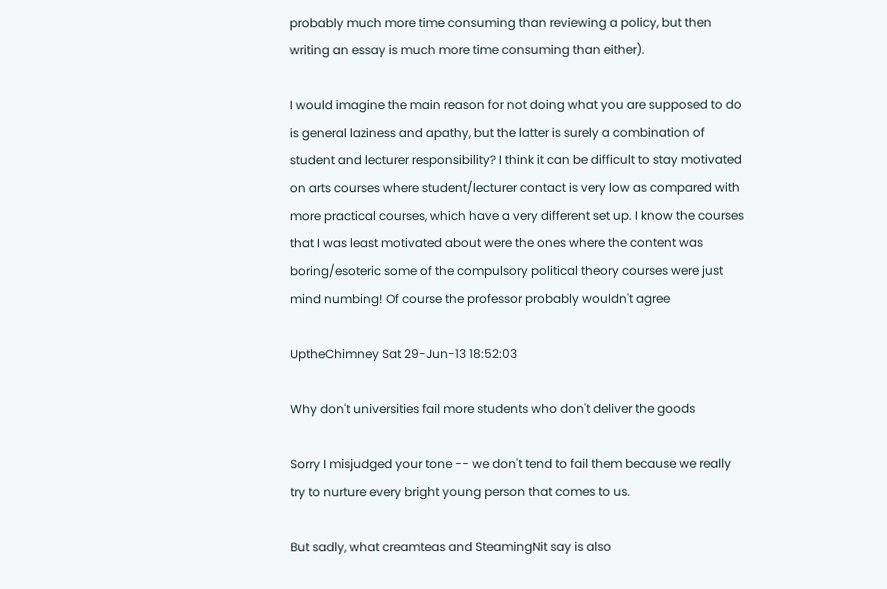probably much more time consuming than reviewing a policy, but then writing an essay is much more time consuming than either).

I would imagine the main reason for not doing what you are supposed to do is general laziness and apathy, but the latter is surely a combination of student and lecturer responsibility? I think it can be difficult to stay motivated on arts courses where student/lecturer contact is very low as compared with more practical courses, which have a very different set up. I know the courses that I was least motivated about were the ones where the content was boring/esoteric some of the compulsory political theory courses were just mind numbing! Of course the professor probably wouldn't agree

UptheChimney Sat 29-Jun-13 18:52:03

Why don't universities fail more students who don't deliver the goods

Sorry I misjudged your tone -- we don't tend to fail them because we really try to nurture every bright young person that comes to us.

But sadly, what creamteas and SteamingNit say is also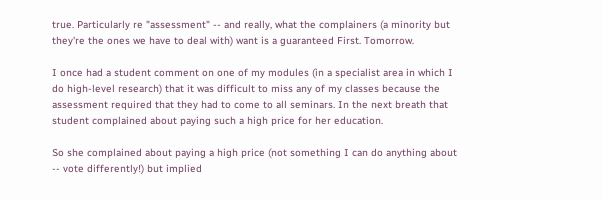true. Particularly re "assessment" -- and really, what the complainers (a minority but they're the ones we have to deal with) want is a guaranteed First. Tomorrow.

I once had a student comment on one of my modules (in a specialist area in which I do high-level research) that it was difficult to miss any of my classes because the assessment required that they had to come to all seminars. In the next breath that student complained about paying such a high price for her education.

So she complained about paying a high price (not something I can do anything about -- vote differently!) but implied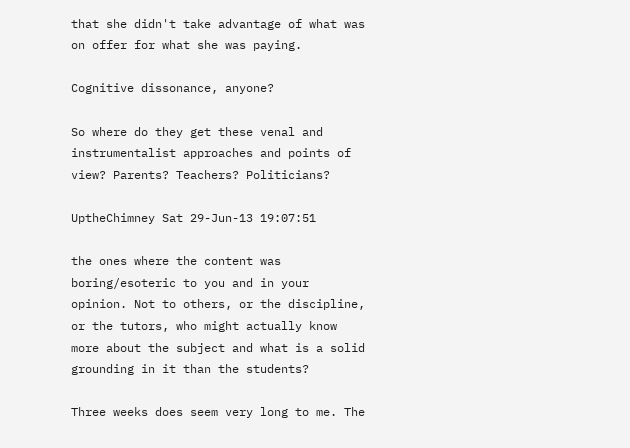that she didn't take advantage of what was on offer for what she was paying.

Cognitive dissonance, anyone?

So where do they get these venal and instrumentalist approaches and points of view? Parents? Teachers? Politicians?

UptheChimney Sat 29-Jun-13 19:07:51

the ones where the content was boring/esoteric to you and in your opinion. Not to others, or the discipline, or the tutors, who might actually know more about the subject and what is a solid grounding in it than the students?

Three weeks does seem very long to me. The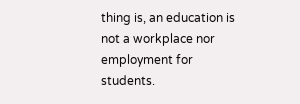thing is, an education is not a workplace nor employment for students.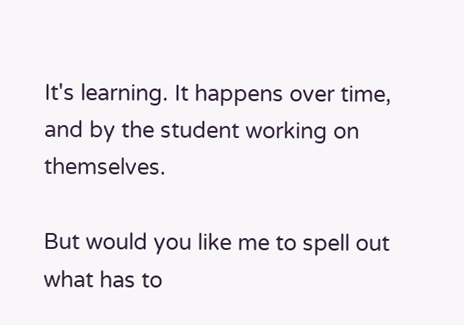It's learning. It happens over time, and by the student working on themselves.

But would you like me to spell out what has to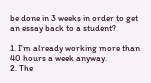be done in 3 weeks in order to get an essay back to a student?

1. I'm already working more than 40 hours a week anyway.
2. The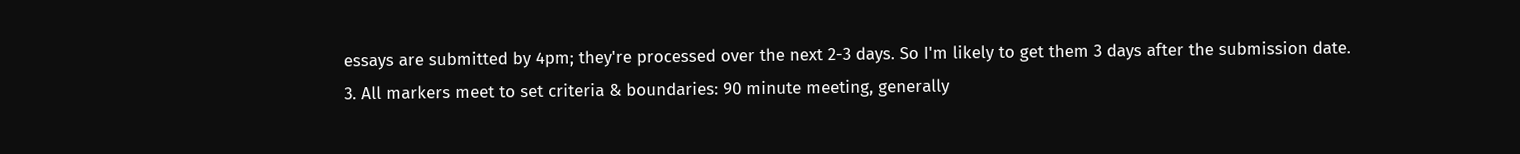essays are submitted by 4pm; they're processed over the next 2-3 days. So I'm likely to get them 3 days after the submission date.
3. All markers meet to set criteria & boundaries: 90 minute meeting, generally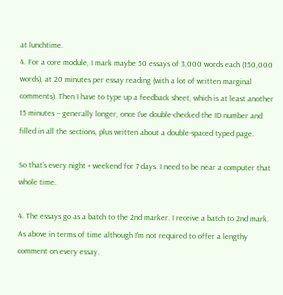at lunchtime.
4. For a core module, I mark maybe 50 essays of 3,000 words each (150,000 words), at 20 minutes per essay reading (with a lot of written marginal comments). Then I have to type up a feedback sheet, which is at least another 15 minutes -- generally longer, once I've double-checked the ID number and filled in all the sections, plus written about a double-spaced typed page.

So that's every night + weekend for 7 days. I need to be near a computer that whole time.

4. The essays go as a batch to the 2nd marker. I receive a batch to 2nd mark. As above in terms of time although I'm not required to offer a lengthy comment on every essay.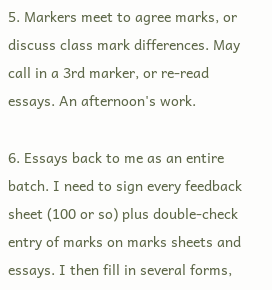5. Markers meet to agree marks, or discuss class mark differences. May call in a 3rd marker, or re-read essays. An afternoon's work.

6. Essays back to me as an entire batch. I need to sign every feedback sheet (100 or so) plus double-check entry of marks on marks sheets and essays. I then fill in several forms,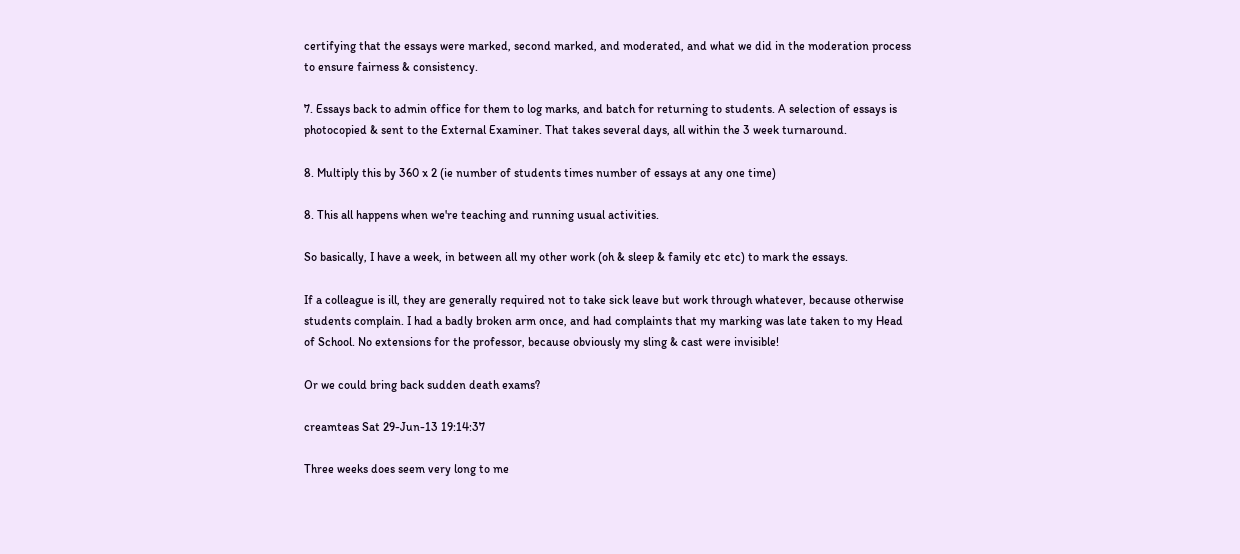certifying that the essays were marked, second marked, and moderated, and what we did in the moderation process to ensure fairness & consistency.

7. Essays back to admin office for them to log marks, and batch for returning to students. A selection of essays is photocopied & sent to the External Examiner. That takes several days, all within the 3 week turnaround.

8. Multiply this by 360 x 2 (ie number of students times number of essays at any one time)

8. This all happens when we're teaching and running usual activities.

So basically, I have a week, in between all my other work (oh & sleep & family etc etc) to mark the essays.

If a colleague is ill, they are generally required not to take sick leave but work through whatever, because otherwise students complain. I had a badly broken arm once, and had complaints that my marking was late taken to my Head of School. No extensions for the professor, because obviously my sling & cast were invisible!

Or we could bring back sudden death exams?

creamteas Sat 29-Jun-13 19:14:37

Three weeks does seem very long to me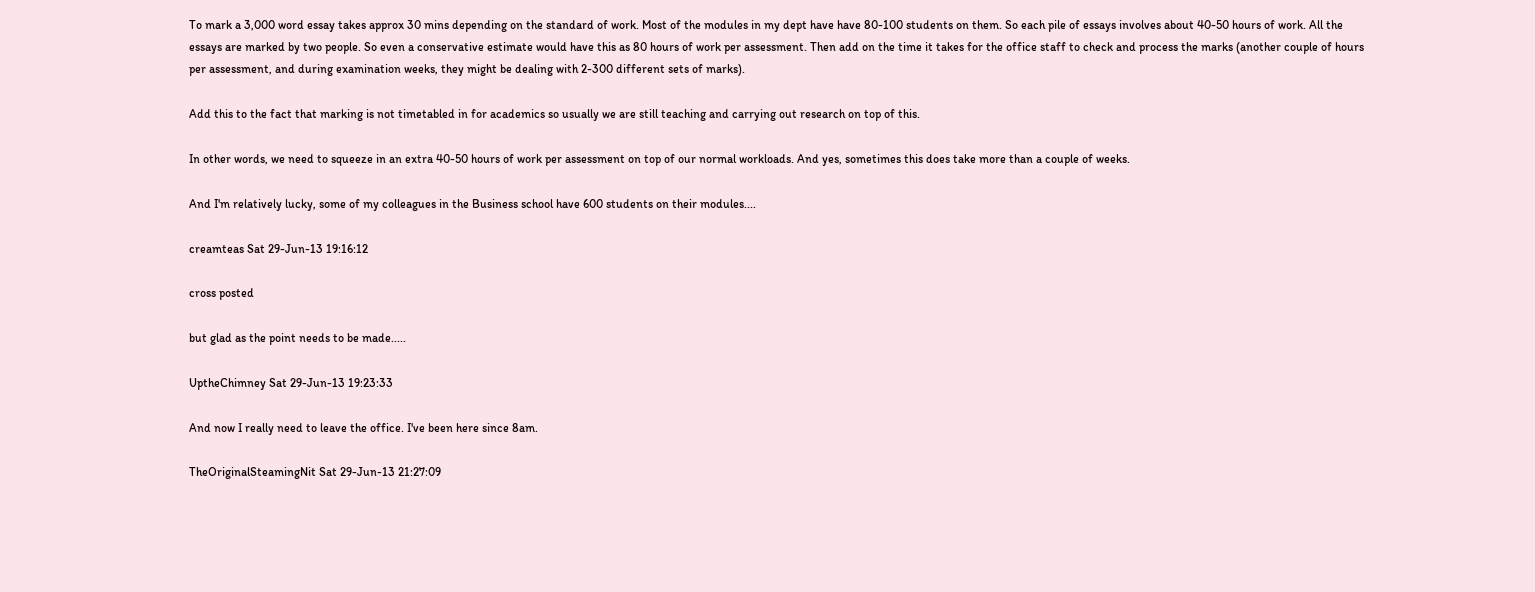To mark a 3,000 word essay takes approx 30 mins depending on the standard of work. Most of the modules in my dept have have 80-100 students on them. So each pile of essays involves about 40-50 hours of work. All the essays are marked by two people. So even a conservative estimate would have this as 80 hours of work per assessment. Then add on the time it takes for the office staff to check and process the marks (another couple of hours per assessment, and during examination weeks, they might be dealing with 2-300 different sets of marks).

Add this to the fact that marking is not timetabled in for academics so usually we are still teaching and carrying out research on top of this.

In other words, we need to squeeze in an extra 40-50 hours of work per assessment on top of our normal workloads. And yes, sometimes this does take more than a couple of weeks.

And I'm relatively lucky, some of my colleagues in the Business school have 600 students on their modules....

creamteas Sat 29-Jun-13 19:16:12

cross posted

but glad as the point needs to be made.....

UptheChimney Sat 29-Jun-13 19:23:33

And now I really need to leave the office. I've been here since 8am.

TheOriginalSteamingNit Sat 29-Jun-13 21:27:09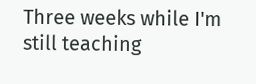Three weeks while I'm still teaching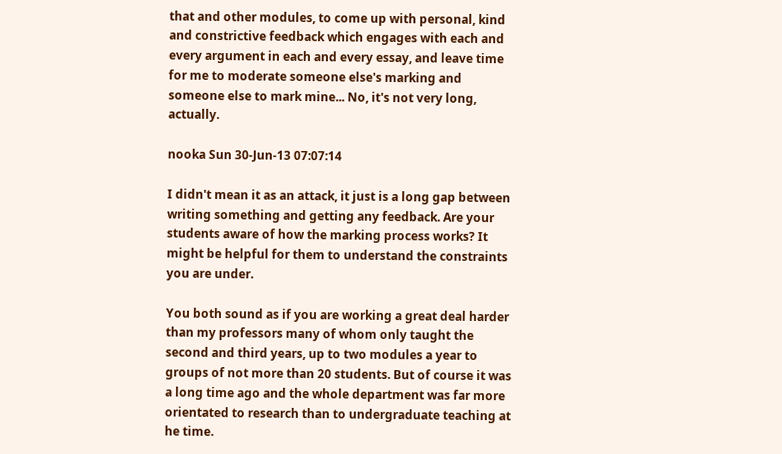that and other modules, to come up with personal, kind and constrictive feedback which engages with each and every argument in each and every essay, and leave time for me to moderate someone else's marking and someone else to mark mine... No, it's not very long, actually.

nooka Sun 30-Jun-13 07:07:14

I didn't mean it as an attack, it just is a long gap between writing something and getting any feedback. Are your students aware of how the marking process works? It might be helpful for them to understand the constraints you are under.

You both sound as if you are working a great deal harder than my professors many of whom only taught the second and third years, up to two modules a year to groups of not more than 20 students. But of course it was a long time ago and the whole department was far more orientated to research than to undergraduate teaching at he time.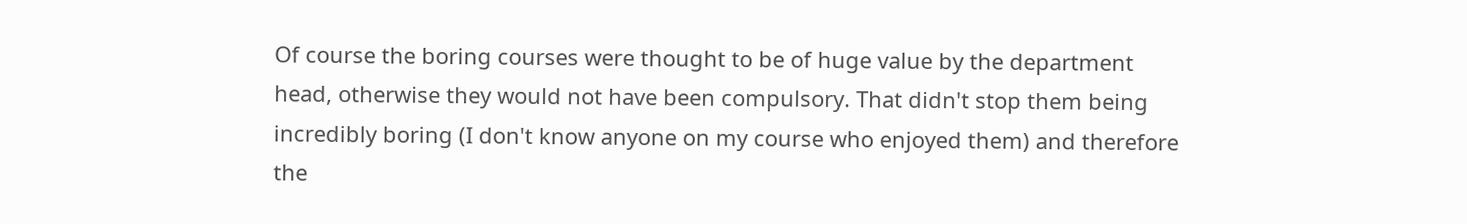Of course the boring courses were thought to be of huge value by the department head, otherwise they would not have been compulsory. That didn't stop them being incredibly boring (I don't know anyone on my course who enjoyed them) and therefore the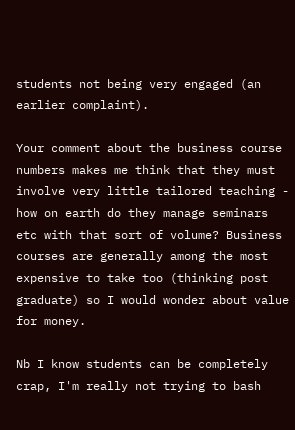students not being very engaged (an earlier complaint).

Your comment about the business course numbers makes me think that they must involve very little tailored teaching - how on earth do they manage seminars etc with that sort of volume? Business courses are generally among the most expensive to take too (thinking post graduate) so I would wonder about value for money.

Nb I know students can be completely crap, I'm really not trying to bash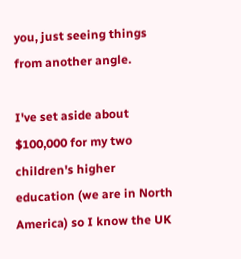you, just seeing things from another angle.

I've set aside about $100,000 for my two children's higher education (we are in North America) so I know the UK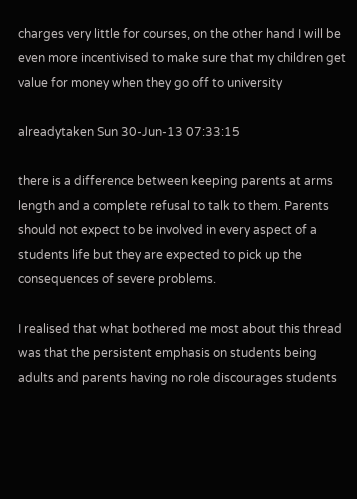charges very little for courses, on the other hand I will be even more incentivised to make sure that my children get value for money when they go off to university

alreadytaken Sun 30-Jun-13 07:33:15

there is a difference between keeping parents at arms length and a complete refusal to talk to them. Parents should not expect to be involved in every aspect of a students life but they are expected to pick up the consequences of severe problems.

I realised that what bothered me most about this thread was that the persistent emphasis on students being adults and parents having no role discourages students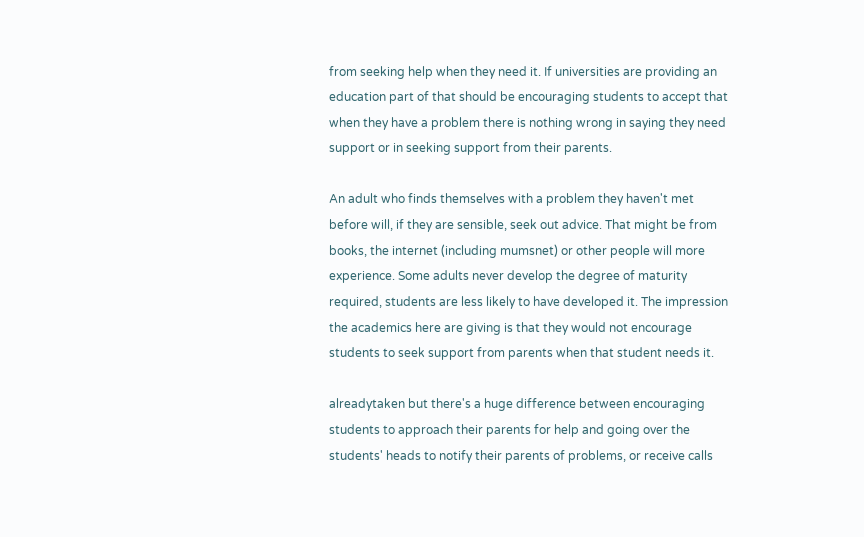from seeking help when they need it. If universities are providing an education part of that should be encouraging students to accept that when they have a problem there is nothing wrong in saying they need support or in seeking support from their parents.

An adult who finds themselves with a problem they haven't met before will, if they are sensible, seek out advice. That might be from books, the internet (including mumsnet) or other people will more experience. Some adults never develop the degree of maturity required, students are less likely to have developed it. The impression the academics here are giving is that they would not encourage students to seek support from parents when that student needs it.

alreadytaken but there's a huge difference between encouraging students to approach their parents for help and going over the students' heads to notify their parents of problems, or receive calls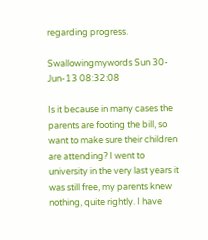regarding progress.

Swallowingmywords Sun 30-Jun-13 08:32:08

Is it because in many cases the parents are footing the bill, so want to make sure their children are attending? I went to university in the very last years it was still free, my parents knew nothing, quite rightly. I have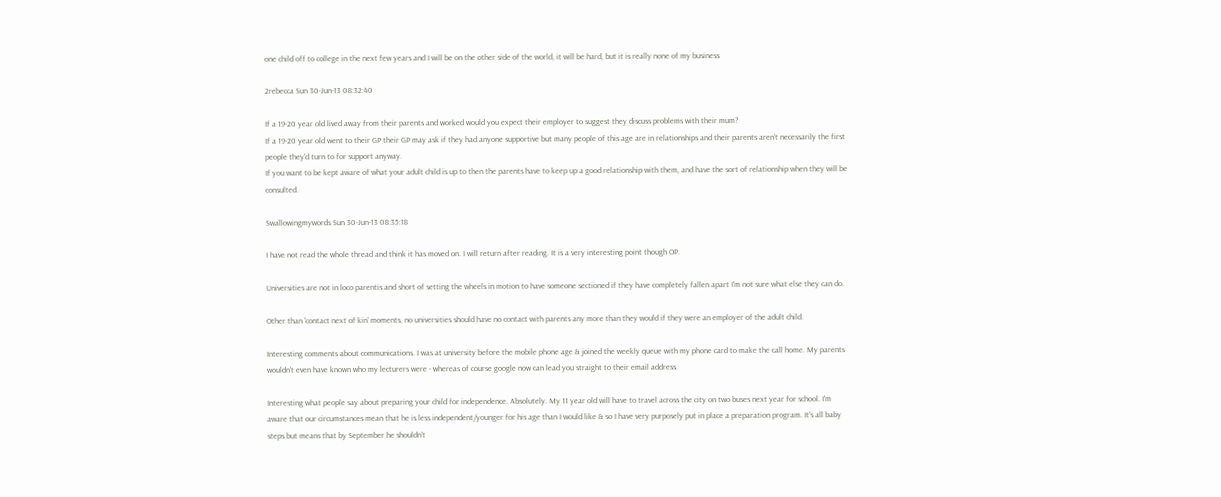one child off to college in the next few years and I will be on the other side of the world, it will be hard, but it is really none of my business

2rebecca Sun 30-Jun-13 08:32:40

If a 19-20 year old lived away from their parents and worked would you expect their employer to suggest they discuss problems with their mum?
If a 19-20 year old went to their GP their GP may ask if they had anyone supportive but many people of this age are in relationships and their parents aren't necessarily the first people they'd turn to for support anyway.
If you want to be kept aware of what your adult child is up to then the parents have to keep up a good relationship with them, and have the sort of relationship when they will be consulted.

Swallowingmywords Sun 30-Jun-13 08:35:18

I have not read the whole thread and think it has moved on. I will return after reading. It is a very interesting point though OP.

Universities are not in loco parentis and short of setting the wheels in motion to have someone sectioned if they have completely fallen apart I'm not sure what else they can do.

Other than 'contact next of kin' moments, no universities should have no contact with parents any more than they would if they were an employer of the adult child.

Interesting comments about communications. I was at university before the mobile phone age & joined the weekly queue with my phone card to make the call home. My parents wouldn't even have known who my lecturers were - whereas of course google now can lead you straight to their email address.

Interesting what people say about preparing your child for independence. Absolutely. My 11 year old will have to travel across the city on two buses next year for school. I'm aware that our circumstances mean that he is less independent/younger for his age than I would like & so I have very purposely put in place a preparation program. It's all baby steps but means that by September he shouldn't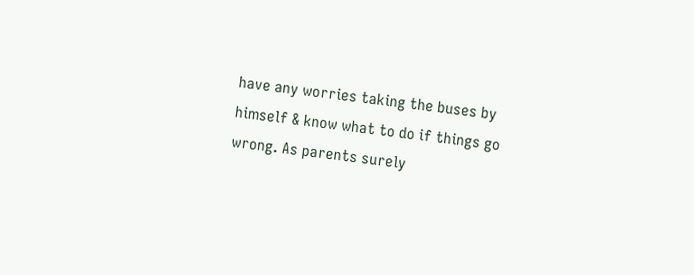have any worries taking the buses by himself & know what to do if things go wrong. As parents surely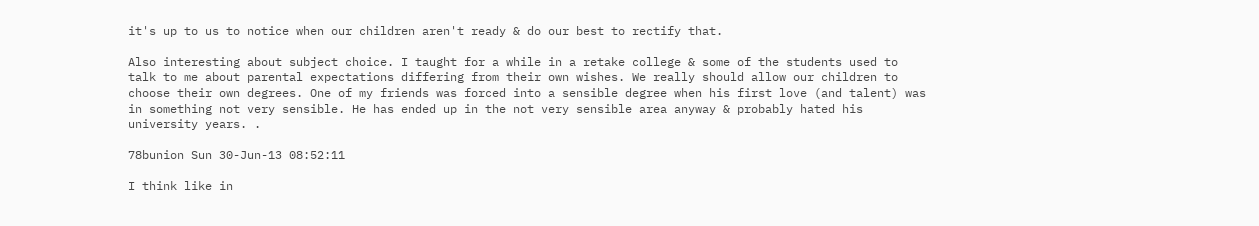it's up to us to notice when our children aren't ready & do our best to rectify that.

Also interesting about subject choice. I taught for a while in a retake college & some of the students used to talk to me about parental expectations differing from their own wishes. We really should allow our children to choose their own degrees. One of my friends was forced into a sensible degree when his first love (and talent) was in something not very sensible. He has ended up in the not very sensible area anyway & probably hated his university years. .

78bunion Sun 30-Jun-13 08:52:11

I think like in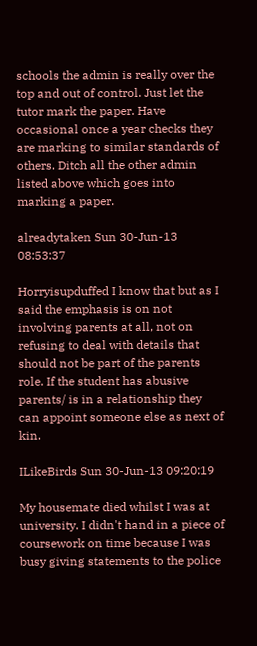schools the admin is really over the top and out of control. Just let the tutor mark the paper. Have occasional once a year checks they are marking to similar standards of others. Ditch all the other admin listed above which goes into marking a paper.

alreadytaken Sun 30-Jun-13 08:53:37

Horryisupduffed I know that but as I said the emphasis is on not involving parents at all, not on refusing to deal with details that should not be part of the parents role. If the student has abusive parents/ is in a relationship they can appoint someone else as next of kin.

ILikeBirds Sun 30-Jun-13 09:20:19

My housemate died whilst I was at university. I didn't hand in a piece of coursework on time because I was busy giving statements to the police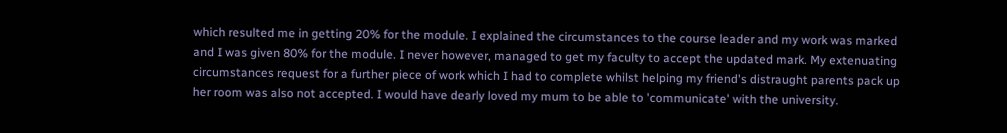which resulted me in getting 20% for the module. I explained the circumstances to the course leader and my work was marked and I was given 80% for the module. I never however, managed to get my faculty to accept the updated mark. My extenuating circumstances request for a further piece of work which I had to complete whilst helping my friend's distraught parents pack up her room was also not accepted. I would have dearly loved my mum to be able to 'communicate' with the university.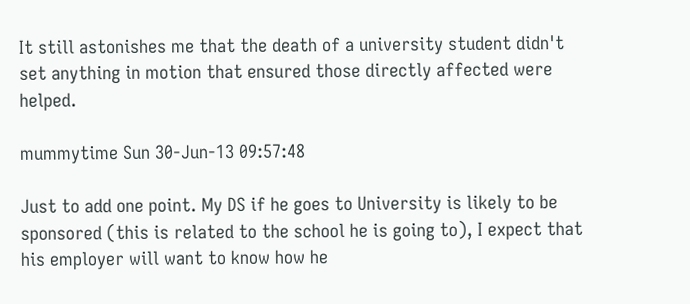It still astonishes me that the death of a university student didn't set anything in motion that ensured those directly affected were helped.

mummytime Sun 30-Jun-13 09:57:48

Just to add one point. My DS if he goes to University is likely to be sponsored (this is related to the school he is going to), I expect that his employer will want to know how he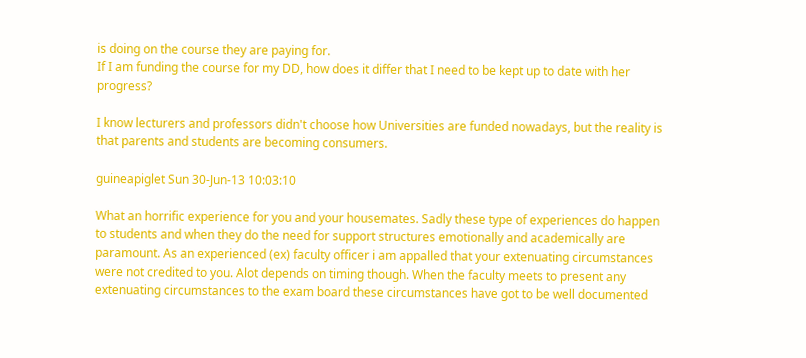is doing on the course they are paying for.
If I am funding the course for my DD, how does it differ that I need to be kept up to date with her progress?

I know lecturers and professors didn't choose how Universities are funded nowadays, but the reality is that parents and students are becoming consumers.

guineapiglet Sun 30-Jun-13 10:03:10

What an horrific experience for you and your housemates. Sadly these type of experiences do happen to students and when they do the need for support structures emotionally and academically are paramount. As an experienced (ex) faculty officer i am appalled that your extenuating circumstances were not credited to you. Alot depends on timing though. When the faculty meets to present any extenuating circumstances to the exam board these circumstances have got to be well documented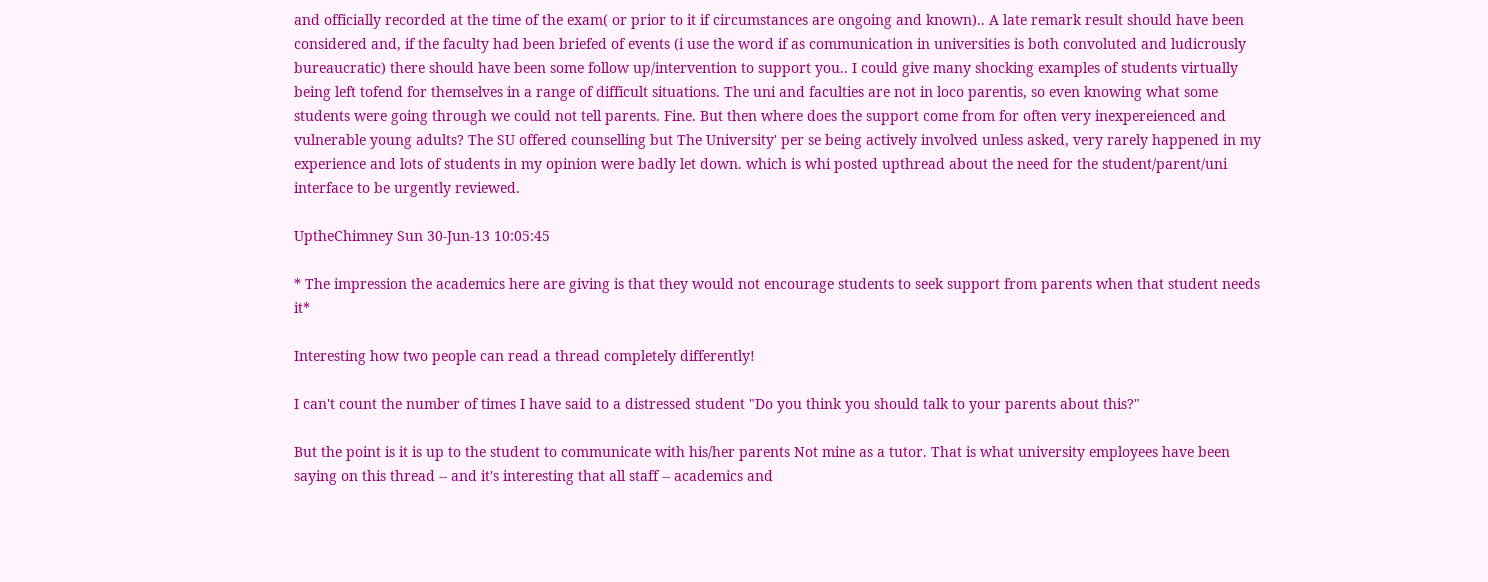and officially recorded at the time of the exam( or prior to it if circumstances are ongoing and known).. A late remark result should have been considered and, if the faculty had been briefed of events (i use the word if as communication in universities is both convoluted and ludicrously bureaucratic) there should have been some follow up/intervention to support you.. I could give many shocking examples of students virtually being left tofend for themselves in a range of difficult situations. The uni and faculties are not in loco parentis, so even knowing what some students were going through we could not tell parents. Fine. But then where does the support come from for often very inexpereienced and vulnerable young adults? The SU offered counselling but The University' per se being actively involved unless asked, very rarely happened in my experience and lots of students in my opinion were badly let down. which is whi posted upthread about the need for the student/parent/uni interface to be urgently reviewed.

UptheChimney Sun 30-Jun-13 10:05:45

* The impression the academics here are giving is that they would not encourage students to seek support from parents when that student needs it*

Interesting how two people can read a thread completely differently!

I can't count the number of times I have said to a distressed student "Do you think you should talk to your parents about this?"

But the point is it is up to the student to communicate with his/her parents Not mine as a tutor. That is what university employees have been saying on this thread -- and it's interesting that all staff -- academics and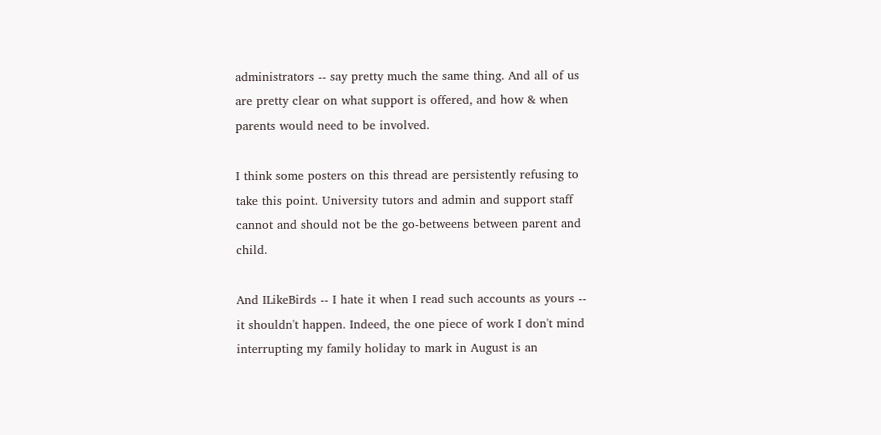administrators -- say pretty much the same thing. And all of us are pretty clear on what support is offered, and how & when parents would need to be involved.

I think some posters on this thread are persistently refusing to take this point. University tutors and admin and support staff cannot and should not be the go-betweens between parent and child.

And ILikeBirds -- I hate it when I read such accounts as yours -- it shouldn't happen. Indeed, the one piece of work I don't mind interrupting my family holiday to mark in August is an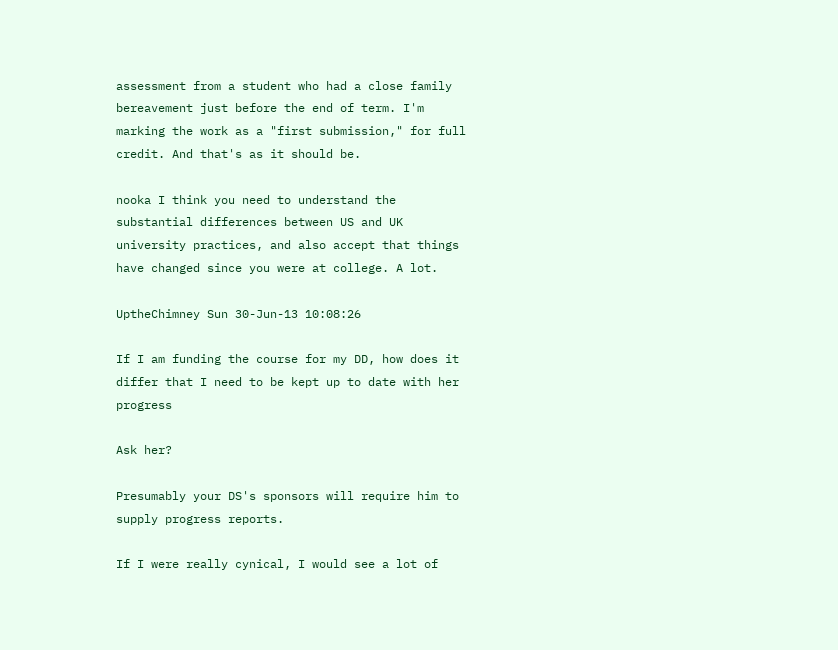assessment from a student who had a close family bereavement just before the end of term. I'm marking the work as a "first submission," for full credit. And that's as it should be.

nooka I think you need to understand the substantial differences between US and UK university practices, and also accept that things have changed since you were at college. A lot.

UptheChimney Sun 30-Jun-13 10:08:26

If I am funding the course for my DD, how does it differ that I need to be kept up to date with her progress

Ask her?

Presumably your DS's sponsors will require him to supply progress reports.

If I were really cynical, I would see a lot of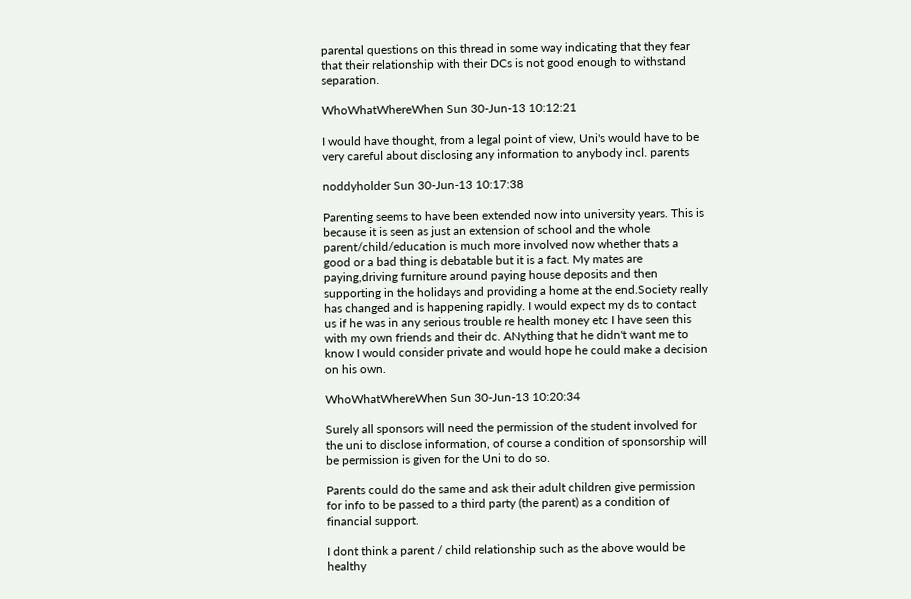parental questions on this thread in some way indicating that they fear that their relationship with their DCs is not good enough to withstand separation.

WhoWhatWhereWhen Sun 30-Jun-13 10:12:21

I would have thought, from a legal point of view, Uni's would have to be very careful about disclosing any information to anybody incl. parents

noddyholder Sun 30-Jun-13 10:17:38

Parenting seems to have been extended now into university years. This is because it is seen as just an extension of school and the whole parent/child/education is much more involved now whether thats a good or a bad thing is debatable but it is a fact. My mates are paying,driving furniture around paying house deposits and then supporting in the holidays and providing a home at the end.Society really has changed and is happening rapidly. I would expect my ds to contact us if he was in any serious trouble re health money etc I have seen this with my own friends and their dc. ANything that he didn't want me to know I would consider private and would hope he could make a decision on his own.

WhoWhatWhereWhen Sun 30-Jun-13 10:20:34

Surely all sponsors will need the permission of the student involved for the uni to disclose information, of course a condition of sponsorship will be permission is given for the Uni to do so.

Parents could do the same and ask their adult children give permission for info to be passed to a third party (the parent) as a condition of financial support.

I dont think a parent / child relationship such as the above would be healthy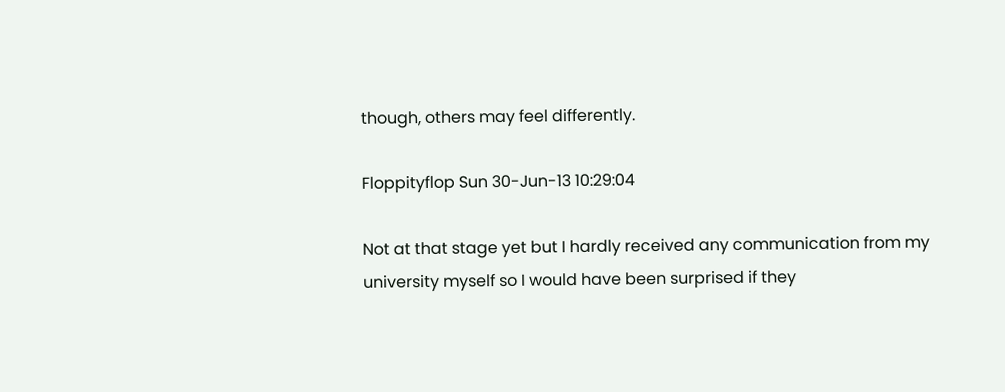though, others may feel differently.

Floppityflop Sun 30-Jun-13 10:29:04

Not at that stage yet but I hardly received any communication from my university myself so I would have been surprised if they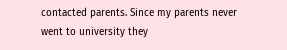contacted parents. Since my parents never went to university they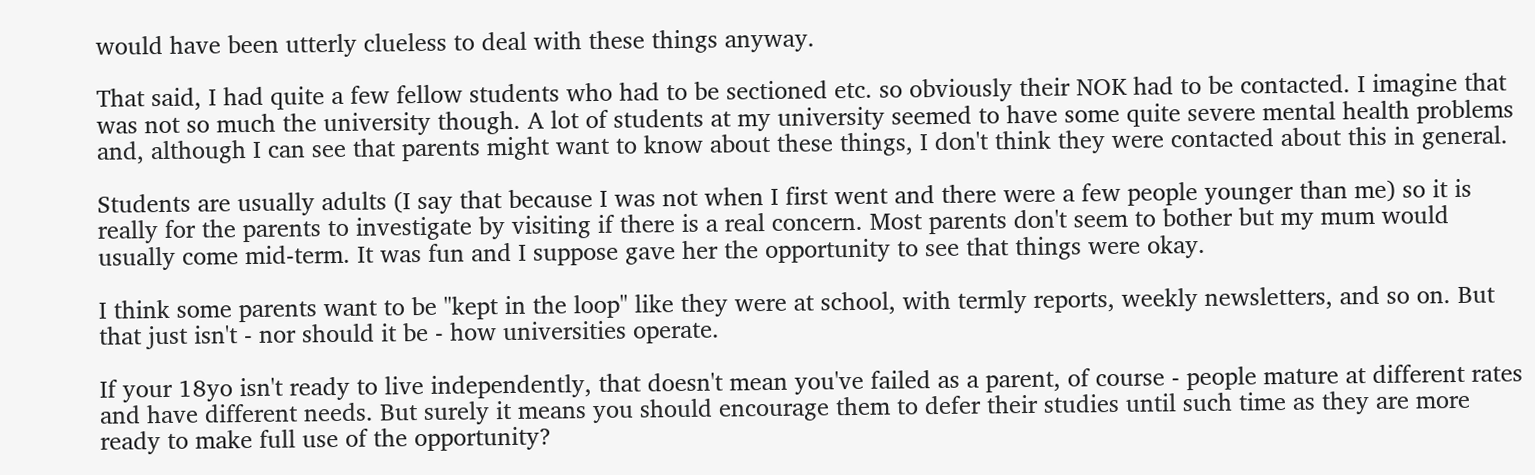would have been utterly clueless to deal with these things anyway.

That said, I had quite a few fellow students who had to be sectioned etc. so obviously their NOK had to be contacted. I imagine that was not so much the university though. A lot of students at my university seemed to have some quite severe mental health problems and, although I can see that parents might want to know about these things, I don't think they were contacted about this in general.

Students are usually adults (I say that because I was not when I first went and there were a few people younger than me) so it is really for the parents to investigate by visiting if there is a real concern. Most parents don't seem to bother but my mum would usually come mid-term. It was fun and I suppose gave her the opportunity to see that things were okay.

I think some parents want to be "kept in the loop" like they were at school, with termly reports, weekly newsletters, and so on. But that just isn't - nor should it be - how universities operate.

If your 18yo isn't ready to live independently, that doesn't mean you've failed as a parent, of course - people mature at different rates and have different needs. But surely it means you should encourage them to defer their studies until such time as they are more ready to make full use of the opportunity?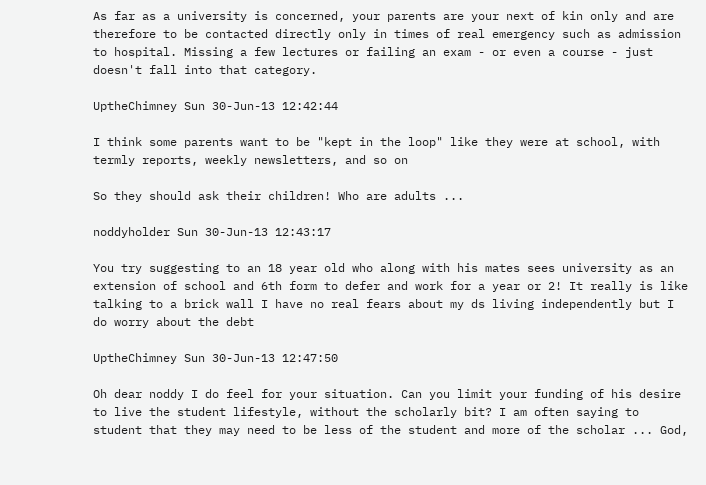As far as a university is concerned, your parents are your next of kin only and are therefore to be contacted directly only in times of real emergency such as admission to hospital. Missing a few lectures or failing an exam - or even a course - just doesn't fall into that category.

UptheChimney Sun 30-Jun-13 12:42:44

I think some parents want to be "kept in the loop" like they were at school, with termly reports, weekly newsletters, and so on

So they should ask their children! Who are adults ...

noddyholder Sun 30-Jun-13 12:43:17

You try suggesting to an 18 year old who along with his mates sees university as an extension of school and 6th form to defer and work for a year or 2! It really is like talking to a brick wall I have no real fears about my ds living independently but I do worry about the debt

UptheChimney Sun 30-Jun-13 12:47:50

Oh dear noddy I do feel for your situation. Can you limit your funding of his desire to live the student lifestyle, without the scholarly bit? I am often saying to student that they may need to be less of the student and more of the scholar ... God,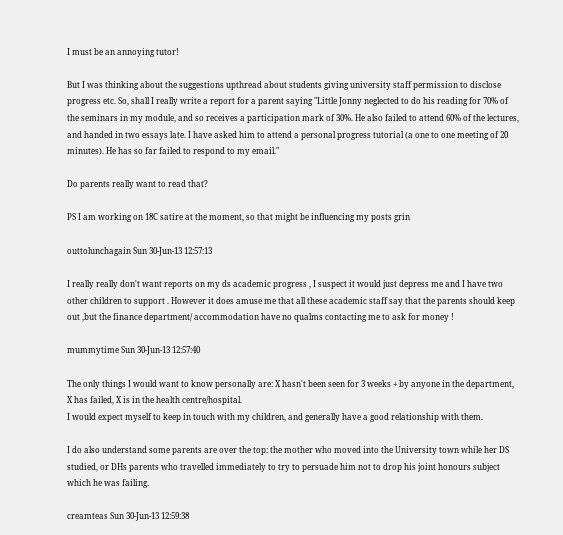I must be an annoying tutor!

But I was thinking about the suggestions upthread about students giving university staff permission to disclose progress etc. So, shall I really write a report for a parent saying "Little Jonny neglected to do his reading for 70% of the seminars in my module, and so receives a participation mark of 30%. He also failed to attend 60% of the lectures, and handed in two essays late. I have asked him to attend a personal progress tutorial (a one to one meeting of 20 minutes). He has so far failed to respond to my email."

Do parents really want to read that?

PS I am working on 18C satire at the moment, so that might be influencing my posts grin

outtolunchagain Sun 30-Jun-13 12:57:13

I really really don't want reports on my ds academic progress , I suspect it would just depress me and I have two other children to support . However it does amuse me that all these academic staff say that the parents should keep out ,but the finance department/ accommodation have no qualms contacting me to ask for money !

mummytime Sun 30-Jun-13 12:57:40

The only things I would want to know personally are: X hasn't been seen for 3 weeks + by anyone in the department, X has failed, X is in the health centre/hospital.
I would expect myself to keep in touch with my children, and generally have a good relationship with them.

I do also understand some parents are over the top: the mother who moved into the University town while her DS studied, or DHs parents who travelled immediately to try to persuade him not to drop his joint honours subject which he was failing.

creamteas Sun 30-Jun-13 12:59:38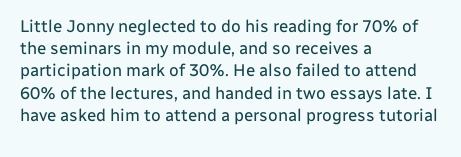Little Jonny neglected to do his reading for 70% of the seminars in my module, and so receives a participation mark of 30%. He also failed to attend 60% of the lectures, and handed in two essays late. I have asked him to attend a personal progress tutorial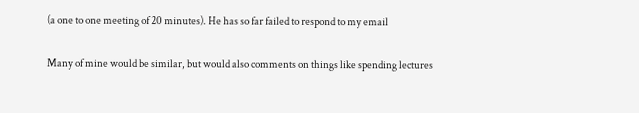(a one to one meeting of 20 minutes). He has so far failed to respond to my email

Many of mine would be similar, but would also comments on things like spending lectures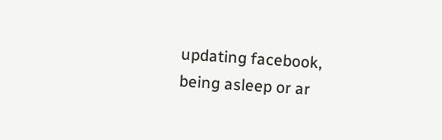updating facebook, being asleep or ar